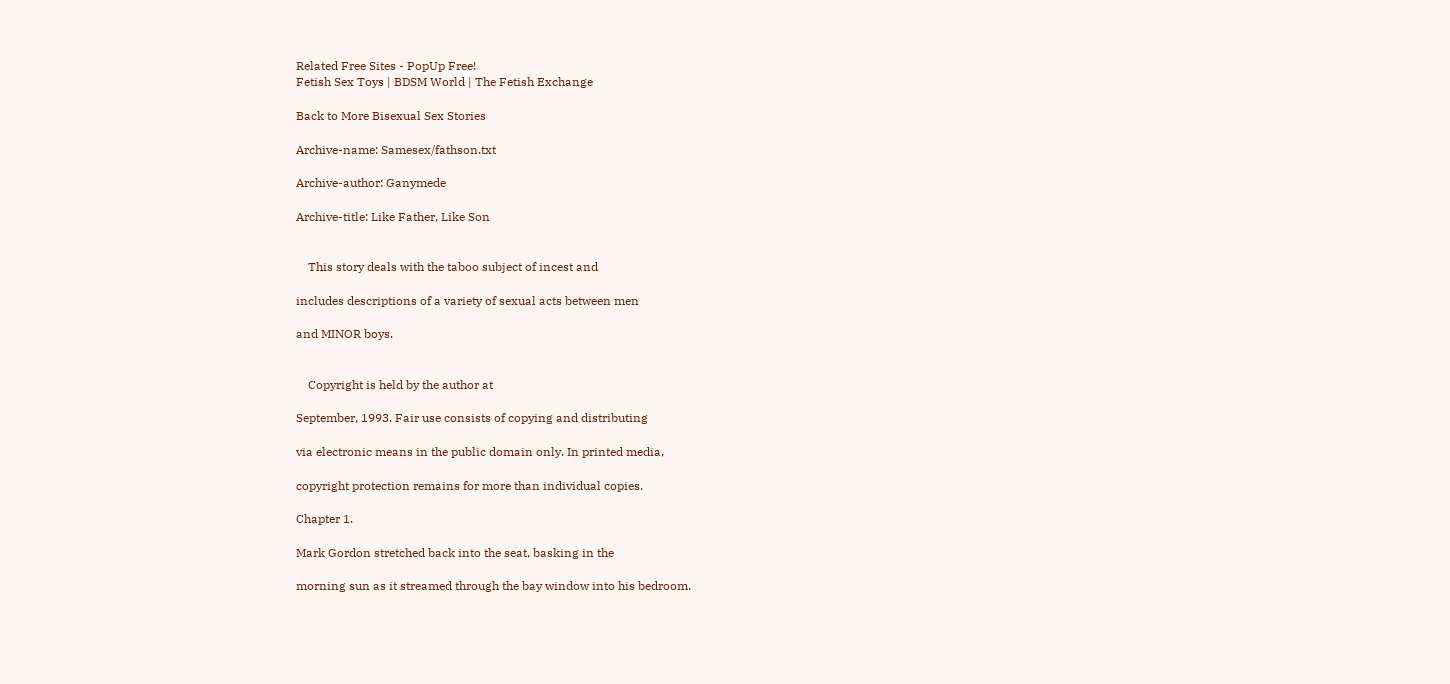Related Free Sites - PopUp Free!
Fetish Sex Toys | BDSM World | The Fetish Exchange

Back to More Bisexual Sex Stories

Archive-name: Samesex/fathson.txt

Archive-author: Ganymede

Archive-title: Like Father, Like Son


    This story deals with the taboo subject of incest and

includes descriptions of a variety of sexual acts between men

and MINOR boys.


    Copyright is held by the author at

September, 1993. Fair use consists of copying and distributing

via electronic means in the public domain only. In printed media,

copyright protection remains for more than individual copies.

Chapter 1.

Mark Gordon stretched back into the seat, basking in the

morning sun as it streamed through the bay window into his bedroom.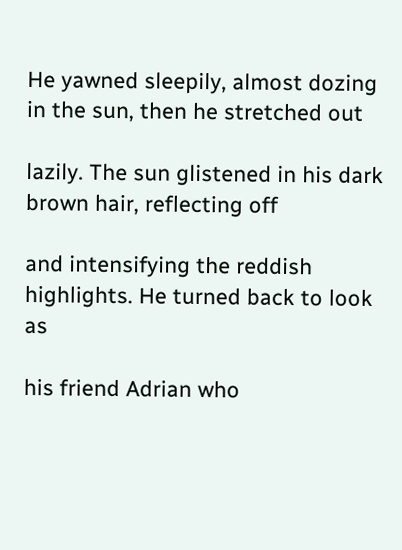He yawned sleepily, almost dozing in the sun, then he stretched out

lazily. The sun glistened in his dark brown hair, reflecting off

and intensifying the reddish highlights. He turned back to look as

his friend Adrian who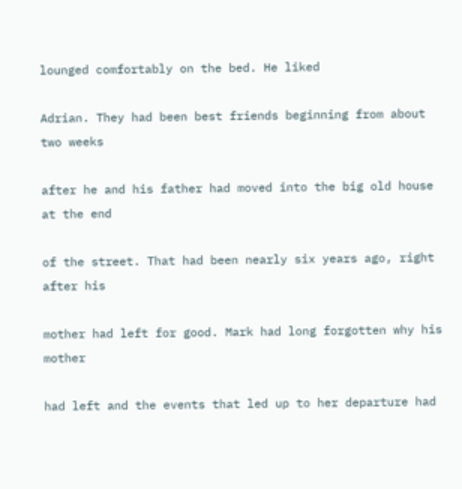lounged comfortably on the bed. He liked

Adrian. They had been best friends beginning from about two weeks

after he and his father had moved into the big old house at the end

of the street. That had been nearly six years ago, right after his

mother had left for good. Mark had long forgotten why his mother

had left and the events that led up to her departure had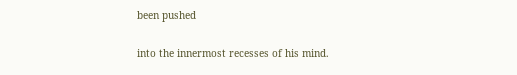been pushed

into the innermost recesses of his mind.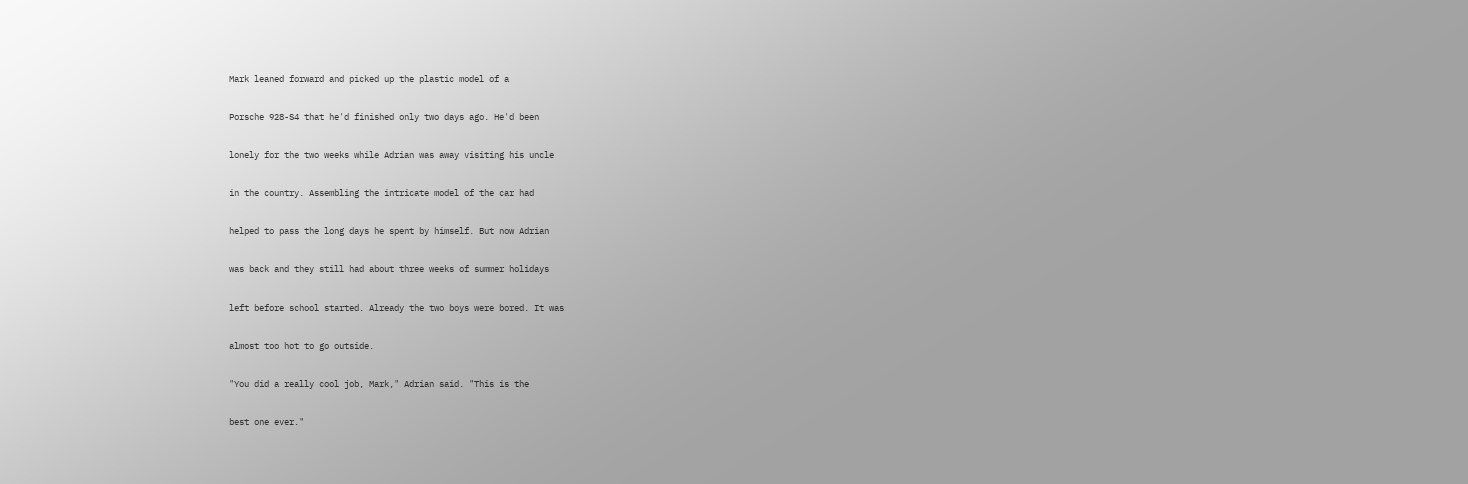Mark leaned forward and picked up the plastic model of a

Porsche 928-S4 that he'd finished only two days ago. He'd been

lonely for the two weeks while Adrian was away visiting his uncle

in the country. Assembling the intricate model of the car had

helped to pass the long days he spent by himself. But now Adrian

was back and they still had about three weeks of summer holidays

left before school started. Already the two boys were bored. It was

almost too hot to go outside.

"You did a really cool job, Mark," Adrian said. "This is the

best one ever."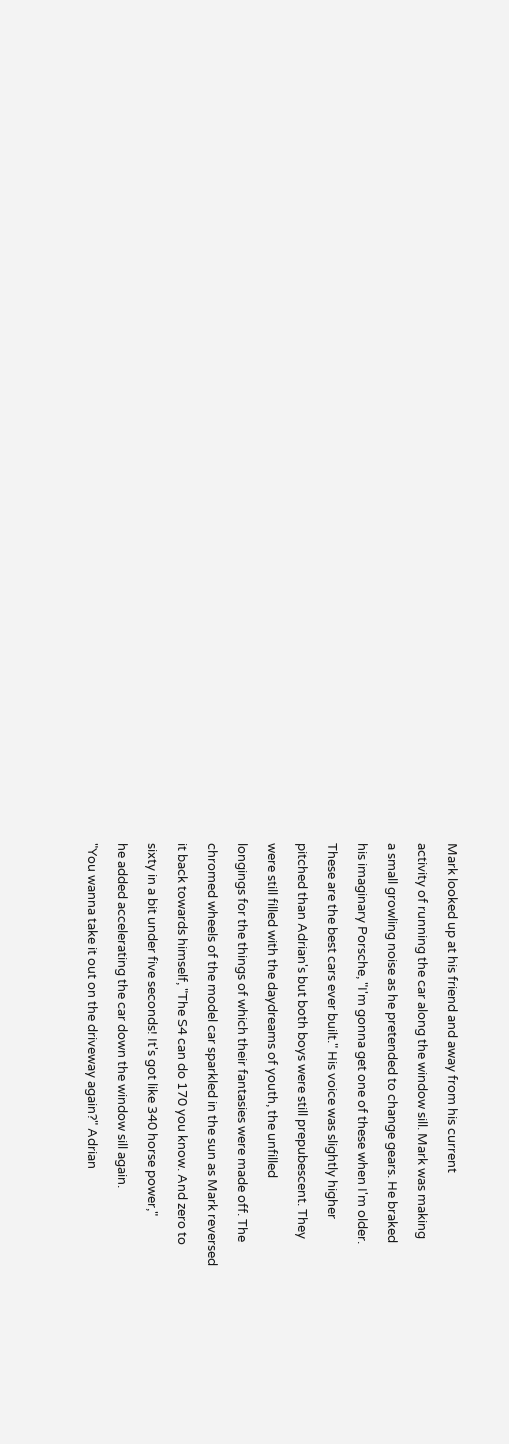Mark looked up at his friend and away from his current

activity of running the car along the window sill. Mark was making

a small growling noise as he pretended to change gears. He braked

his imaginary Porsche, "I'm gonna get one of these when I'm older.

These are the best cars ever built." His voice was slightly higher

pitched than Adrian's but both boys were still prepubescent. They

were still filled with the daydreams of youth, the unfilled

longings for the things of which their fantasies were made off. The

chromed wheels of the model car sparkled in the sun as Mark reversed

it back towards himself, "The S4 can do 170 you know. And zero to

sixty in a bit under five seconds! It's got like 340 horse power,"

he added accelerating the car down the window sill again.

"You wanna take it out on the driveway again?" Adrian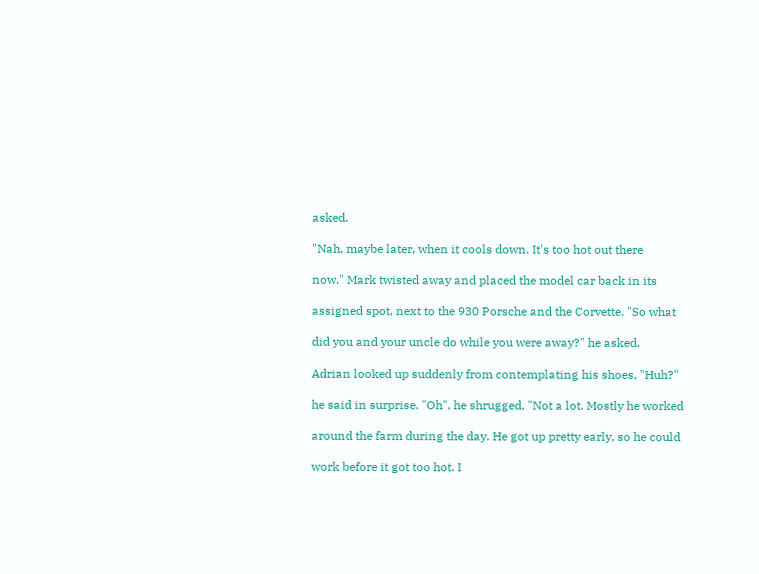asked.

"Nah, maybe later, when it cools down. It's too hot out there

now." Mark twisted away and placed the model car back in its

assigned spot, next to the 930 Porsche and the Corvette. "So what

did you and your uncle do while you were away?" he asked.

Adrian looked up suddenly from contemplating his shoes, "Huh?"

he said in surprise. "Oh", he shrugged, "Not a lot. Mostly he worked

around the farm during the day. He got up pretty early, so he could

work before it got too hot. I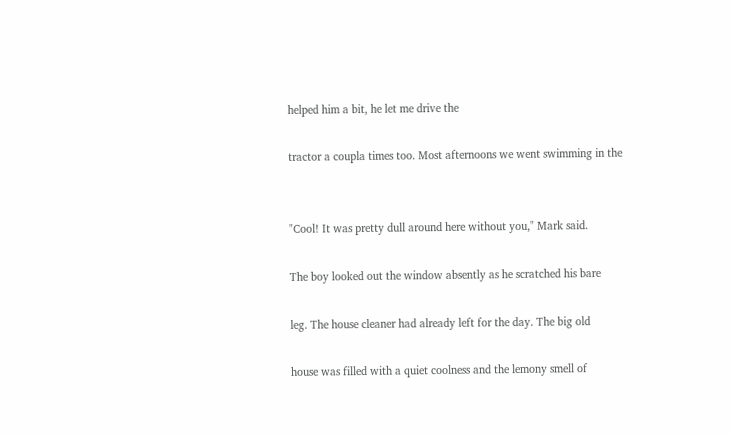helped him a bit, he let me drive the

tractor a coupla times too. Most afternoons we went swimming in the


"Cool! It was pretty dull around here without you," Mark said.

The boy looked out the window absently as he scratched his bare

leg. The house cleaner had already left for the day. The big old

house was filled with a quiet coolness and the lemony smell of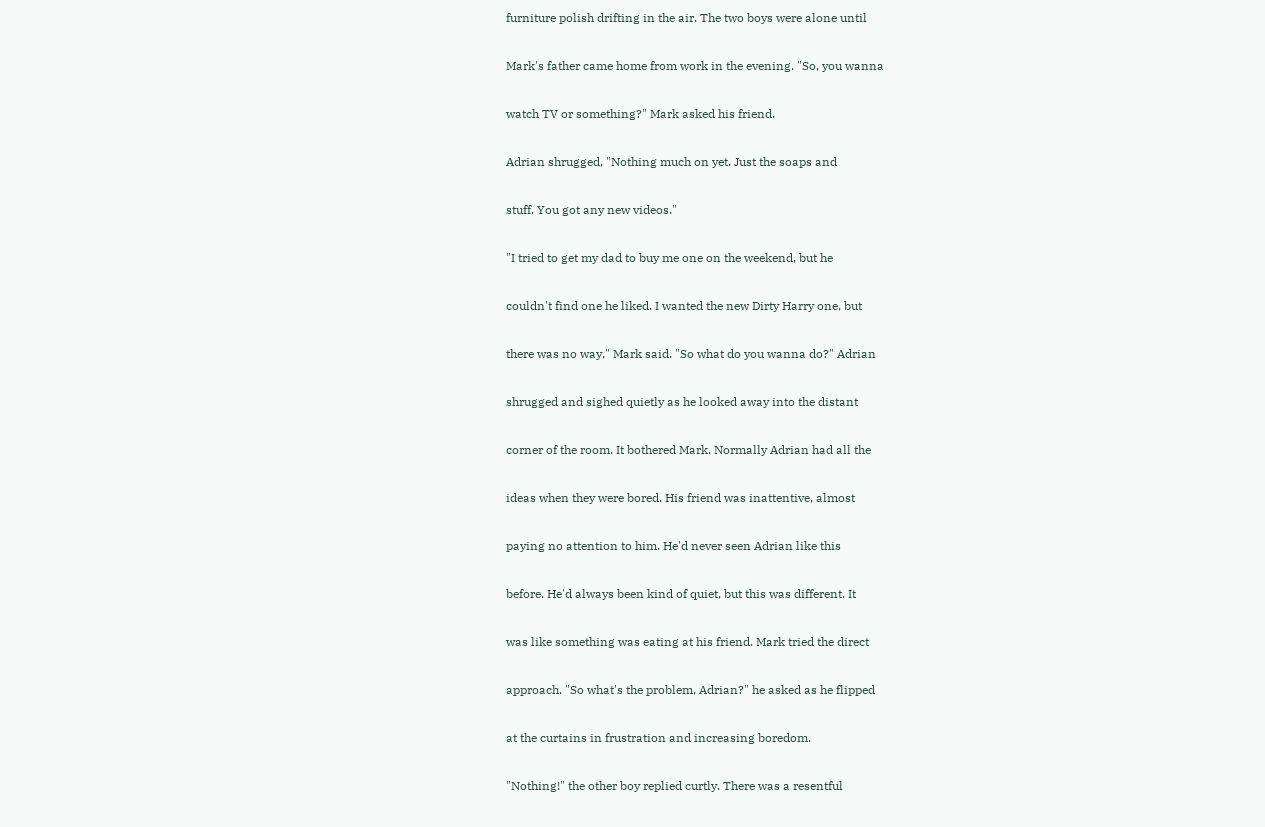furniture polish drifting in the air. The two boys were alone until

Mark's father came home from work in the evening. "So, you wanna

watch TV or something?" Mark asked his friend.

Adrian shrugged, "Nothing much on yet. Just the soaps and

stuff. You got any new videos."

"I tried to get my dad to buy me one on the weekend, but he

couldn't find one he liked. I wanted the new Dirty Harry one, but

there was no way," Mark said. "So what do you wanna do?" Adrian

shrugged and sighed quietly as he looked away into the distant

corner of the room. It bothered Mark. Normally Adrian had all the

ideas when they were bored. His friend was inattentive, almost

paying no attention to him. He'd never seen Adrian like this

before. He'd always been kind of quiet, but this was different. It

was like something was eating at his friend. Mark tried the direct

approach. "So what's the problem, Adrian?" he asked as he flipped

at the curtains in frustration and increasing boredom.

"Nothing!" the other boy replied curtly. There was a resentful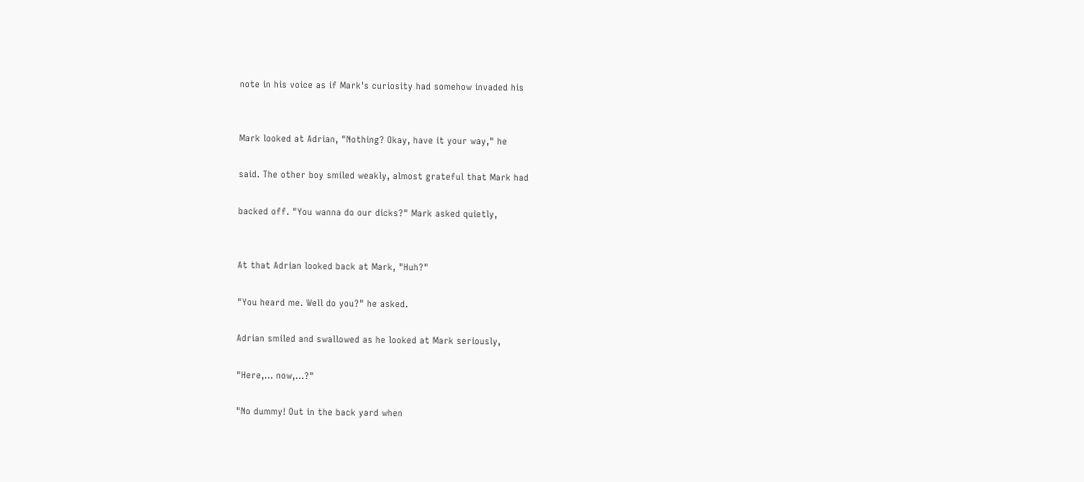note in his voice as if Mark's curiosity had somehow invaded his


Mark looked at Adrian, "Nothing? Okay, have it your way," he

said. The other boy smiled weakly, almost grateful that Mark had

backed off. "You wanna do our dicks?" Mark asked quietly,


At that Adrian looked back at Mark, "Huh?"

"You heard me. Well do you?" he asked.

Adrian smiled and swallowed as he looked at Mark seriously,

"Here,... now,...?"

"No dummy! Out in the back yard when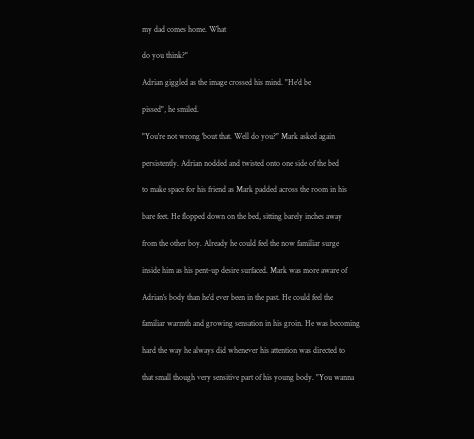my dad comes home. What

do you think?"

Adrian giggled as the image crossed his mind. "He'd be

pissed", he smiled.

"You're not wrong 'bout that. Well do you?" Mark asked again

persistently. Adrian nodded and twisted onto one side of the bed

to make space for his friend as Mark padded across the room in his

bare feet. He flopped down on the bed, sitting barely inches away

from the other boy. Already he could feel the now familiar surge

inside him as his pent-up desire surfaced. Mark was more aware of

Adrian's body than he'd ever been in the past. He could feel the

familiar warmth and growing sensation in his groin. He was becoming

hard the way he always did whenever his attention was directed to

that small though very sensitive part of his young body. "You wanna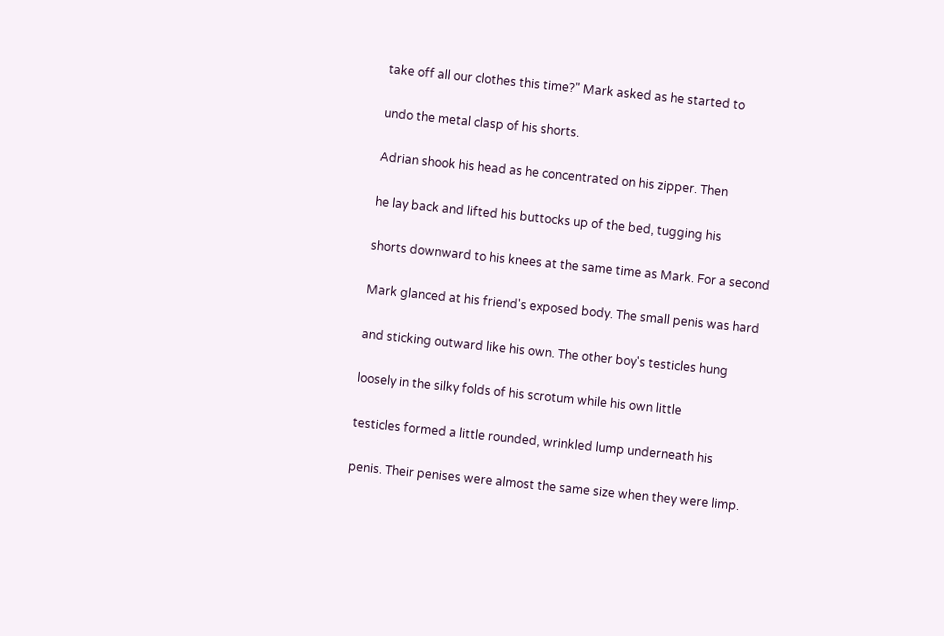take off all our clothes this time?" Mark asked as he started to

undo the metal clasp of his shorts.

Adrian shook his head as he concentrated on his zipper. Then

he lay back and lifted his buttocks up of the bed, tugging his

shorts downward to his knees at the same time as Mark. For a second

Mark glanced at his friend's exposed body. The small penis was hard

and sticking outward like his own. The other boy's testicles hung

loosely in the silky folds of his scrotum while his own little

testicles formed a little rounded, wrinkled lump underneath his

penis. Their penises were almost the same size when they were limp.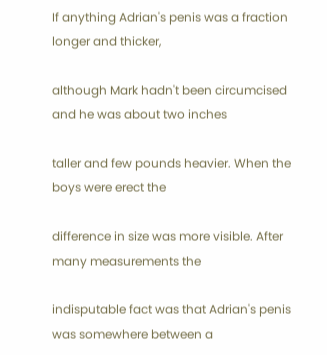If anything Adrian's penis was a fraction longer and thicker,

although Mark hadn't been circumcised and he was about two inches

taller and few pounds heavier. When the boys were erect the

difference in size was more visible. After many measurements the

indisputable fact was that Adrian's penis was somewhere between a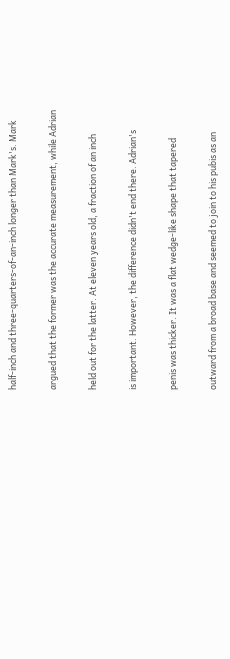half-inch and three-quarters-of-an-inch longer than Mark's. Mark

argued that the former was the accurate measurement, while Adrian

held out for the latter. At eleven years old, a fraction of an inch

is important. However, the difference didn't end there. Adrian's

penis was thicker. It was a flat wedge-like shape that tapered

outward from a broad base and seemed to join to his pubis as an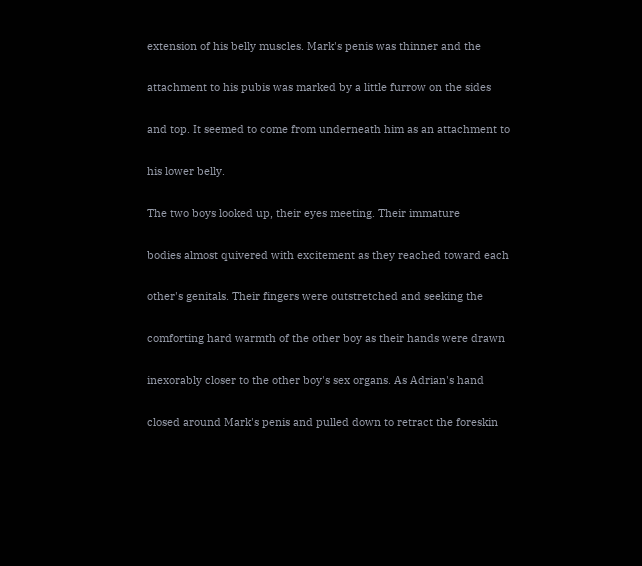extension of his belly muscles. Mark's penis was thinner and the

attachment to his pubis was marked by a little furrow on the sides

and top. It seemed to come from underneath him as an attachment to

his lower belly.

The two boys looked up, their eyes meeting. Their immature

bodies almost quivered with excitement as they reached toward each

other's genitals. Their fingers were outstretched and seeking the

comforting hard warmth of the other boy as their hands were drawn

inexorably closer to the other boy's sex organs. As Adrian's hand

closed around Mark's penis and pulled down to retract the foreskin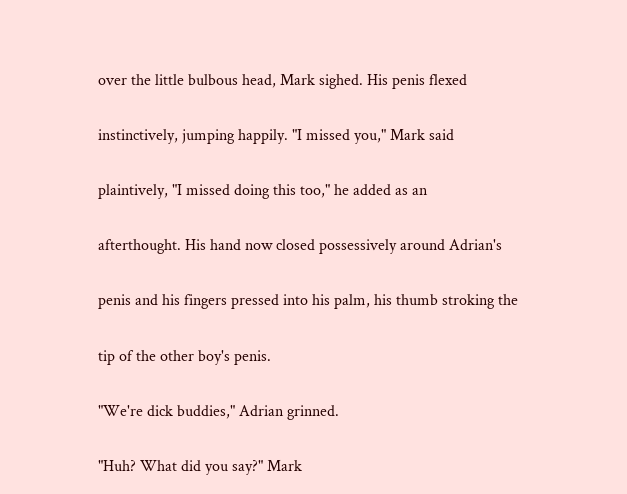over the little bulbous head, Mark sighed. His penis flexed

instinctively, jumping happily. "I missed you," Mark said

plaintively, "I missed doing this too," he added as an

afterthought. His hand now closed possessively around Adrian's

penis and his fingers pressed into his palm, his thumb stroking the

tip of the other boy's penis.

"We're dick buddies," Adrian grinned.

"Huh? What did you say?" Mark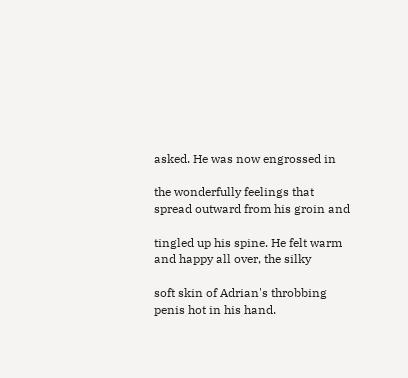asked. He was now engrossed in

the wonderfully feelings that spread outward from his groin and

tingled up his spine. He felt warm and happy all over, the silky

soft skin of Adrian's throbbing penis hot in his hand.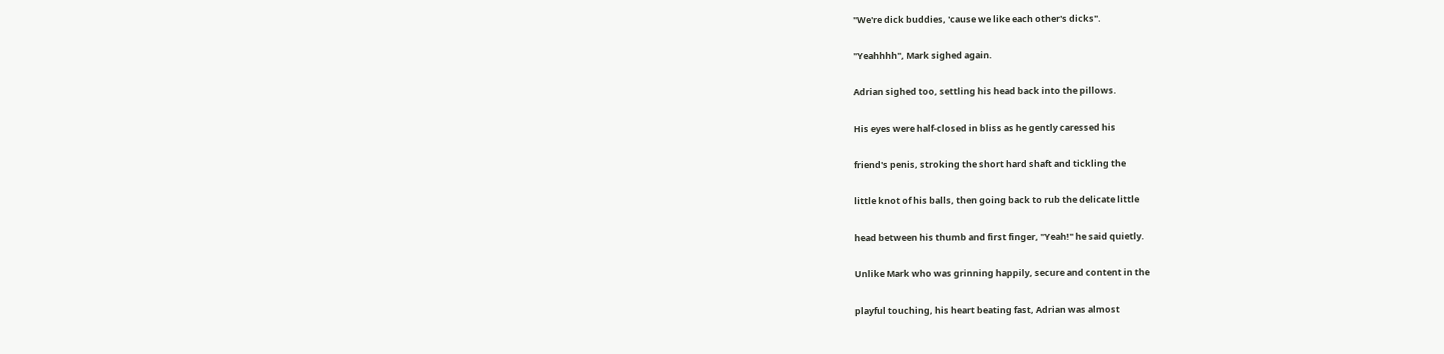"We're dick buddies, 'cause we like each other's dicks".

"Yeahhhh", Mark sighed again.

Adrian sighed too, settling his head back into the pillows.

His eyes were half-closed in bliss as he gently caressed his

friend's penis, stroking the short hard shaft and tickling the

little knot of his balls, then going back to rub the delicate little

head between his thumb and first finger, "Yeah!" he said quietly.

Unlike Mark who was grinning happily, secure and content in the

playful touching, his heart beating fast, Adrian was almost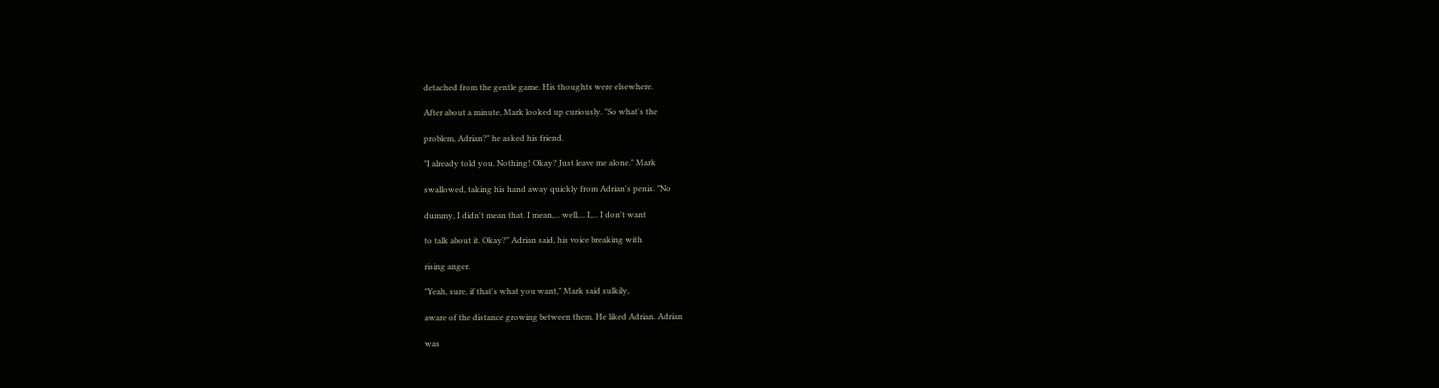detached from the gentle game. His thoughts were elsewhere.

After about a minute, Mark looked up curiously. "So what's the

problem, Adrian?" he asked his friend.

"I already told you. Nothing! Okay? Just leave me alone." Mark

swallowed, taking his hand away quickly from Adrian's penis. "No

dummy, I didn't mean that. I mean,... well,... I,... I don't want

to talk about it. Okay?" Adrian said, his voice breaking with

rising anger.

"Yeah, sure, if that's what you want," Mark said sulkily,

aware of the distance growing between them. He liked Adrian. Adrian

was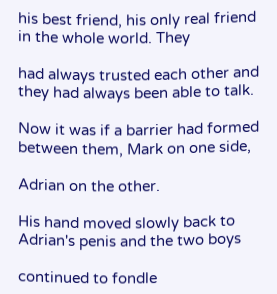his best friend, his only real friend in the whole world. They

had always trusted each other and they had always been able to talk.

Now it was if a barrier had formed between them, Mark on one side,

Adrian on the other.

His hand moved slowly back to Adrian's penis and the two boys

continued to fondle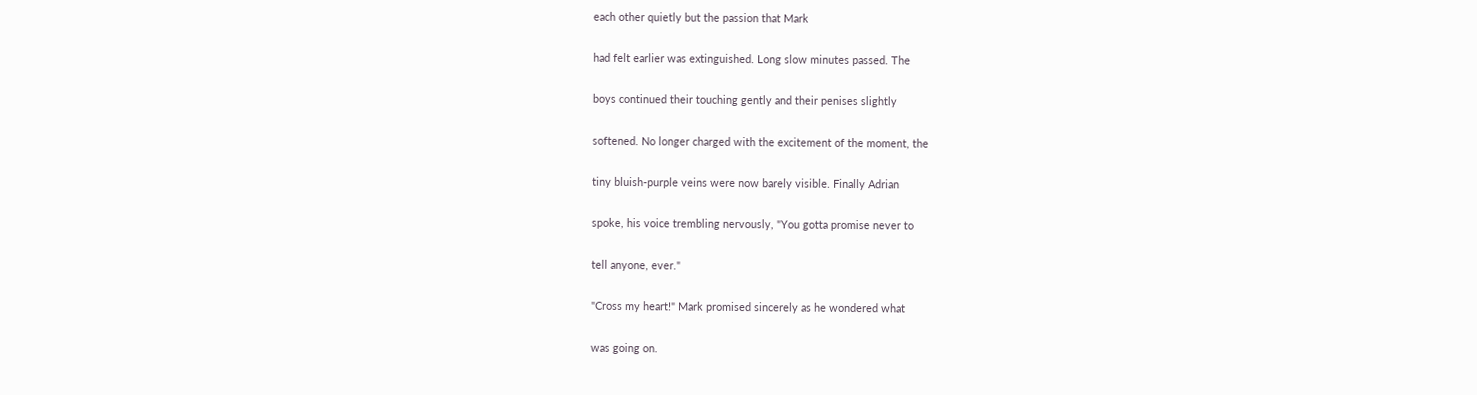each other quietly but the passion that Mark

had felt earlier was extinguished. Long slow minutes passed. The

boys continued their touching gently and their penises slightly

softened. No longer charged with the excitement of the moment, the

tiny bluish-purple veins were now barely visible. Finally Adrian

spoke, his voice trembling nervously, "You gotta promise never to

tell anyone, ever."

"Cross my heart!" Mark promised sincerely as he wondered what

was going on.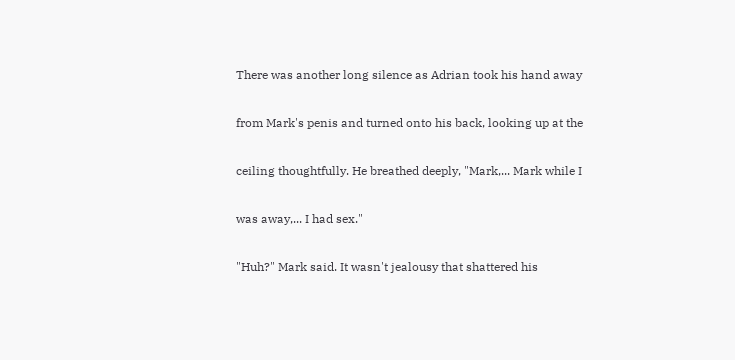There was another long silence as Adrian took his hand away

from Mark's penis and turned onto his back, looking up at the

ceiling thoughtfully. He breathed deeply, "Mark,... Mark while I

was away,... I had sex."

"Huh?" Mark said. It wasn't jealousy that shattered his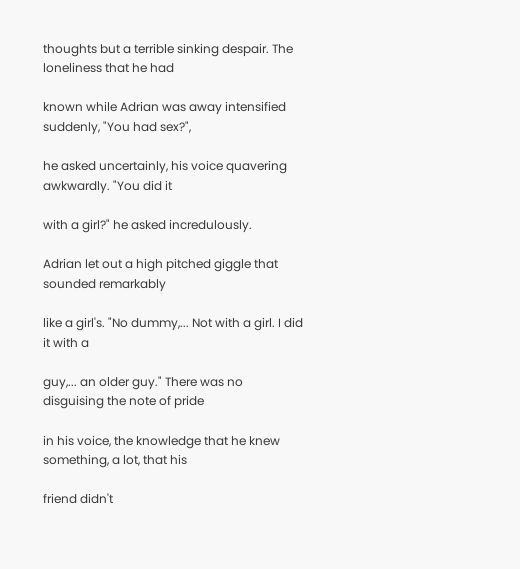thoughts but a terrible sinking despair. The loneliness that he had

known while Adrian was away intensified suddenly, "You had sex?",

he asked uncertainly, his voice quavering awkwardly. "You did it

with a girl?" he asked incredulously.

Adrian let out a high pitched giggle that sounded remarkably

like a girl's. "No dummy,... Not with a girl. I did it with a

guy,... an older guy." There was no disguising the note of pride

in his voice, the knowledge that he knew something, a lot, that his

friend didn't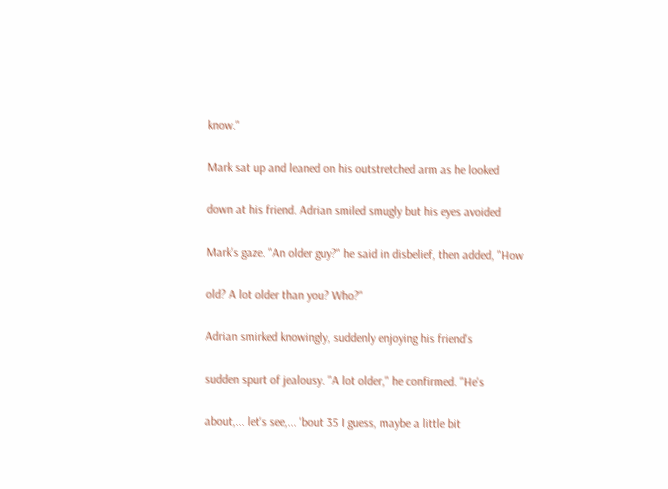know."

Mark sat up and leaned on his outstretched arm as he looked

down at his friend. Adrian smiled smugly but his eyes avoided

Mark's gaze. "An older guy?" he said in disbelief, then added, "How

old? A lot older than you? Who?"

Adrian smirked knowingly, suddenly enjoying his friend's

sudden spurt of jealousy. "A lot older," he confirmed. "He's

about,... let's see,... 'bout 35 I guess, maybe a little bit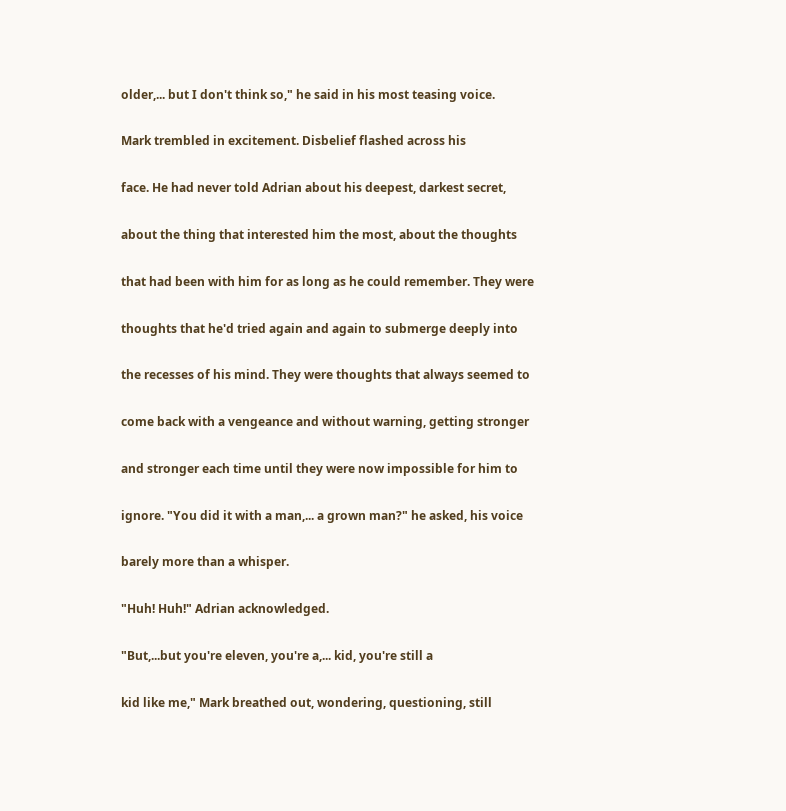older,... but I don't think so," he said in his most teasing voice.

Mark trembled in excitement. Disbelief flashed across his

face. He had never told Adrian about his deepest, darkest secret,

about the thing that interested him the most, about the thoughts

that had been with him for as long as he could remember. They were

thoughts that he'd tried again and again to submerge deeply into

the recesses of his mind. They were thoughts that always seemed to

come back with a vengeance and without warning, getting stronger

and stronger each time until they were now impossible for him to

ignore. "You did it with a man,... a grown man?" he asked, his voice

barely more than a whisper.

"Huh! Huh!" Adrian acknowledged.

"But,...but you're eleven, you're a,... kid, you're still a

kid like me," Mark breathed out, wondering, questioning, still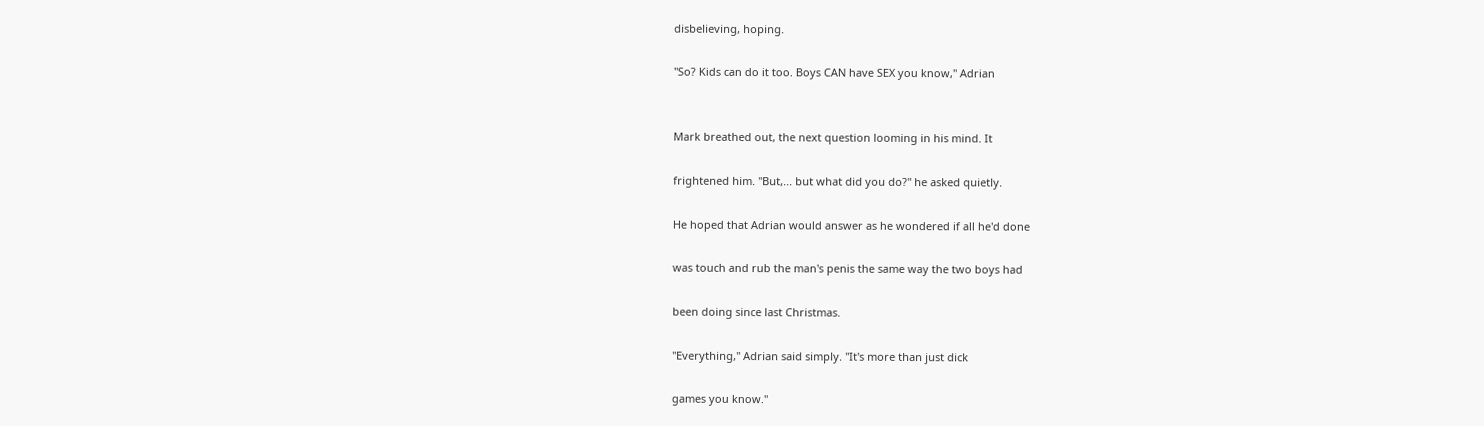disbelieving, hoping.

"So? Kids can do it too. Boys CAN have SEX you know," Adrian


Mark breathed out, the next question looming in his mind. It

frightened him. "But,... but what did you do?" he asked quietly.

He hoped that Adrian would answer as he wondered if all he'd done

was touch and rub the man's penis the same way the two boys had

been doing since last Christmas.

"Everything," Adrian said simply. "It's more than just dick

games you know."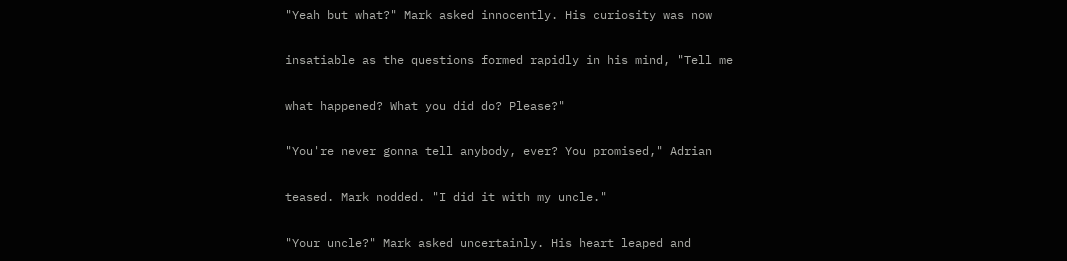"Yeah but what?" Mark asked innocently. His curiosity was now

insatiable as the questions formed rapidly in his mind, "Tell me

what happened? What you did do? Please?"

"You're never gonna tell anybody, ever? You promised," Adrian

teased. Mark nodded. "I did it with my uncle."

"Your uncle?" Mark asked uncertainly. His heart leaped and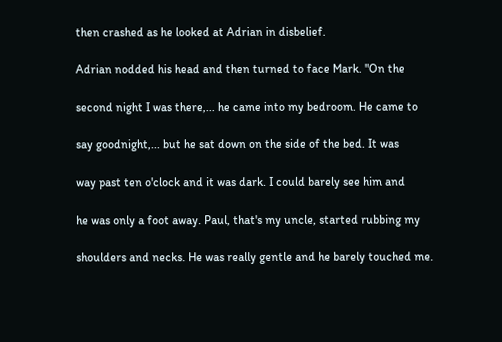then crashed as he looked at Adrian in disbelief.

Adrian nodded his head and then turned to face Mark. "On the

second night I was there,... he came into my bedroom. He came to

say goodnight,... but he sat down on the side of the bed. It was

way past ten o'clock and it was dark. I could barely see him and

he was only a foot away. Paul, that's my uncle, started rubbing my

shoulders and necks. He was really gentle and he barely touched me.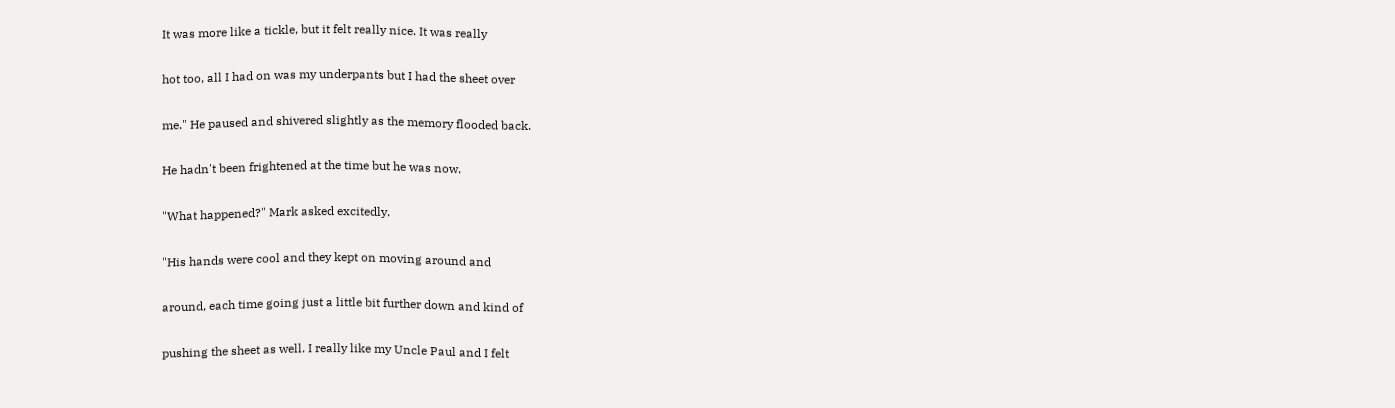It was more like a tickle, but it felt really nice. It was really

hot too, all I had on was my underpants but I had the sheet over

me." He paused and shivered slightly as the memory flooded back.

He hadn't been frightened at the time but he was now.

"What happened?" Mark asked excitedly.

"His hands were cool and they kept on moving around and

around, each time going just a little bit further down and kind of

pushing the sheet as well. I really like my Uncle Paul and I felt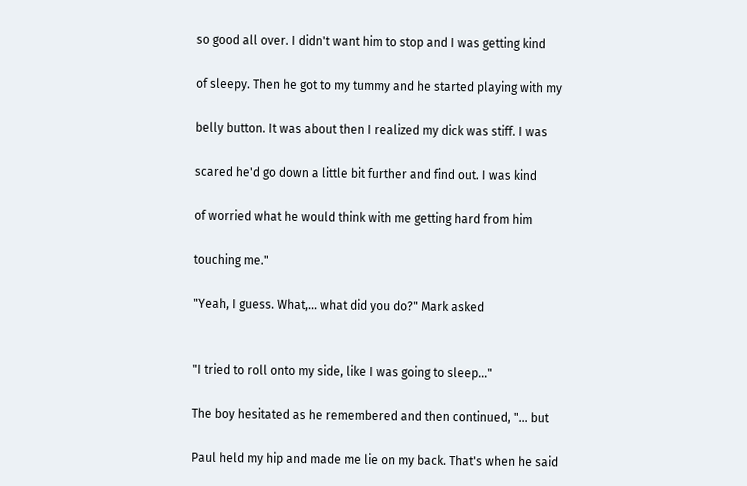so good all over. I didn't want him to stop and I was getting kind

of sleepy. Then he got to my tummy and he started playing with my

belly button. It was about then I realized my dick was stiff. I was

scared he'd go down a little bit further and find out. I was kind

of worried what he would think with me getting hard from him

touching me."

"Yeah, I guess. What,... what did you do?" Mark asked


"I tried to roll onto my side, like I was going to sleep..."

The boy hesitated as he remembered and then continued, "... but

Paul held my hip and made me lie on my back. That's when he said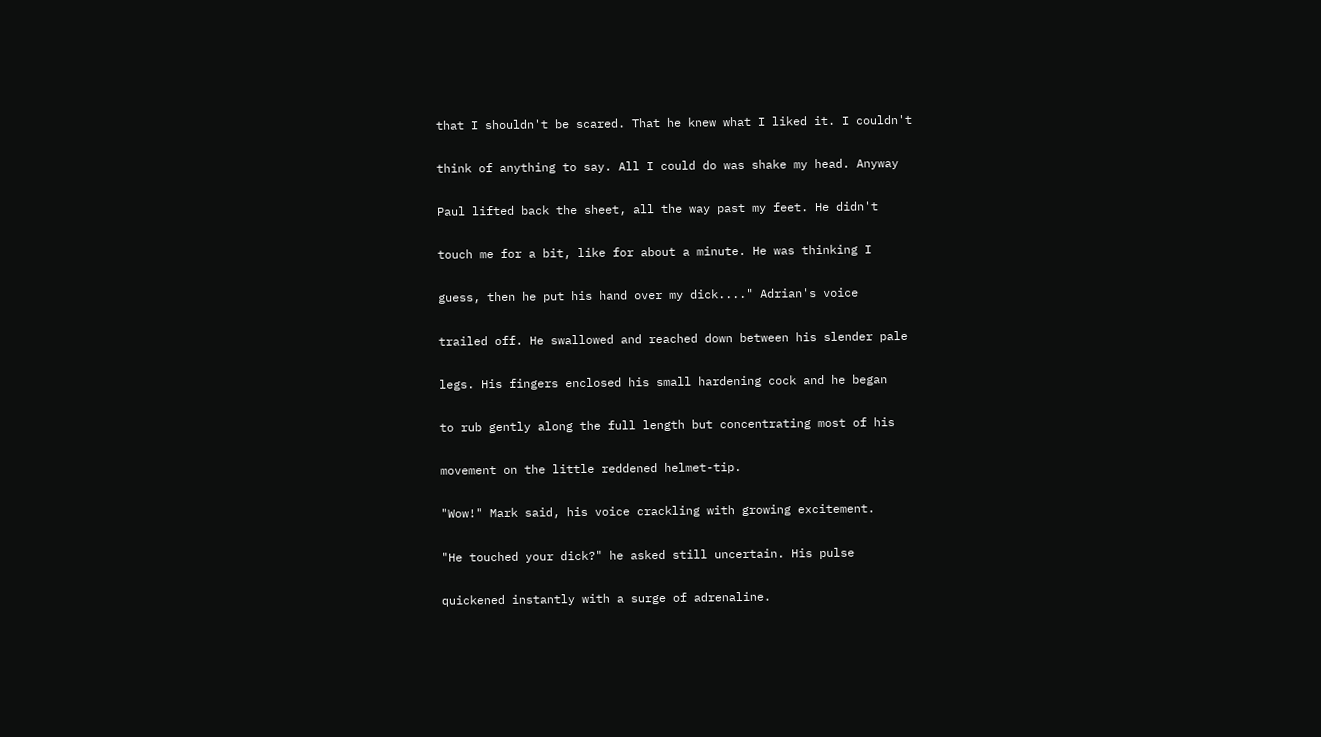that I shouldn't be scared. That he knew what I liked it. I couldn't

think of anything to say. All I could do was shake my head. Anyway

Paul lifted back the sheet, all the way past my feet. He didn't

touch me for a bit, like for about a minute. He was thinking I

guess, then he put his hand over my dick...." Adrian's voice

trailed off. He swallowed and reached down between his slender pale

legs. His fingers enclosed his small hardening cock and he began

to rub gently along the full length but concentrating most of his

movement on the little reddened helmet-tip.

"Wow!" Mark said, his voice crackling with growing excitement.

"He touched your dick?" he asked still uncertain. His pulse

quickened instantly with a surge of adrenaline.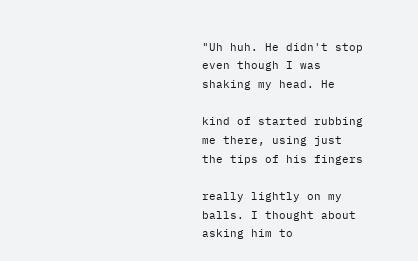"Uh huh. He didn't stop even though I was shaking my head. He

kind of started rubbing me there, using just the tips of his fingers

really lightly on my balls. I thought about asking him to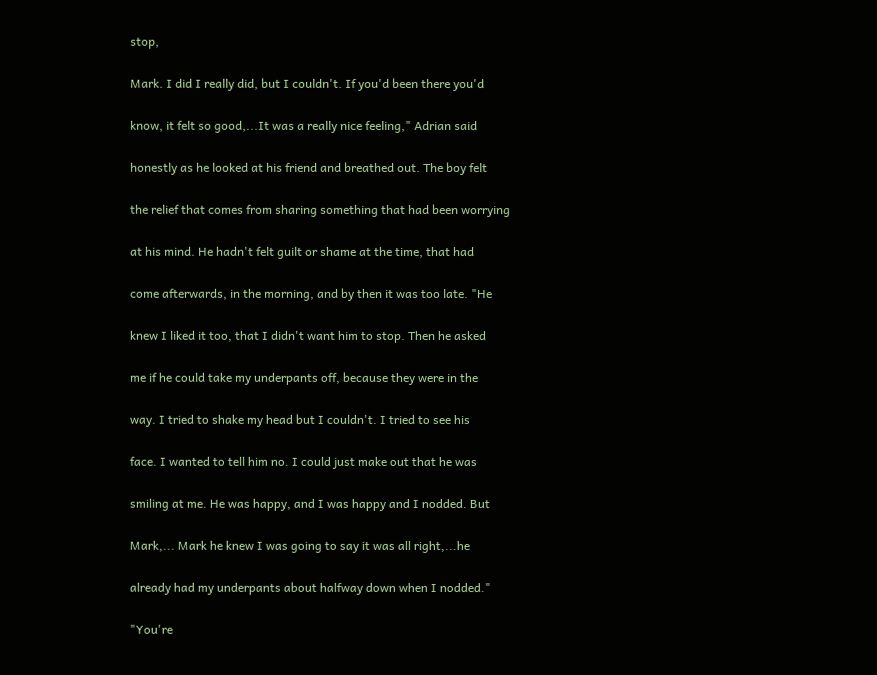stop,

Mark. I did I really did, but I couldn't. If you'd been there you'd

know, it felt so good,...It was a really nice feeling," Adrian said

honestly as he looked at his friend and breathed out. The boy felt

the relief that comes from sharing something that had been worrying

at his mind. He hadn't felt guilt or shame at the time, that had

come afterwards, in the morning, and by then it was too late. "He

knew I liked it too, that I didn't want him to stop. Then he asked

me if he could take my underpants off, because they were in the

way. I tried to shake my head but I couldn't. I tried to see his

face. I wanted to tell him no. I could just make out that he was

smiling at me. He was happy, and I was happy and I nodded. But

Mark,... Mark he knew I was going to say it was all right,...he

already had my underpants about halfway down when I nodded."

"You're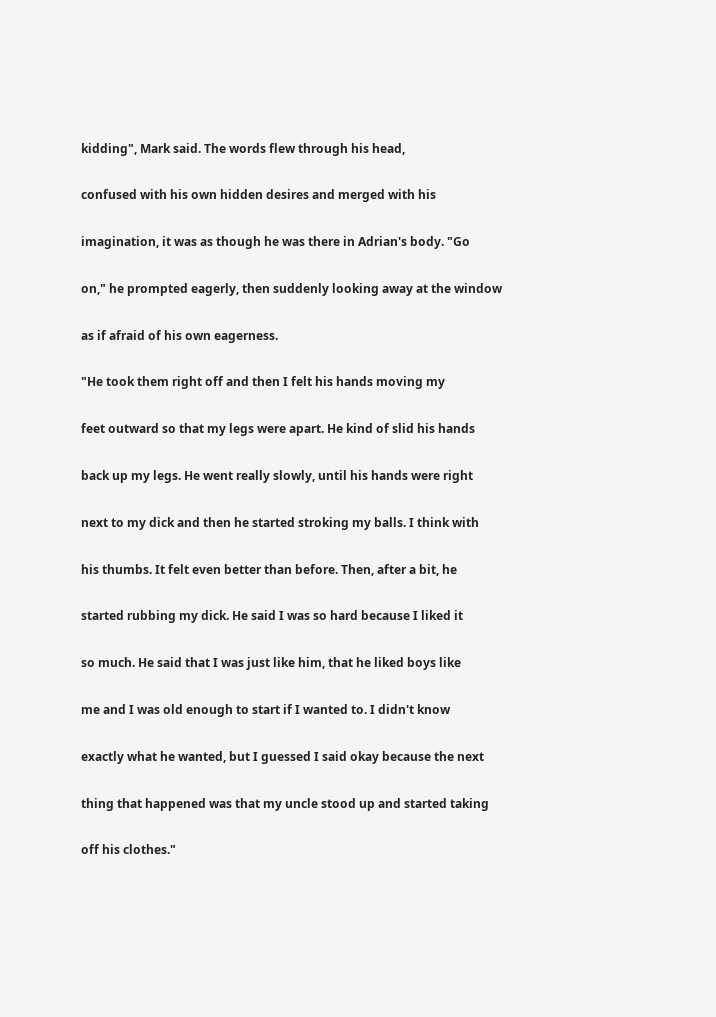kidding", Mark said. The words flew through his head,

confused with his own hidden desires and merged with his

imagination, it was as though he was there in Adrian's body. "Go

on," he prompted eagerly, then suddenly looking away at the window

as if afraid of his own eagerness.

"He took them right off and then I felt his hands moving my

feet outward so that my legs were apart. He kind of slid his hands

back up my legs. He went really slowly, until his hands were right

next to my dick and then he started stroking my balls. I think with

his thumbs. It felt even better than before. Then, after a bit, he

started rubbing my dick. He said I was so hard because I liked it

so much. He said that I was just like him, that he liked boys like

me and I was old enough to start if I wanted to. I didn't know

exactly what he wanted, but I guessed I said okay because the next

thing that happened was that my uncle stood up and started taking

off his clothes."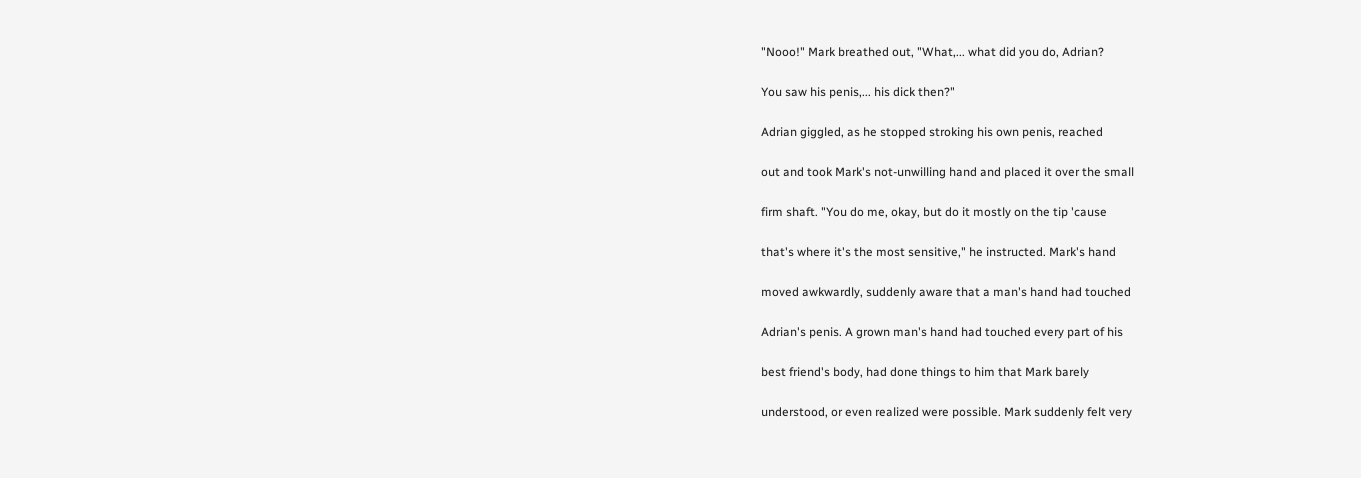"Nooo!" Mark breathed out, "What,... what did you do, Adrian?

You saw his penis,... his dick then?"

Adrian giggled, as he stopped stroking his own penis, reached

out and took Mark's not-unwilling hand and placed it over the small

firm shaft. "You do me, okay, but do it mostly on the tip 'cause

that's where it's the most sensitive," he instructed. Mark's hand

moved awkwardly, suddenly aware that a man's hand had touched

Adrian's penis. A grown man's hand had touched every part of his

best friend's body, had done things to him that Mark barely

understood, or even realized were possible. Mark suddenly felt very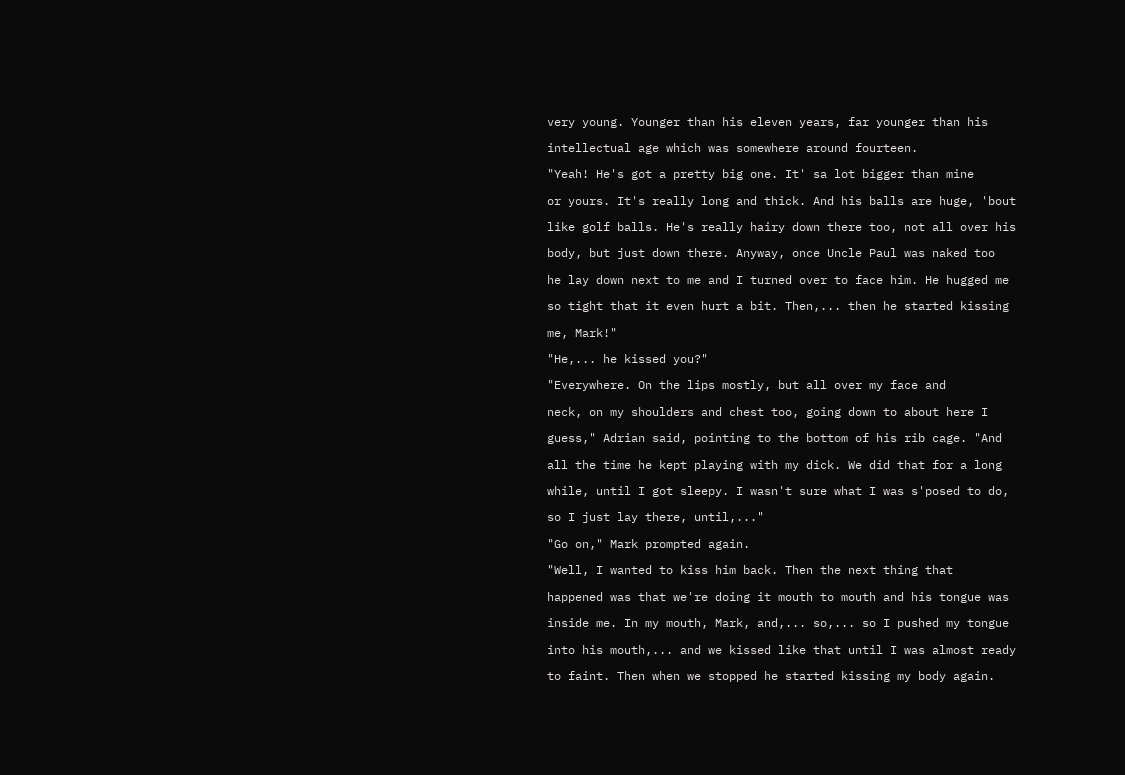very young. Younger than his eleven years, far younger than his

intellectual age which was somewhere around fourteen.

"Yeah! He's got a pretty big one. It' sa lot bigger than mine

or yours. It's really long and thick. And his balls are huge, 'bout

like golf balls. He's really hairy down there too, not all over his

body, but just down there. Anyway, once Uncle Paul was naked too

he lay down next to me and I turned over to face him. He hugged me

so tight that it even hurt a bit. Then,... then he started kissing

me, Mark!"

"He,... he kissed you?"

"Everywhere. On the lips mostly, but all over my face and

neck, on my shoulders and chest too, going down to about here I

guess," Adrian said, pointing to the bottom of his rib cage. "And

all the time he kept playing with my dick. We did that for a long

while, until I got sleepy. I wasn't sure what I was s'posed to do,

so I just lay there, until,..."

"Go on," Mark prompted again.

"Well, I wanted to kiss him back. Then the next thing that

happened was that we're doing it mouth to mouth and his tongue was

inside me. In my mouth, Mark, and,... so,... so I pushed my tongue

into his mouth,... and we kissed like that until I was almost ready

to faint. Then when we stopped he started kissing my body again.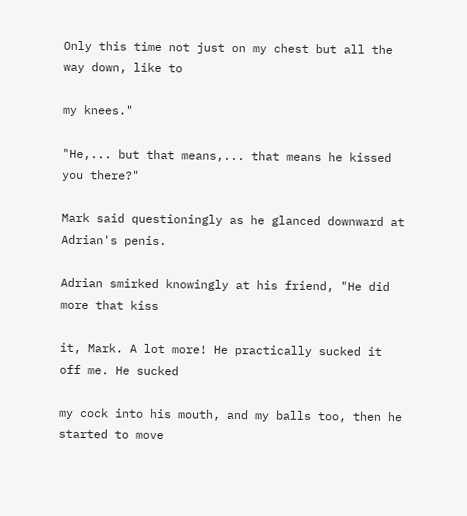Only this time not just on my chest but all the way down, like to

my knees."

"He,... but that means,... that means he kissed you there?"

Mark said questioningly as he glanced downward at Adrian's penis.

Adrian smirked knowingly at his friend, "He did more that kiss

it, Mark. A lot more! He practically sucked it off me. He sucked

my cock into his mouth, and my balls too, then he started to move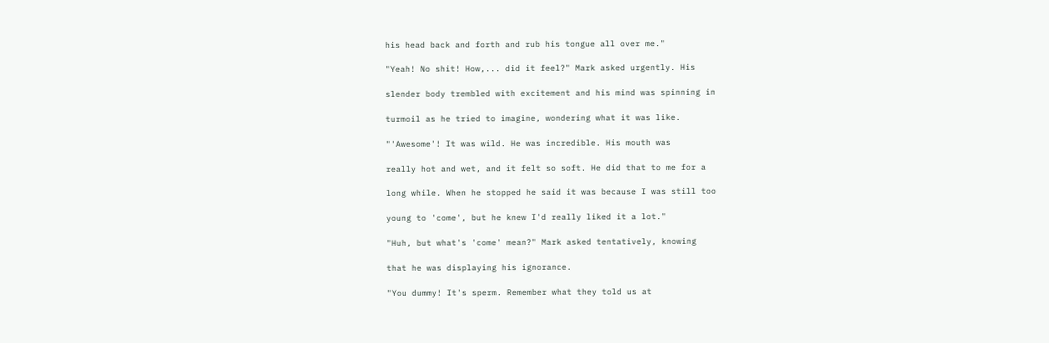his head back and forth and rub his tongue all over me."

"Yeah! No shit! How,... did it feel?" Mark asked urgently. His

slender body trembled with excitement and his mind was spinning in

turmoil as he tried to imagine, wondering what it was like.

"'Awesome'! It was wild. He was incredible. His mouth was

really hot and wet, and it felt so soft. He did that to me for a

long while. When he stopped he said it was because I was still too

young to 'come', but he knew I'd really liked it a lot."

"Huh, but what's 'come' mean?" Mark asked tentatively, knowing

that he was displaying his ignorance.

"You dummy! It's sperm. Remember what they told us at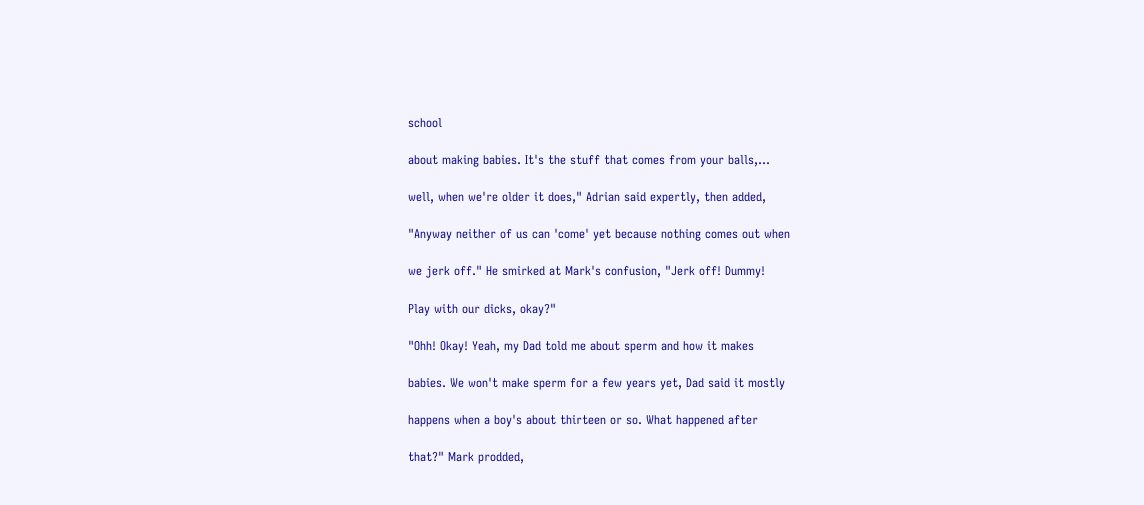school

about making babies. It's the stuff that comes from your balls,...

well, when we're older it does," Adrian said expertly, then added,

"Anyway neither of us can 'come' yet because nothing comes out when

we jerk off." He smirked at Mark's confusion, "Jerk off! Dummy!

Play with our dicks, okay?"

"Ohh! Okay! Yeah, my Dad told me about sperm and how it makes

babies. We won't make sperm for a few years yet, Dad said it mostly

happens when a boy's about thirteen or so. What happened after

that?" Mark prodded,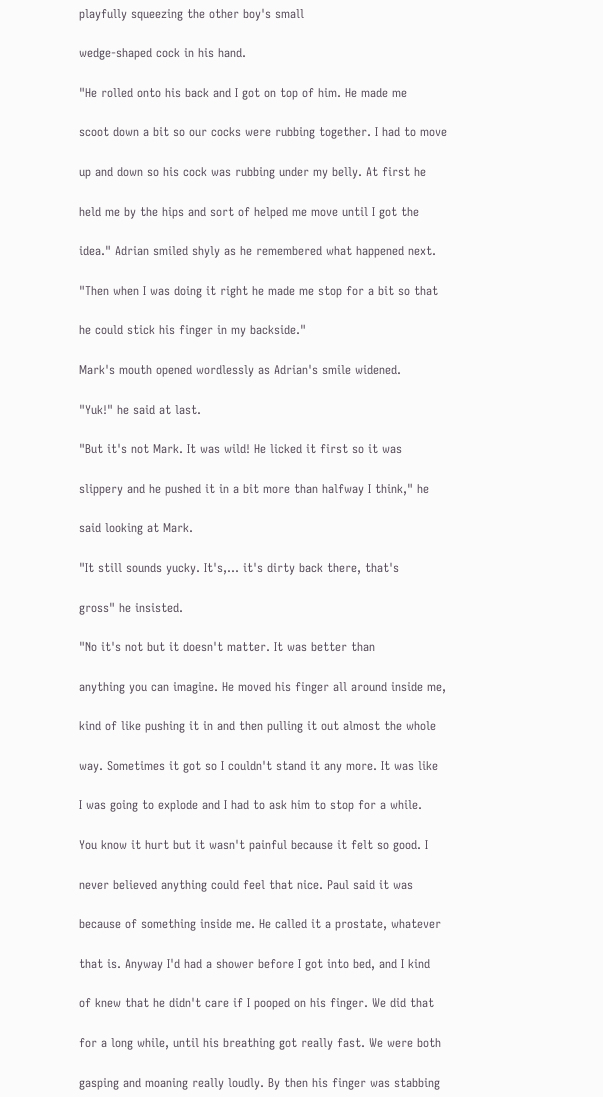playfully squeezing the other boy's small

wedge-shaped cock in his hand.

"He rolled onto his back and I got on top of him. He made me

scoot down a bit so our cocks were rubbing together. I had to move

up and down so his cock was rubbing under my belly. At first he

held me by the hips and sort of helped me move until I got the

idea." Adrian smiled shyly as he remembered what happened next.

"Then when I was doing it right he made me stop for a bit so that

he could stick his finger in my backside."

Mark's mouth opened wordlessly as Adrian's smile widened.

"Yuk!" he said at last.

"But it's not Mark. It was wild! He licked it first so it was

slippery and he pushed it in a bit more than halfway I think," he

said looking at Mark.

"It still sounds yucky. It's,... it's dirty back there, that's

gross" he insisted.

"No it's not but it doesn't matter. It was better than

anything you can imagine. He moved his finger all around inside me,

kind of like pushing it in and then pulling it out almost the whole

way. Sometimes it got so I couldn't stand it any more. It was like

I was going to explode and I had to ask him to stop for a while.

You know it hurt but it wasn't painful because it felt so good. I

never believed anything could feel that nice. Paul said it was

because of something inside me. He called it a prostate, whatever

that is. Anyway I'd had a shower before I got into bed, and I kind

of knew that he didn't care if I pooped on his finger. We did that

for a long while, until his breathing got really fast. We were both

gasping and moaning really loudly. By then his finger was stabbing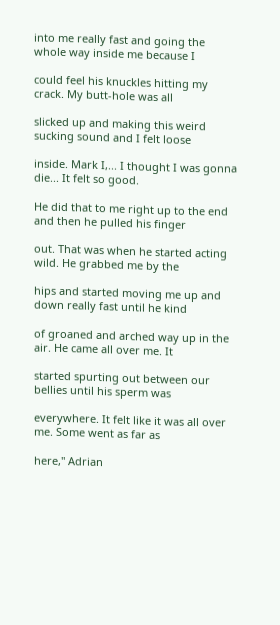into me really fast and going the whole way inside me because I

could feel his knuckles hitting my crack. My butt-hole was all

slicked up and making this weird sucking sound and I felt loose

inside. Mark I,... I thought I was gonna die... It felt so good.

He did that to me right up to the end and then he pulled his finger

out. That was when he started acting wild. He grabbed me by the

hips and started moving me up and down really fast until he kind

of groaned and arched way up in the air. He came all over me. It

started spurting out between our bellies until his sperm was

everywhere. It felt like it was all over me. Some went as far as

here," Adrian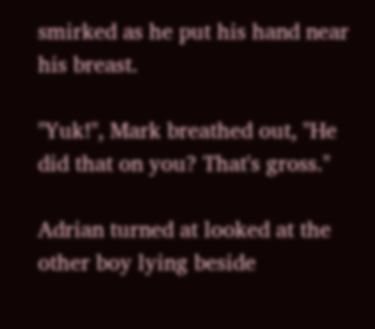smirked as he put his hand near his breast.

"Yuk!", Mark breathed out, "He did that on you? That's gross."

Adrian turned at looked at the other boy lying beside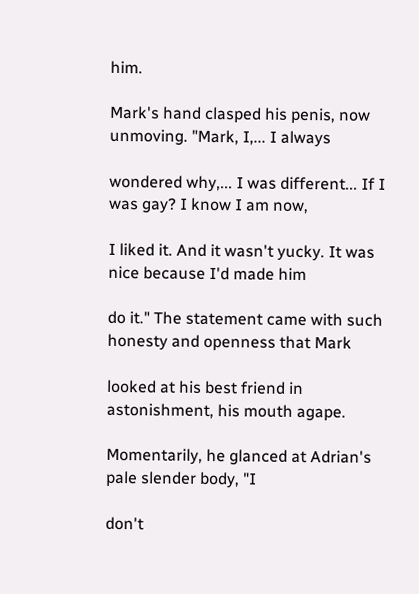him.

Mark's hand clasped his penis, now unmoving. "Mark, I,... I always

wondered why,... I was different... If I was gay? I know I am now,

I liked it. And it wasn't yucky. It was nice because I'd made him

do it." The statement came with such honesty and openness that Mark

looked at his best friend in astonishment, his mouth agape.

Momentarily, he glanced at Adrian's pale slender body, "I

don't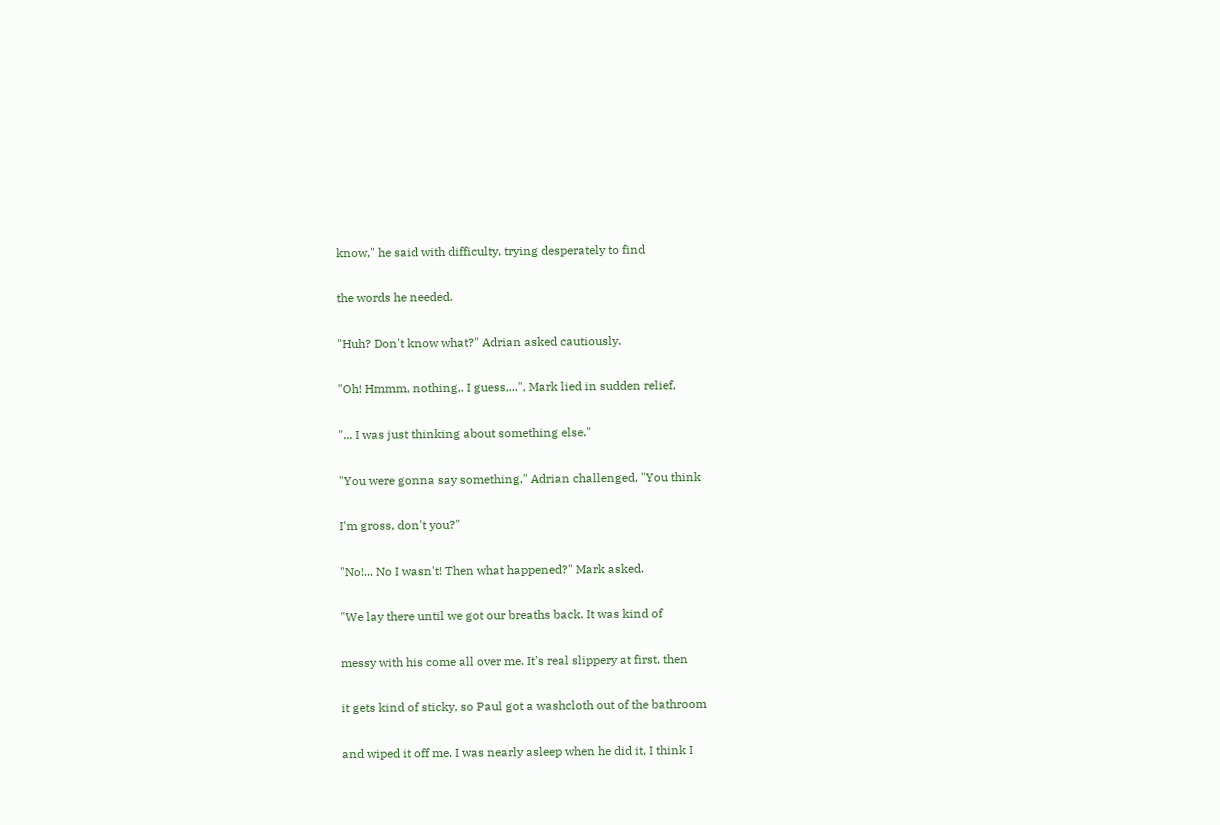know," he said with difficulty, trying desperately to find

the words he needed.

"Huh? Don't know what?" Adrian asked cautiously.

"Oh! Hmmm, nothing,. I guess,...", Mark lied in sudden relief,

"... I was just thinking about something else."

"You were gonna say something," Adrian challenged, "You think

I'm gross, don't you?"

"No!... No I wasn't! Then what happened?" Mark asked.

"We lay there until we got our breaths back. It was kind of

messy with his come all over me. It's real slippery at first, then

it gets kind of sticky, so Paul got a washcloth out of the bathroom

and wiped it off me. I was nearly asleep when he did it, I think I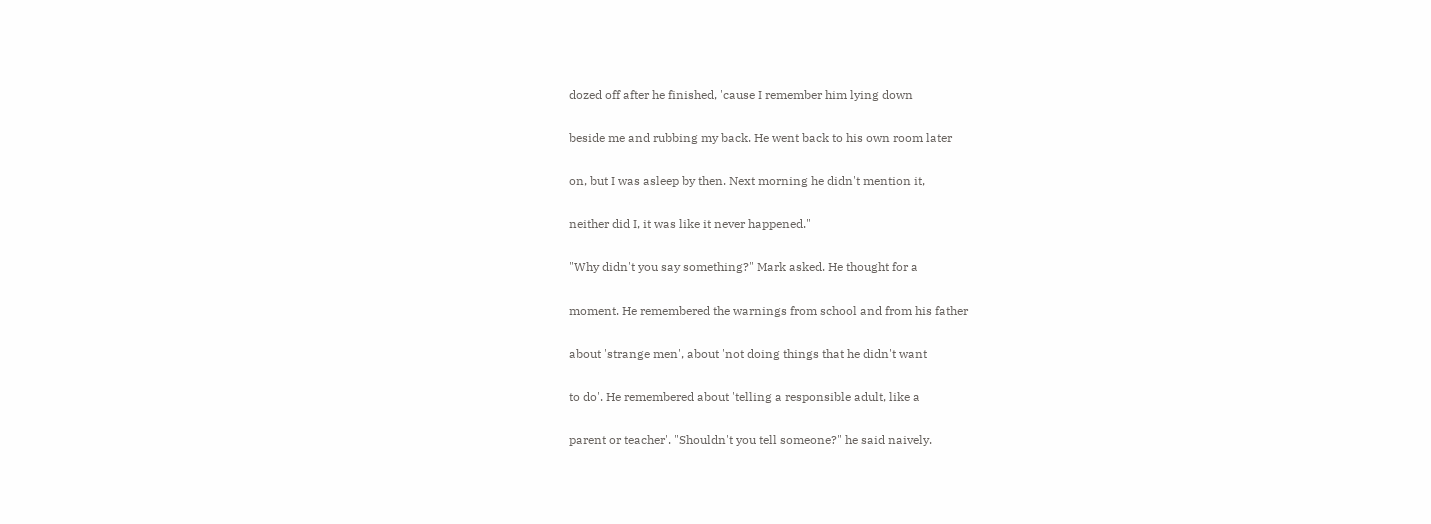dozed off after he finished, 'cause I remember him lying down

beside me and rubbing my back. He went back to his own room later

on, but I was asleep by then. Next morning he didn't mention it,

neither did I, it was like it never happened."

"Why didn't you say something?" Mark asked. He thought for a

moment. He remembered the warnings from school and from his father

about 'strange men', about 'not doing things that he didn't want

to do'. He remembered about 'telling a responsible adult, like a

parent or teacher'. "Shouldn't you tell someone?" he said naively.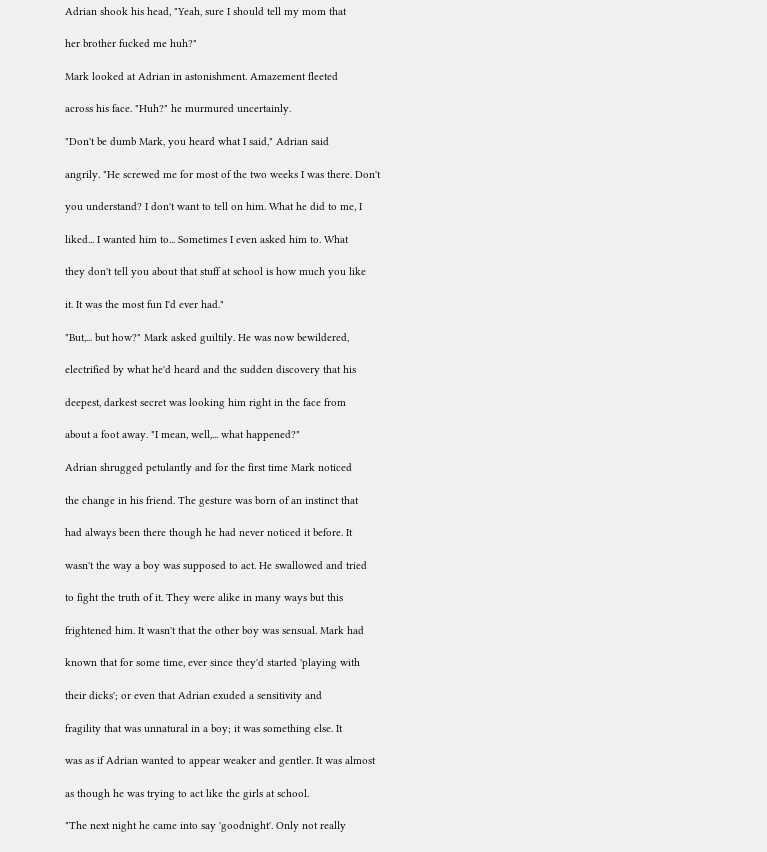Adrian shook his head, "Yeah, sure I should tell my mom that

her brother fucked me huh?"

Mark looked at Adrian in astonishment. Amazement fleeted

across his face. "Huh?" he murmured uncertainly.

"Don't be dumb Mark, you heard what I said," Adrian said

angrily. "He screwed me for most of the two weeks I was there. Don't

you understand? I don't want to tell on him. What he did to me, I

liked... I wanted him to... Sometimes I even asked him to. What

they don't tell you about that stuff at school is how much you like

it. It was the most fun I'd ever had."

"But,... but how?" Mark asked guiltily. He was now bewildered,

electrified by what he'd heard and the sudden discovery that his

deepest, darkest secret was looking him right in the face from

about a foot away. "I mean, well,... what happened?"

Adrian shrugged petulantly and for the first time Mark noticed

the change in his friend. The gesture was born of an instinct that

had always been there though he had never noticed it before. It

wasn't the way a boy was supposed to act. He swallowed and tried

to fight the truth of it. They were alike in many ways but this

frightened him. It wasn't that the other boy was sensual. Mark had

known that for some time, ever since they'd started 'playing with

their dicks'; or even that Adrian exuded a sensitivity and

fragility that was unnatural in a boy; it was something else. It

was as if Adrian wanted to appear weaker and gentler. It was almost

as though he was trying to act like the girls at school.

"The next night he came into say 'goodnight'. Only not really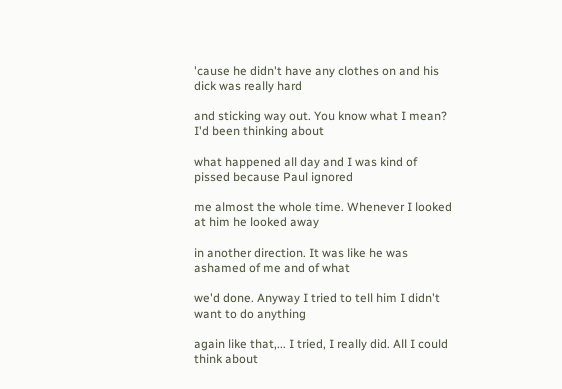'cause he didn't have any clothes on and his dick was really hard

and sticking way out. You know what I mean? I'd been thinking about

what happened all day and I was kind of pissed because Paul ignored

me almost the whole time. Whenever I looked at him he looked away

in another direction. It was like he was ashamed of me and of what

we'd done. Anyway I tried to tell him I didn't want to do anything

again like that,... I tried, I really did. All I could think about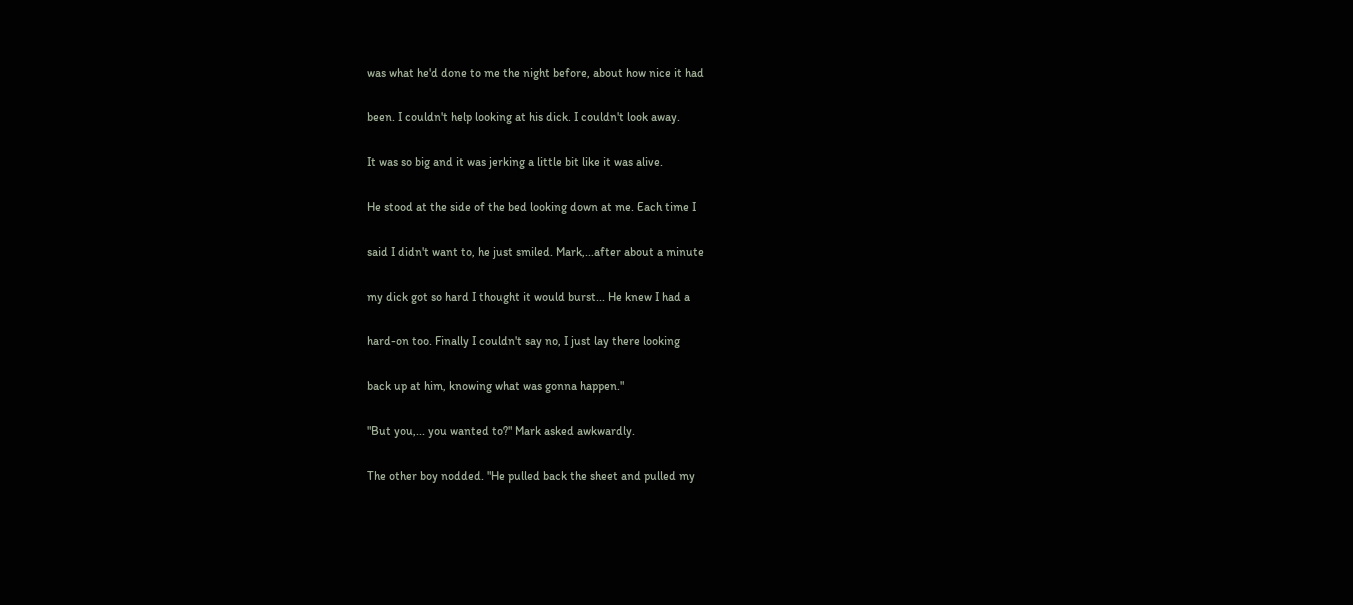was what he'd done to me the night before, about how nice it had

been. I couldn't help looking at his dick. I couldn't look away.

It was so big and it was jerking a little bit like it was alive.

He stood at the side of the bed looking down at me. Each time I

said I didn't want to, he just smiled. Mark,...after about a minute

my dick got so hard I thought it would burst... He knew I had a

hard-on too. Finally I couldn't say no, I just lay there looking

back up at him, knowing what was gonna happen."

"But you,... you wanted to?" Mark asked awkwardly.

The other boy nodded. "He pulled back the sheet and pulled my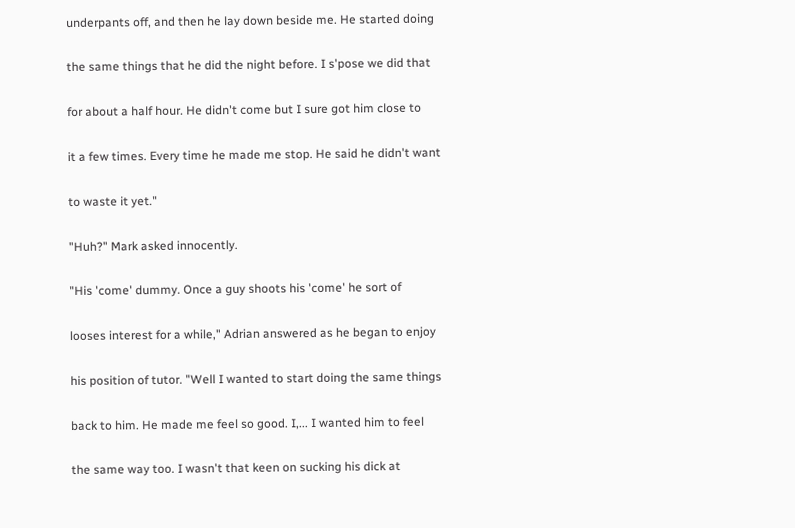underpants off, and then he lay down beside me. He started doing

the same things that he did the night before. I s'pose we did that

for about a half hour. He didn't come but I sure got him close to

it a few times. Every time he made me stop. He said he didn't want

to waste it yet."

"Huh?" Mark asked innocently.

"His 'come' dummy. Once a guy shoots his 'come' he sort of

looses interest for a while," Adrian answered as he began to enjoy

his position of tutor. "Well I wanted to start doing the same things

back to him. He made me feel so good. I,... I wanted him to feel

the same way too. I wasn't that keen on sucking his dick at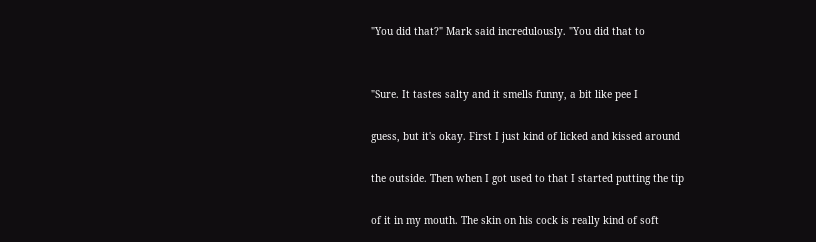"You did that?" Mark said incredulously. "You did that to


"Sure. It tastes salty and it smells funny, a bit like pee I

guess, but it's okay. First I just kind of licked and kissed around

the outside. Then when I got used to that I started putting the tip

of it in my mouth. The skin on his cock is really kind of soft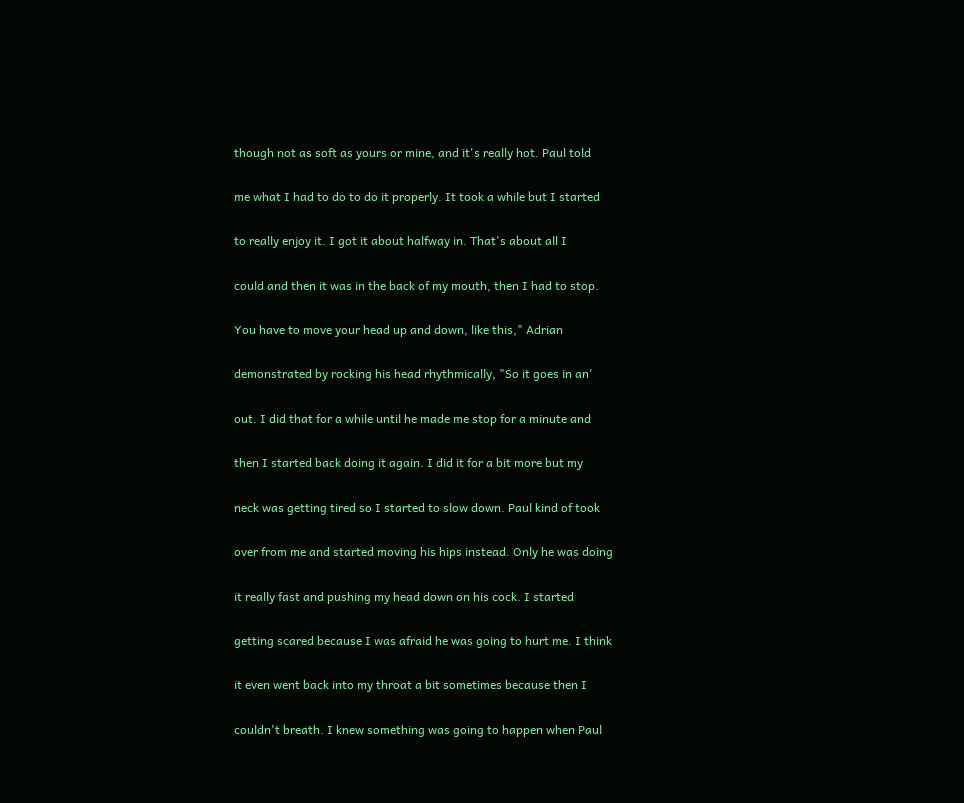though not as soft as yours or mine, and it's really hot. Paul told

me what I had to do to do it properly. It took a while but I started

to really enjoy it. I got it about halfway in. That's about all I

could and then it was in the back of my mouth, then I had to stop.

You have to move your head up and down, like this," Adrian

demonstrated by rocking his head rhythmically, "So it goes in an'

out. I did that for a while until he made me stop for a minute and

then I started back doing it again. I did it for a bit more but my

neck was getting tired so I started to slow down. Paul kind of took

over from me and started moving his hips instead. Only he was doing

it really fast and pushing my head down on his cock. I started

getting scared because I was afraid he was going to hurt me. I think

it even went back into my throat a bit sometimes because then I

couldn't breath. I knew something was going to happen when Paul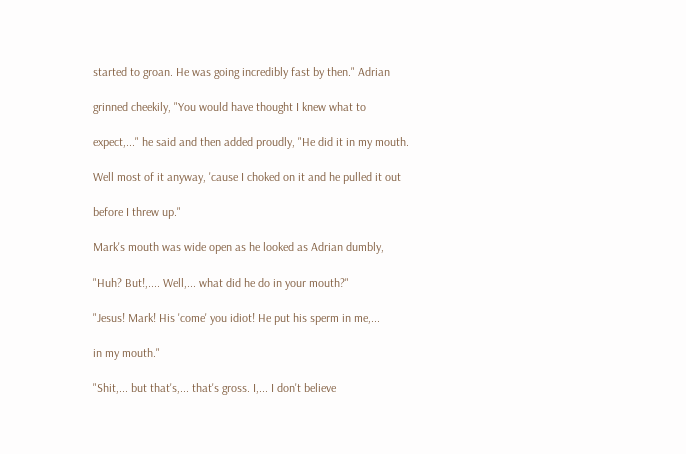started to groan. He was going incredibly fast by then." Adrian

grinned cheekily, "You would have thought I knew what to

expect,..." he said and then added proudly, "He did it in my mouth.

Well most of it anyway, 'cause I choked on it and he pulled it out

before I threw up."

Mark's mouth was wide open as he looked as Adrian dumbly,

"Huh? But!,.... Well,... what did he do in your mouth?"

"Jesus! Mark! His 'come' you idiot! He put his sperm in me,...

in my mouth."

"Shit,... but that's,... that's gross. I,... I don't believe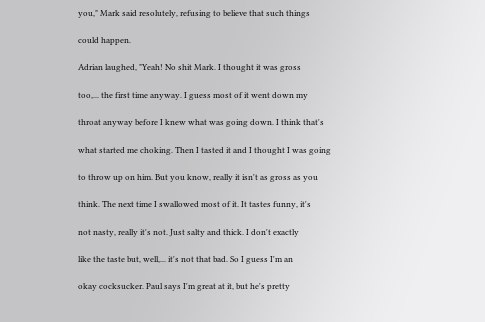you," Mark said resolutely, refusing to believe that such things

could happen.

Adrian laughed, "Yeah! No shit Mark. I thought it was gross

too,... the first time anyway. I guess most of it went down my

throat anyway before I knew what was going down. I think that's

what started me choking. Then I tasted it and I thought I was going

to throw up on him. But you know, really it isn't as gross as you

think. The next time I swallowed most of it. It tastes funny, it's

not nasty, really it's not. Just salty and thick. I don't exactly

like the taste but, well,... it's not that bad. So I guess I'm an

okay cocksucker. Paul says I'm great at it, but he's pretty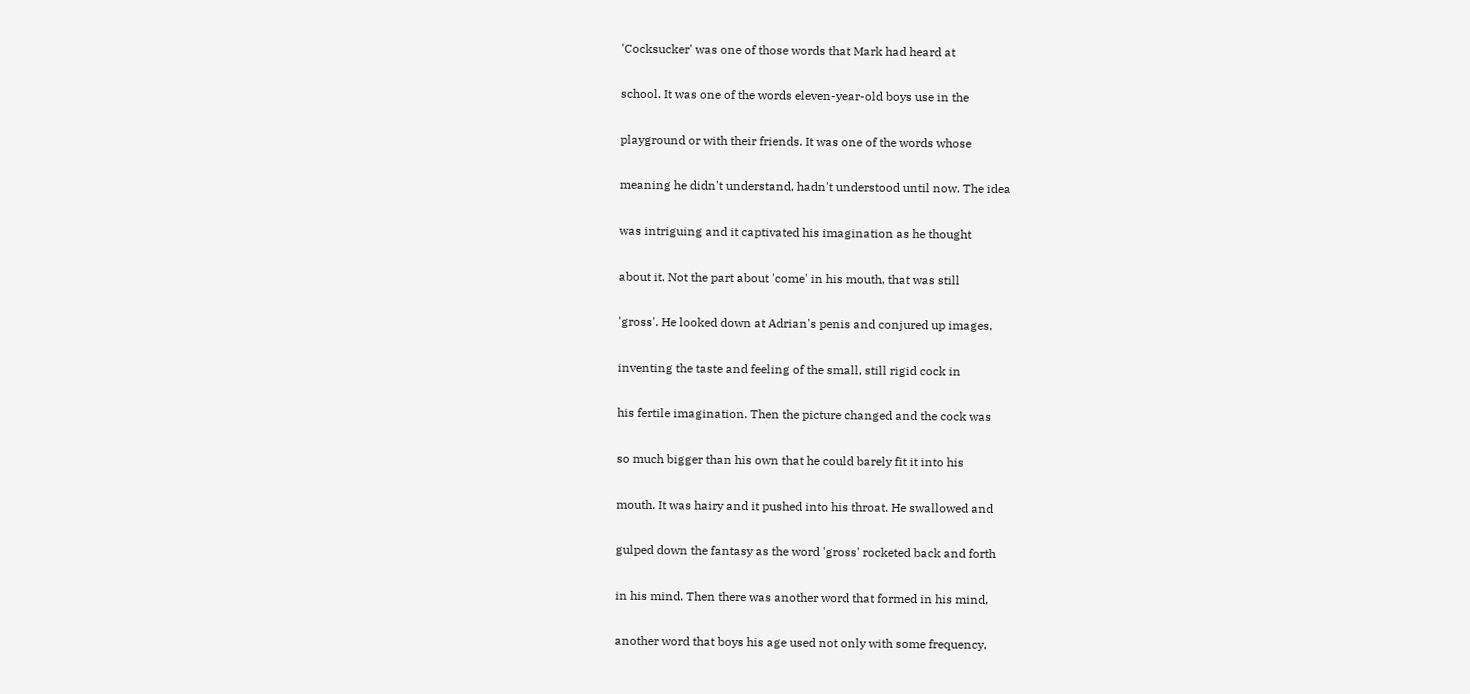'Cocksucker' was one of those words that Mark had heard at

school. It was one of the words eleven-year-old boys use in the

playground or with their friends. It was one of the words whose

meaning he didn't understand, hadn't understood until now. The idea

was intriguing and it captivated his imagination as he thought

about it. Not the part about 'come' in his mouth, that was still

'gross'. He looked down at Adrian's penis and conjured up images,

inventing the taste and feeling of the small, still rigid cock in

his fertile imagination. Then the picture changed and the cock was

so much bigger than his own that he could barely fit it into his

mouth. It was hairy and it pushed into his throat. He swallowed and

gulped down the fantasy as the word 'gross' rocketed back and forth

in his mind. Then there was another word that formed in his mind,

another word that boys his age used not only with some frequency,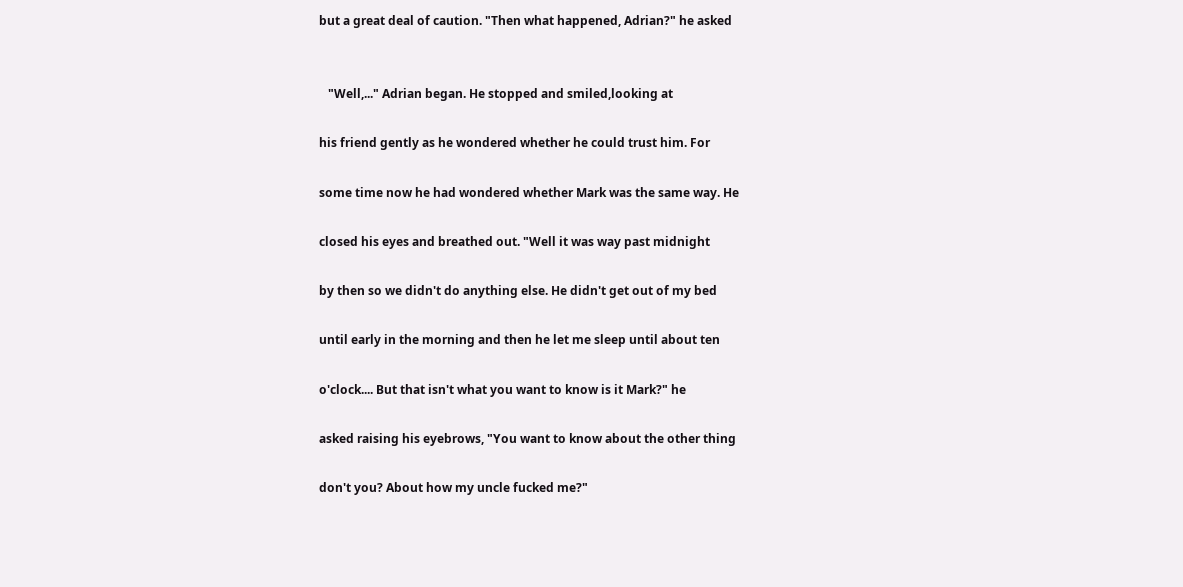but a great deal of caution. "Then what happened, Adrian?" he asked


   "Well,..." Adrian began. He stopped and smiled,looking at

his friend gently as he wondered whether he could trust him. For

some time now he had wondered whether Mark was the same way. He

closed his eyes and breathed out. "Well it was way past midnight

by then so we didn't do anything else. He didn't get out of my bed

until early in the morning and then he let me sleep until about ten

o'clock.... But that isn't what you want to know is it Mark?" he

asked raising his eyebrows, "You want to know about the other thing

don't you? About how my uncle fucked me?"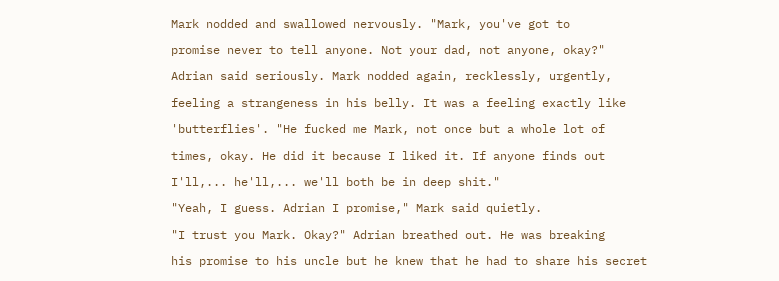Mark nodded and swallowed nervously. "Mark, you've got to

promise never to tell anyone. Not your dad, not anyone, okay?"

Adrian said seriously. Mark nodded again, recklessly, urgently,

feeling a strangeness in his belly. It was a feeling exactly like

'butterflies'. "He fucked me Mark, not once but a whole lot of

times, okay. He did it because I liked it. If anyone finds out

I'll,... he'll,... we'll both be in deep shit."

"Yeah, I guess. Adrian I promise," Mark said quietly.

"I trust you Mark. Okay?" Adrian breathed out. He was breaking

his promise to his uncle but he knew that he had to share his secret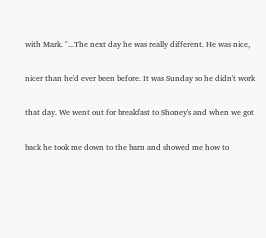with Mark. "...The next day he was really different. He was nice,

nicer than he'd ever been before. It was Sunday so he didn't work

that day. We went out for breakfast to Shoney's and when we got

back he took me down to the barn and showed me how to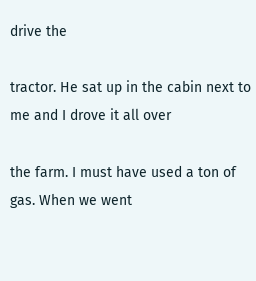drive the

tractor. He sat up in the cabin next to me and I drove it all over

the farm. I must have used a ton of gas. When we went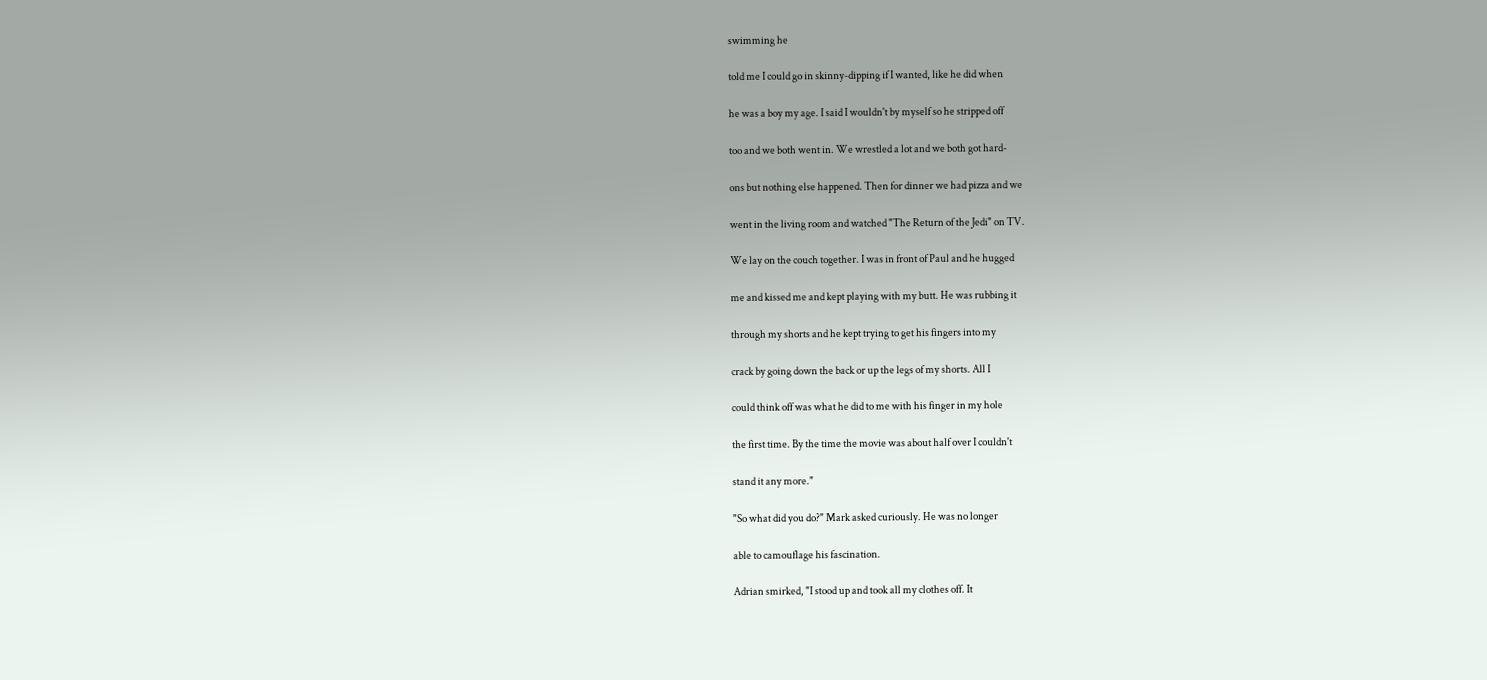swimming he

told me I could go in skinny-dipping if I wanted, like he did when

he was a boy my age. I said I wouldn't by myself so he stripped off

too and we both went in. We wrestled a lot and we both got hard-

ons but nothing else happened. Then for dinner we had pizza and we

went in the living room and watched "The Return of the Jedi" on TV.

We lay on the couch together. I was in front of Paul and he hugged

me and kissed me and kept playing with my butt. He was rubbing it

through my shorts and he kept trying to get his fingers into my

crack by going down the back or up the legs of my shorts. All I

could think off was what he did to me with his finger in my hole

the first time. By the time the movie was about half over I couldn't

stand it any more."

"So what did you do?" Mark asked curiously. He was no longer

able to camouflage his fascination.

Adrian smirked, "I stood up and took all my clothes off. It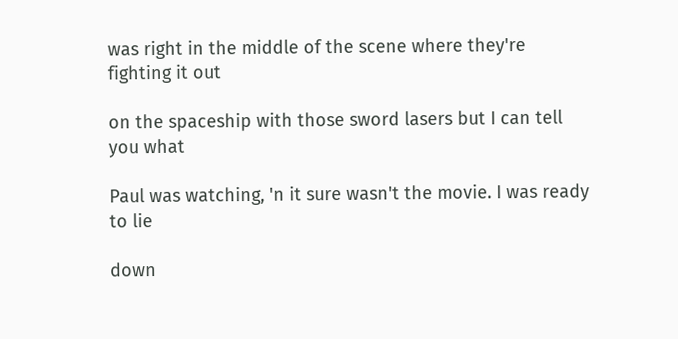was right in the middle of the scene where they're fighting it out

on the spaceship with those sword lasers but I can tell you what

Paul was watching, 'n it sure wasn't the movie. I was ready to lie

down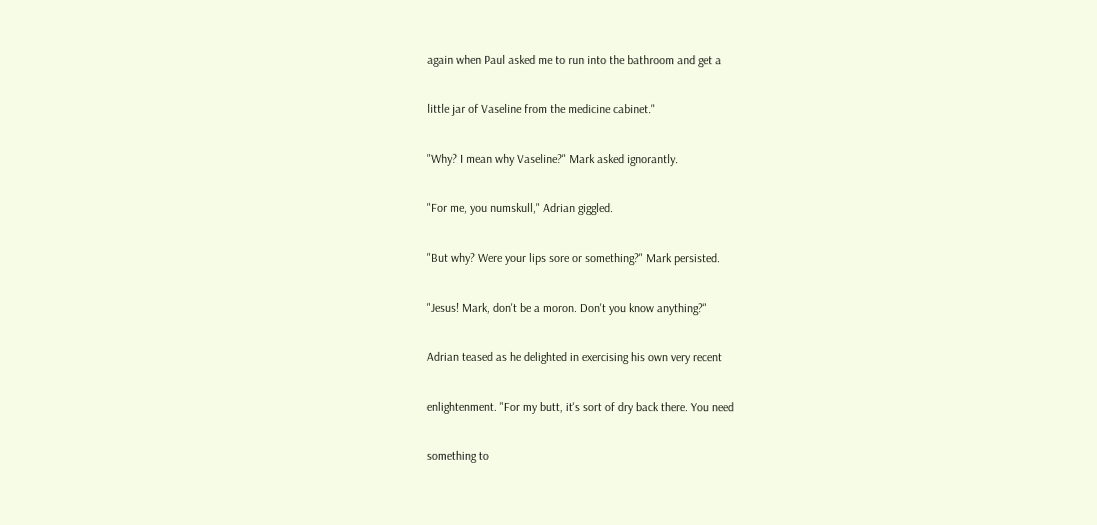again when Paul asked me to run into the bathroom and get a

little jar of Vaseline from the medicine cabinet."

"Why? I mean why Vaseline?" Mark asked ignorantly.

"For me, you numskull," Adrian giggled.

"But why? Were your lips sore or something?" Mark persisted.

"Jesus! Mark, don't be a moron. Don't you know anything?"

Adrian teased as he delighted in exercising his own very recent

enlightenment. "For my butt, it's sort of dry back there. You need

something to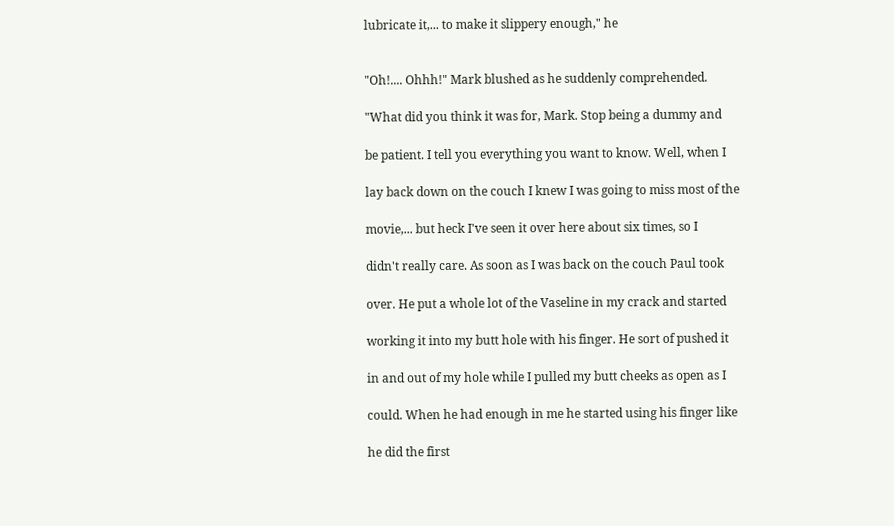lubricate it,... to make it slippery enough," he


"Oh!.... Ohhh!" Mark blushed as he suddenly comprehended.

"What did you think it was for, Mark. Stop being a dummy and

be patient. I tell you everything you want to know. Well, when I

lay back down on the couch I knew I was going to miss most of the

movie,... but heck I've seen it over here about six times, so I

didn't really care. As soon as I was back on the couch Paul took

over. He put a whole lot of the Vaseline in my crack and started

working it into my butt hole with his finger. He sort of pushed it

in and out of my hole while I pulled my butt cheeks as open as I

could. When he had enough in me he started using his finger like

he did the first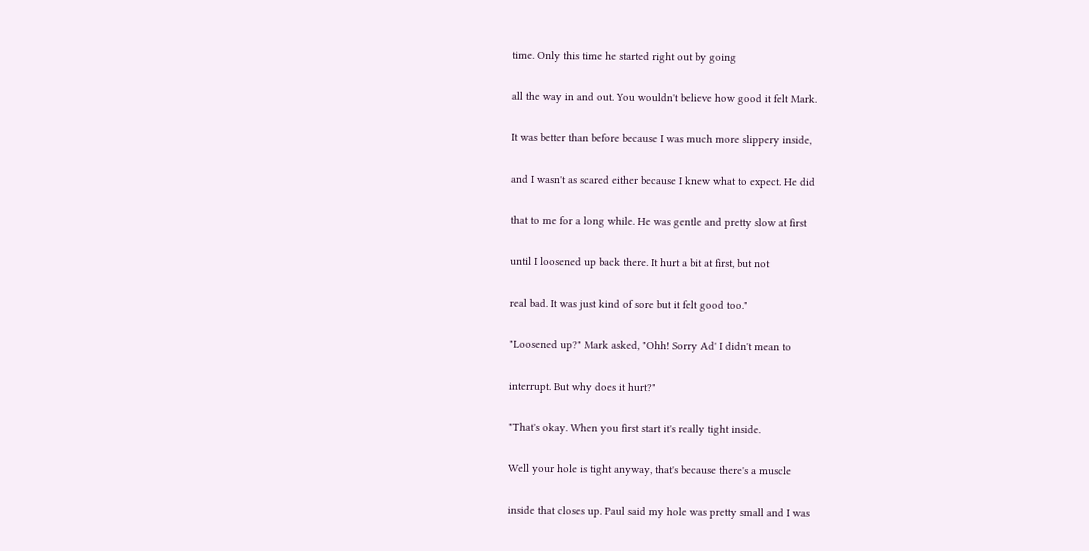time. Only this time he started right out by going

all the way in and out. You wouldn't believe how good it felt Mark.

It was better than before because I was much more slippery inside,

and I wasn't as scared either because I knew what to expect. He did

that to me for a long while. He was gentle and pretty slow at first

until I loosened up back there. It hurt a bit at first, but not

real bad. It was just kind of sore but it felt good too."

"Loosened up?" Mark asked, "Ohh! Sorry Ad' I didn't mean to

interrupt. But why does it hurt?"

"That's okay. When you first start it's really tight inside.

Well your hole is tight anyway, that's because there's a muscle

inside that closes up. Paul said my hole was pretty small and I was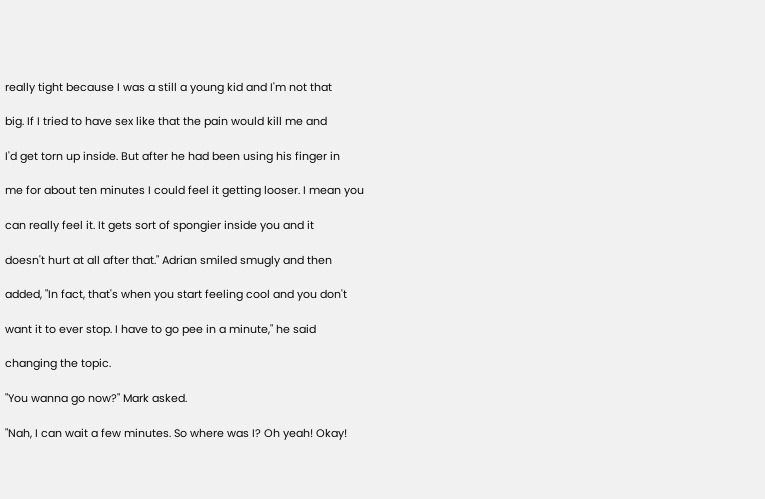really tight because I was a still a young kid and I'm not that

big. If I tried to have sex like that the pain would kill me and

I'd get torn up inside. But after he had been using his finger in

me for about ten minutes I could feel it getting looser. I mean you

can really feel it. It gets sort of spongier inside you and it

doesn't hurt at all after that." Adrian smiled smugly and then

added, "In fact, that's when you start feeling cool and you don't

want it to ever stop. I have to go pee in a minute," he said

changing the topic.

"You wanna go now?" Mark asked.

"Nah, I can wait a few minutes. So where was I? Oh yeah! Okay!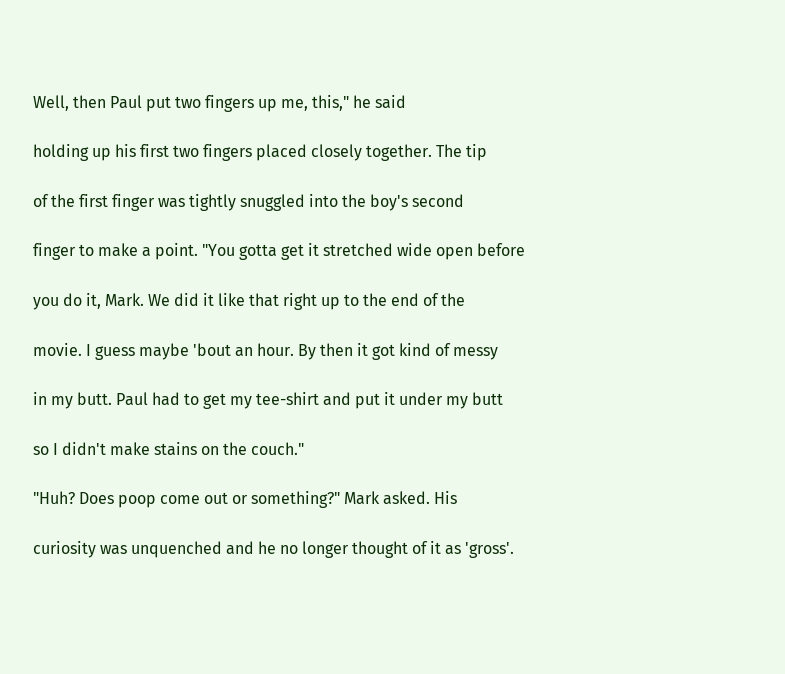Well, then Paul put two fingers up me, this," he said

holding up his first two fingers placed closely together. The tip

of the first finger was tightly snuggled into the boy's second

finger to make a point. "You gotta get it stretched wide open before

you do it, Mark. We did it like that right up to the end of the

movie. I guess maybe 'bout an hour. By then it got kind of messy

in my butt. Paul had to get my tee-shirt and put it under my butt

so I didn't make stains on the couch."

"Huh? Does poop come out or something?" Mark asked. His

curiosity was unquenched and he no longer thought of it as 'gross'.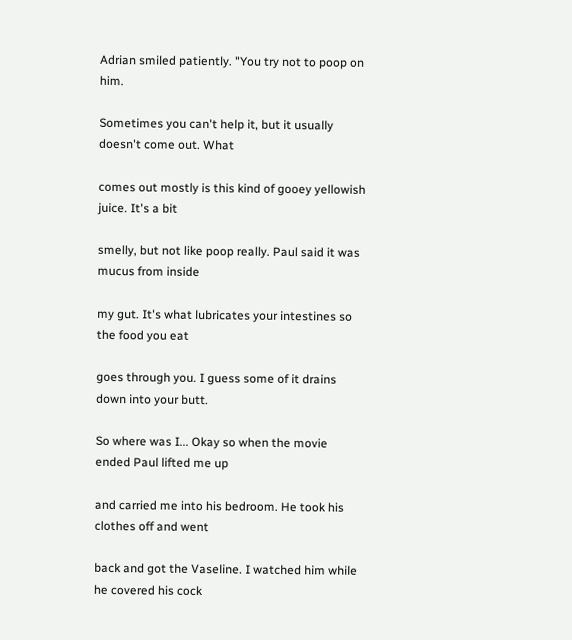Adrian smiled patiently. "You try not to poop on him.

Sometimes you can't help it, but it usually doesn't come out. What

comes out mostly is this kind of gooey yellowish juice. It's a bit

smelly, but not like poop really. Paul said it was mucus from inside

my gut. It's what lubricates your intestines so the food you eat

goes through you. I guess some of it drains down into your butt.

So where was I... Okay so when the movie ended Paul lifted me up

and carried me into his bedroom. He took his clothes off and went

back and got the Vaseline. I watched him while he covered his cock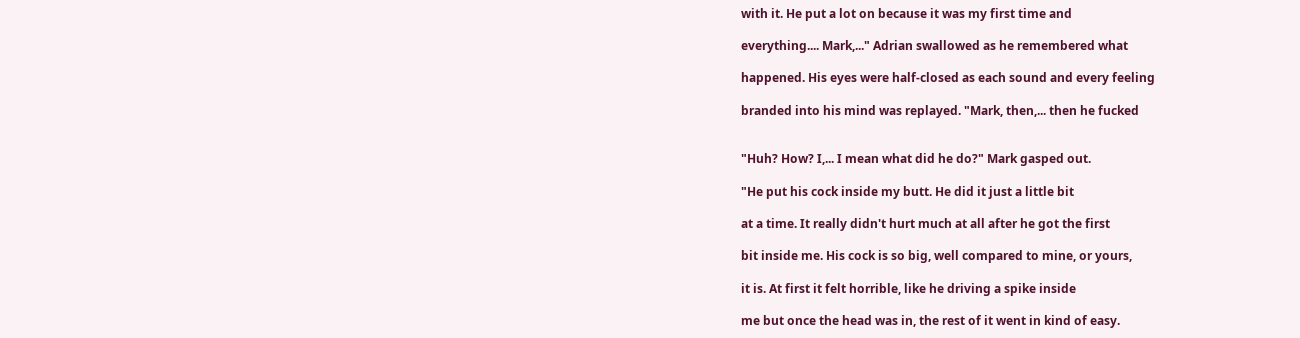with it. He put a lot on because it was my first time and

everything.... Mark,..." Adrian swallowed as he remembered what

happened. His eyes were half-closed as each sound and every feeling

branded into his mind was replayed. "Mark, then,... then he fucked


"Huh? How? I,... I mean what did he do?" Mark gasped out.

"He put his cock inside my butt. He did it just a little bit

at a time. It really didn't hurt much at all after he got the first

bit inside me. His cock is so big, well compared to mine, or yours,

it is. At first it felt horrible, like he driving a spike inside

me but once the head was in, the rest of it went in kind of easy.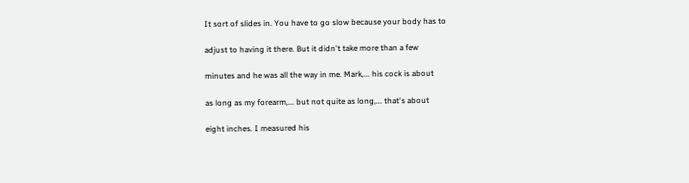It sort of slides in. You have to go slow because your body has to

adjust to having it there. But it didn't take more than a few

minutes and he was all the way in me. Mark,... his cock is about

as long as my forearm,... but not quite as long,... that's about

eight inches. I measured his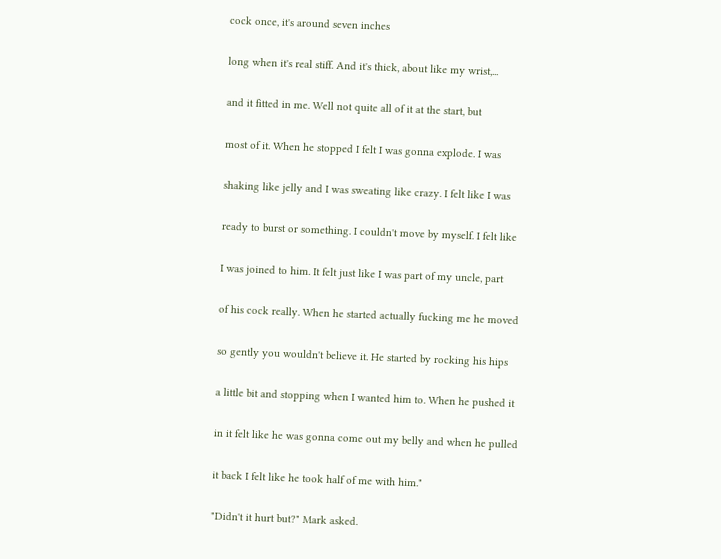cock once, it's around seven inches

long when it's real stiff. And it's thick, about like my wrist,...

and it fitted in me. Well not quite all of it at the start, but

most of it. When he stopped I felt I was gonna explode. I was

shaking like jelly and I was sweating like crazy. I felt like I was

ready to burst or something. I couldn't move by myself. I felt like

I was joined to him. It felt just like I was part of my uncle, part

of his cock really. When he started actually fucking me he moved

so gently you wouldn't believe it. He started by rocking his hips

a little bit and stopping when I wanted him to. When he pushed it

in it felt like he was gonna come out my belly and when he pulled

it back I felt like he took half of me with him."

"Didn't it hurt but?" Mark asked.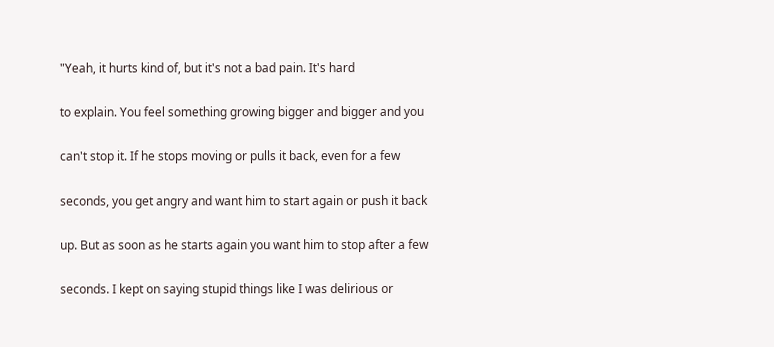"Yeah, it hurts kind of, but it's not a bad pain. It's hard

to explain. You feel something growing bigger and bigger and you

can't stop it. If he stops moving or pulls it back, even for a few

seconds, you get angry and want him to start again or push it back

up. But as soon as he starts again you want him to stop after a few

seconds. I kept on saying stupid things like I was delirious or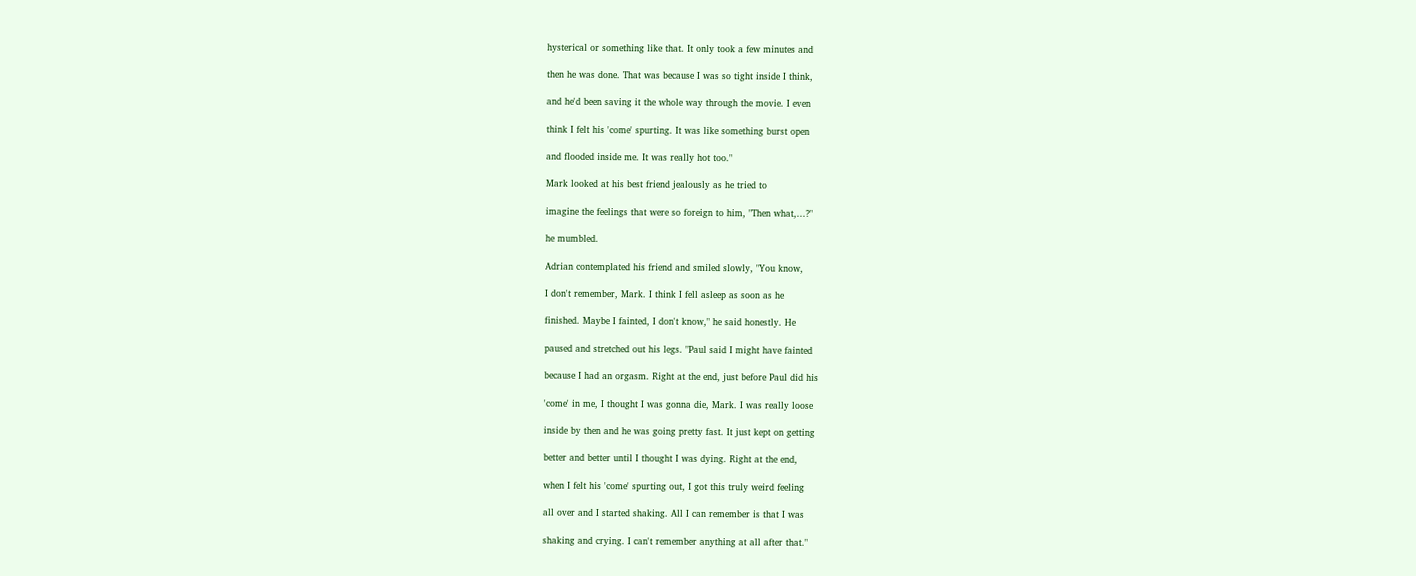hysterical or something like that. It only took a few minutes and

then he was done. That was because I was so tight inside I think,

and he'd been saving it the whole way through the movie. I even

think I felt his 'come' spurting. It was like something burst open

and flooded inside me. It was really hot too."

Mark looked at his best friend jealously as he tried to

imagine the feelings that were so foreign to him, "Then what,...?"

he mumbled.

Adrian contemplated his friend and smiled slowly, "You know,

I don't remember, Mark. I think I fell asleep as soon as he

finished. Maybe I fainted, I don't know," he said honestly. He

paused and stretched out his legs. "Paul said I might have fainted

because I had an orgasm. Right at the end, just before Paul did his

'come' in me, I thought I was gonna die, Mark. I was really loose

inside by then and he was going pretty fast. It just kept on getting

better and better until I thought I was dying. Right at the end,

when I felt his 'come' spurting out, I got this truly weird feeling

all over and I started shaking. All I can remember is that I was

shaking and crying. I can't remember anything at all after that."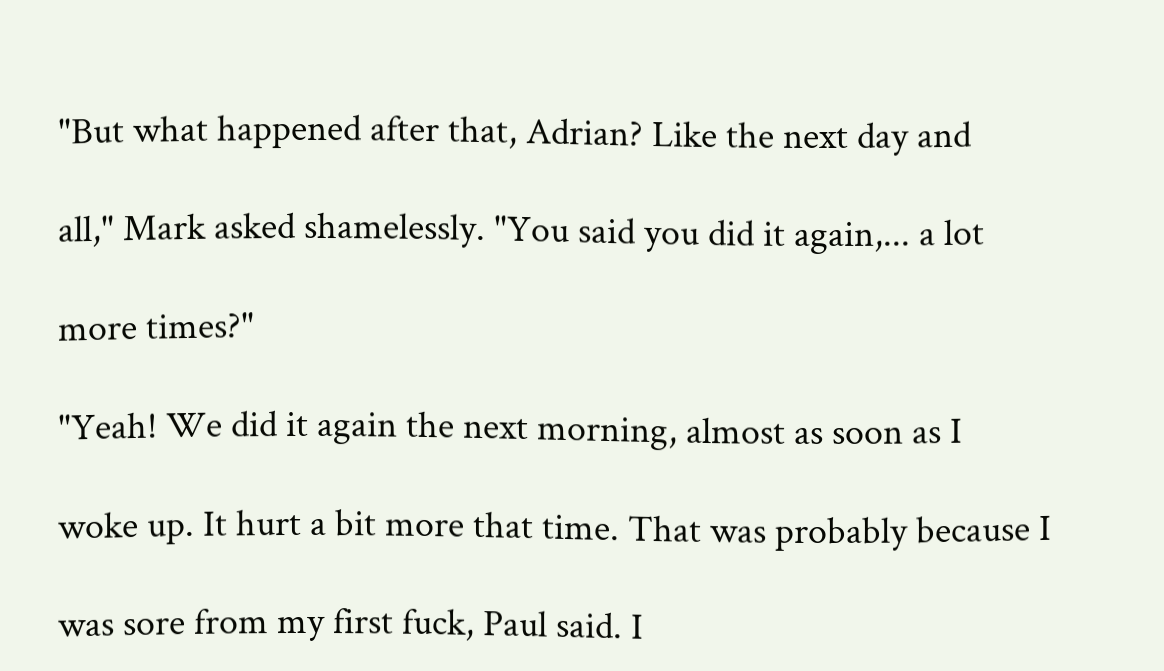"But what happened after that, Adrian? Like the next day and

all," Mark asked shamelessly. "You said you did it again,... a lot

more times?"

"Yeah! We did it again the next morning, almost as soon as I

woke up. It hurt a bit more that time. That was probably because I

was sore from my first fuck, Paul said. I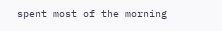spent most of the morning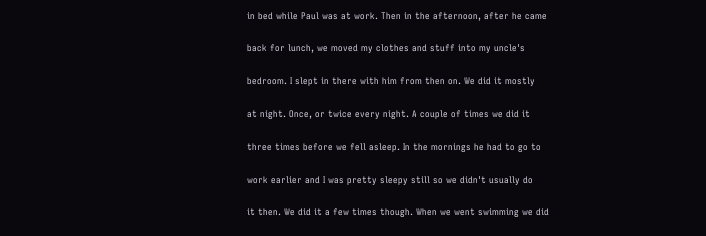in bed while Paul was at work. Then in the afternoon, after he came

back for lunch, we moved my clothes and stuff into my uncle's

bedroom. I slept in there with him from then on. We did it mostly

at night. Once, or twice every night. A couple of times we did it

three times before we fell asleep. In the mornings he had to go to

work earlier and I was pretty sleepy still so we didn't usually do

it then. We did it a few times though. When we went swimming we did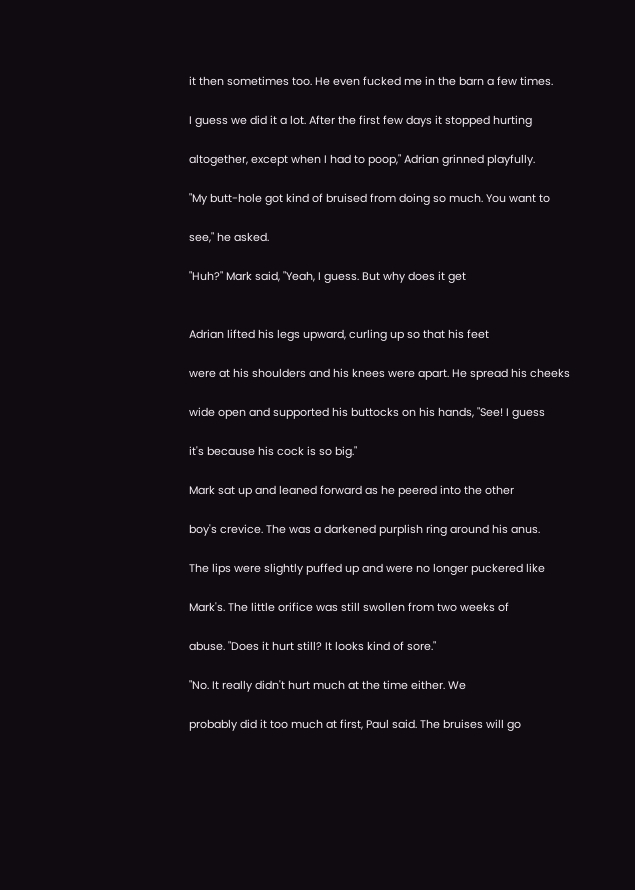it then sometimes too. He even fucked me in the barn a few times.

I guess we did it a lot. After the first few days it stopped hurting

altogether, except when I had to poop," Adrian grinned playfully.

"My butt-hole got kind of bruised from doing so much. You want to

see," he asked.

"Huh?" Mark said, "Yeah, I guess. But why does it get


Adrian lifted his legs upward, curling up so that his feet

were at his shoulders and his knees were apart. He spread his cheeks

wide open and supported his buttocks on his hands, "See! I guess

it's because his cock is so big."

Mark sat up and leaned forward as he peered into the other

boy's crevice. The was a darkened purplish ring around his anus.

The lips were slightly puffed up and were no longer puckered like

Mark's. The little orifice was still swollen from two weeks of

abuse. "Does it hurt still? It looks kind of sore."

"No. It really didn't hurt much at the time either. We

probably did it too much at first, Paul said. The bruises will go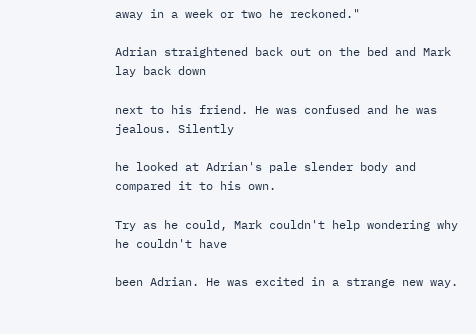away in a week or two he reckoned."

Adrian straightened back out on the bed and Mark lay back down

next to his friend. He was confused and he was jealous. Silently

he looked at Adrian's pale slender body and compared it to his own.

Try as he could, Mark couldn't help wondering why he couldn't have

been Adrian. He was excited in a strange new way.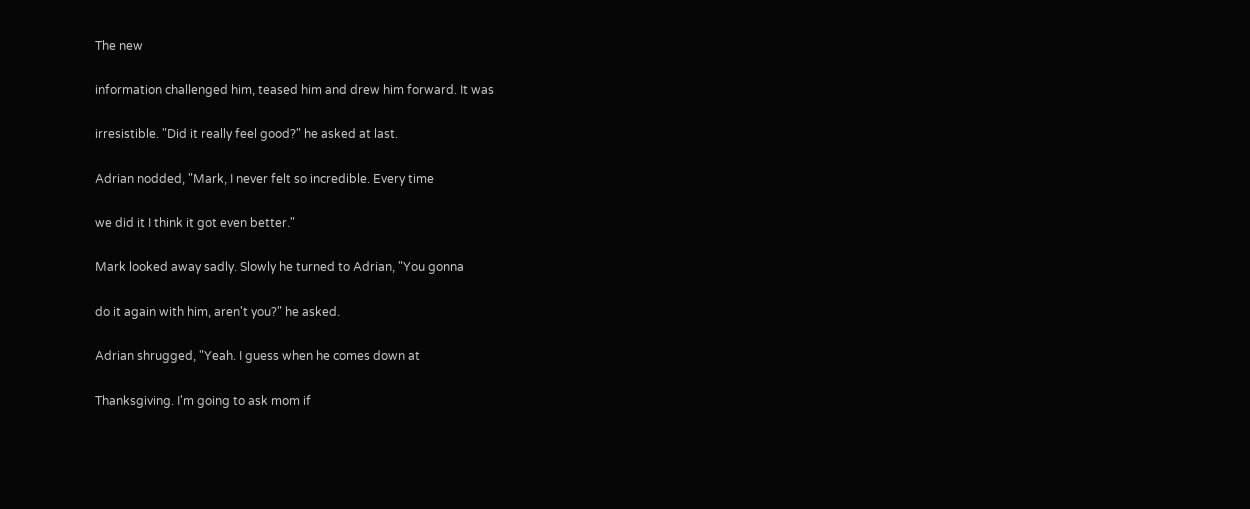The new

information challenged him, teased him and drew him forward. It was

irresistible. "Did it really feel good?" he asked at last.

Adrian nodded, "Mark, I never felt so incredible. Every time

we did it I think it got even better."

Mark looked away sadly. Slowly he turned to Adrian, "You gonna

do it again with him, aren't you?" he asked.

Adrian shrugged, "Yeah. I guess when he comes down at

Thanksgiving. I'm going to ask mom if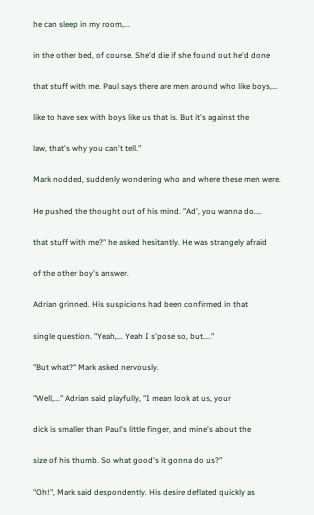he can sleep in my room,...

in the other bed, of course. She'd die if she found out he'd done

that stuff with me. Paul says there are men around who like boys,...

like to have sex with boys like us that is. But it's against the

law, that's why you can't tell."

Mark nodded, suddenly wondering who and where these men were.

He pushed the thought out of his mind. "Ad', you wanna do....

that stuff with me?" he asked hesitantly. He was strangely afraid

of the other boy's answer.

Adrian grinned. His suspicions had been confirmed in that

single question. "Yeah,... Yeah I s'pose so, but...."

"But what?" Mark asked nervously.

"Well,..." Adrian said playfully, "I mean look at us, your

dick is smaller than Paul's little finger, and mine's about the

size of his thumb. So what good's it gonna do us?"

"Oh!", Mark said despondently. His desire deflated quickly as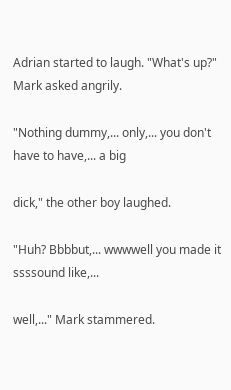Adrian started to laugh. "What's up?" Mark asked angrily.

"Nothing dummy,... only,... you don't have to have,... a big

dick," the other boy laughed.

"Huh? Bbbbut,... wwwwell you made it ssssound like,...

well,..." Mark stammered.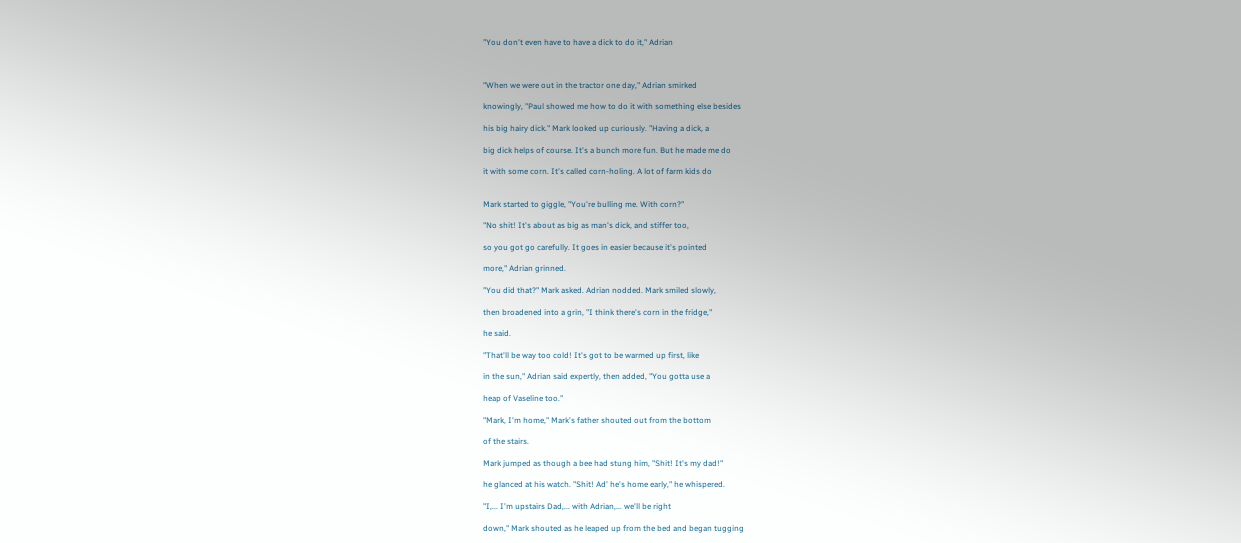"You don't even have to have a dick to do it," Adrian



"When we were out in the tractor one day," Adrian smirked

knowingly, "Paul showed me how to do it with something else besides

his big hairy dick." Mark looked up curiously. "Having a dick, a

big dick helps of course. It's a bunch more fun. But he made me do

it with some corn. It's called corn-holing. A lot of farm kids do


Mark started to giggle, "You're bulling me. With corn?"

"No shit! It's about as big as man's dick, and stiffer too,

so you got go carefully. It goes in easier because it's pointed

more," Adrian grinned.

"You did that?" Mark asked. Adrian nodded. Mark smiled slowly,

then broadened into a grin, "I think there's corn in the fridge,"

he said.

"That'll be way too cold! It's got to be warmed up first, like

in the sun," Adrian said expertly, then added, "You gotta use a

heap of Vaseline too."

"Mark, I'm home," Mark's father shouted out from the bottom

of the stairs.

Mark jumped as though a bee had stung him, "Shit! It's my dad!"

he glanced at his watch. "Shit! Ad' he's home early," he whispered.

"I,... I'm upstairs Dad,... with Adrian,... we'll be right

down," Mark shouted as he leaped up from the bed and began tugging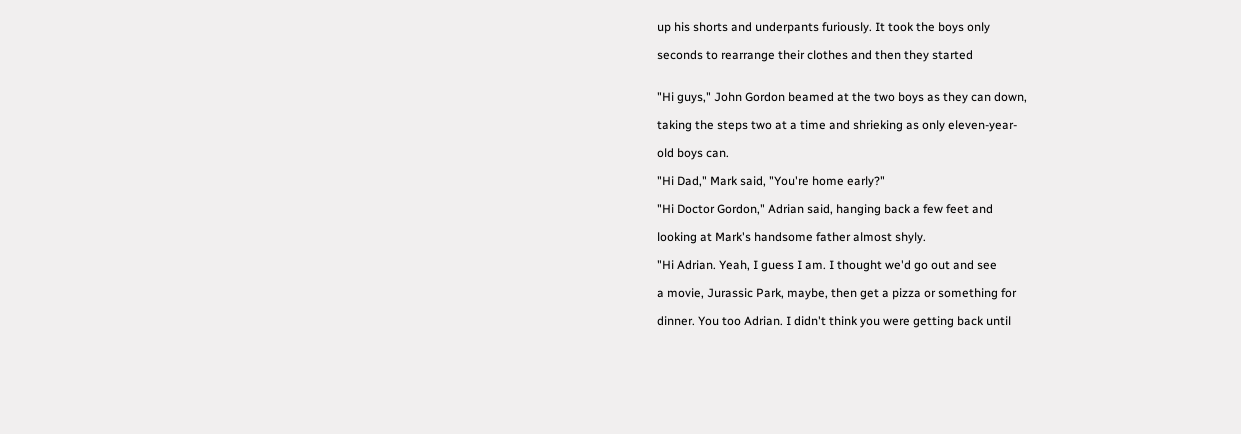up his shorts and underpants furiously. It took the boys only

seconds to rearrange their clothes and then they started


"Hi guys," John Gordon beamed at the two boys as they can down,

taking the steps two at a time and shrieking as only eleven-year-

old boys can.

"Hi Dad," Mark said, "You're home early?"

"Hi Doctor Gordon," Adrian said, hanging back a few feet and

looking at Mark's handsome father almost shyly.

"Hi Adrian. Yeah, I guess I am. I thought we'd go out and see

a movie, Jurassic Park, maybe, then get a pizza or something for

dinner. You too Adrian. I didn't think you were getting back until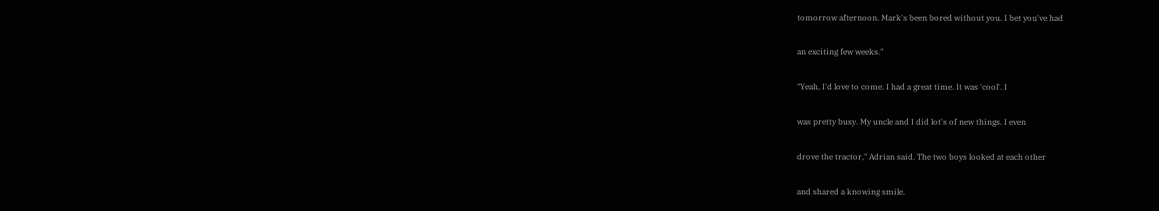tomorrow afternoon. Mark's been bored without you. I bet you've had

an exciting few weeks."

"Yeah, I'd love to come. I had a great time. It was 'cool'. I

was pretty busy. My uncle and I did lot's of new things. I even

drove the tractor," Adrian said. The two boys looked at each other

and shared a knowing smile.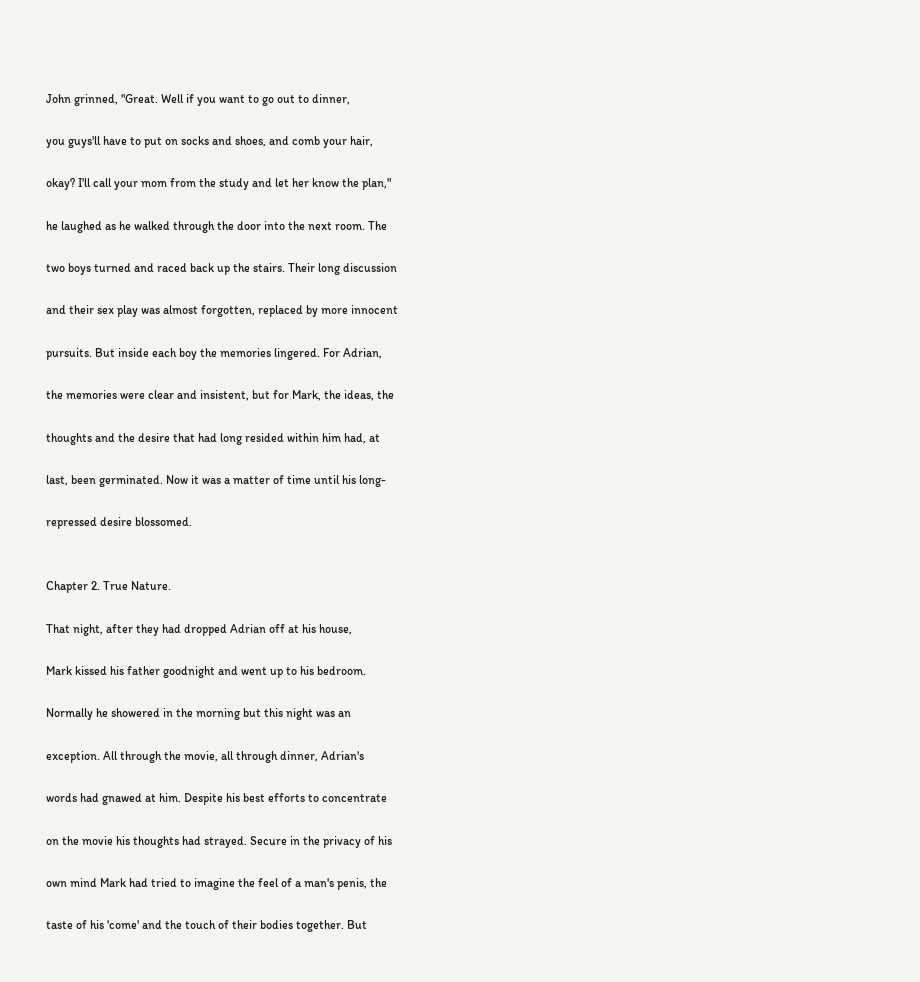John grinned, "Great. Well if you want to go out to dinner,

you guys'll have to put on socks and shoes, and comb your hair,

okay? I'll call your mom from the study and let her know the plan,"

he laughed as he walked through the door into the next room. The

two boys turned and raced back up the stairs. Their long discussion

and their sex play was almost forgotten, replaced by more innocent

pursuits. But inside each boy the memories lingered. For Adrian,

the memories were clear and insistent, but for Mark, the ideas, the

thoughts and the desire that had long resided within him had, at

last, been germinated. Now it was a matter of time until his long-

repressed desire blossomed.


Chapter 2. True Nature.

That night, after they had dropped Adrian off at his house,

Mark kissed his father goodnight and went up to his bedroom.

Normally he showered in the morning but this night was an

exception. All through the movie, all through dinner, Adrian's

words had gnawed at him. Despite his best efforts to concentrate

on the movie his thoughts had strayed. Secure in the privacy of his

own mind Mark had tried to imagine the feel of a man's penis, the

taste of his 'come' and the touch of their bodies together. But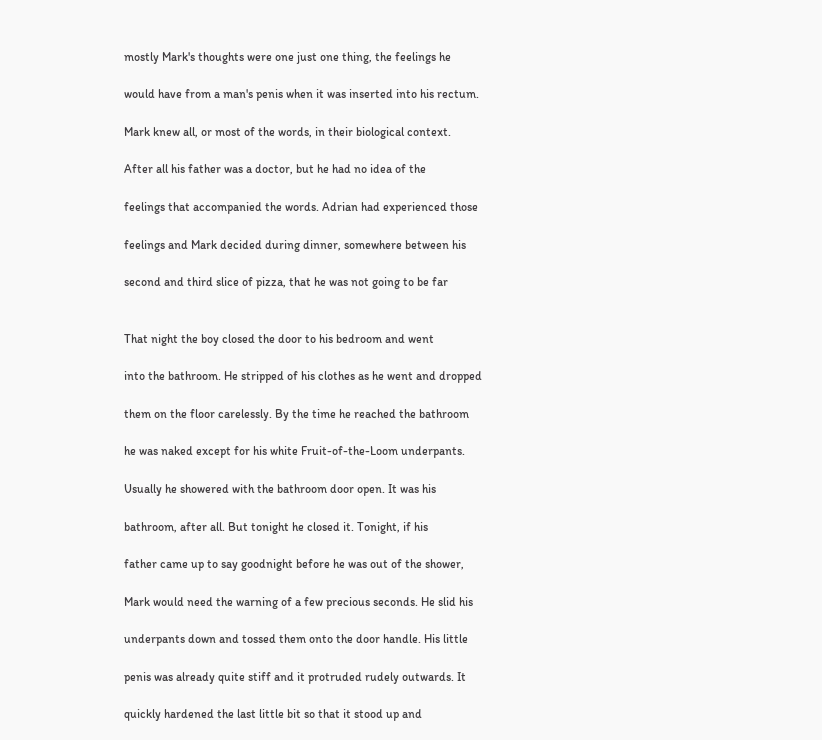mostly Mark's thoughts were one just one thing, the feelings he

would have from a man's penis when it was inserted into his rectum.

Mark knew all, or most of the words, in their biological context.

After all his father was a doctor, but he had no idea of the

feelings that accompanied the words. Adrian had experienced those

feelings and Mark decided during dinner, somewhere between his

second and third slice of pizza, that he was not going to be far


That night the boy closed the door to his bedroom and went

into the bathroom. He stripped of his clothes as he went and dropped

them on the floor carelessly. By the time he reached the bathroom

he was naked except for his white Fruit-of-the-Loom underpants.

Usually he showered with the bathroom door open. It was his

bathroom, after all. But tonight he closed it. Tonight, if his

father came up to say goodnight before he was out of the shower,

Mark would need the warning of a few precious seconds. He slid his

underpants down and tossed them onto the door handle. His little

penis was already quite stiff and it protruded rudely outwards. It

quickly hardened the last little bit so that it stood up and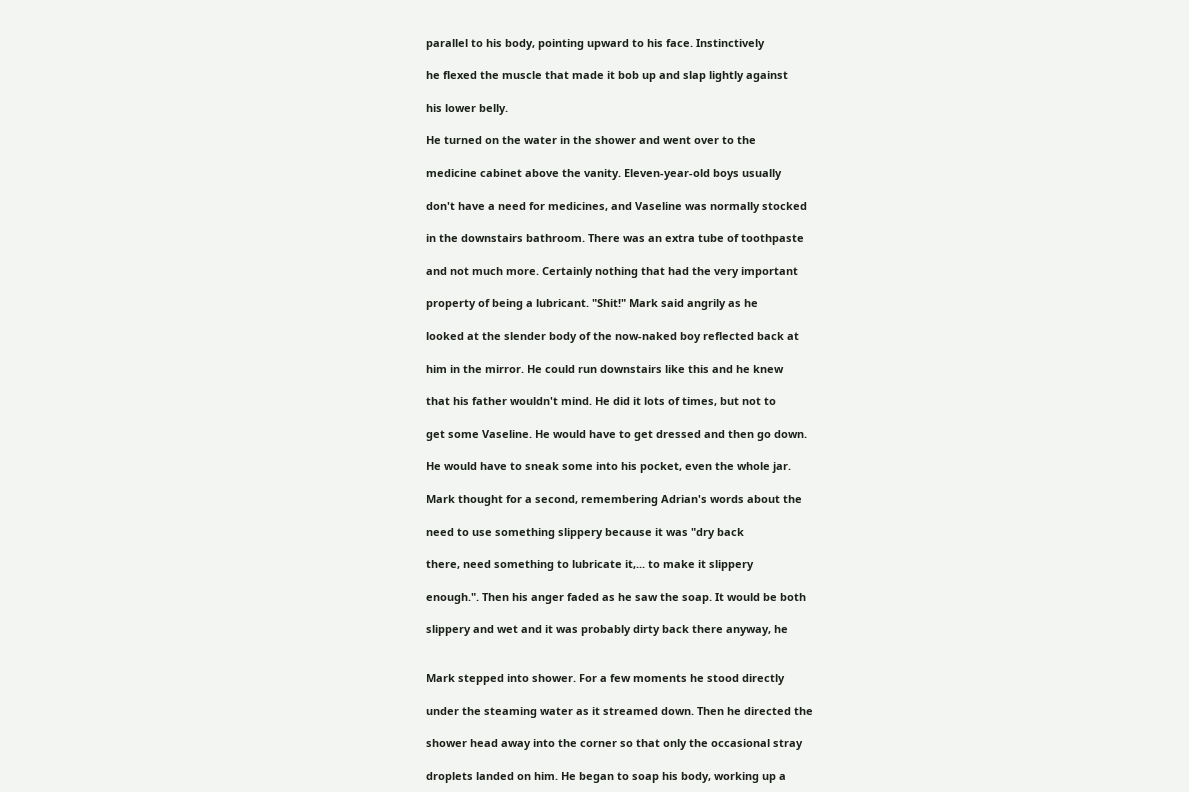parallel to his body, pointing upward to his face. Instinctively

he flexed the muscle that made it bob up and slap lightly against

his lower belly.

He turned on the water in the shower and went over to the

medicine cabinet above the vanity. Eleven-year-old boys usually

don't have a need for medicines, and Vaseline was normally stocked

in the downstairs bathroom. There was an extra tube of toothpaste

and not much more. Certainly nothing that had the very important

property of being a lubricant. "Shit!" Mark said angrily as he

looked at the slender body of the now-naked boy reflected back at

him in the mirror. He could run downstairs like this and he knew

that his father wouldn't mind. He did it lots of times, but not to

get some Vaseline. He would have to get dressed and then go down.

He would have to sneak some into his pocket, even the whole jar.

Mark thought for a second, remembering Adrian's words about the

need to use something slippery because it was "dry back

there, need something to lubricate it,... to make it slippery

enough.". Then his anger faded as he saw the soap. It would be both

slippery and wet and it was probably dirty back there anyway, he


Mark stepped into shower. For a few moments he stood directly

under the steaming water as it streamed down. Then he directed the

shower head away into the corner so that only the occasional stray

droplets landed on him. He began to soap his body, working up a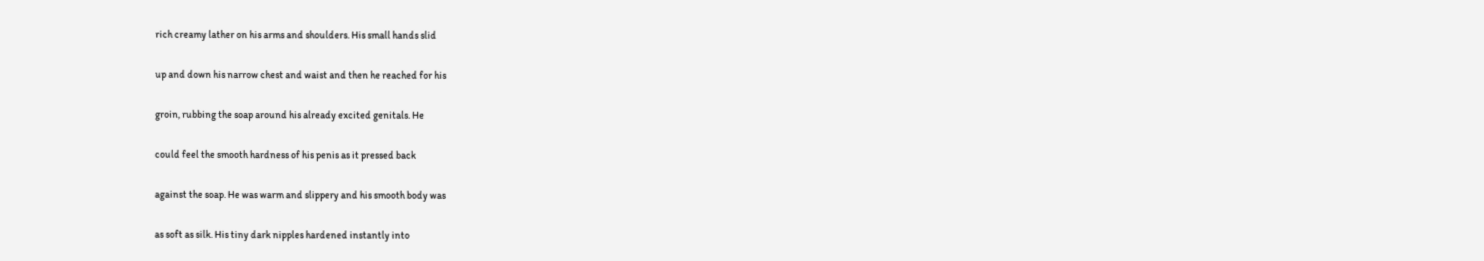rich creamy lather on his arms and shoulders. His small hands slid

up and down his narrow chest and waist and then he reached for his

groin, rubbing the soap around his already excited genitals. He

could feel the smooth hardness of his penis as it pressed back

against the soap. He was warm and slippery and his smooth body was

as soft as silk. His tiny dark nipples hardened instantly into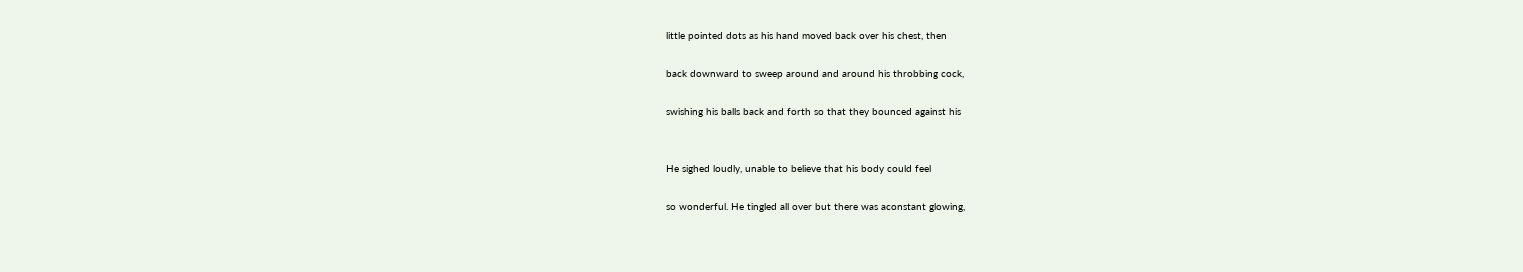little pointed dots as his hand moved back over his chest, then

back downward to sweep around and around his throbbing cock,

swishing his balls back and forth so that they bounced against his


He sighed loudly, unable to believe that his body could feel

so wonderful. He tingled all over but there was aconstant glowing,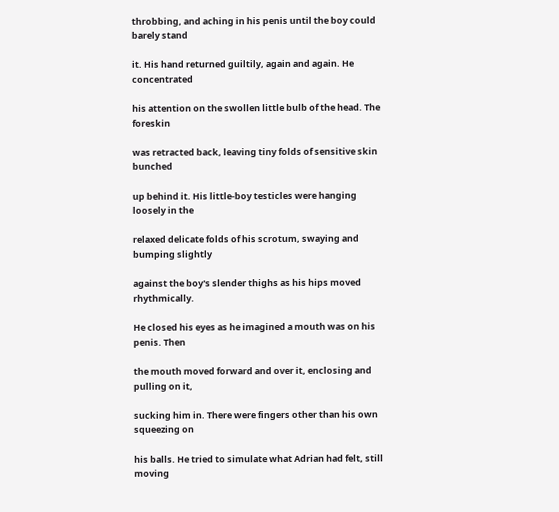throbbing, and aching in his penis until the boy could barely stand

it. His hand returned guiltily, again and again. He concentrated

his attention on the swollen little bulb of the head. The foreskin

was retracted back, leaving tiny folds of sensitive skin bunched

up behind it. His little-boy testicles were hanging loosely in the

relaxed delicate folds of his scrotum, swaying and bumping slightly

against the boy's slender thighs as his hips moved rhythmically.

He closed his eyes as he imagined a mouth was on his penis. Then

the mouth moved forward and over it, enclosing and pulling on it,

sucking him in. There were fingers other than his own squeezing on

his balls. He tried to simulate what Adrian had felt, still moving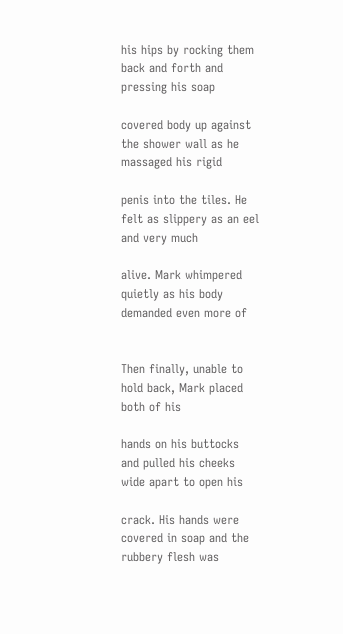his hips by rocking them back and forth and pressing his soap

covered body up against the shower wall as he massaged his rigid

penis into the tiles. He felt as slippery as an eel and very much

alive. Mark whimpered quietly as his body demanded even more of


Then finally, unable to hold back, Mark placed both of his

hands on his buttocks and pulled his cheeks wide apart to open his

crack. His hands were covered in soap and the rubbery flesh was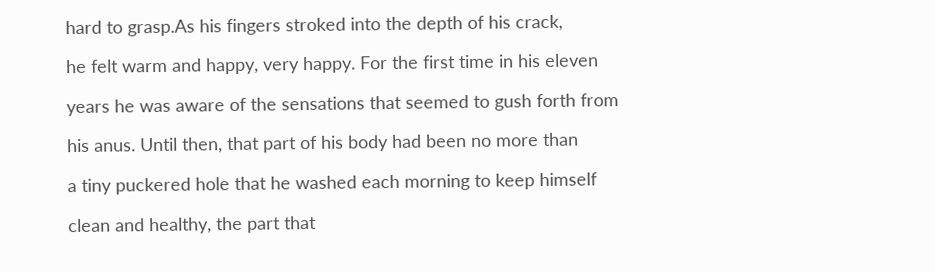hard to grasp.As his fingers stroked into the depth of his crack,

he felt warm and happy, very happy. For the first time in his eleven

years he was aware of the sensations that seemed to gush forth from

his anus. Until then, that part of his body had been no more than

a tiny puckered hole that he washed each morning to keep himself

clean and healthy, the part that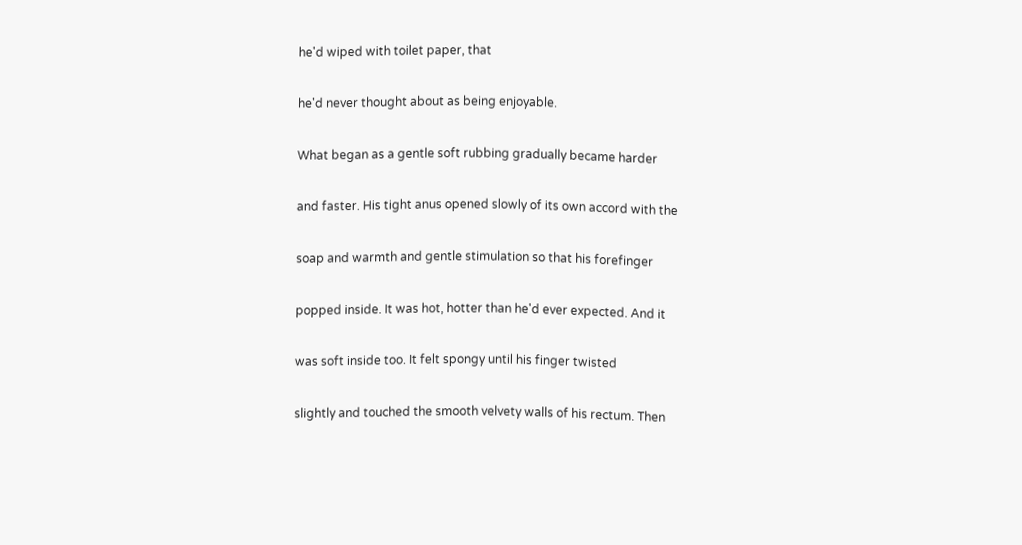he'd wiped with toilet paper, that

he'd never thought about as being enjoyable.

What began as a gentle soft rubbing gradually became harder

and faster. His tight anus opened slowly of its own accord with the

soap and warmth and gentle stimulation so that his forefinger

popped inside. It was hot, hotter than he'd ever expected. And it

was soft inside too. It felt spongy until his finger twisted

slightly and touched the smooth velvety walls of his rectum. Then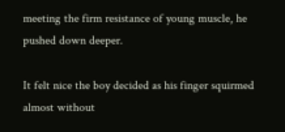meeting the firm resistance of young muscle, he pushed down deeper.

It felt nice the boy decided as his finger squirmed almost without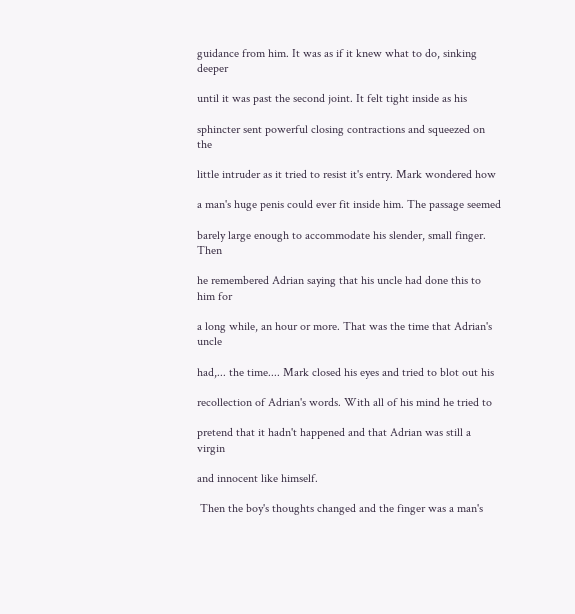guidance from him. It was as if it knew what to do, sinking deeper

until it was past the second joint. It felt tight inside as his

sphincter sent powerful closing contractions and squeezed on the

little intruder as it tried to resist it's entry. Mark wondered how

a man's huge penis could ever fit inside him. The passage seemed

barely large enough to accommodate his slender, small finger. Then

he remembered Adrian saying that his uncle had done this to him for

a long while, an hour or more. That was the time that Adrian's uncle

had,... the time.... Mark closed his eyes and tried to blot out his

recollection of Adrian's words. With all of his mind he tried to

pretend that it hadn't happened and that Adrian was still a virgin

and innocent like himself.

 Then the boy's thoughts changed and the finger was a man's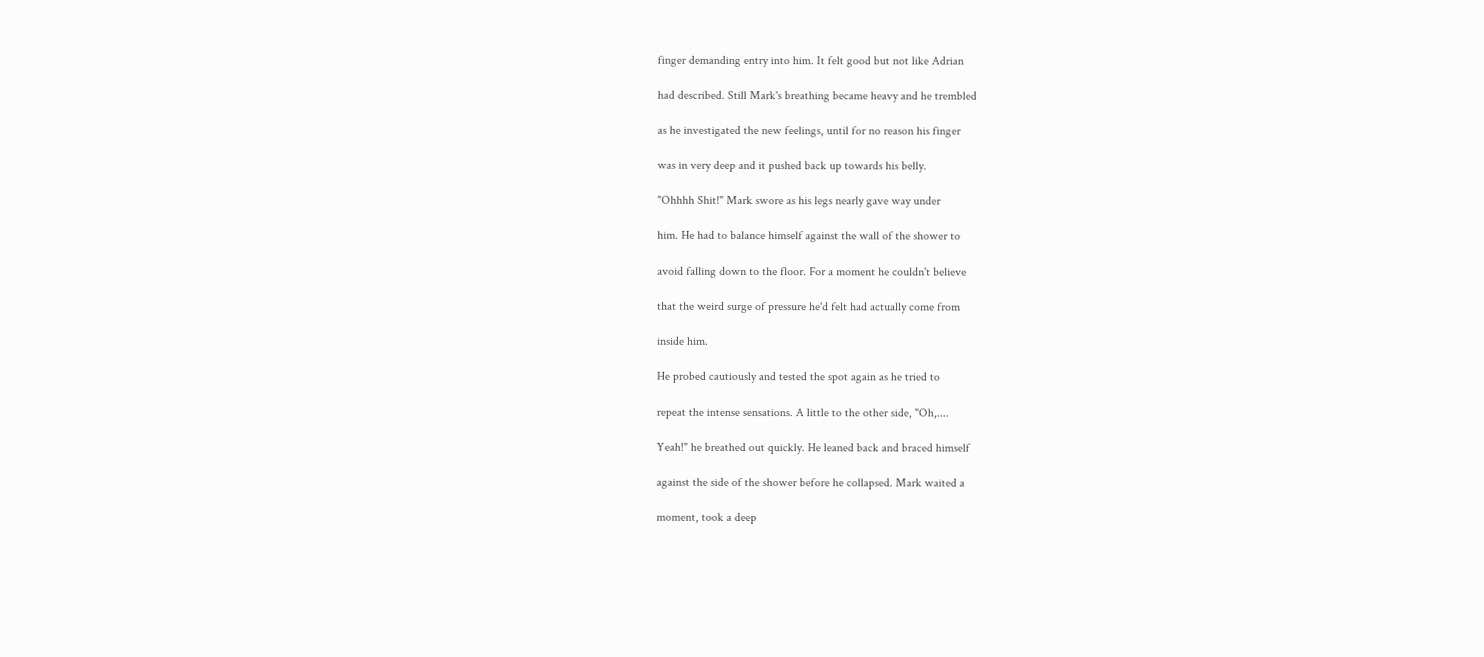finger demanding entry into him. It felt good but not like Adrian

had described. Still Mark's breathing became heavy and he trembled

as he investigated the new feelings, until for no reason his finger

was in very deep and it pushed back up towards his belly.

"Ohhhh Shit!" Mark swore as his legs nearly gave way under

him. He had to balance himself against the wall of the shower to

avoid falling down to the floor. For a moment he couldn't believe

that the weird surge of pressure he'd felt had actually come from

inside him.

He probed cautiously and tested the spot again as he tried to

repeat the intense sensations. A little to the other side, "Oh,....

Yeah!" he breathed out quickly. He leaned back and braced himself

against the side of the shower before he collapsed. Mark waited a

moment, took a deep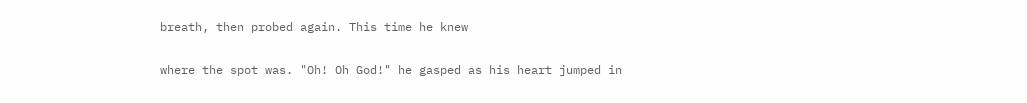breath, then probed again. This time he knew

where the spot was. "Oh! Oh God!" he gasped as his heart jumped in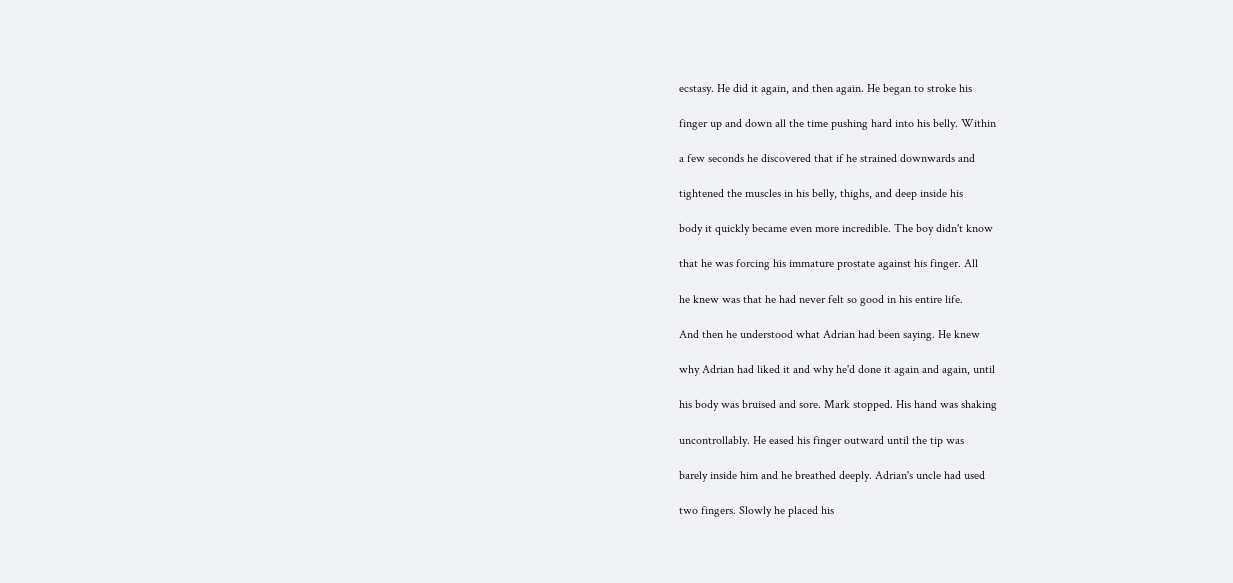ecstasy. He did it again, and then again. He began to stroke his

finger up and down all the time pushing hard into his belly. Within

a few seconds he discovered that if he strained downwards and

tightened the muscles in his belly, thighs, and deep inside his

body it quickly became even more incredible. The boy didn't know

that he was forcing his immature prostate against his finger. All

he knew was that he had never felt so good in his entire life.

And then he understood what Adrian had been saying. He knew

why Adrian had liked it and why he'd done it again and again, until

his body was bruised and sore. Mark stopped. His hand was shaking

uncontrollably. He eased his finger outward until the tip was

barely inside him and he breathed deeply. Adrian's uncle had used

two fingers. Slowly he placed his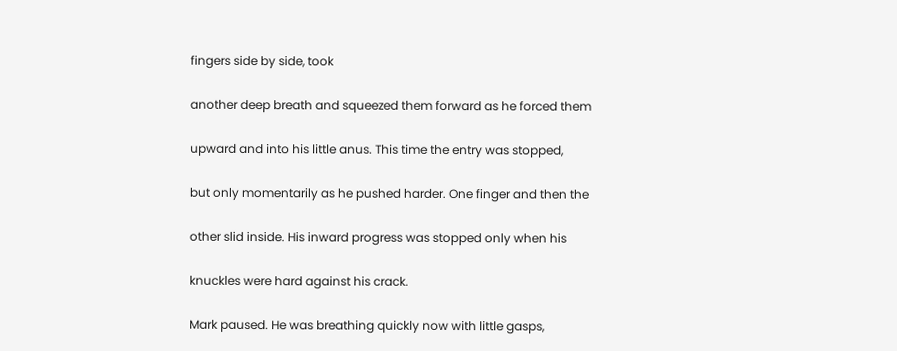fingers side by side, took

another deep breath and squeezed them forward as he forced them

upward and into his little anus. This time the entry was stopped,

but only momentarily as he pushed harder. One finger and then the

other slid inside. His inward progress was stopped only when his

knuckles were hard against his crack.

Mark paused. He was breathing quickly now with little gasps,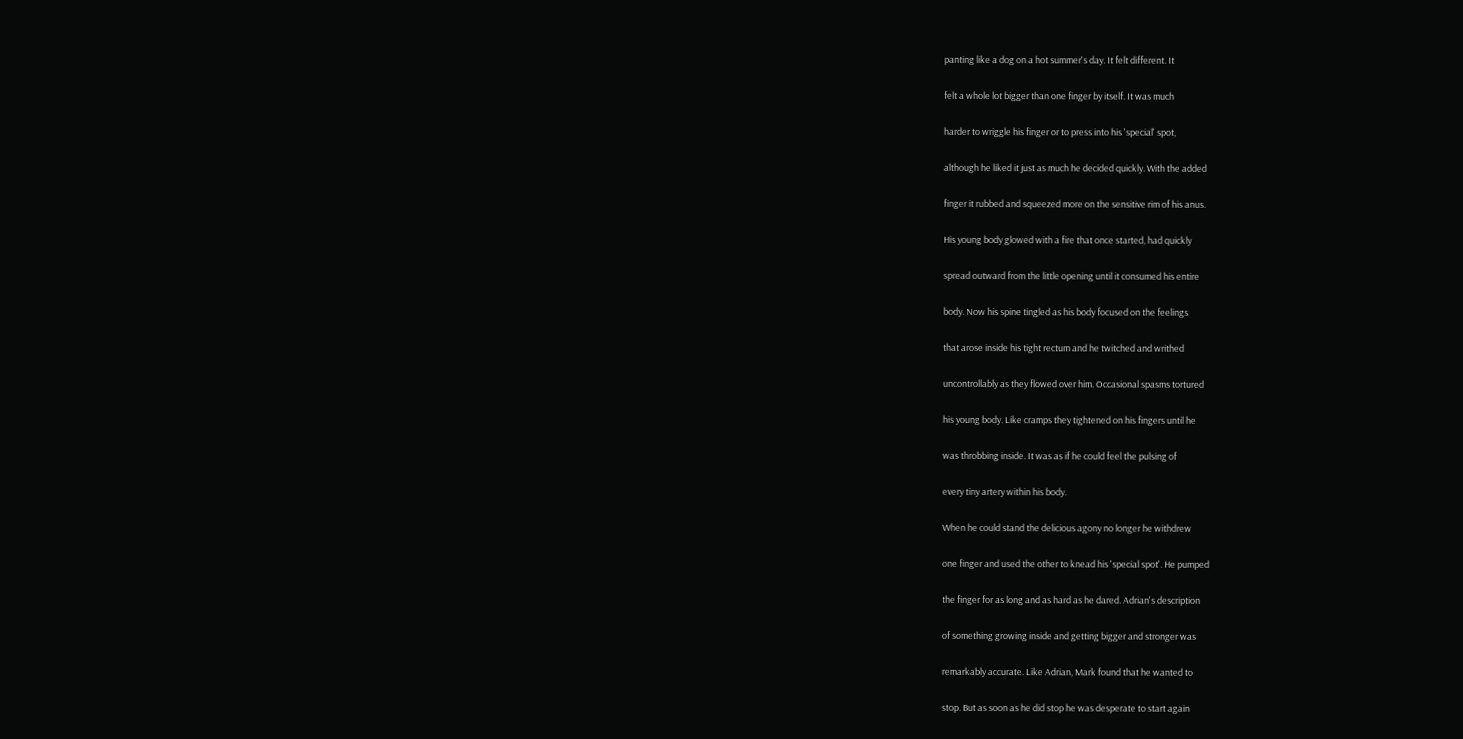panting like a dog on a hot summer's day. It felt different. It

felt a whole lot bigger than one finger by itself. It was much

harder to wriggle his finger or to press into his 'special' spot,

although he liked it just as much he decided quickly. With the added

finger it rubbed and squeezed more on the sensitive rim of his anus.

His young body glowed with a fire that once started, had quickly

spread outward from the little opening until it consumed his entire

body. Now his spine tingled as his body focused on the feelings

that arose inside his tight rectum and he twitched and writhed

uncontrollably as they flowed over him. Occasional spasms tortured

his young body. Like cramps they tightened on his fingers until he

was throbbing inside. It was as if he could feel the pulsing of

every tiny artery within his body.

When he could stand the delicious agony no longer he withdrew

one finger and used the other to knead his 'special spot'. He pumped

the finger for as long and as hard as he dared. Adrian's description

of something growing inside and getting bigger and stronger was

remarkably accurate. Like Adrian, Mark found that he wanted to

stop. But as soon as he did stop he was desperate to start again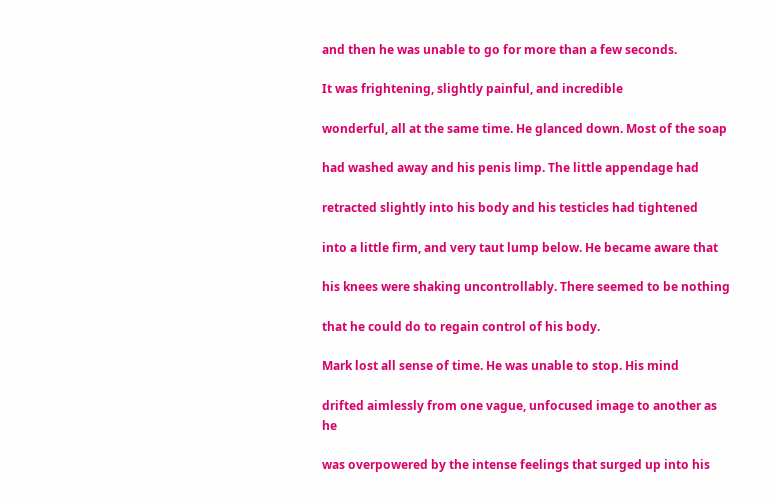and then he was unable to go for more than a few seconds.

It was frightening, slightly painful, and incredible

wonderful, all at the same time. He glanced down. Most of the soap

had washed away and his penis limp. The little appendage had

retracted slightly into his body and his testicles had tightened

into a little firm, and very taut lump below. He became aware that

his knees were shaking uncontrollably. There seemed to be nothing

that he could do to regain control of his body.

Mark lost all sense of time. He was unable to stop. His mind

drifted aimlessly from one vague, unfocused image to another as he

was overpowered by the intense feelings that surged up into his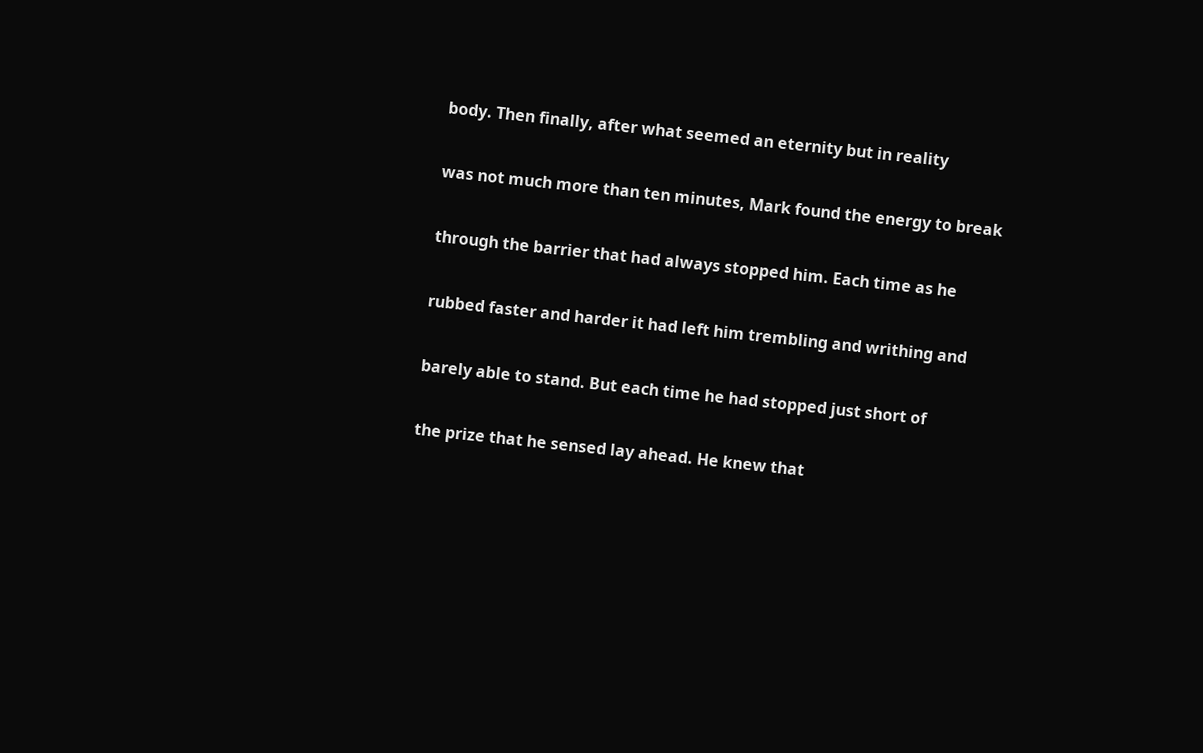body. Then finally, after what seemed an eternity but in reality

was not much more than ten minutes, Mark found the energy to break

through the barrier that had always stopped him. Each time as he

rubbed faster and harder it had left him trembling and writhing and

barely able to stand. But each time he had stopped just short of

the prize that he sensed lay ahead. He knew that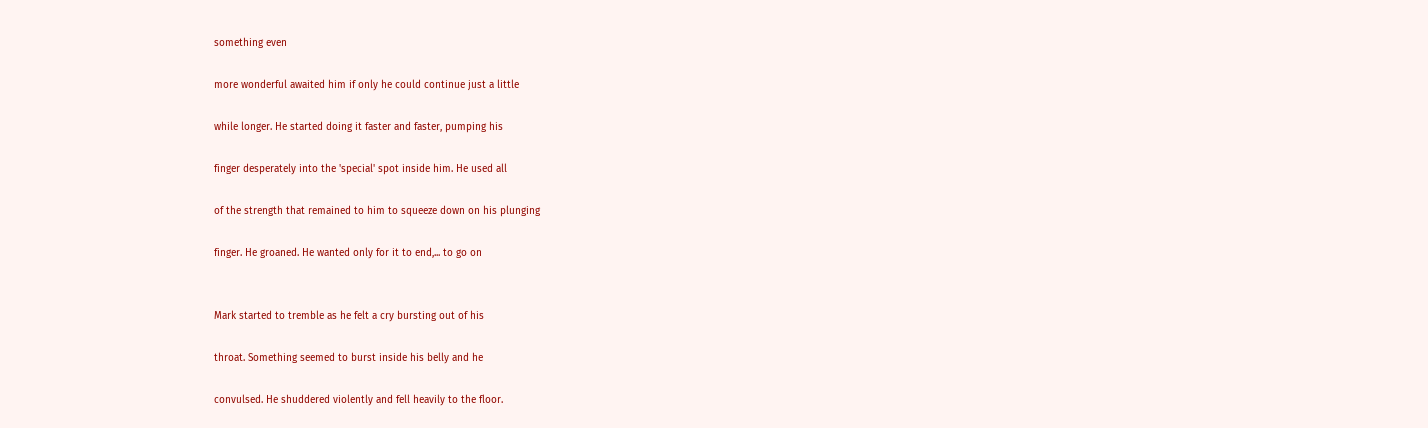something even

more wonderful awaited him if only he could continue just a little

while longer. He started doing it faster and faster, pumping his

finger desperately into the 'special' spot inside him. He used all

of the strength that remained to him to squeeze down on his plunging

finger. He groaned. He wanted only for it to end,... to go on


Mark started to tremble as he felt a cry bursting out of his

throat. Something seemed to burst inside his belly and he

convulsed. He shuddered violently and fell heavily to the floor.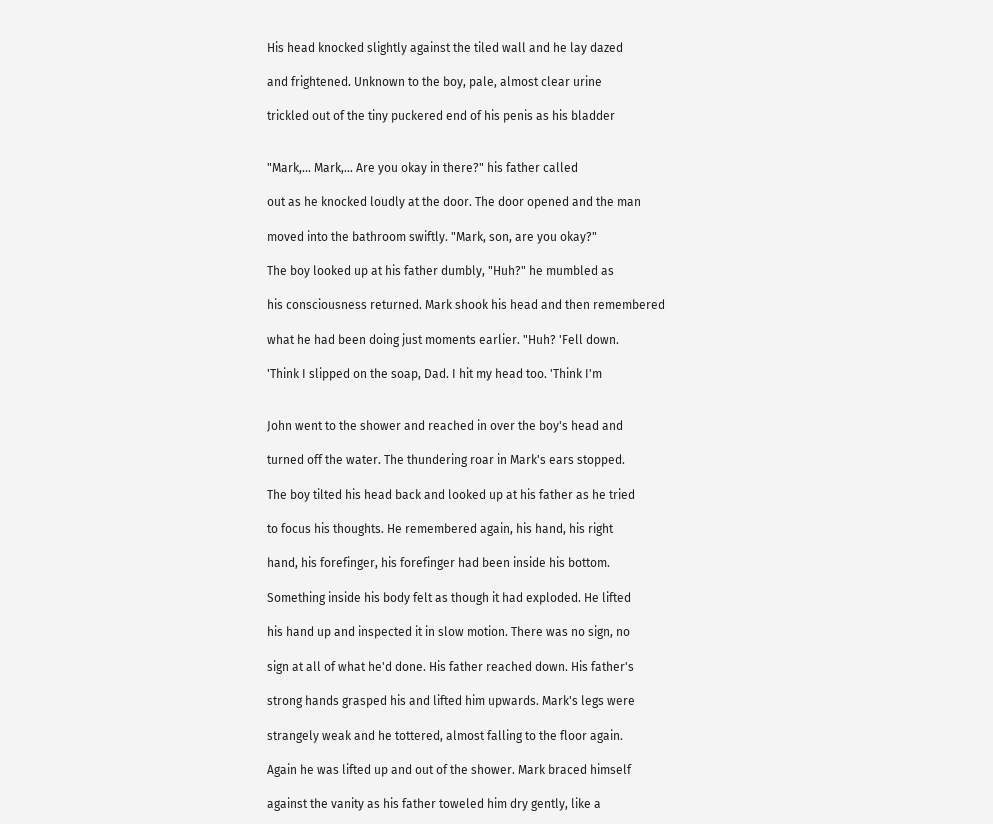His head knocked slightly against the tiled wall and he lay dazed

and frightened. Unknown to the boy, pale, almost clear urine

trickled out of the tiny puckered end of his penis as his bladder


"Mark,... Mark,... Are you okay in there?" his father called

out as he knocked loudly at the door. The door opened and the man

moved into the bathroom swiftly. "Mark, son, are you okay?"

The boy looked up at his father dumbly, "Huh?" he mumbled as

his consciousness returned. Mark shook his head and then remembered

what he had been doing just moments earlier. "Huh? 'Fell down.

'Think I slipped on the soap, Dad. I hit my head too. 'Think I'm


John went to the shower and reached in over the boy's head and

turned off the water. The thundering roar in Mark's ears stopped.

The boy tilted his head back and looked up at his father as he tried

to focus his thoughts. He remembered again, his hand, his right

hand, his forefinger, his forefinger had been inside his bottom.

Something inside his body felt as though it had exploded. He lifted

his hand up and inspected it in slow motion. There was no sign, no

sign at all of what he'd done. His father reached down. His father's

strong hands grasped his and lifted him upwards. Mark's legs were

strangely weak and he tottered, almost falling to the floor again.

Again he was lifted up and out of the shower. Mark braced himself

against the vanity as his father toweled him dry gently, like a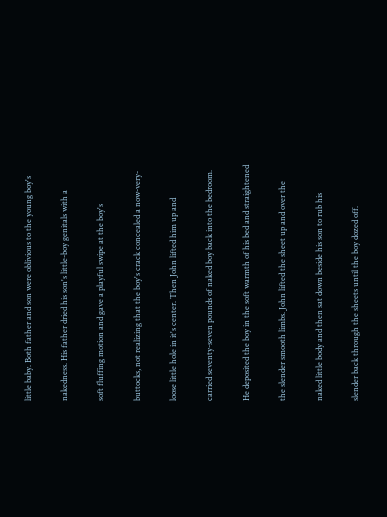little baby. Both father and son were oblivious to the young boy's

nakedness. His father dried his son's little-boy genitals with a

soft fluffing motion and gave a playful swipe at the boy's

buttocks, not realizing that the boy's crack concealed a now-very-

loose little hole in it's center. Then John lifted him up and

carried seventy-seven pounds of naked boy back into the bedroom.

He deposited the boy in the soft warmth of his bed and straightened

the slender smooth limbs. John lifted the sheet up and over the

naked little body and then sat down beside his son to rub his

slender back through the sheets until the boy dozed off.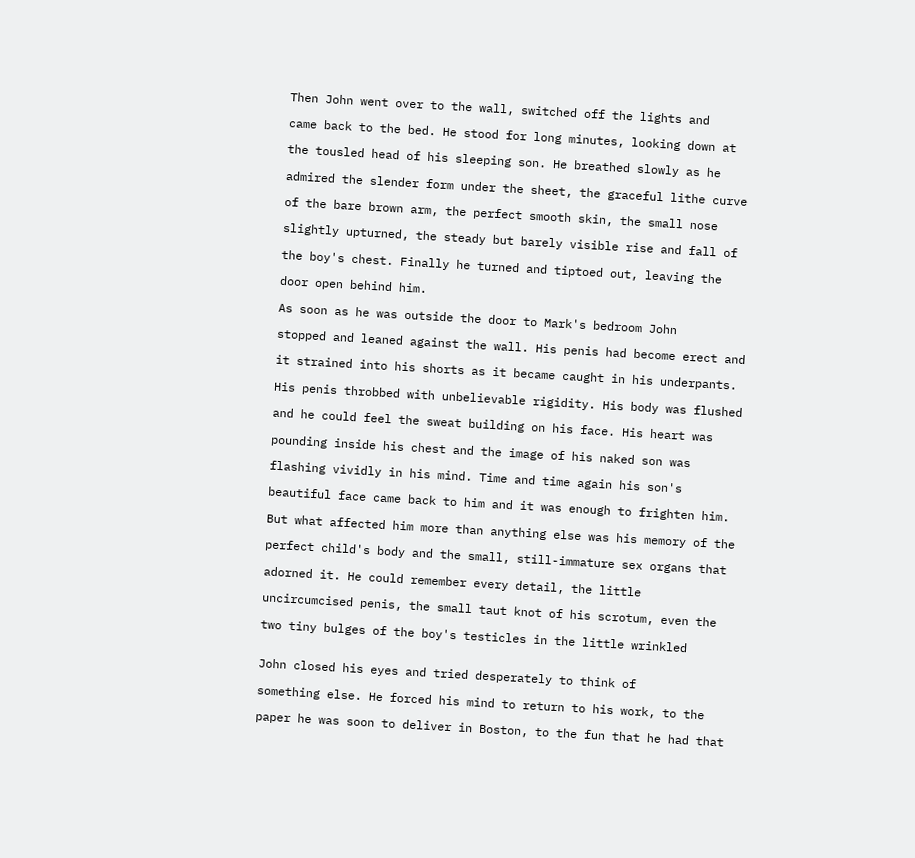Then John went over to the wall, switched off the lights and

came back to the bed. He stood for long minutes, looking down at

the tousled head of his sleeping son. He breathed slowly as he

admired the slender form under the sheet, the graceful lithe curve

of the bare brown arm, the perfect smooth skin, the small nose

slightly upturned, the steady but barely visible rise and fall of

the boy's chest. Finally he turned and tiptoed out, leaving the

door open behind him.

As soon as he was outside the door to Mark's bedroom John

stopped and leaned against the wall. His penis had become erect and

it strained into his shorts as it became caught in his underpants.

His penis throbbed with unbelievable rigidity. His body was flushed

and he could feel the sweat building on his face. His heart was

pounding inside his chest and the image of his naked son was

flashing vividly in his mind. Time and time again his son's

beautiful face came back to him and it was enough to frighten him.

But what affected him more than anything else was his memory of the

perfect child's body and the small, still-immature sex organs that

adorned it. He could remember every detail, the little

uncircumcised penis, the small taut knot of his scrotum, even the

two tiny bulges of the boy's testicles in the little wrinkled


John closed his eyes and tried desperately to think of

something else. He forced his mind to return to his work, to the

paper he was soon to deliver in Boston, to the fun that he had that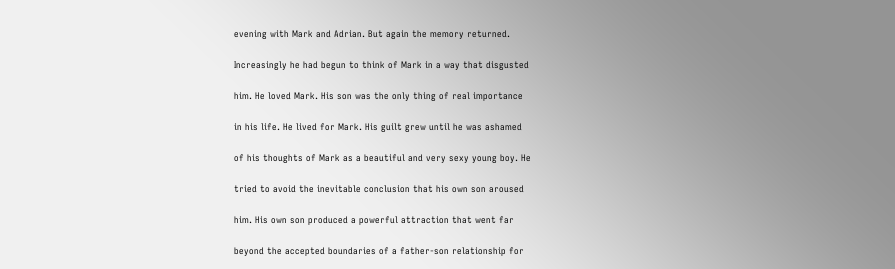evening with Mark and Adrian. But again the memory returned.

Increasingly he had begun to think of Mark in a way that disgusted

him. He loved Mark. His son was the only thing of real importance

in his life. He lived for Mark. His guilt grew until he was ashamed

of his thoughts of Mark as a beautiful and very sexy young boy. He

tried to avoid the inevitable conclusion that his own son aroused

him. His own son produced a powerful attraction that went far

beyond the accepted boundaries of a father-son relationship for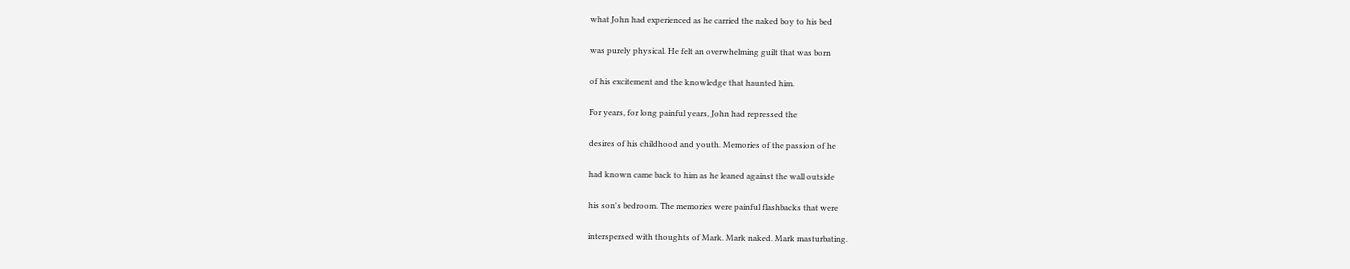what John had experienced as he carried the naked boy to his bed

was purely physical. He felt an overwhelming guilt that was born

of his excitement and the knowledge that haunted him.

For years, for long painful years, John had repressed the

desires of his childhood and youth. Memories of the passion of he

had known came back to him as he leaned against the wall outside

his son's bedroom. The memories were painful flashbacks that were

interspersed with thoughts of Mark. Mark naked. Mark masturbating.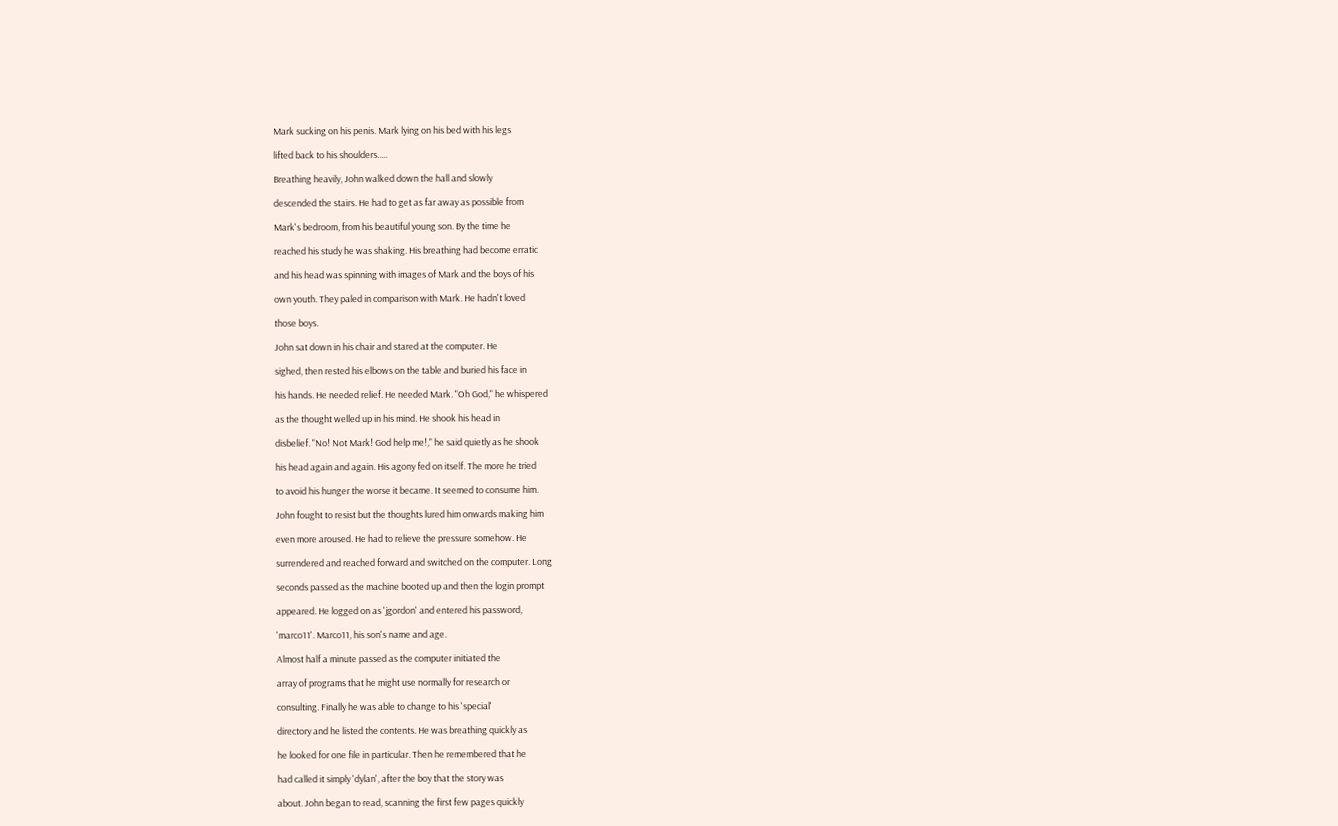Mark sucking on his penis. Mark lying on his bed with his legs

lifted back to his shoulders.....

Breathing heavily, John walked down the hall and slowly

descended the stairs. He had to get as far away as possible from

Mark's bedroom, from his beautiful young son. By the time he

reached his study he was shaking. His breathing had become erratic

and his head was spinning with images of Mark and the boys of his

own youth. They paled in comparison with Mark. He hadn't loved

those boys.

John sat down in his chair and stared at the computer. He

sighed, then rested his elbows on the table and buried his face in

his hands. He needed relief. He needed Mark. "Oh God," he whispered

as the thought welled up in his mind. He shook his head in

disbelief. "No! Not Mark! God help me!," he said quietly as he shook

his head again and again. His agony fed on itself. The more he tried

to avoid his hunger the worse it became. It seemed to consume him.

John fought to resist but the thoughts lured him onwards making him

even more aroused. He had to relieve the pressure somehow. He

surrendered and reached forward and switched on the computer. Long

seconds passed as the machine booted up and then the login prompt

appeared. He logged on as 'jgordon' and entered his password,

'marco11'. Marco11, his son's name and age.

Almost half a minute passed as the computer initiated the

array of programs that he might use normally for research or

consulting. Finally he was able to change to his 'special'

directory and he listed the contents. He was breathing quickly as

he looked for one file in particular. Then he remembered that he

had called it simply 'dylan', after the boy that the story was

about. John began to read, scanning the first few pages quickly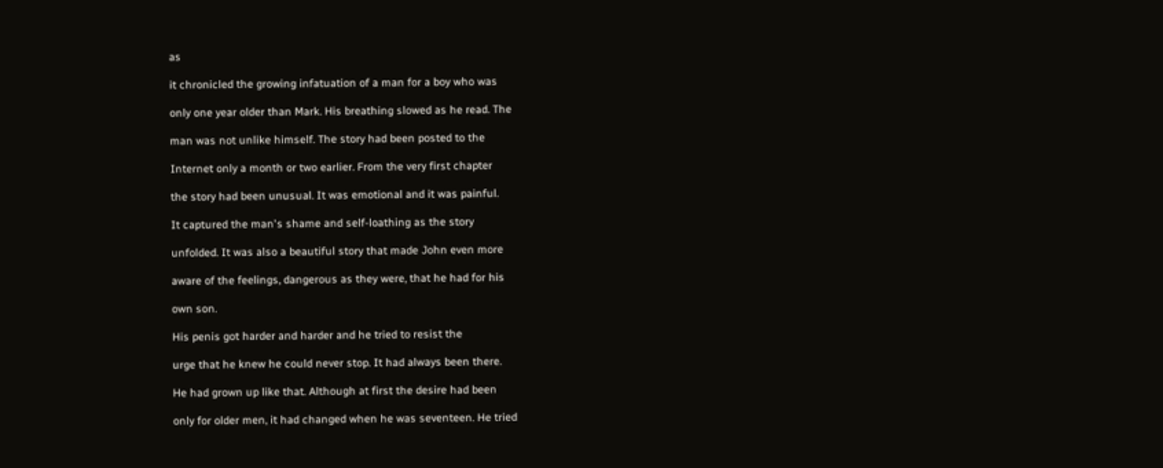as

it chronicled the growing infatuation of a man for a boy who was

only one year older than Mark. His breathing slowed as he read. The

man was not unlike himself. The story had been posted to the

Internet only a month or two earlier. From the very first chapter

the story had been unusual. It was emotional and it was painful.

It captured the man's shame and self-loathing as the story

unfolded. It was also a beautiful story that made John even more

aware of the feelings, dangerous as they were, that he had for his

own son.

His penis got harder and harder and he tried to resist the

urge that he knew he could never stop. It had always been there.

He had grown up like that. Although at first the desire had been

only for older men, it had changed when he was seventeen. He tried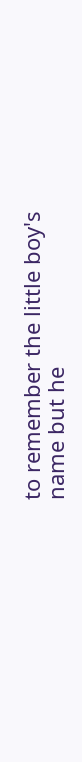to remember the little boy's name but he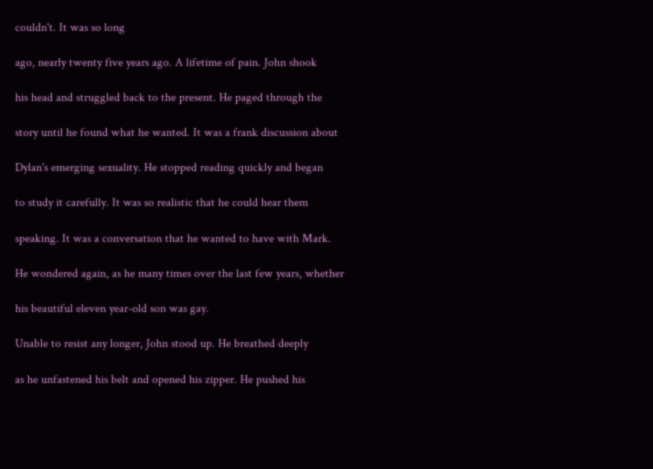couldn't. It was so long

ago, nearly twenty five years ago. A lifetime of pain. John shook

his head and struggled back to the present. He paged through the

story until he found what he wanted. It was a frank discussion about

Dylan's emerging sexuality. He stopped reading quickly and began

to study it carefully. It was so realistic that he could hear them

speaking. It was a conversation that he wanted to have with Mark.

He wondered again, as he many times over the last few years, whether

his beautiful eleven year-old son was gay.

Unable to resist any longer, John stood up. He breathed deeply

as he unfastened his belt and opened his zipper. He pushed his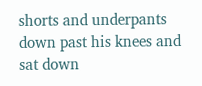shorts and underpants down past his knees and sat down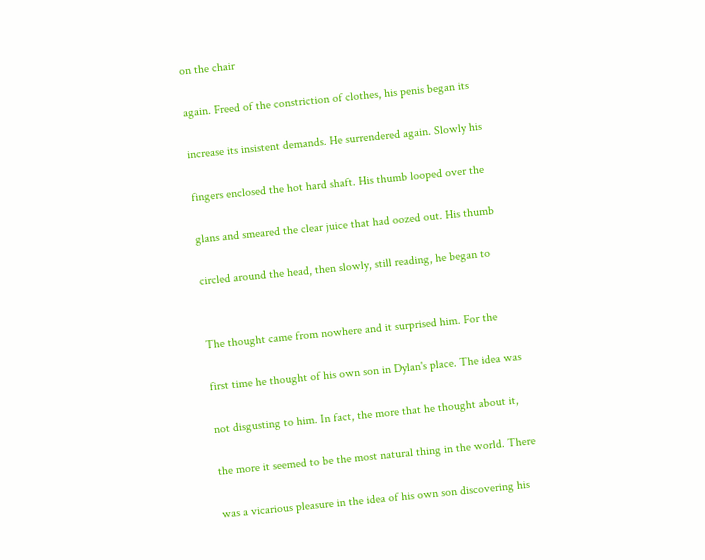on the chair

again. Freed of the constriction of clothes, his penis began its

increase its insistent demands. He surrendered again. Slowly his

fingers enclosed the hot hard shaft. His thumb looped over the

glans and smeared the clear juice that had oozed out. His thumb

circled around the head, then slowly, still reading, he began to


The thought came from nowhere and it surprised him. For the

first time he thought of his own son in Dylan's place. The idea was

not disgusting to him. In fact, the more that he thought about it,

the more it seemed to be the most natural thing in the world. There

was a vicarious pleasure in the idea of his own son discovering his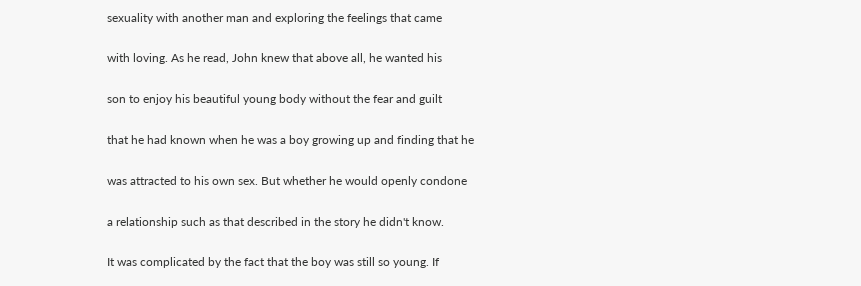sexuality with another man and exploring the feelings that came

with loving. As he read, John knew that above all, he wanted his

son to enjoy his beautiful young body without the fear and guilt

that he had known when he was a boy growing up and finding that he

was attracted to his own sex. But whether he would openly condone

a relationship such as that described in the story he didn't know.

It was complicated by the fact that the boy was still so young. If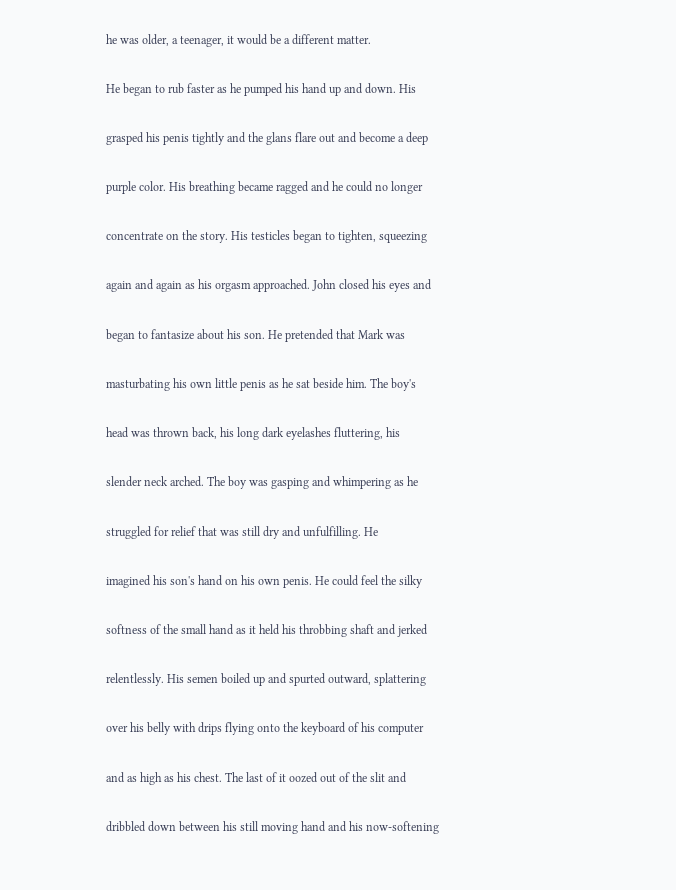he was older, a teenager, it would be a different matter.

He began to rub faster as he pumped his hand up and down. His

grasped his penis tightly and the glans flare out and become a deep

purple color. His breathing became ragged and he could no longer

concentrate on the story. His testicles began to tighten, squeezing

again and again as his orgasm approached. John closed his eyes and

began to fantasize about his son. He pretended that Mark was

masturbating his own little penis as he sat beside him. The boy's

head was thrown back, his long dark eyelashes fluttering, his

slender neck arched. The boy was gasping and whimpering as he

struggled for relief that was still dry and unfulfilling. He

imagined his son's hand on his own penis. He could feel the silky

softness of the small hand as it held his throbbing shaft and jerked

relentlessly. His semen boiled up and spurted outward, splattering

over his belly with drips flying onto the keyboard of his computer

and as high as his chest. The last of it oozed out of the slit and

dribbled down between his still moving hand and his now-softening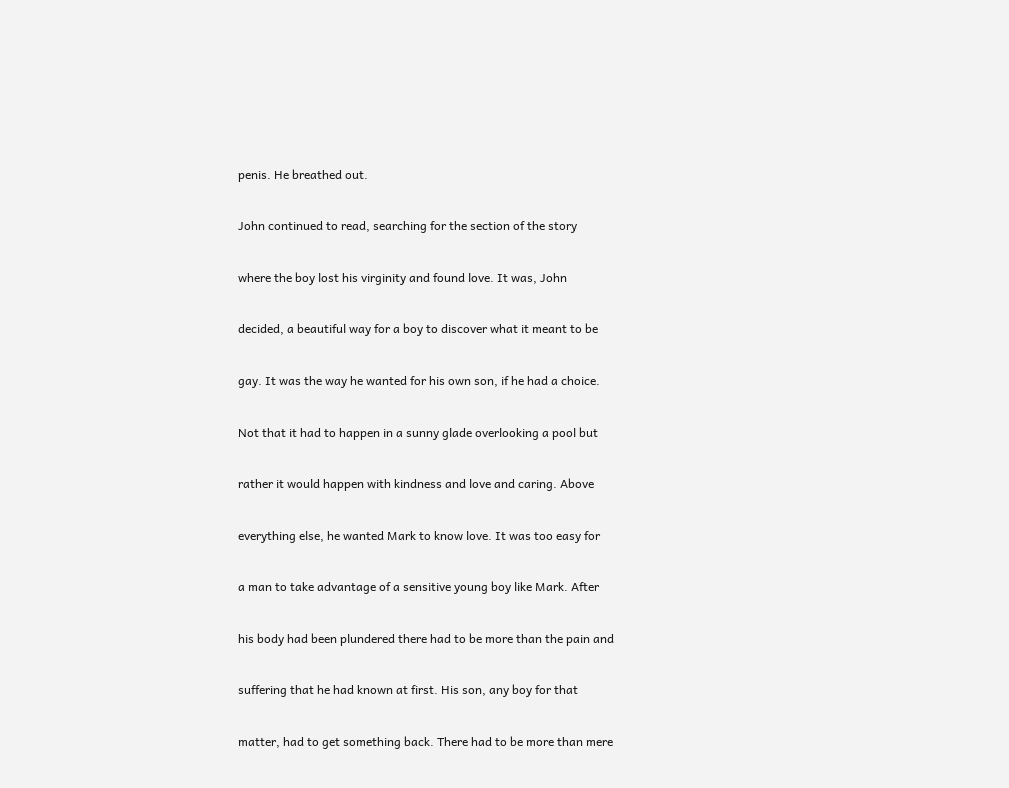penis. He breathed out.

John continued to read, searching for the section of the story

where the boy lost his virginity and found love. It was, John

decided, a beautiful way for a boy to discover what it meant to be

gay. It was the way he wanted for his own son, if he had a choice.

Not that it had to happen in a sunny glade overlooking a pool but

rather it would happen with kindness and love and caring. Above

everything else, he wanted Mark to know love. It was too easy for

a man to take advantage of a sensitive young boy like Mark. After

his body had been plundered there had to be more than the pain and

suffering that he had known at first. His son, any boy for that

matter, had to get something back. There had to be more than mere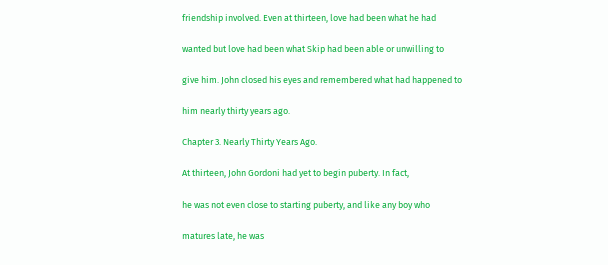friendship involved. Even at thirteen, love had been what he had

wanted but love had been what Skip had been able or unwilling to

give him. John closed his eyes and remembered what had happened to

him nearly thirty years ago.

Chapter 3. Nearly Thirty Years Ago.

At thirteen, John Gordoni had yet to begin puberty. In fact,

he was not even close to starting puberty, and like any boy who

matures late, he was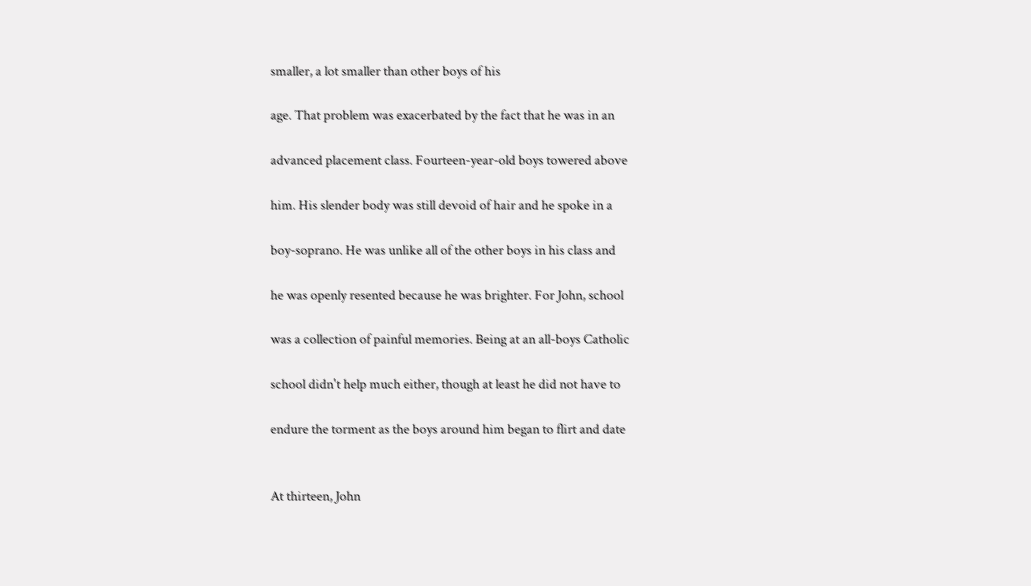smaller, a lot smaller than other boys of his

age. That problem was exacerbated by the fact that he was in an

advanced placement class. Fourteen-year-old boys towered above

him. His slender body was still devoid of hair and he spoke in a

boy-soprano. He was unlike all of the other boys in his class and

he was openly resented because he was brighter. For John, school

was a collection of painful memories. Being at an all-boys Catholic

school didn't help much either, though at least he did not have to

endure the torment as the boys around him began to flirt and date


At thirteen, John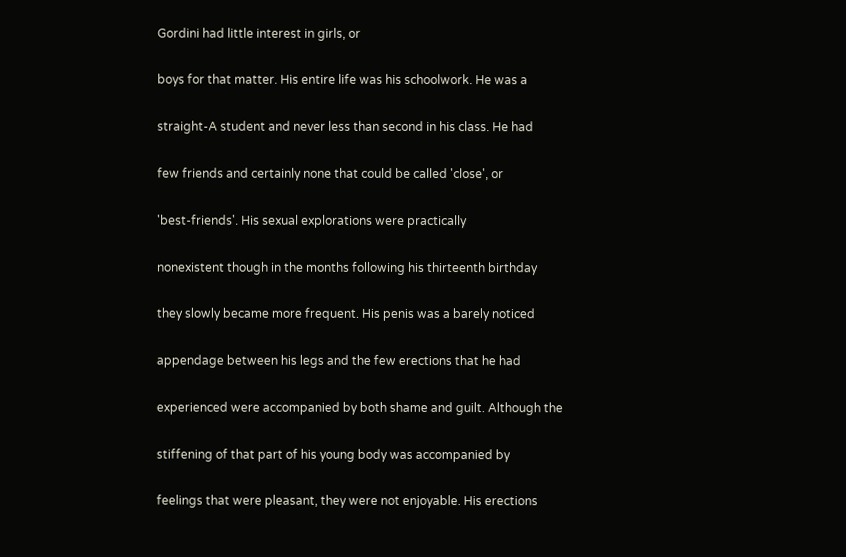Gordini had little interest in girls, or

boys for that matter. His entire life was his schoolwork. He was a

straight-A student and never less than second in his class. He had

few friends and certainly none that could be called 'close', or

'best-friends'. His sexual explorations were practically

nonexistent though in the months following his thirteenth birthday

they slowly became more frequent. His penis was a barely noticed

appendage between his legs and the few erections that he had

experienced were accompanied by both shame and guilt. Although the

stiffening of that part of his young body was accompanied by

feelings that were pleasant, they were not enjoyable. His erections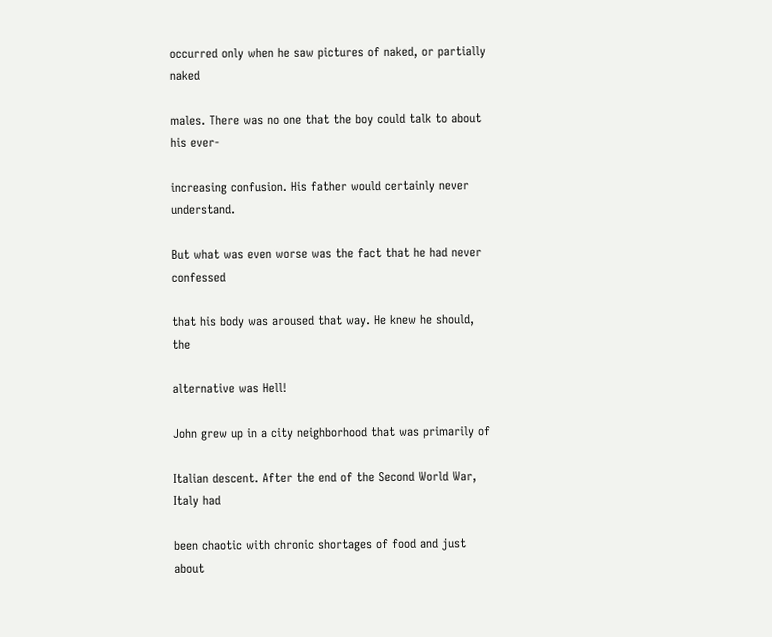occurred only when he saw pictures of naked, or partially naked

males. There was no one that the boy could talk to about his ever-

increasing confusion. His father would certainly never understand.

But what was even worse was the fact that he had never confessed

that his body was aroused that way. He knew he should, the

alternative was Hell!

John grew up in a city neighborhood that was primarily of

Italian descent. After the end of the Second World War, Italy had

been chaotic with chronic shortages of food and just about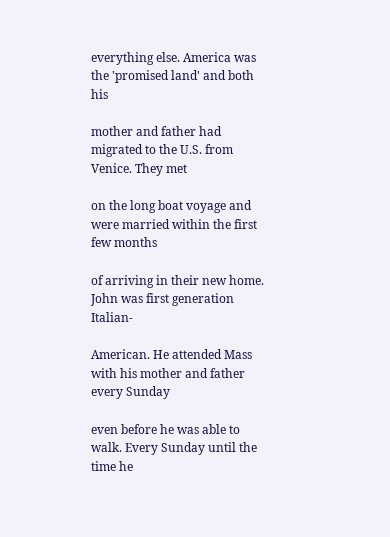everything else. America was the 'promised land' and both his

mother and father had migrated to the U.S. from Venice. They met

on the long boat voyage and were married within the first few months

of arriving in their new home. John was first generation Italian-

American. He attended Mass with his mother and father every Sunday

even before he was able to walk. Every Sunday until the time he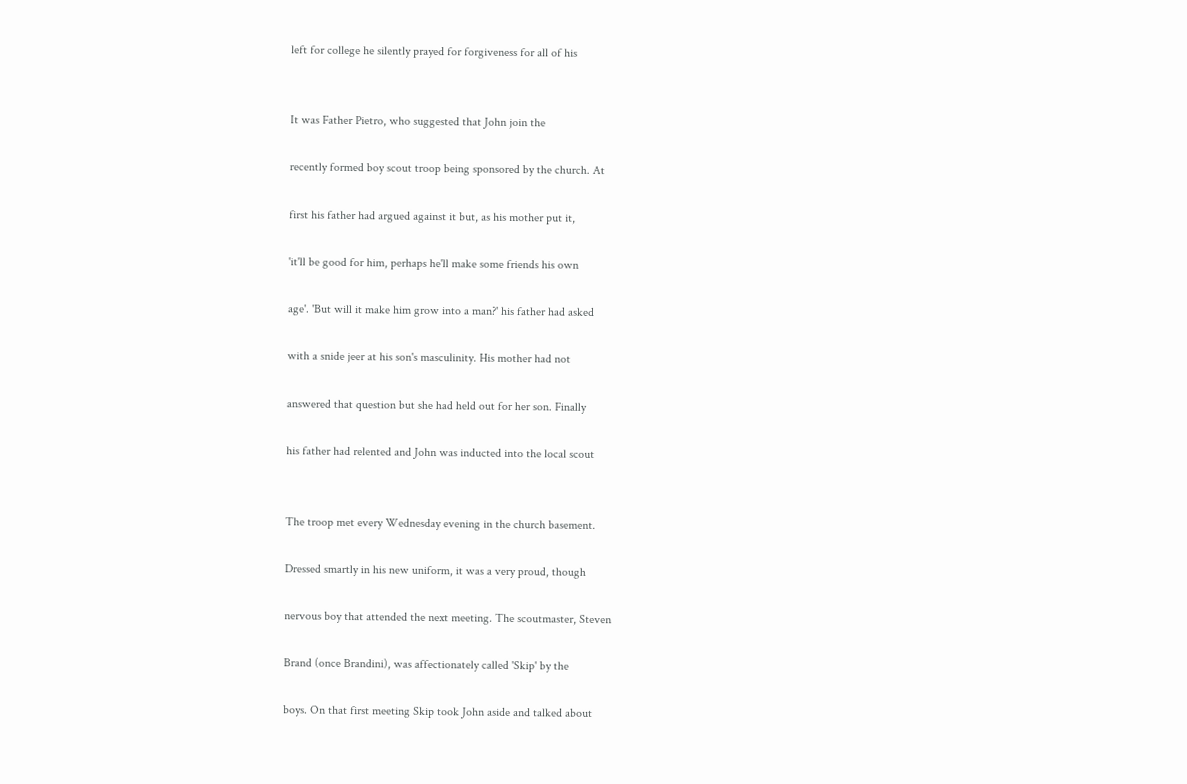left for college he silently prayed for forgiveness for all of his


It was Father Pietro, who suggested that John join the

recently formed boy scout troop being sponsored by the church. At

first his father had argued against it but, as his mother put it,

'it'll be good for him, perhaps he'll make some friends his own

age'. 'But will it make him grow into a man?' his father had asked

with a snide jeer at his son's masculinity. His mother had not

answered that question but she had held out for her son. Finally

his father had relented and John was inducted into the local scout


The troop met every Wednesday evening in the church basement.

Dressed smartly in his new uniform, it was a very proud, though

nervous boy that attended the next meeting. The scoutmaster, Steven

Brand (once Brandini), was affectionately called 'Skip' by the

boys. On that first meeting Skip took John aside and talked about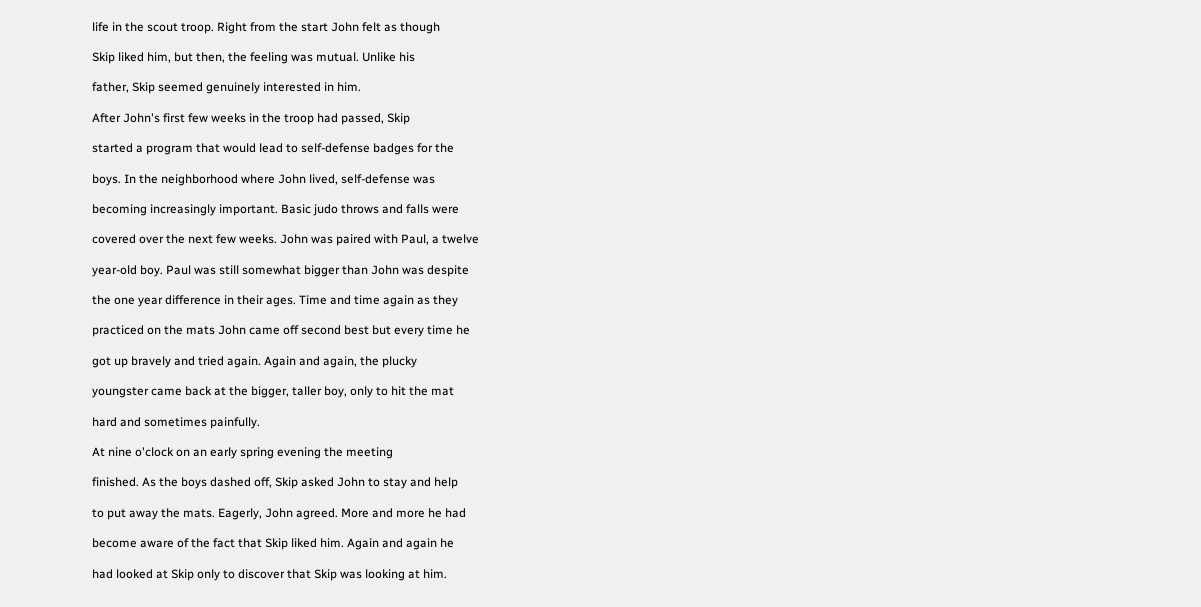life in the scout troop. Right from the start John felt as though

Skip liked him, but then, the feeling was mutual. Unlike his

father, Skip seemed genuinely interested in him.

After John's first few weeks in the troop had passed, Skip

started a program that would lead to self-defense badges for the

boys. In the neighborhood where John lived, self-defense was

becoming increasingly important. Basic judo throws and falls were

covered over the next few weeks. John was paired with Paul, a twelve

year-old boy. Paul was still somewhat bigger than John was despite

the one year difference in their ages. Time and time again as they

practiced on the mats John came off second best but every time he

got up bravely and tried again. Again and again, the plucky

youngster came back at the bigger, taller boy, only to hit the mat

hard and sometimes painfully.

At nine o'clock on an early spring evening the meeting

finished. As the boys dashed off, Skip asked John to stay and help

to put away the mats. Eagerly, John agreed. More and more he had

become aware of the fact that Skip liked him. Again and again he

had looked at Skip only to discover that Skip was looking at him.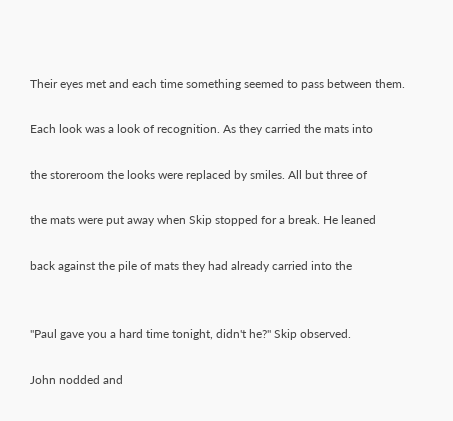Their eyes met and each time something seemed to pass between them.

Each look was a look of recognition. As they carried the mats into

the storeroom the looks were replaced by smiles. All but three of

the mats were put away when Skip stopped for a break. He leaned

back against the pile of mats they had already carried into the


"Paul gave you a hard time tonight, didn't he?" Skip observed.

John nodded and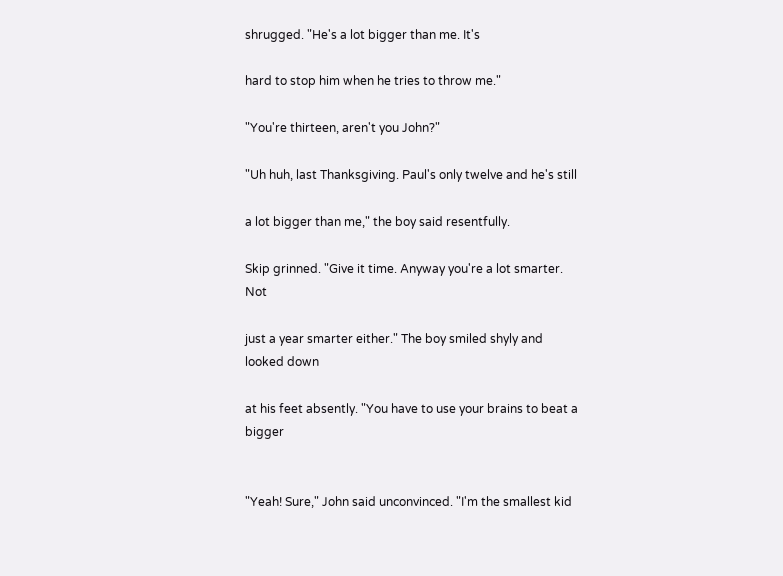shrugged. "He's a lot bigger than me. It's

hard to stop him when he tries to throw me."

"You're thirteen, aren't you John?"

"Uh huh, last Thanksgiving. Paul's only twelve and he's still

a lot bigger than me," the boy said resentfully.

Skip grinned. "Give it time. Anyway you're a lot smarter. Not

just a year smarter either." The boy smiled shyly and looked down

at his feet absently. "You have to use your brains to beat a bigger


"Yeah! Sure," John said unconvinced. "I'm the smallest kid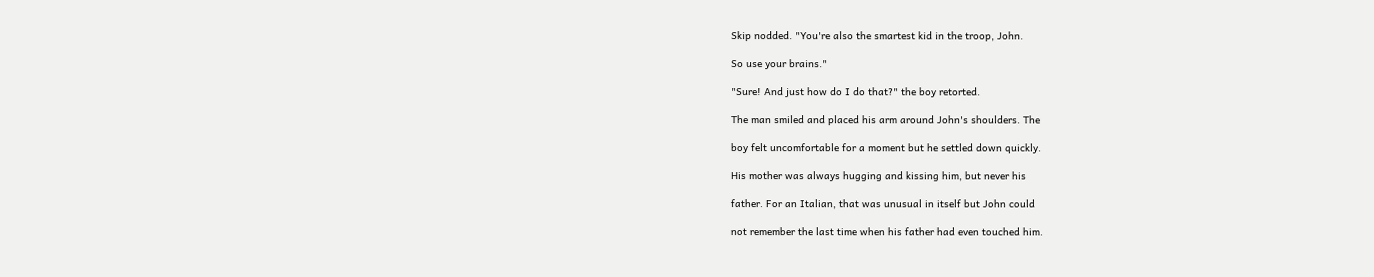Skip nodded. "You're also the smartest kid in the troop, John.

So use your brains."

"Sure! And just how do I do that?" the boy retorted.

The man smiled and placed his arm around John's shoulders. The

boy felt uncomfortable for a moment but he settled down quickly.

His mother was always hugging and kissing him, but never his

father. For an Italian, that was unusual in itself but John could

not remember the last time when his father had even touched him.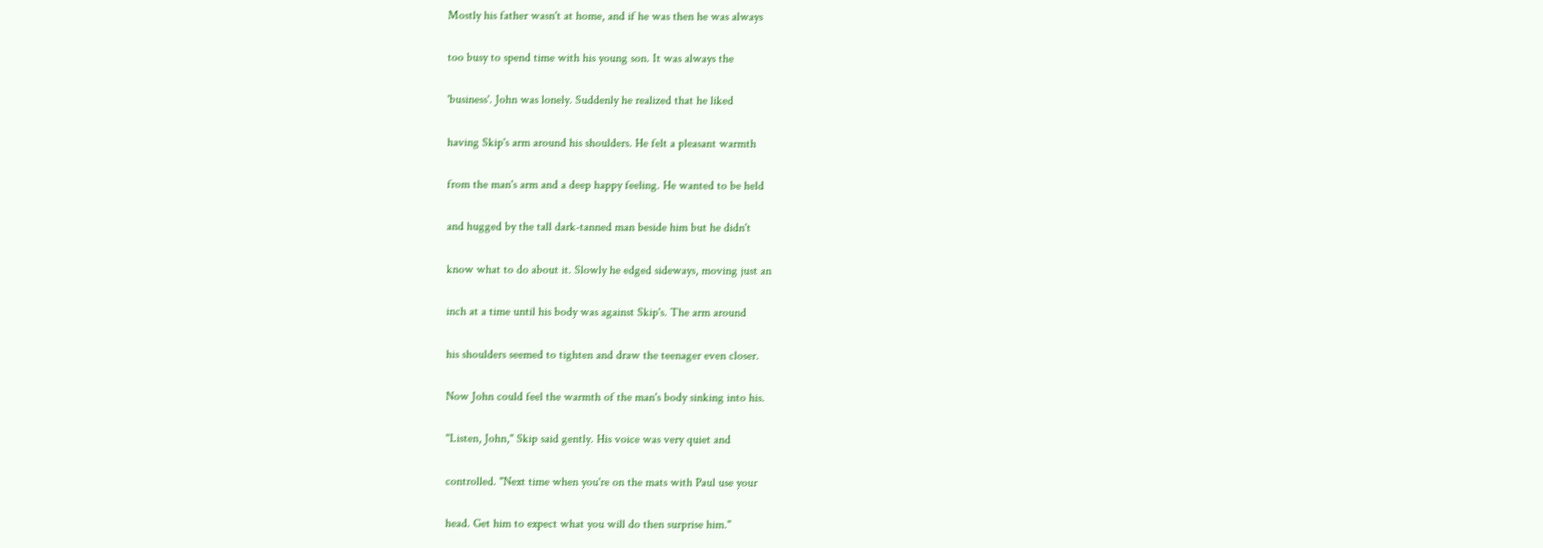Mostly his father wasn't at home, and if he was then he was always

too busy to spend time with his young son. It was always the

'business'. John was lonely. Suddenly he realized that he liked

having Skip's arm around his shoulders. He felt a pleasant warmth

from the man's arm and a deep happy feeling. He wanted to be held

and hugged by the tall dark-tanned man beside him but he didn't

know what to do about it. Slowly he edged sideways, moving just an

inch at a time until his body was against Skip's. The arm around

his shoulders seemed to tighten and draw the teenager even closer.

Now John could feel the warmth of the man's body sinking into his.

"Listen, John," Skip said gently. His voice was very quiet and

controlled. "Next time when you're on the mats with Paul use your

head. Get him to expect what you will do then surprise him."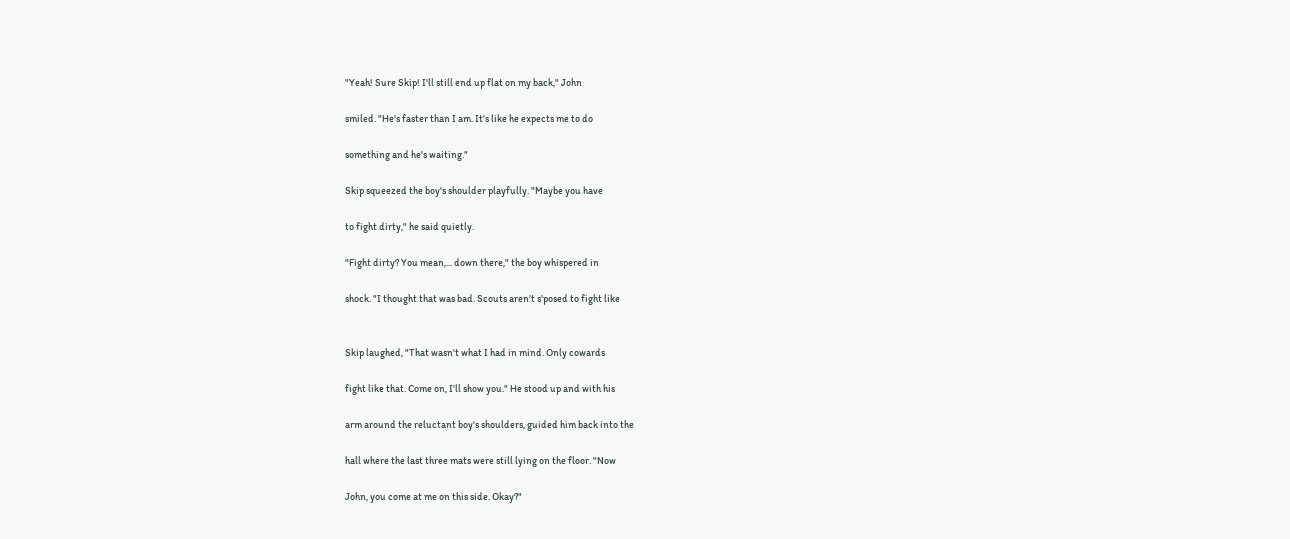"Yeah! Sure Skip! I'll still end up flat on my back," John

smiled. "He's faster than I am. It's like he expects me to do

something and he's waiting."

Skip squeezed the boy's shoulder playfully. "Maybe you have

to fight dirty," he said quietly.

"Fight dirty? You mean,... down there," the boy whispered in

shock. "I thought that was bad. Scouts aren't s'posed to fight like


Skip laughed, "That wasn't what I had in mind. Only cowards

fight like that. Come on, I'll show you." He stood up and with his

arm around the reluctant boy's shoulders, guided him back into the

hall where the last three mats were still lying on the floor. "Now

John, you come at me on this side. Okay?"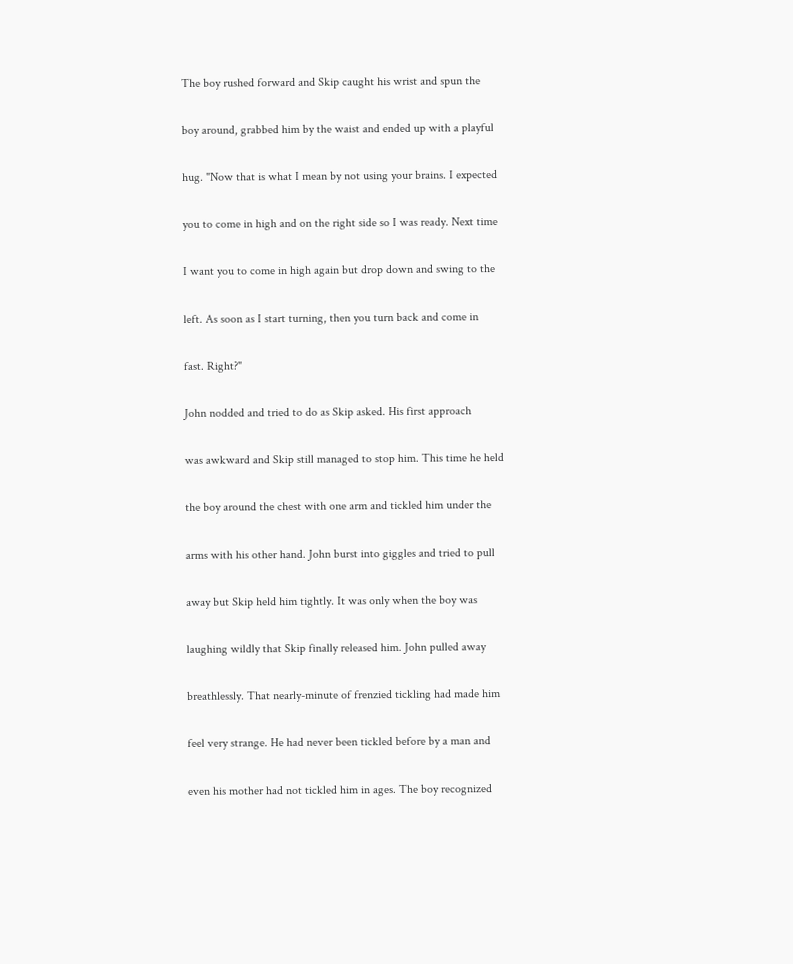The boy rushed forward and Skip caught his wrist and spun the

boy around, grabbed him by the waist and ended up with a playful

hug. "Now that is what I mean by not using your brains. I expected

you to come in high and on the right side so I was ready. Next time

I want you to come in high again but drop down and swing to the

left. As soon as I start turning, then you turn back and come in

fast. Right?"

John nodded and tried to do as Skip asked. His first approach

was awkward and Skip still managed to stop him. This time he held

the boy around the chest with one arm and tickled him under the

arms with his other hand. John burst into giggles and tried to pull

away but Skip held him tightly. It was only when the boy was

laughing wildly that Skip finally released him. John pulled away

breathlessly. That nearly-minute of frenzied tickling had made him

feel very strange. He had never been tickled before by a man and

even his mother had not tickled him in ages. The boy recognized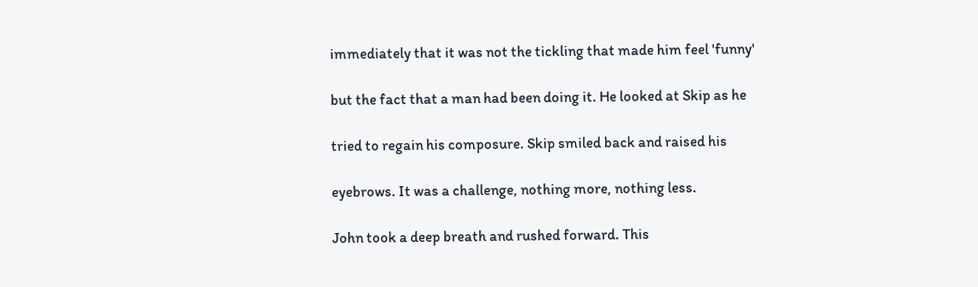immediately that it was not the tickling that made him feel 'funny'

but the fact that a man had been doing it. He looked at Skip as he

tried to regain his composure. Skip smiled back and raised his

eyebrows. It was a challenge, nothing more, nothing less.

John took a deep breath and rushed forward. This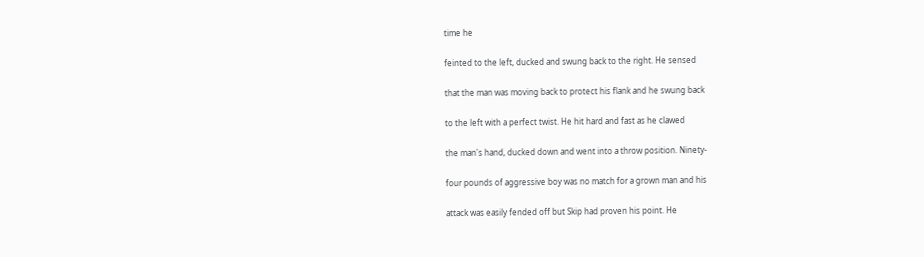time he

feinted to the left, ducked and swung back to the right. He sensed

that the man was moving back to protect his flank and he swung back

to the left with a perfect twist. He hit hard and fast as he clawed

the man's hand, ducked down and went into a throw position. Ninety-

four pounds of aggressive boy was no match for a grown man and his

attack was easily fended off but Skip had proven his point. He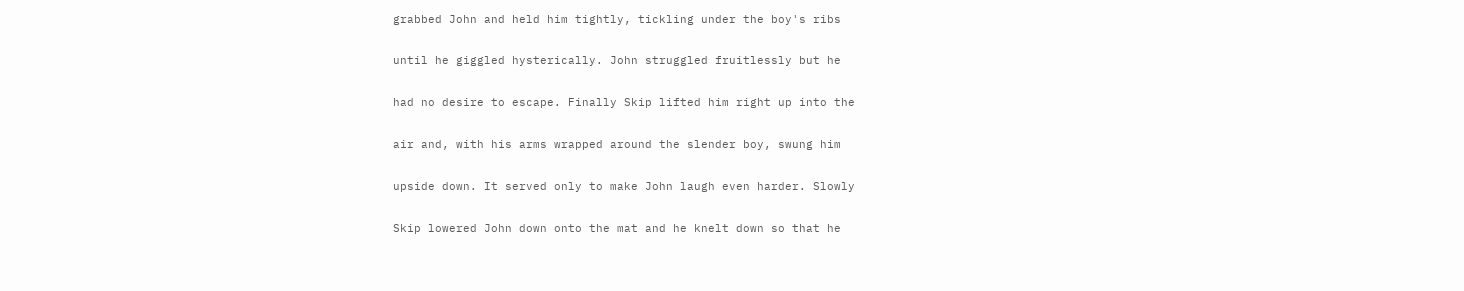grabbed John and held him tightly, tickling under the boy's ribs

until he giggled hysterically. John struggled fruitlessly but he

had no desire to escape. Finally Skip lifted him right up into the

air and, with his arms wrapped around the slender boy, swung him

upside down. It served only to make John laugh even harder. Slowly

Skip lowered John down onto the mat and he knelt down so that he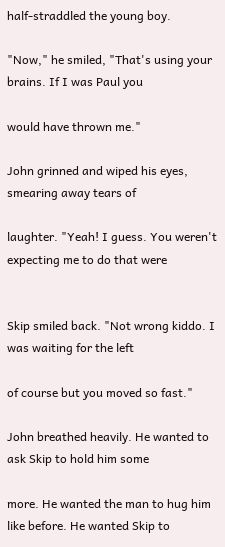half-straddled the young boy.

"Now," he smiled, "That's using your brains. If I was Paul you

would have thrown me."

John grinned and wiped his eyes, smearing away tears of

laughter. "Yeah! I guess. You weren't expecting me to do that were


Skip smiled back. "Not wrong kiddo. I was waiting for the left

of course but you moved so fast."

John breathed heavily. He wanted to ask Skip to hold him some

more. He wanted the man to hug him like before. He wanted Skip to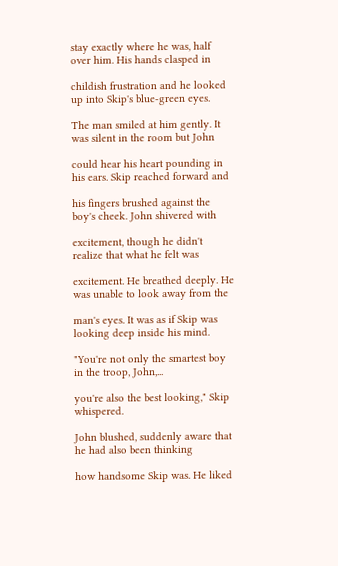stay exactly where he was, half over him. His hands clasped in

childish frustration and he looked up into Skip's blue-green eyes.

The man smiled at him gently. It was silent in the room but John

could hear his heart pounding in his ears. Skip reached forward and

his fingers brushed against the boy's cheek. John shivered with

excitement, though he didn't realize that what he felt was

excitement. He breathed deeply. He was unable to look away from the

man's eyes. It was as if Skip was looking deep inside his mind.

"You're not only the smartest boy in the troop, John,...

you're also the best looking," Skip whispered.

John blushed, suddenly aware that he had also been thinking

how handsome Skip was. He liked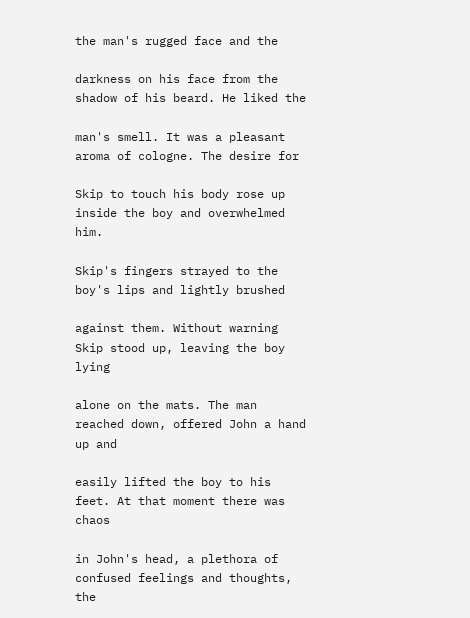the man's rugged face and the

darkness on his face from the shadow of his beard. He liked the

man's smell. It was a pleasant aroma of cologne. The desire for

Skip to touch his body rose up inside the boy and overwhelmed him.

Skip's fingers strayed to the boy's lips and lightly brushed

against them. Without warning Skip stood up, leaving the boy lying

alone on the mats. The man reached down, offered John a hand up and

easily lifted the boy to his feet. At that moment there was chaos

in John's head, a plethora of confused feelings and thoughts, the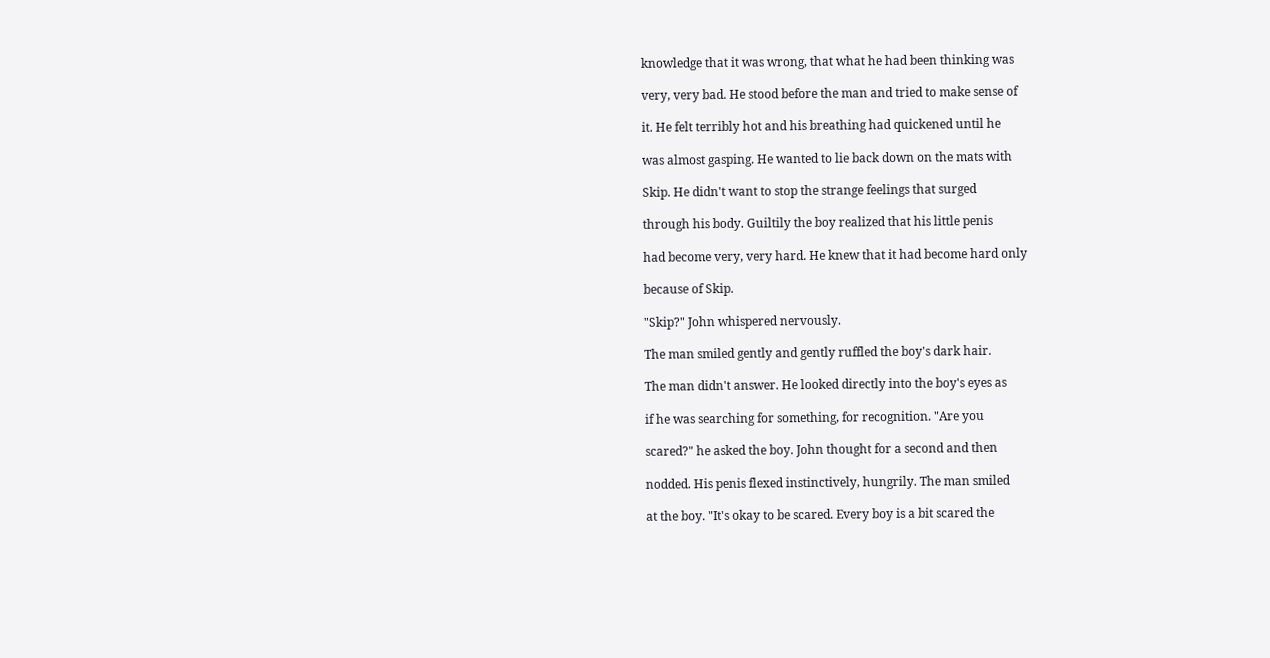knowledge that it was wrong, that what he had been thinking was

very, very bad. He stood before the man and tried to make sense of

it. He felt terribly hot and his breathing had quickened until he

was almost gasping. He wanted to lie back down on the mats with

Skip. He didn't want to stop the strange feelings that surged

through his body. Guiltily the boy realized that his little penis

had become very, very hard. He knew that it had become hard only

because of Skip.

"Skip?" John whispered nervously.

The man smiled gently and gently ruffled the boy's dark hair.

The man didn't answer. He looked directly into the boy's eyes as

if he was searching for something, for recognition. "Are you

scared?" he asked the boy. John thought for a second and then

nodded. His penis flexed instinctively, hungrily. The man smiled

at the boy. "It's okay to be scared. Every boy is a bit scared the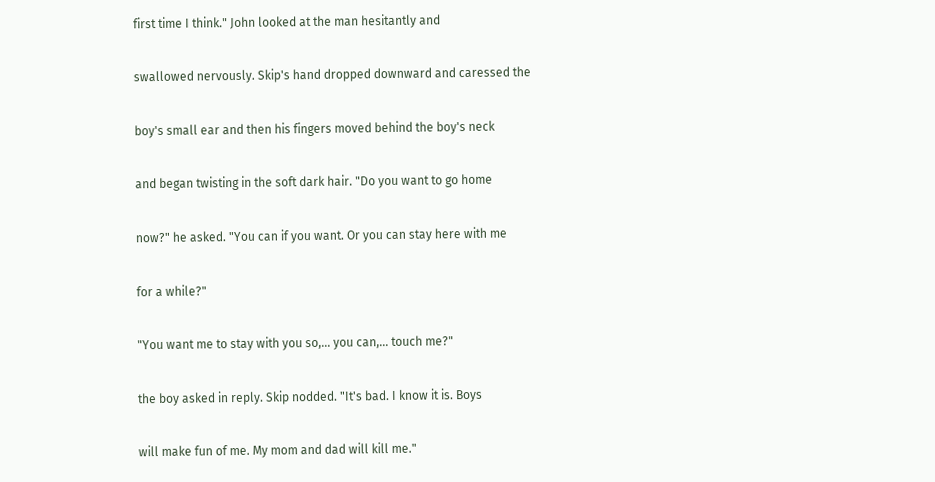first time I think." John looked at the man hesitantly and

swallowed nervously. Skip's hand dropped downward and caressed the

boy's small ear and then his fingers moved behind the boy's neck

and began twisting in the soft dark hair. "Do you want to go home

now?" he asked. "You can if you want. Or you can stay here with me

for a while?"

"You want me to stay with you so,... you can,... touch me?"

the boy asked in reply. Skip nodded. "It's bad. I know it is. Boys

will make fun of me. My mom and dad will kill me."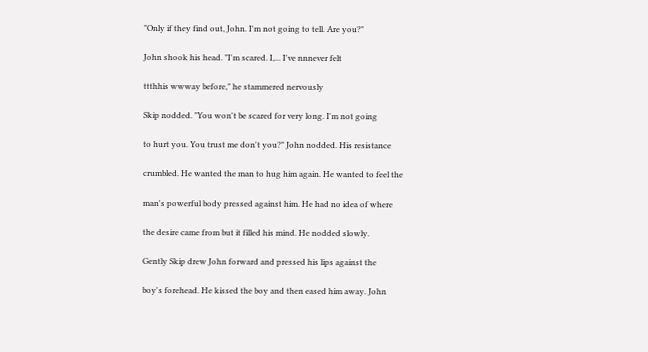"Only if they find out, John. I'm not going to tell. Are you?"

John shook his head. "I'm scared. I,... I've nnnever felt

ttthhis wwway before," he stammered nervously

Skip nodded. "You won't be scared for very long. I'm not going

to hurt you. You trust me don't you?" John nodded. His resistance

crumbled. He wanted the man to hug him again. He wanted to feel the

man's powerful body pressed against him. He had no idea of where

the desire came from but it filled his mind. He nodded slowly.

Gently Skip drew John forward and pressed his lips against the

boy's forehead. He kissed the boy and then eased him away. John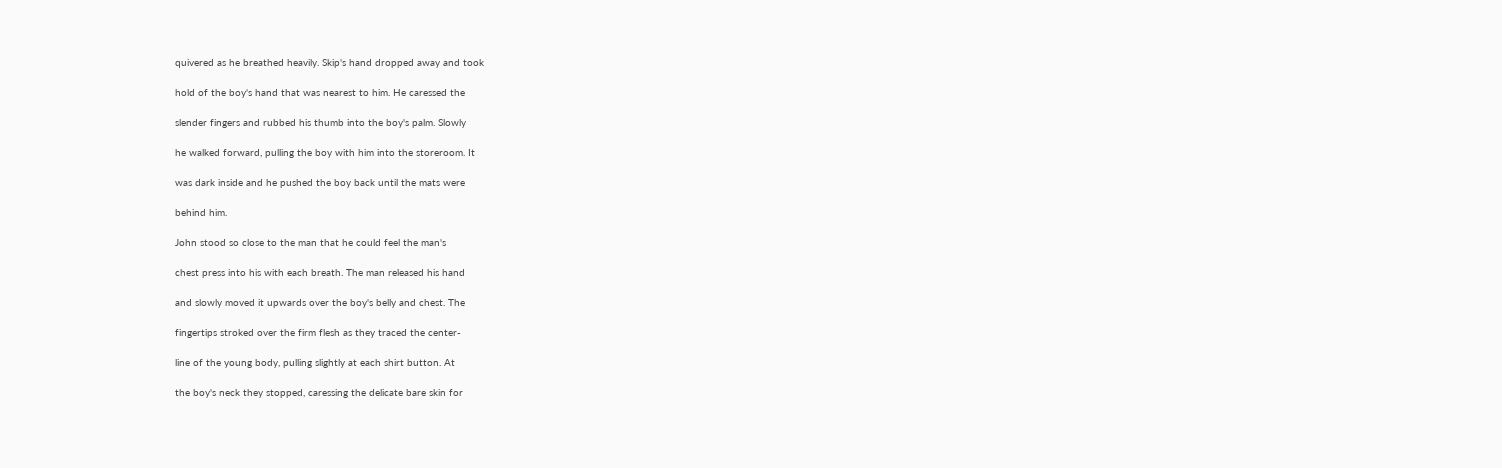quivered as he breathed heavily. Skip's hand dropped away and took

hold of the boy's hand that was nearest to him. He caressed the

slender fingers and rubbed his thumb into the boy's palm. Slowly

he walked forward, pulling the boy with him into the storeroom. It

was dark inside and he pushed the boy back until the mats were

behind him.

John stood so close to the man that he could feel the man's

chest press into his with each breath. The man released his hand

and slowly moved it upwards over the boy's belly and chest. The

fingertips stroked over the firm flesh as they traced the center-

line of the young body, pulling slightly at each shirt button. At

the boy's neck they stopped, caressing the delicate bare skin for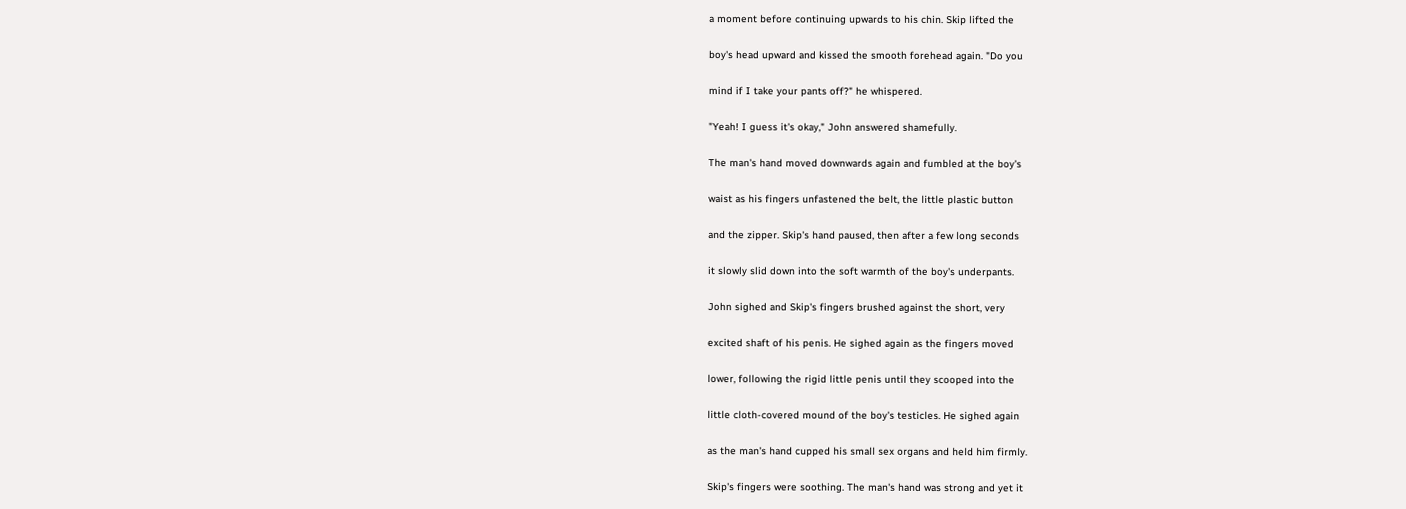a moment before continuing upwards to his chin. Skip lifted the

boy's head upward and kissed the smooth forehead again. "Do you

mind if I take your pants off?" he whispered.

"Yeah! I guess it's okay," John answered shamefully.

The man's hand moved downwards again and fumbled at the boy's

waist as his fingers unfastened the belt, the little plastic button

and the zipper. Skip's hand paused, then after a few long seconds

it slowly slid down into the soft warmth of the boy's underpants.

John sighed and Skip's fingers brushed against the short, very

excited shaft of his penis. He sighed again as the fingers moved

lower, following the rigid little penis until they scooped into the

little cloth-covered mound of the boy's testicles. He sighed again

as the man's hand cupped his small sex organs and held him firmly.

Skip's fingers were soothing. The man's hand was strong and yet it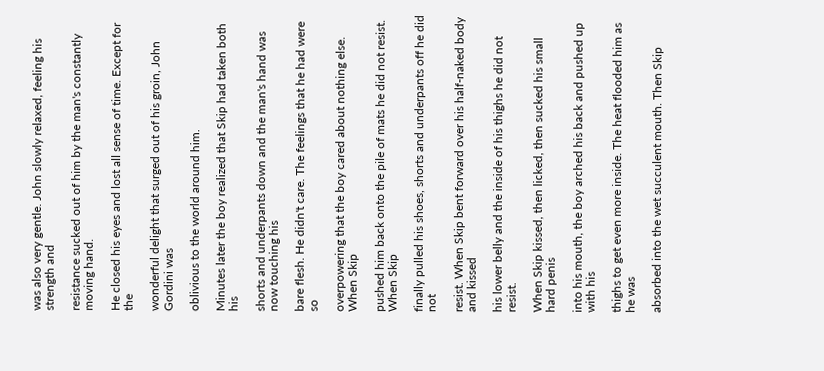was also very gentle. John slowly relaxed, feeling his strength and

resistance sucked out of him by the man's constantly moving hand.

He closed his eyes and lost all sense of time. Except for the

wonderful delight that surged out of his groin, John Gordini was

oblivious to the world around him.

Minutes later the boy realized that Skip had taken both his

shorts and underpants down and the man's hand was now touching his

bare flesh. He didn't care. The feelings that he had were so

overpowering that the boy cared about nothing else. When Skip

pushed him back onto the pile of mats he did not resist. When Skip

finally pulled his shoes, shorts and underpants off he did not

resist. When Skip bent forward over his half-naked body and kissed

his lower belly and the inside of his thighs he did not resist.

When Skip kissed, then licked, then sucked his small hard penis

into his mouth, the boy arched his back and pushed up with his

thighs to get even more inside. The heat flooded him as he was

absorbed into the wet succulent mouth. Then Skip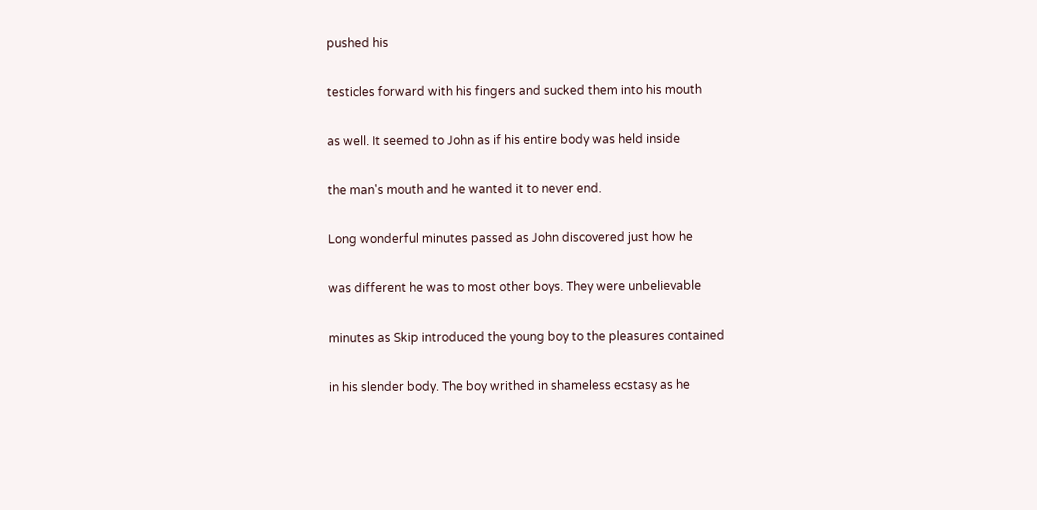pushed his

testicles forward with his fingers and sucked them into his mouth

as well. It seemed to John as if his entire body was held inside

the man's mouth and he wanted it to never end.

Long wonderful minutes passed as John discovered just how he

was different he was to most other boys. They were unbelievable

minutes as Skip introduced the young boy to the pleasures contained

in his slender body. The boy writhed in shameless ecstasy as he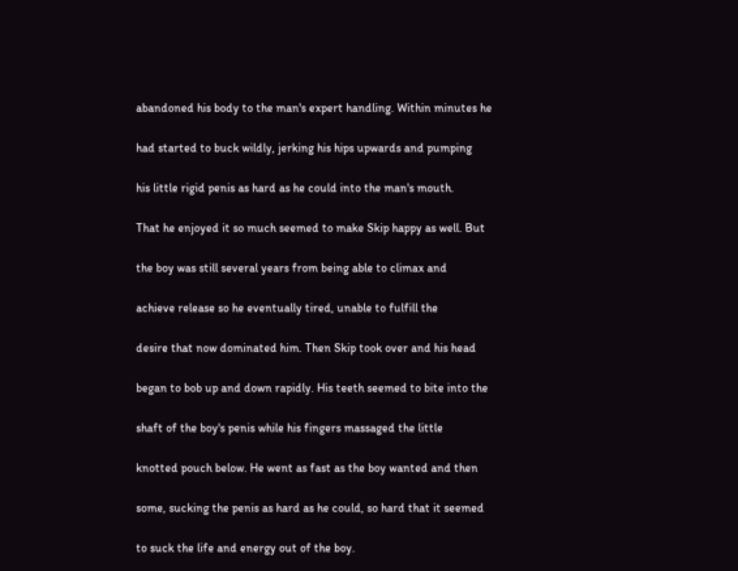abandoned his body to the man's expert handling. Within minutes he

had started to buck wildly, jerking his hips upwards and pumping

his little rigid penis as hard as he could into the man's mouth.

That he enjoyed it so much seemed to make Skip happy as well. But

the boy was still several years from being able to climax and

achieve release so he eventually tired, unable to fulfill the

desire that now dominated him. Then Skip took over and his head

began to bob up and down rapidly. His teeth seemed to bite into the

shaft of the boy's penis while his fingers massaged the little

knotted pouch below. He went as fast as the boy wanted and then

some, sucking the penis as hard as he could, so hard that it seemed

to suck the life and energy out of the boy.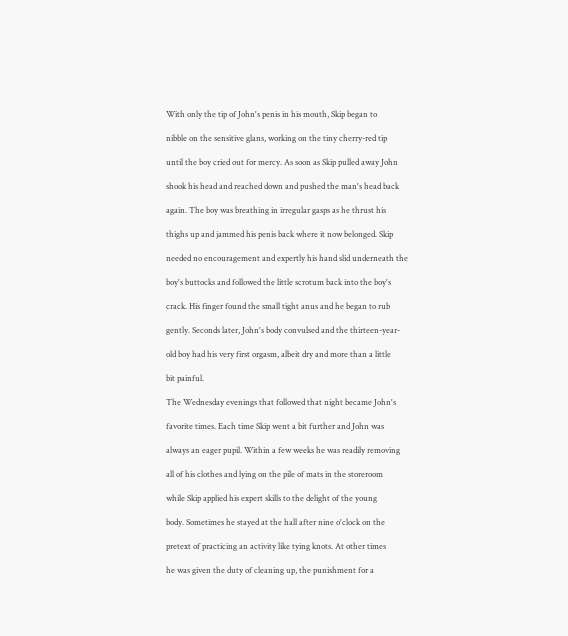With only the tip of John's penis in his mouth, Skip began to

nibble on the sensitive glans, working on the tiny cherry-red tip

until the boy cried out for mercy. As soon as Skip pulled away John

shook his head and reached down and pushed the man's head back

again. The boy was breathing in irregular gasps as he thrust his

thighs up and jammed his penis back where it now belonged. Skip

needed no encouragement and expertly his hand slid underneath the

boy's buttocks and followed the little scrotum back into the boy's

crack. His finger found the small tight anus and he began to rub

gently. Seconds later, John's body convulsed and the thirteen-year-

old boy had his very first orgasm, albeit dry and more than a little

bit painful.

The Wednesday evenings that followed that night became John's

favorite times. Each time Skip went a bit further and John was

always an eager pupil. Within a few weeks he was readily removing

all of his clothes and lying on the pile of mats in the storeroom

while Skip applied his expert skills to the delight of the young

body. Sometimes he stayed at the hall after nine o'clock on the

pretext of practicing an activity like tying knots. At other times

he was given the duty of cleaning up, the punishment for a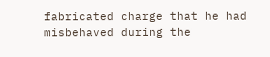fabricated charge that he had misbehaved during the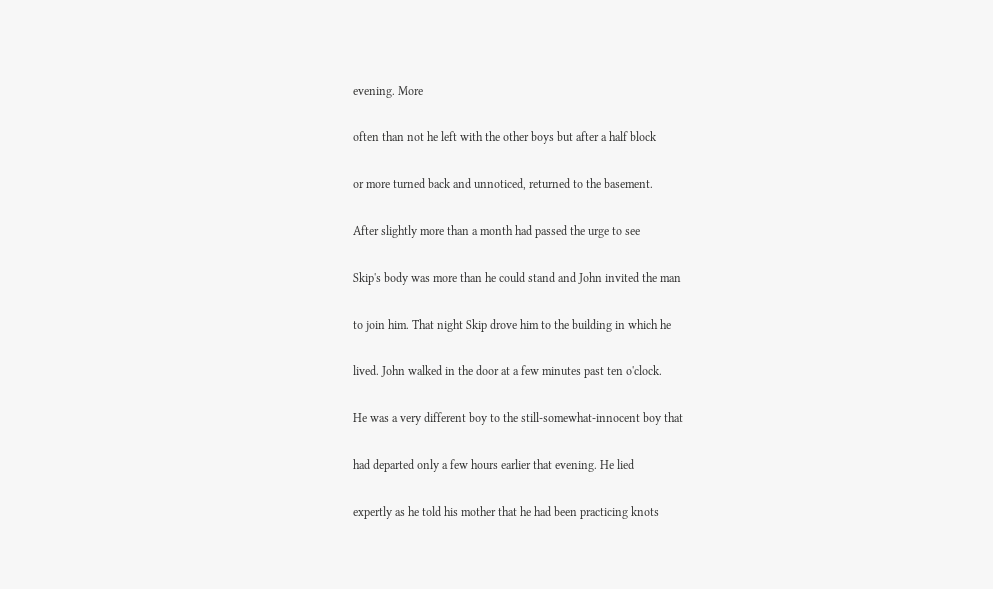evening. More

often than not he left with the other boys but after a half block

or more turned back and unnoticed, returned to the basement.

After slightly more than a month had passed the urge to see

Skip's body was more than he could stand and John invited the man

to join him. That night Skip drove him to the building in which he

lived. John walked in the door at a few minutes past ten o'clock.

He was a very different boy to the still-somewhat-innocent boy that

had departed only a few hours earlier that evening. He lied

expertly as he told his mother that he had been practicing knots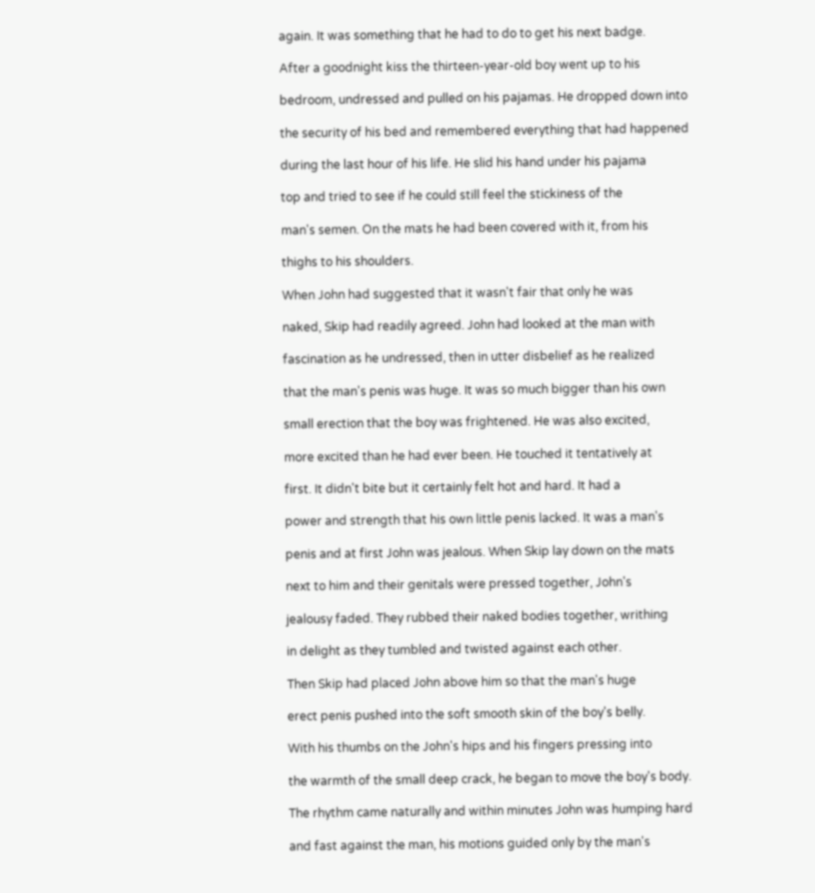again. It was something that he had to do to get his next badge.

After a goodnight kiss the thirteen-year-old boy went up to his

bedroom, undressed and pulled on his pajamas. He dropped down into

the security of his bed and remembered everything that had happened

during the last hour of his life. He slid his hand under his pajama

top and tried to see if he could still feel the stickiness of the

man's semen. On the mats he had been covered with it, from his

thighs to his shoulders.

When John had suggested that it wasn't fair that only he was

naked, Skip had readily agreed. John had looked at the man with

fascination as he undressed, then in utter disbelief as he realized

that the man's penis was huge. It was so much bigger than his own

small erection that the boy was frightened. He was also excited,

more excited than he had ever been. He touched it tentatively at

first. It didn't bite but it certainly felt hot and hard. It had a

power and strength that his own little penis lacked. It was a man's

penis and at first John was jealous. When Skip lay down on the mats

next to him and their genitals were pressed together, John's

jealousy faded. They rubbed their naked bodies together, writhing

in delight as they tumbled and twisted against each other.

Then Skip had placed John above him so that the man's huge

erect penis pushed into the soft smooth skin of the boy's belly.

With his thumbs on the John's hips and his fingers pressing into

the warmth of the small deep crack, he began to move the boy's body.

The rhythm came naturally and within minutes John was humping hard

and fast against the man, his motions guided only by the man's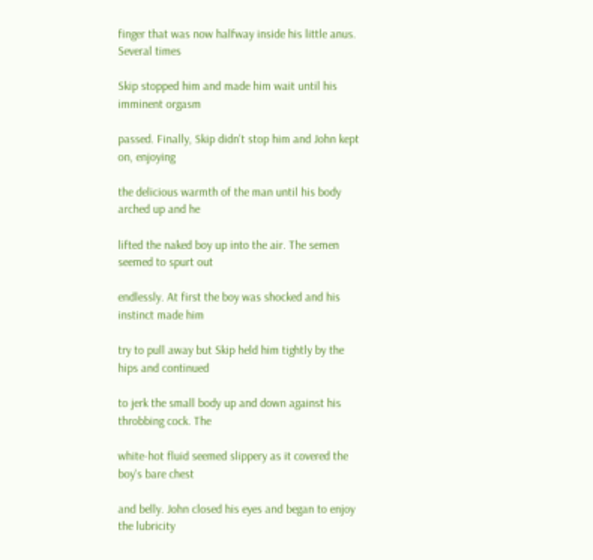finger that was now halfway inside his little anus. Several times

Skip stopped him and made him wait until his imminent orgasm

passed. Finally, Skip didn't stop him and John kept on, enjoying

the delicious warmth of the man until his body arched up and he

lifted the naked boy up into the air. The semen seemed to spurt out

endlessly. At first the boy was shocked and his instinct made him

try to pull away but Skip held him tightly by the hips and continued

to jerk the small body up and down against his throbbing cock. The

white-hot fluid seemed slippery as it covered the boy's bare chest

and belly. John closed his eyes and began to enjoy the lubricity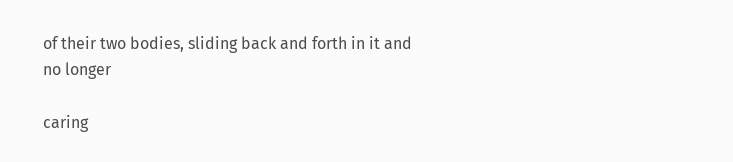of their two bodies, sliding back and forth in it and no longer

caring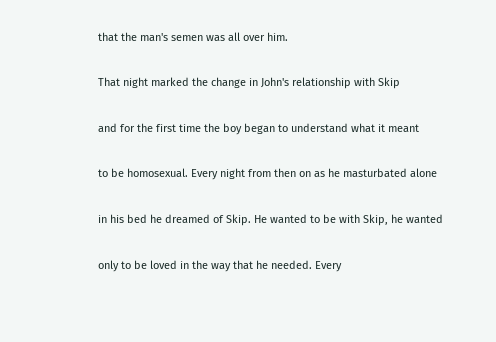that the man's semen was all over him.

That night marked the change in John's relationship with Skip

and for the first time the boy began to understand what it meant

to be homosexual. Every night from then on as he masturbated alone

in his bed he dreamed of Skip. He wanted to be with Skip, he wanted

only to be loved in the way that he needed. Every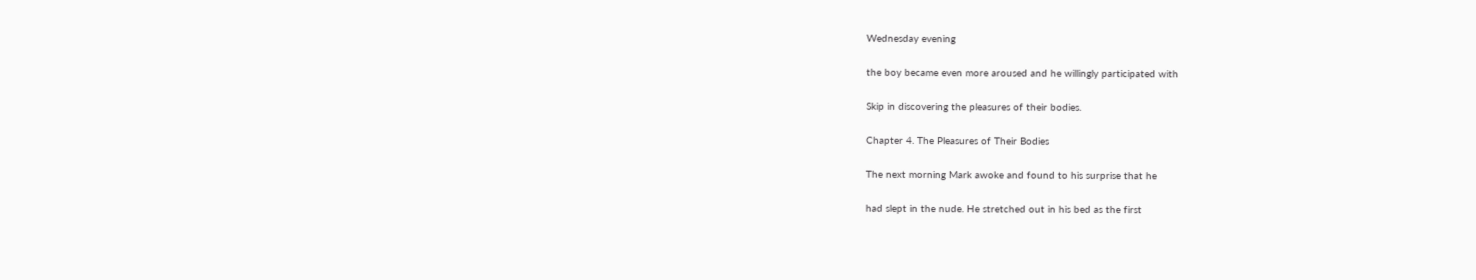Wednesday evening

the boy became even more aroused and he willingly participated with

Skip in discovering the pleasures of their bodies.

Chapter 4. The Pleasures of Their Bodies

The next morning Mark awoke and found to his surprise that he

had slept in the nude. He stretched out in his bed as the first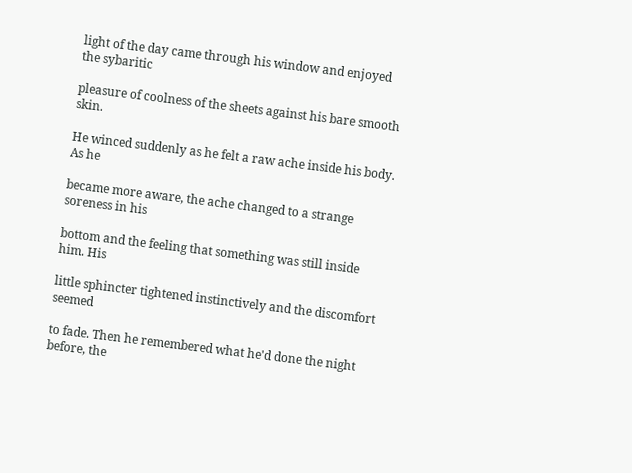light of the day came through his window and enjoyed the sybaritic

pleasure of coolness of the sheets against his bare smooth skin.

He winced suddenly as he felt a raw ache inside his body. As he

became more aware, the ache changed to a strange soreness in his

bottom and the feeling that something was still inside him. His

little sphincter tightened instinctively and the discomfort seemed

to fade. Then he remembered what he'd done the night before, the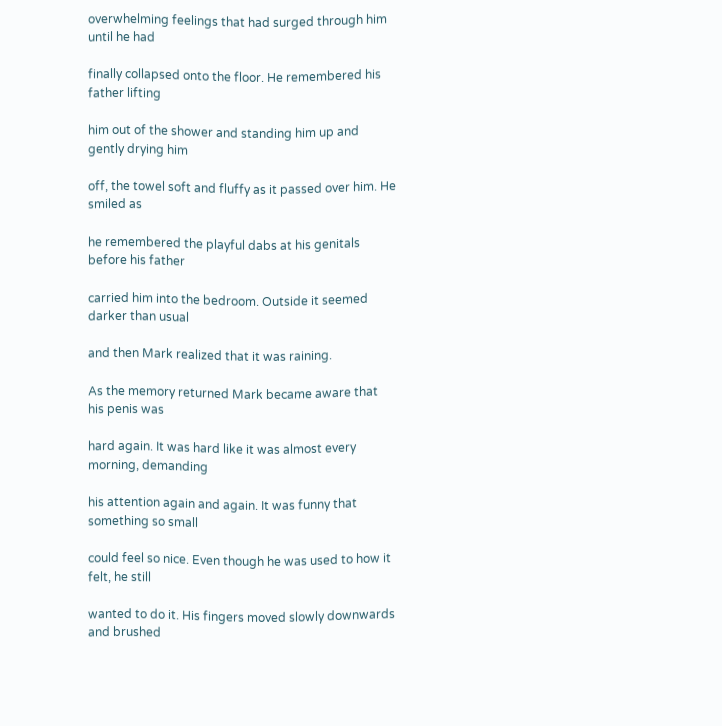overwhelming feelings that had surged through him until he had

finally collapsed onto the floor. He remembered his father lifting

him out of the shower and standing him up and gently drying him

off, the towel soft and fluffy as it passed over him. He smiled as

he remembered the playful dabs at his genitals before his father

carried him into the bedroom. Outside it seemed darker than usual

and then Mark realized that it was raining.

As the memory returned Mark became aware that his penis was

hard again. It was hard like it was almost every morning, demanding

his attention again and again. It was funny that something so small

could feel so nice. Even though he was used to how it felt, he still

wanted to do it. His fingers moved slowly downwards and brushed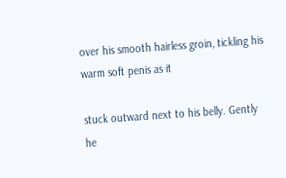over his smooth hairless groin, tickling his warm soft penis as it

stuck outward next to his belly. Gently he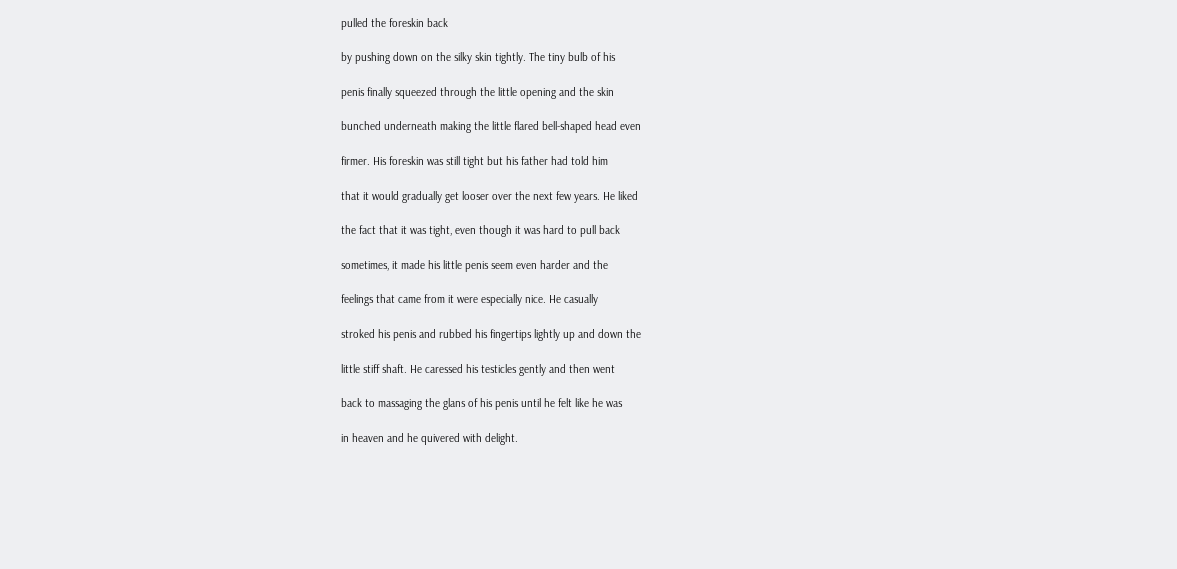pulled the foreskin back

by pushing down on the silky skin tightly. The tiny bulb of his

penis finally squeezed through the little opening and the skin

bunched underneath making the little flared bell-shaped head even

firmer. His foreskin was still tight but his father had told him

that it would gradually get looser over the next few years. He liked

the fact that it was tight, even though it was hard to pull back

sometimes, it made his little penis seem even harder and the

feelings that came from it were especially nice. He casually

stroked his penis and rubbed his fingertips lightly up and down the

little stiff shaft. He caressed his testicles gently and then went

back to massaging the glans of his penis until he felt like he was

in heaven and he quivered with delight.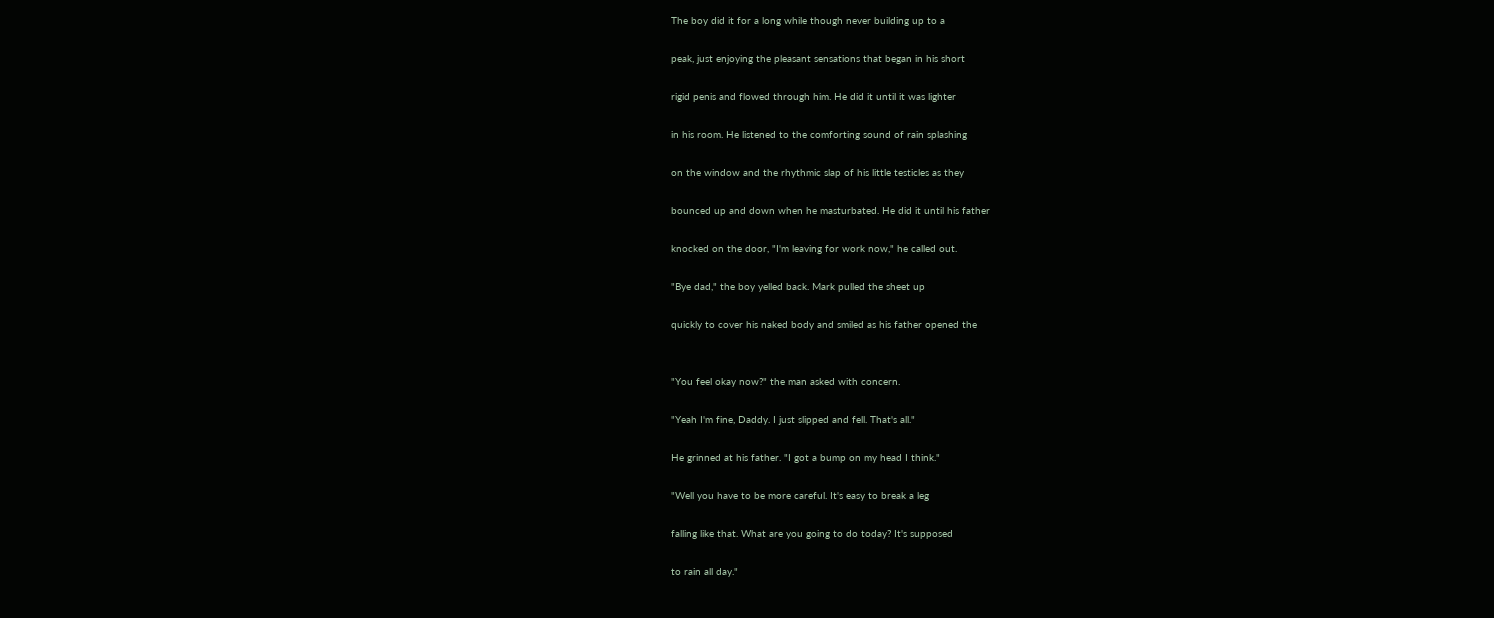The boy did it for a long while though never building up to a

peak, just enjoying the pleasant sensations that began in his short

rigid penis and flowed through him. He did it until it was lighter

in his room. He listened to the comforting sound of rain splashing

on the window and the rhythmic slap of his little testicles as they

bounced up and down when he masturbated. He did it until his father

knocked on the door, "I'm leaving for work now," he called out.

"Bye dad," the boy yelled back. Mark pulled the sheet up

quickly to cover his naked body and smiled as his father opened the


"You feel okay now?" the man asked with concern.

"Yeah I'm fine, Daddy. I just slipped and fell. That's all."

He grinned at his father. "I got a bump on my head I think."

"Well you have to be more careful. It's easy to break a leg

falling like that. What are you going to do today? It's supposed

to rain all day."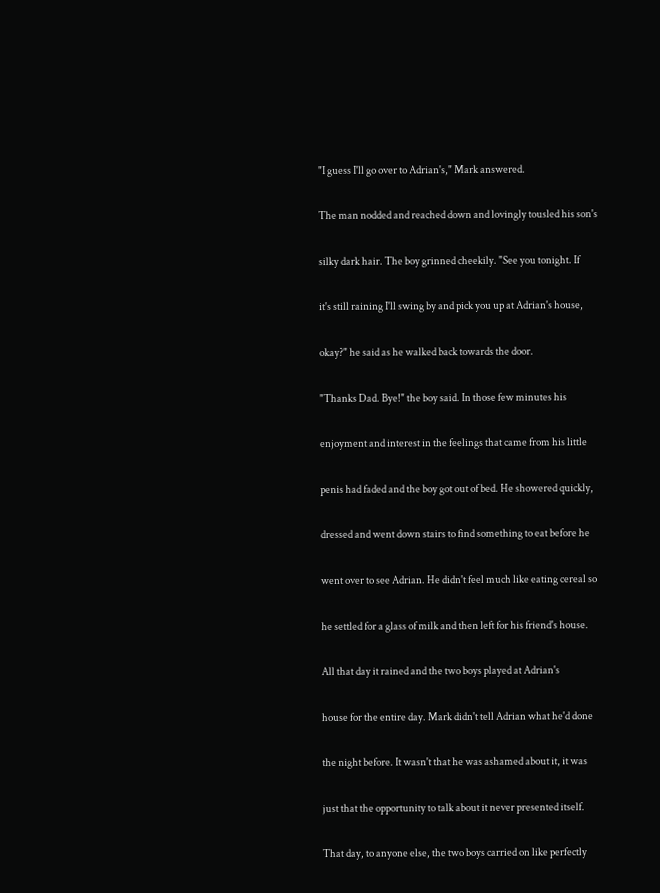"I guess I'll go over to Adrian's," Mark answered.

The man nodded and reached down and lovingly tousled his son's

silky dark hair. The boy grinned cheekily. "See you tonight. If

it's still raining I'll swing by and pick you up at Adrian's house,

okay?" he said as he walked back towards the door.

"Thanks Dad. Bye!" the boy said. In those few minutes his

enjoyment and interest in the feelings that came from his little

penis had faded and the boy got out of bed. He showered quickly,

dressed and went down stairs to find something to eat before he

went over to see Adrian. He didn't feel much like eating cereal so

he settled for a glass of milk and then left for his friend's house.

All that day it rained and the two boys played at Adrian's

house for the entire day. Mark didn't tell Adrian what he'd done

the night before. It wasn't that he was ashamed about it, it was

just that the opportunity to talk about it never presented itself.

That day, to anyone else, the two boys carried on like perfectly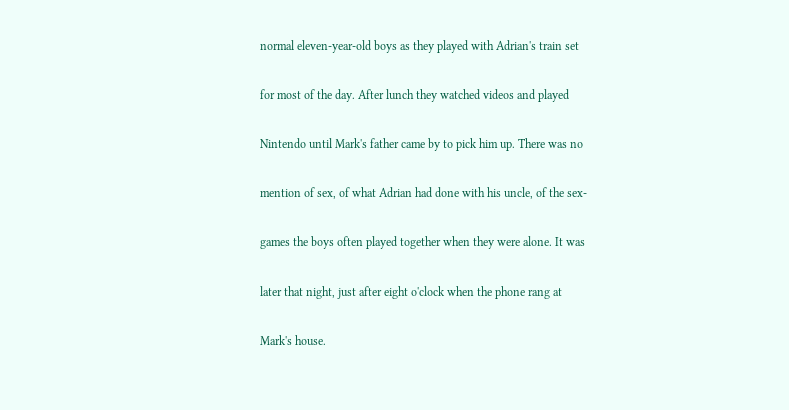normal eleven-year-old boys as they played with Adrian's train set

for most of the day. After lunch they watched videos and played

Nintendo until Mark's father came by to pick him up. There was no

mention of sex, of what Adrian had done with his uncle, of the sex-

games the boys often played together when they were alone. It was

later that night, just after eight o'clock when the phone rang at

Mark's house.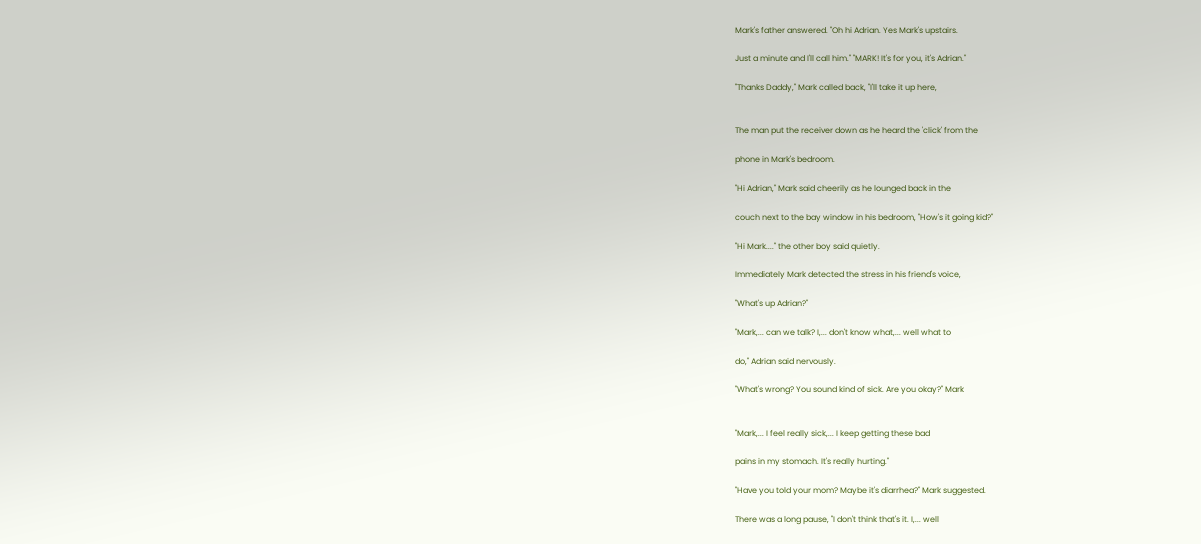Mark's father answered. "Oh hi Adrian. Yes Mark's upstairs.

Just a minute and I'll call him." "MARK! It's for you, it's Adrian."

"Thanks Daddy," Mark called back, "I'll take it up here,


The man put the receiver down as he heard the 'click' from the

phone in Mark's bedroom.

"Hi Adrian," Mark said cheerily as he lounged back in the

couch next to the bay window in his bedroom, "How's it going kid?"

"Hi Mark...." the other boy said quietly.

Immediately Mark detected the stress in his friend's voice,

"What's up Adrian?"

"Mark,... can we talk? I,... don't know what,... well what to

do," Adrian said nervously.

"What's wrong? You sound kind of sick. Are you okay?" Mark


"Mark,... I feel really sick,... I keep getting these bad

pains in my stomach. It's really hurting."

"Have you told your mom? Maybe it's diarrhea?" Mark suggested.

There was a long pause, "I don't think that's it. I,... well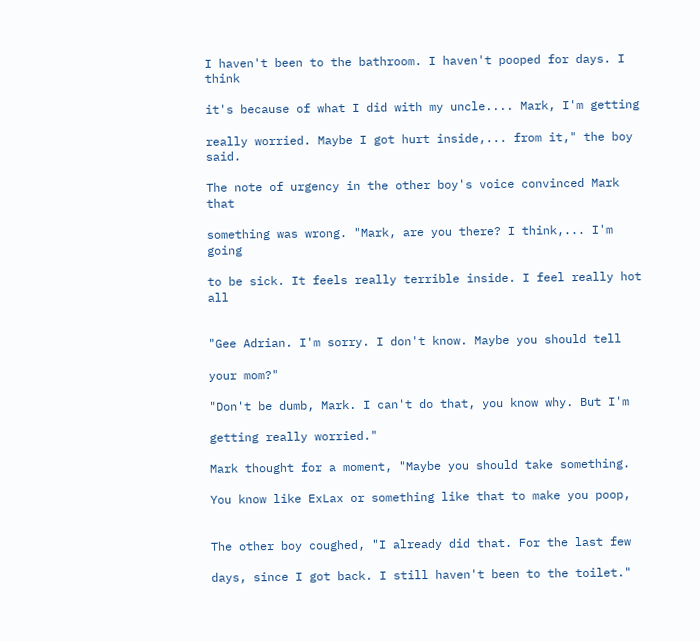I haven't been to the bathroom. I haven't pooped for days. I think

it's because of what I did with my uncle.... Mark, I'm getting

really worried. Maybe I got hurt inside,... from it," the boy said.

The note of urgency in the other boy's voice convinced Mark that

something was wrong. "Mark, are you there? I think,... I'm going

to be sick. It feels really terrible inside. I feel really hot all


"Gee Adrian. I'm sorry. I don't know. Maybe you should tell

your mom?"

"Don't be dumb, Mark. I can't do that, you know why. But I'm

getting really worried."

Mark thought for a moment, "Maybe you should take something.

You know like ExLax or something like that to make you poop,


The other boy coughed, "I already did that. For the last few

days, since I got back. I still haven't been to the toilet."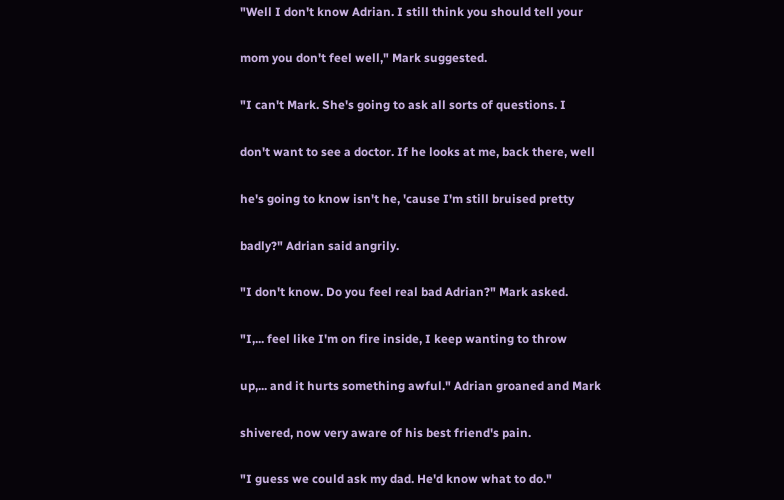"Well I don't know Adrian. I still think you should tell your

mom you don't feel well," Mark suggested.

"I can't Mark. She's going to ask all sorts of questions. I

don't want to see a doctor. If he looks at me, back there, well

he's going to know isn't he, 'cause I'm still bruised pretty

badly?" Adrian said angrily.

"I don't know. Do you feel real bad Adrian?" Mark asked.

"I,... feel like I'm on fire inside, I keep wanting to throw

up,... and it hurts something awful." Adrian groaned and Mark

shivered, now very aware of his best friend's pain.

"I guess we could ask my dad. He'd know what to do."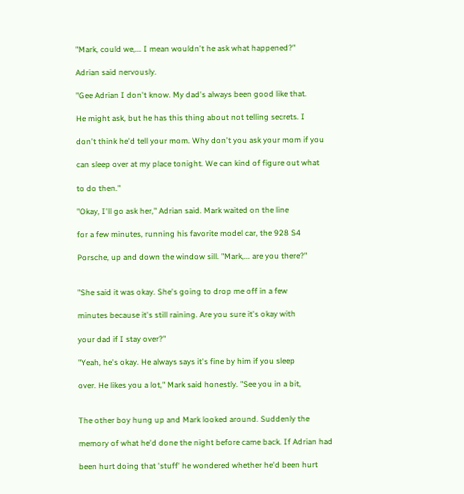"Mark, could we,... I mean wouldn't he ask what happened?"

Adrian said nervously.

"Gee Adrian I don't know. My dad's always been good like that.

He might ask, but he has this thing about not telling secrets. I

don't think he'd tell your mom. Why don't you ask your mom if you

can sleep over at my place tonight. We can kind of figure out what

to do then."

"Okay, I'll go ask her," Adrian said. Mark waited on the line

for a few minutes, running his favorite model car, the 928 S4

Porsche, up and down the window sill. "Mark,... are you there?"


"She said it was okay. She's going to drop me off in a few

minutes because it's still raining. Are you sure it's okay with

your dad if I stay over?"

"Yeah, he's okay. He always says it's fine by him if you sleep

over. He likes you a lot," Mark said honestly. "See you in a bit,


The other boy hung up and Mark looked around. Suddenly the

memory of what he'd done the night before came back. If Adrian had

been hurt doing that 'stuff' he wondered whether he'd been hurt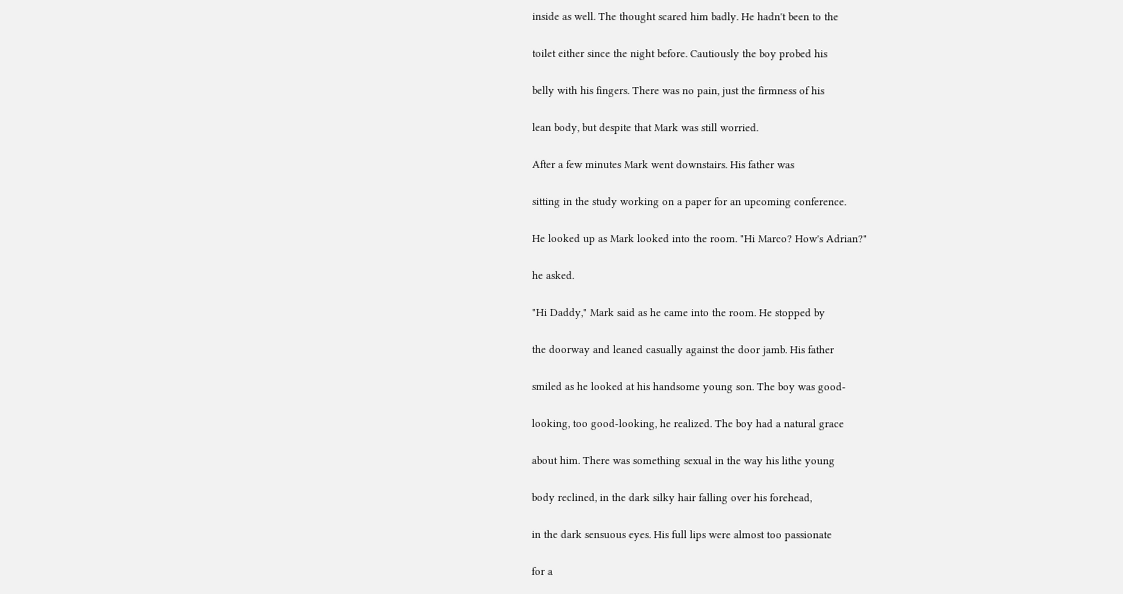inside as well. The thought scared him badly. He hadn't been to the

toilet either since the night before. Cautiously the boy probed his

belly with his fingers. There was no pain, just the firmness of his

lean body, but despite that Mark was still worried.

After a few minutes Mark went downstairs. His father was

sitting in the study working on a paper for an upcoming conference.

He looked up as Mark looked into the room. "Hi Marco? How's Adrian?"

he asked.

"Hi Daddy," Mark said as he came into the room. He stopped by

the doorway and leaned casually against the door jamb. His father

smiled as he looked at his handsome young son. The boy was good-

looking, too good-looking, he realized. The boy had a natural grace

about him. There was something sexual in the way his lithe young

body reclined, in the dark silky hair falling over his forehead,

in the dark sensuous eyes. His full lips were almost too passionate

for a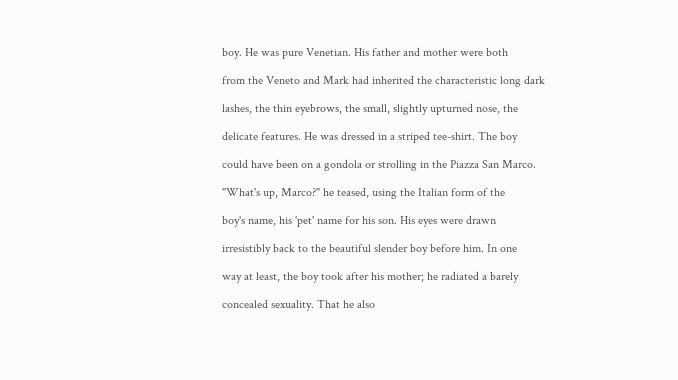boy. He was pure Venetian. His father and mother were both

from the Veneto and Mark had inherited the characteristic long dark

lashes, the thin eyebrows, the small, slightly upturned nose, the

delicate features. He was dressed in a striped tee-shirt. The boy

could have been on a gondola or strolling in the Piazza San Marco.

"What's up, Marco?" he teased, using the Italian form of the

boy's name, his 'pet' name for his son. His eyes were drawn

irresistibly back to the beautiful slender boy before him. In one

way at least, the boy took after his mother; he radiated a barely

concealed sexuality. That he also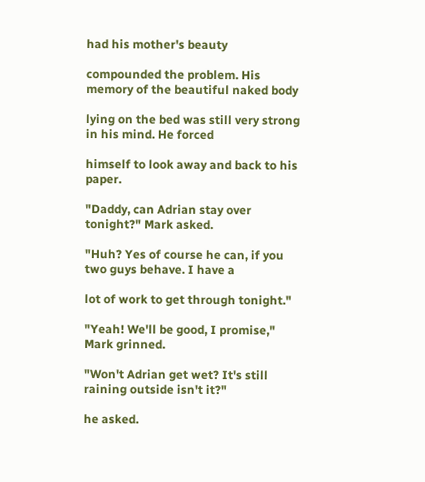had his mother's beauty

compounded the problem. His memory of the beautiful naked body

lying on the bed was still very strong in his mind. He forced

himself to look away and back to his paper.

"Daddy, can Adrian stay over tonight?" Mark asked.

"Huh? Yes of course he can, if you two guys behave. I have a

lot of work to get through tonight."

"Yeah! We'll be good, I promise," Mark grinned.

"Won't Adrian get wet? It's still raining outside isn't it?"

he asked.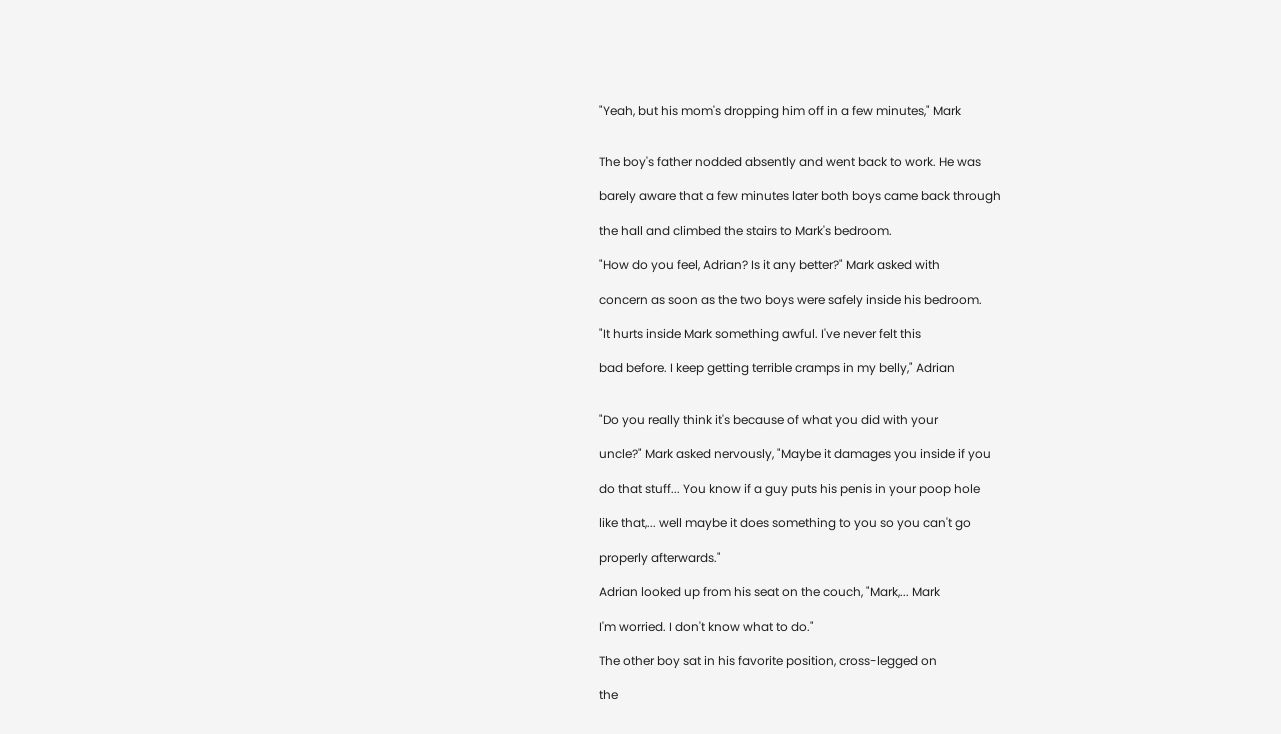"Yeah, but his mom's dropping him off in a few minutes," Mark


The boy's father nodded absently and went back to work. He was

barely aware that a few minutes later both boys came back through

the hall and climbed the stairs to Mark's bedroom.

"How do you feel, Adrian? Is it any better?" Mark asked with

concern as soon as the two boys were safely inside his bedroom.

"It hurts inside Mark something awful. I've never felt this

bad before. I keep getting terrible cramps in my belly," Adrian


"Do you really think it's because of what you did with your

uncle?" Mark asked nervously, "Maybe it damages you inside if you

do that stuff... You know if a guy puts his penis in your poop hole

like that,... well maybe it does something to you so you can't go

properly afterwards."

Adrian looked up from his seat on the couch, "Mark,... Mark

I'm worried. I don't know what to do."

The other boy sat in his favorite position, cross-legged on

the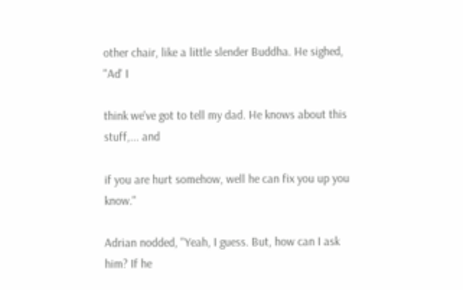other chair, like a little slender Buddha. He sighed, "Ad' I

think we've got to tell my dad. He knows about this stuff,... and

if you are hurt somehow, well he can fix you up you know."

Adrian nodded, "Yeah, I guess. But, how can I ask him? If he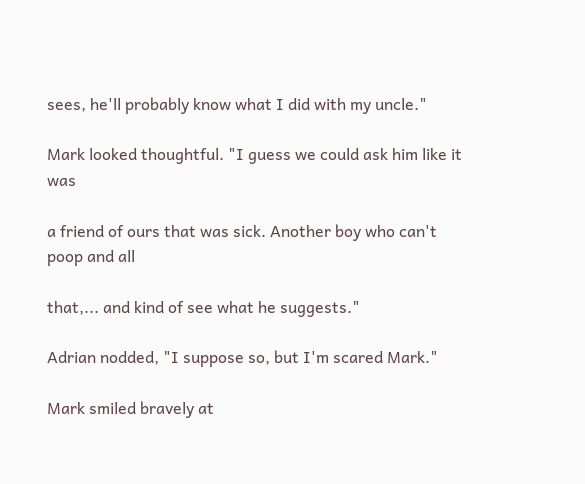sees, he'll probably know what I did with my uncle."

Mark looked thoughtful. "I guess we could ask him like it was

a friend of ours that was sick. Another boy who can't poop and all

that,... and kind of see what he suggests."

Adrian nodded, "I suppose so, but I'm scared Mark."

Mark smiled bravely at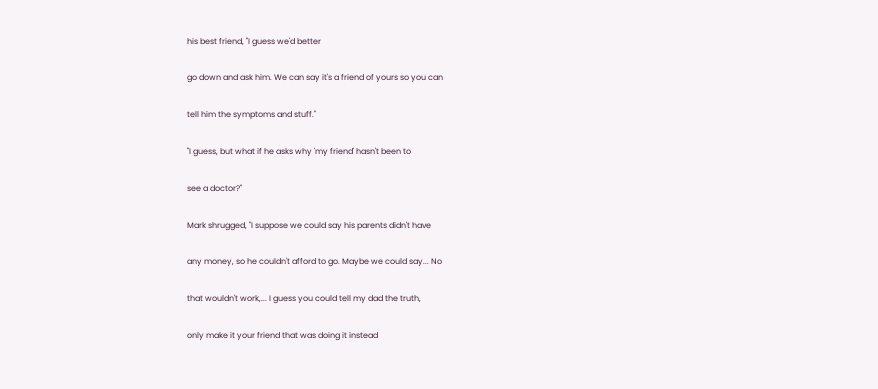his best friend, "I guess we'd better

go down and ask him. We can say it's a friend of yours so you can

tell him the symptoms and stuff."

"I guess, but what if he asks why 'my friend' hasn't been to

see a doctor?"

Mark shrugged, "I suppose we could say his parents didn't have

any money, so he couldn't afford to go. Maybe we could say... No

that wouldn't work,... I guess you could tell my dad the truth,

only make it your friend that was doing it instead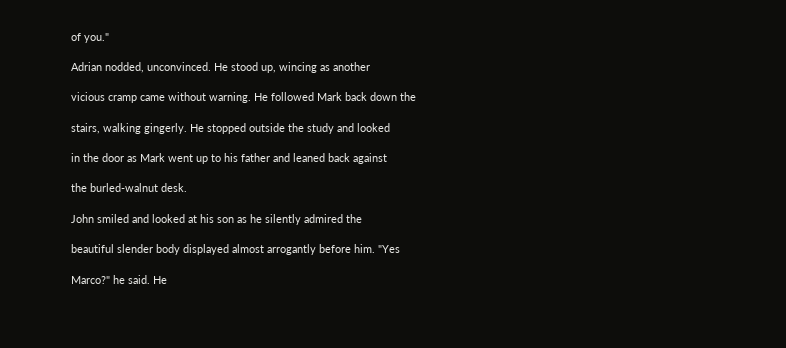of you."

Adrian nodded, unconvinced. He stood up, wincing as another

vicious cramp came without warning. He followed Mark back down the

stairs, walking gingerly. He stopped outside the study and looked

in the door as Mark went up to his father and leaned back against

the burled-walnut desk.

John smiled and looked at his son as he silently admired the

beautiful slender body displayed almost arrogantly before him. "Yes

Marco?" he said. He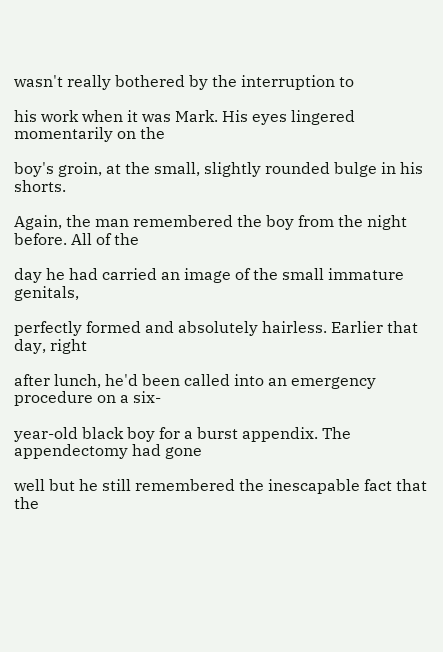wasn't really bothered by the interruption to

his work when it was Mark. His eyes lingered momentarily on the

boy's groin, at the small, slightly rounded bulge in his shorts.

Again, the man remembered the boy from the night before. All of the

day he had carried an image of the small immature genitals,

perfectly formed and absolutely hairless. Earlier that day, right

after lunch, he'd been called into an emergency procedure on a six-

year-old black boy for a burst appendix. The appendectomy had gone

well but he still remembered the inescapable fact that the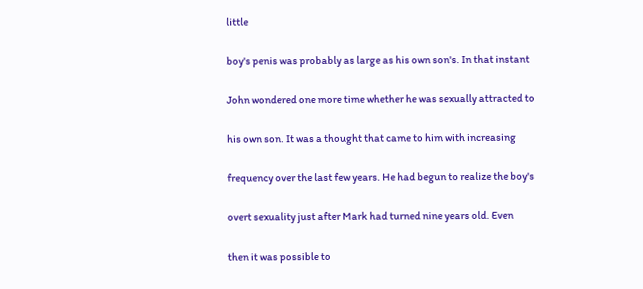little

boy's penis was probably as large as his own son's. In that instant

John wondered one more time whether he was sexually attracted to

his own son. It was a thought that came to him with increasing

frequency over the last few years. He had begun to realize the boy's

overt sexuality just after Mark had turned nine years old. Even

then it was possible to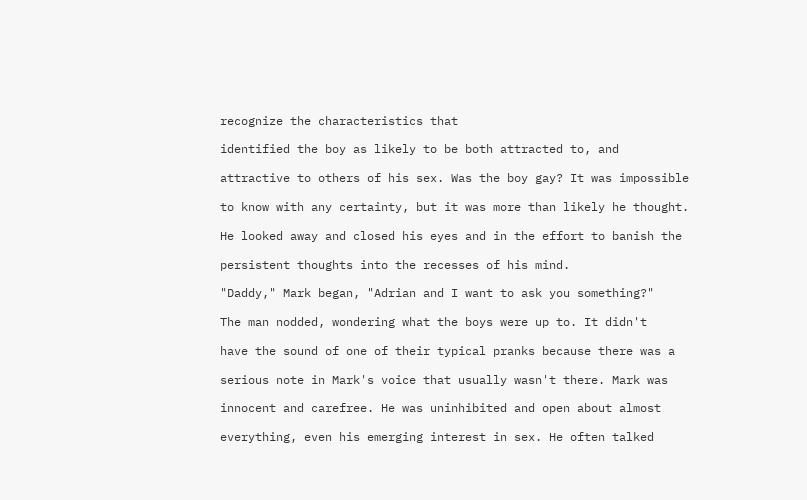recognize the characteristics that

identified the boy as likely to be both attracted to, and

attractive to others of his sex. Was the boy gay? It was impossible

to know with any certainty, but it was more than likely he thought.

He looked away and closed his eyes and in the effort to banish the

persistent thoughts into the recesses of his mind.

"Daddy," Mark began, "Adrian and I want to ask you something?"

The man nodded, wondering what the boys were up to. It didn't

have the sound of one of their typical pranks because there was a

serious note in Mark's voice that usually wasn't there. Mark was

innocent and carefree. He was uninhibited and open about almost

everything, even his emerging interest in sex. He often talked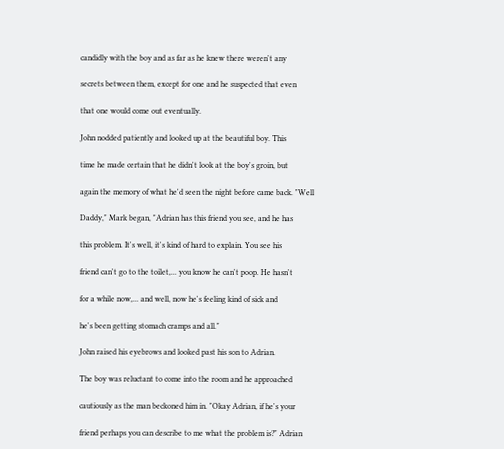candidly with the boy and as far as he knew there weren't any

secrets between them, except for one and he suspected that even

that one would come out eventually.

John nodded patiently and looked up at the beautiful boy. This

time he made certain that he didn't look at the boy's groin, but

again the memory of what he'd seen the night before came back. "Well

Daddy," Mark began, "Adrian has this friend you see, and he has

this problem. It's well, it's kind of hard to explain. You see his

friend can't go to the toilet,... you know he can't poop. He hasn't

for a while now,... and well, now he's feeling kind of sick and

he's been getting stomach cramps and all."

John raised his eyebrows and looked past his son to Adrian.

The boy was reluctant to come into the room and he approached

cautiously as the man beckoned him in. "Okay Adrian, if he's your

friend perhaps you can describe to me what the problem is?" Adrian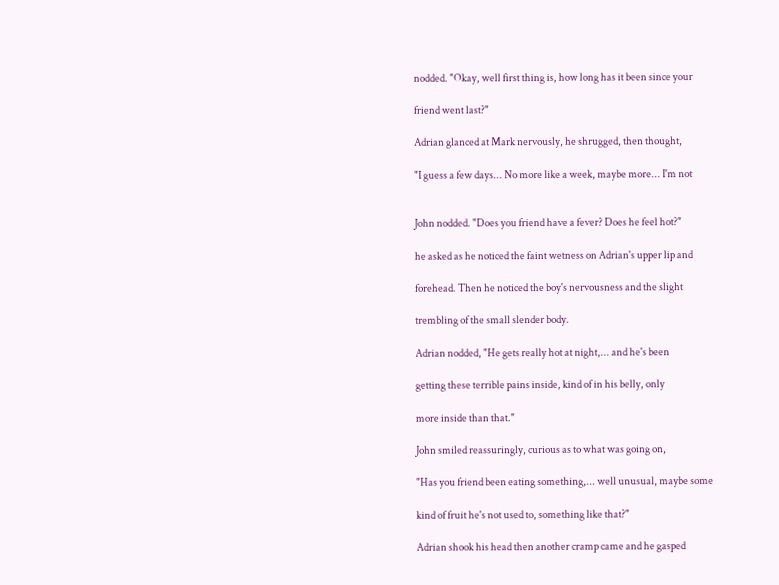nodded. "Okay, well first thing is, how long has it been since your

friend went last?"

Adrian glanced at Mark nervously, he shrugged, then thought,

"I guess a few days... No more like a week, maybe more... I'm not


John nodded. "Does you friend have a fever? Does he feel hot?"

he asked as he noticed the faint wetness on Adrian's upper lip and

forehead. Then he noticed the boy's nervousness and the slight

trembling of the small slender body.

Adrian nodded, "He gets really hot at night,... and he's been

getting these terrible pains inside, kind of in his belly, only

more inside than that."

John smiled reassuringly, curious as to what was going on,

"Has you friend been eating something,... well unusual, maybe some

kind of fruit he's not used to, something like that?"

Adrian shook his head then another cramp came and he gasped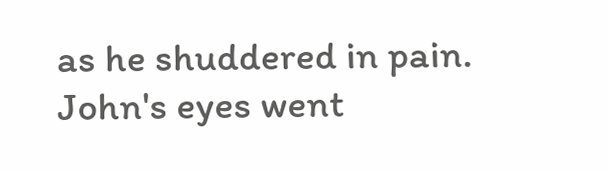as he shuddered in pain. John's eyes went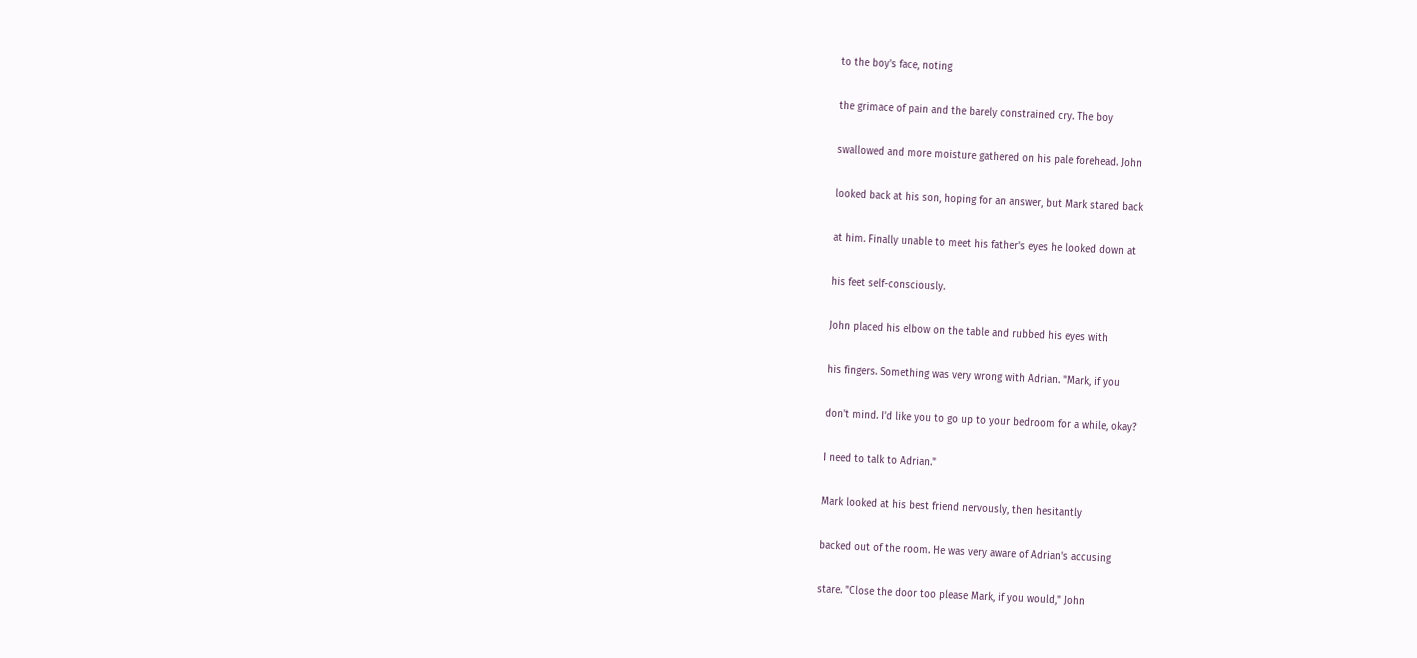to the boy's face, noting

the grimace of pain and the barely constrained cry. The boy

swallowed and more moisture gathered on his pale forehead. John

looked back at his son, hoping for an answer, but Mark stared back

at him. Finally unable to meet his father's eyes he looked down at

his feet self-consciously.

John placed his elbow on the table and rubbed his eyes with

his fingers. Something was very wrong with Adrian. "Mark, if you

don't mind. I'd like you to go up to your bedroom for a while, okay?

I need to talk to Adrian."

Mark looked at his best friend nervously, then hesitantly

backed out of the room. He was very aware of Adrian's accusing

stare. "Close the door too please Mark, if you would," John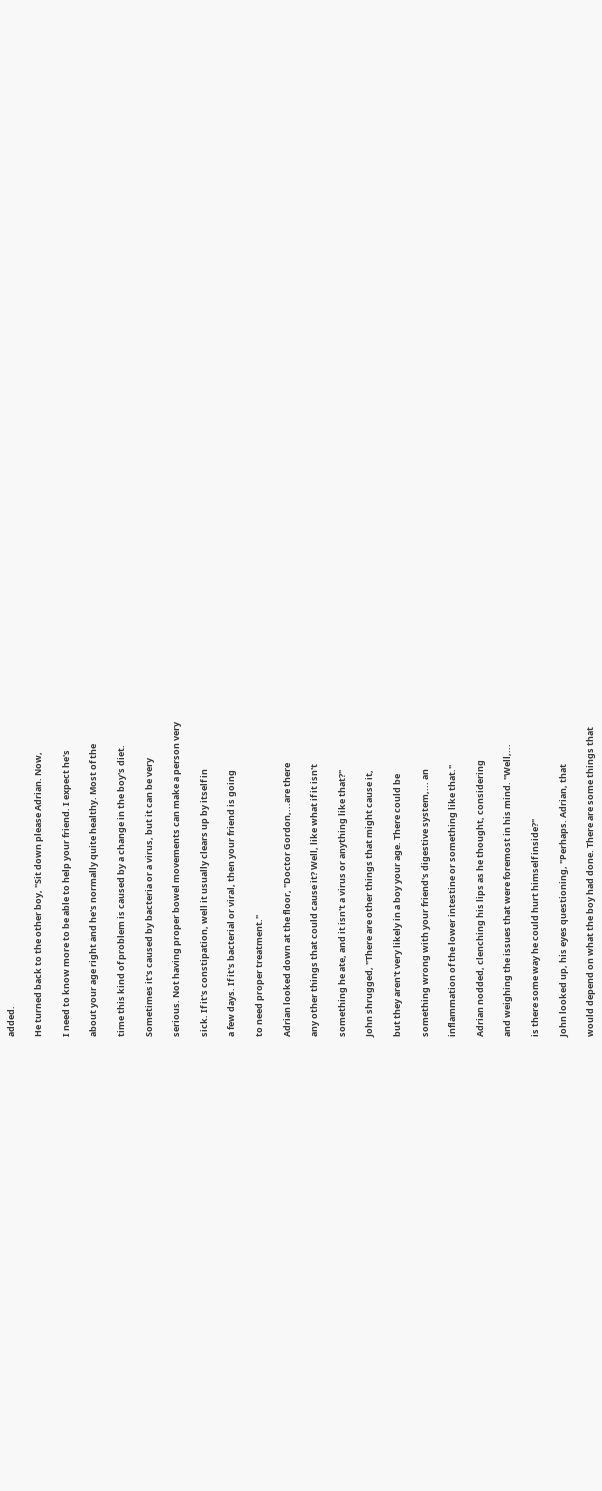added.

He turned back to the other boy, "Sit down please Adrian. Now,

I need to know more to be able to help your friend. I expect he's

about your age right and he's normally quite healthy. Most of the

time this kind of problem is caused by a change in the boy's diet.

Sometimes it's caused by bacteria or a virus, but it can be very

serious. Not having proper bowel movements can make a person very

sick. If it's constipation, well it usually clears up by itself in

a few days. If it's bacterial or viral, then your friend is going

to need proper treatment."

Adrian looked down at the floor, "Doctor Gordon,...are there

any other things that could cause it? Well, like what if it isn't

something he ate, and it isn't a virus or anything like that?"

John shrugged, "There are other things that might cause it,

but they aren't very likely in a boy your age. There could be

something wrong with your friend's digestive system,... an

inflammation of the lower intestine or something like that."

Adrian nodded, clenching his lips as he thought, considering

and weighing the issues that were foremost in his mind. "Well,...

is there some way he could hurt himself inside?"

John looked up, his eyes questioning, "Perhaps. Adrian, that

would depend on what the boy had done. There are some things that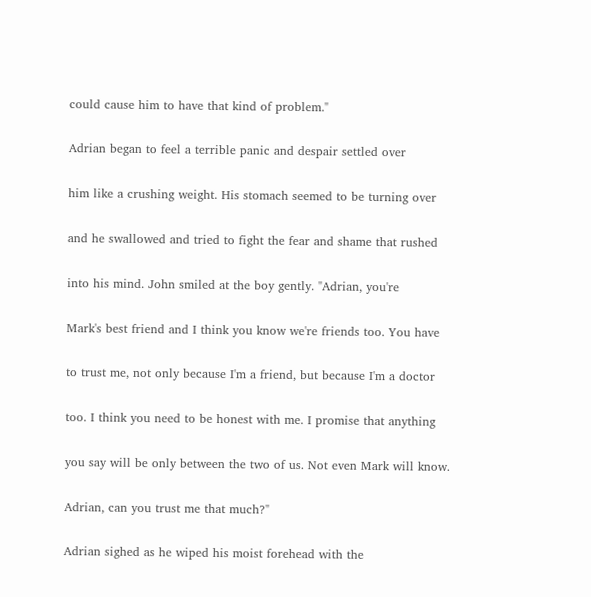could cause him to have that kind of problem."

Adrian began to feel a terrible panic and despair settled over

him like a crushing weight. His stomach seemed to be turning over

and he swallowed and tried to fight the fear and shame that rushed

into his mind. John smiled at the boy gently. "Adrian, you're

Mark's best friend and I think you know we're friends too. You have

to trust me, not only because I'm a friend, but because I'm a doctor

too. I think you need to be honest with me. I promise that anything

you say will be only between the two of us. Not even Mark will know.

Adrian, can you trust me that much?"

Adrian sighed as he wiped his moist forehead with the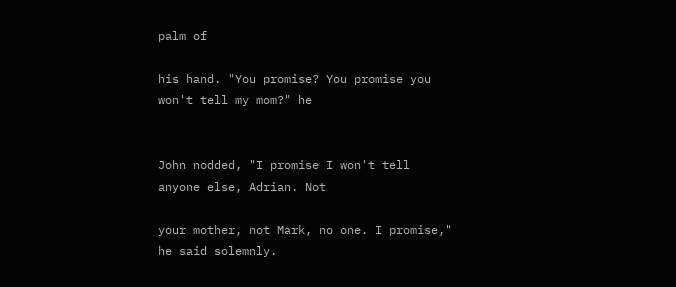palm of

his hand. "You promise? You promise you won't tell my mom?" he


John nodded, "I promise I won't tell anyone else, Adrian. Not

your mother, not Mark, no one. I promise," he said solemnly.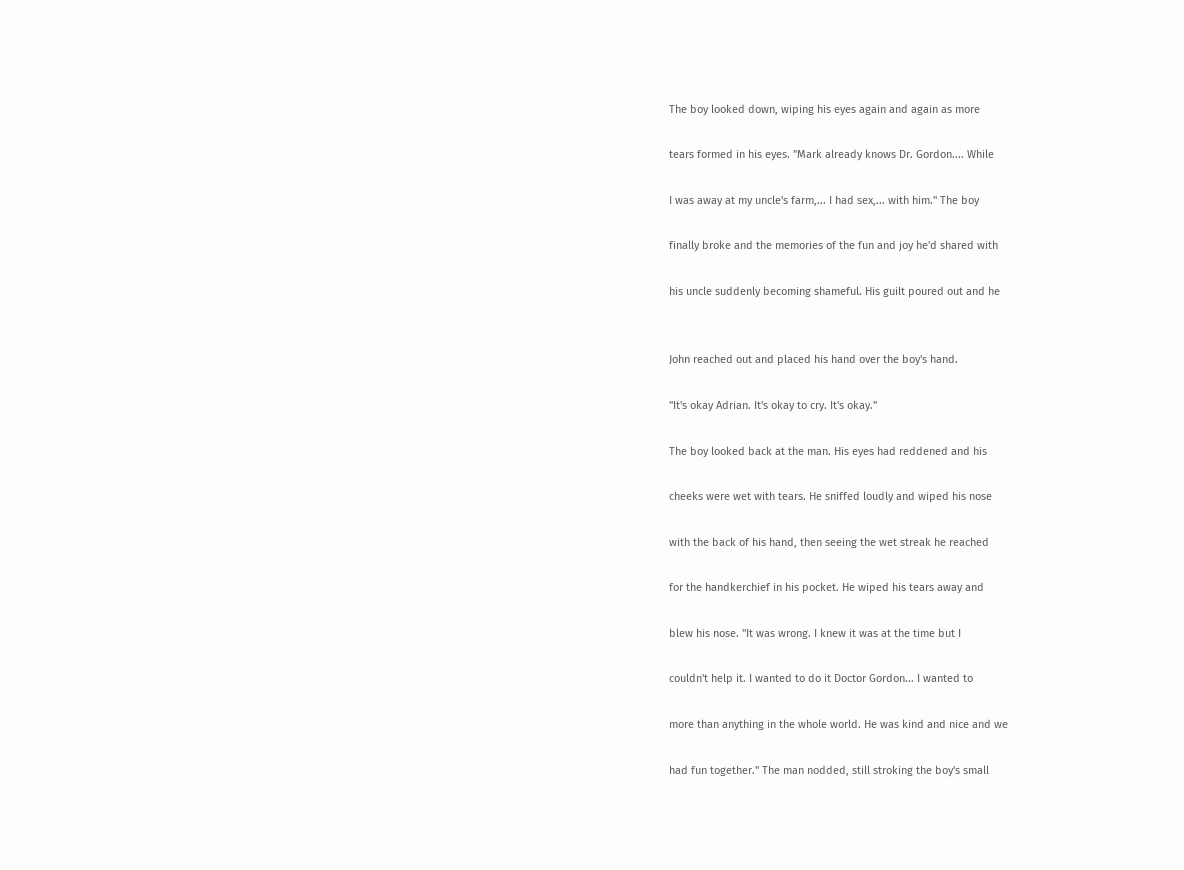The boy looked down, wiping his eyes again and again as more

tears formed in his eyes. "Mark already knows Dr. Gordon.... While

I was away at my uncle's farm,... I had sex,... with him." The boy

finally broke and the memories of the fun and joy he'd shared with

his uncle suddenly becoming shameful. His guilt poured out and he


John reached out and placed his hand over the boy's hand.

"It's okay Adrian. It's okay to cry. It's okay."

The boy looked back at the man. His eyes had reddened and his

cheeks were wet with tears. He sniffed loudly and wiped his nose

with the back of his hand, then seeing the wet streak he reached

for the handkerchief in his pocket. He wiped his tears away and

blew his nose. "It was wrong. I knew it was at the time but I

couldn't help it. I wanted to do it Doctor Gordon... I wanted to

more than anything in the whole world. He was kind and nice and we

had fun together." The man nodded, still stroking the boy's small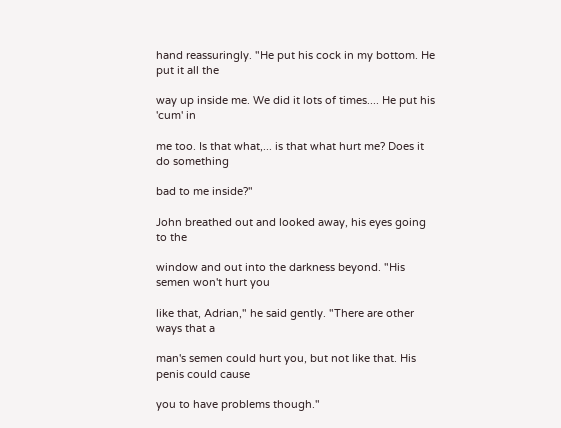hand reassuringly. "He put his cock in my bottom. He put it all the

way up inside me. We did it lots of times.... He put his 'cum' in

me too. Is that what,... is that what hurt me? Does it do something

bad to me inside?"

John breathed out and looked away, his eyes going to the

window and out into the darkness beyond. "His semen won't hurt you

like that, Adrian," he said gently. "There are other ways that a

man's semen could hurt you, but not like that. His penis could cause

you to have problems though."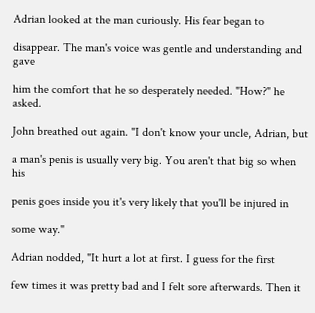Adrian looked at the man curiously. His fear began to

disappear. The man's voice was gentle and understanding and gave

him the comfort that he so desperately needed. "How?" he asked.

John breathed out again. "I don't know your uncle, Adrian, but

a man's penis is usually very big. You aren't that big so when his

penis goes inside you it's very likely that you'll be injured in

some way."

Adrian nodded, "It hurt a lot at first. I guess for the first

few times it was pretty bad and I felt sore afterwards. Then it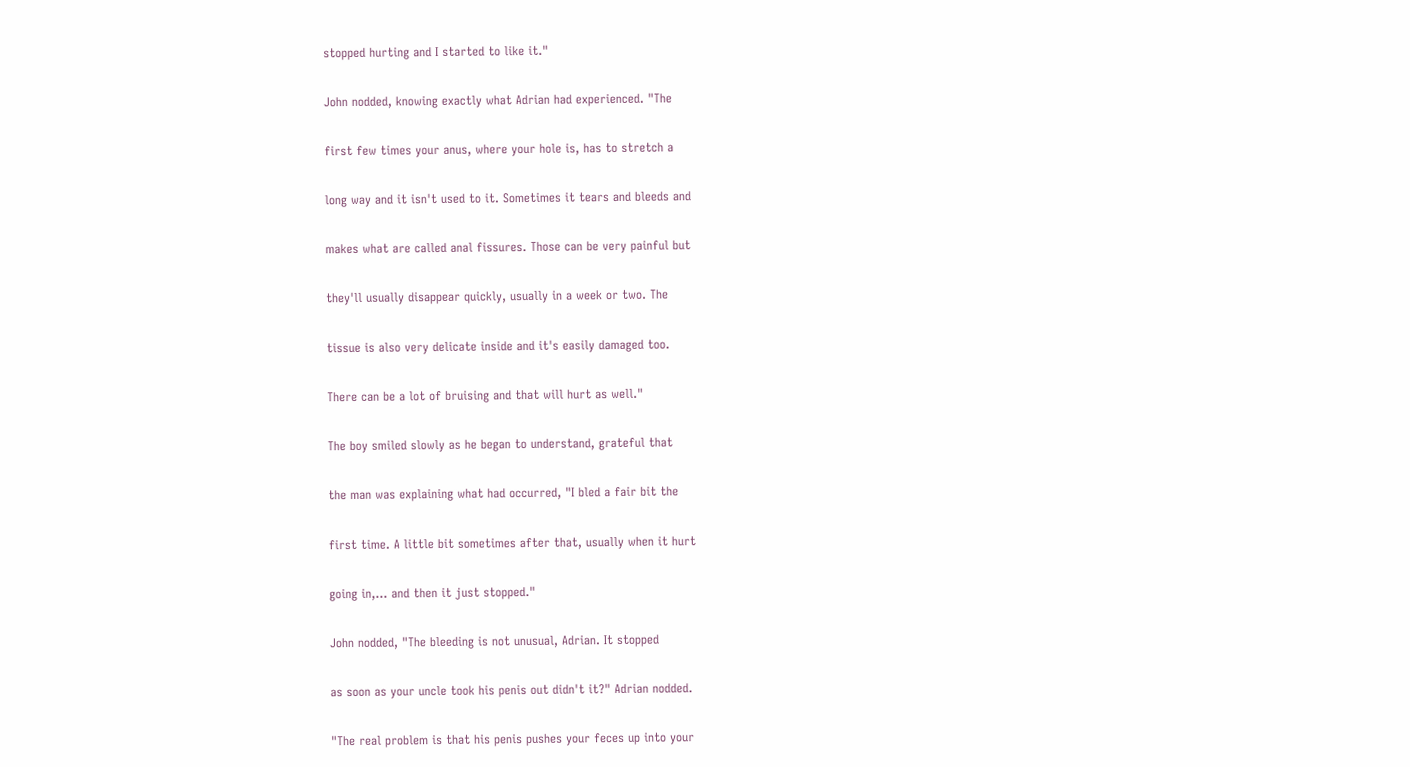stopped hurting and I started to like it."

John nodded, knowing exactly what Adrian had experienced. "The

first few times your anus, where your hole is, has to stretch a

long way and it isn't used to it. Sometimes it tears and bleeds and

makes what are called anal fissures. Those can be very painful but

they'll usually disappear quickly, usually in a week or two. The

tissue is also very delicate inside and it's easily damaged too.

There can be a lot of bruising and that will hurt as well."

The boy smiled slowly as he began to understand, grateful that

the man was explaining what had occurred, "I bled a fair bit the

first time. A little bit sometimes after that, usually when it hurt

going in,... and then it just stopped."

John nodded, "The bleeding is not unusual, Adrian. It stopped

as soon as your uncle took his penis out didn't it?" Adrian nodded.

"The real problem is that his penis pushes your feces up into your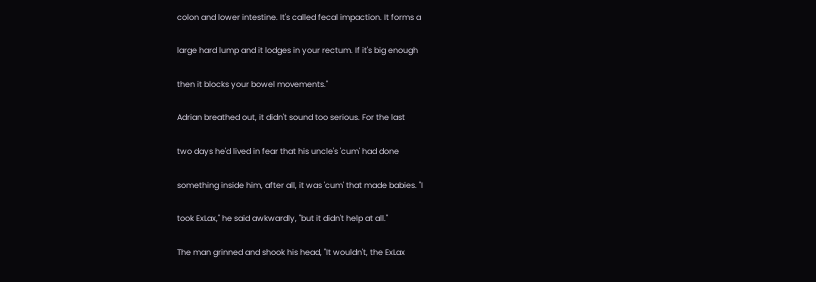colon and lower intestine. It's called fecal impaction. It forms a

large hard lump and it lodges in your rectum. If it's big enough

then it blocks your bowel movements."

Adrian breathed out, it didn't sound too serious. For the last

two days he'd lived in fear that his uncle's 'cum' had done

something inside him, after all, it was 'cum' that made babies. "I

took ExLax," he said awkwardly, "but it didn't help at all."

The man grinned and shook his head, "It wouldn't, the ExLax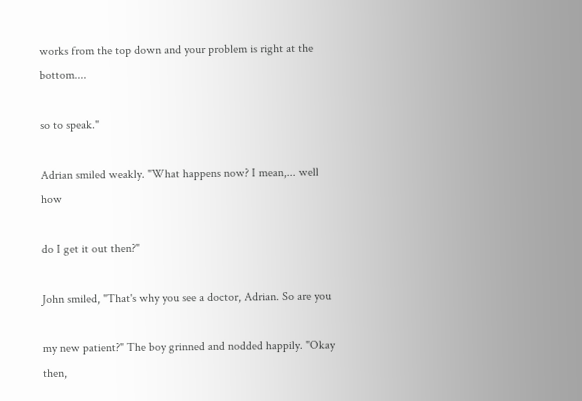works from the top down and your problem is right at the bottom....

so to speak."

Adrian smiled weakly. "What happens now? I mean,... well how

do I get it out then?"

John smiled, "That's why you see a doctor, Adrian. So are you

my new patient?" The boy grinned and nodded happily. "Okay then,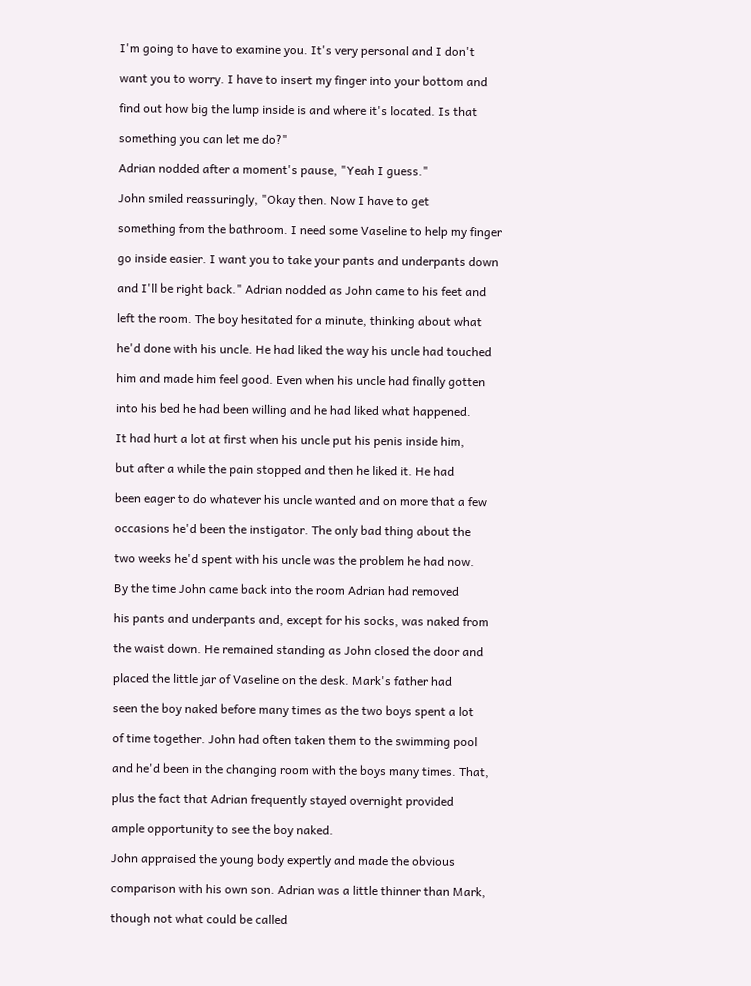I'm going to have to examine you. It's very personal and I don't

want you to worry. I have to insert my finger into your bottom and

find out how big the lump inside is and where it's located. Is that

something you can let me do?"

Adrian nodded after a moment's pause, "Yeah I guess."

John smiled reassuringly, "Okay then. Now I have to get

something from the bathroom. I need some Vaseline to help my finger

go inside easier. I want you to take your pants and underpants down

and I'll be right back." Adrian nodded as John came to his feet and

left the room. The boy hesitated for a minute, thinking about what

he'd done with his uncle. He had liked the way his uncle had touched

him and made him feel good. Even when his uncle had finally gotten

into his bed he had been willing and he had liked what happened.

It had hurt a lot at first when his uncle put his penis inside him,

but after a while the pain stopped and then he liked it. He had

been eager to do whatever his uncle wanted and on more that a few

occasions he'd been the instigator. The only bad thing about the

two weeks he'd spent with his uncle was the problem he had now.

By the time John came back into the room Adrian had removed

his pants and underpants and, except for his socks, was naked from

the waist down. He remained standing as John closed the door and

placed the little jar of Vaseline on the desk. Mark's father had

seen the boy naked before many times as the two boys spent a lot

of time together. John had often taken them to the swimming pool

and he'd been in the changing room with the boys many times. That,

plus the fact that Adrian frequently stayed overnight provided

ample opportunity to see the boy naked.

John appraised the young body expertly and made the obvious

comparison with his own son. Adrian was a little thinner than Mark,

though not what could be called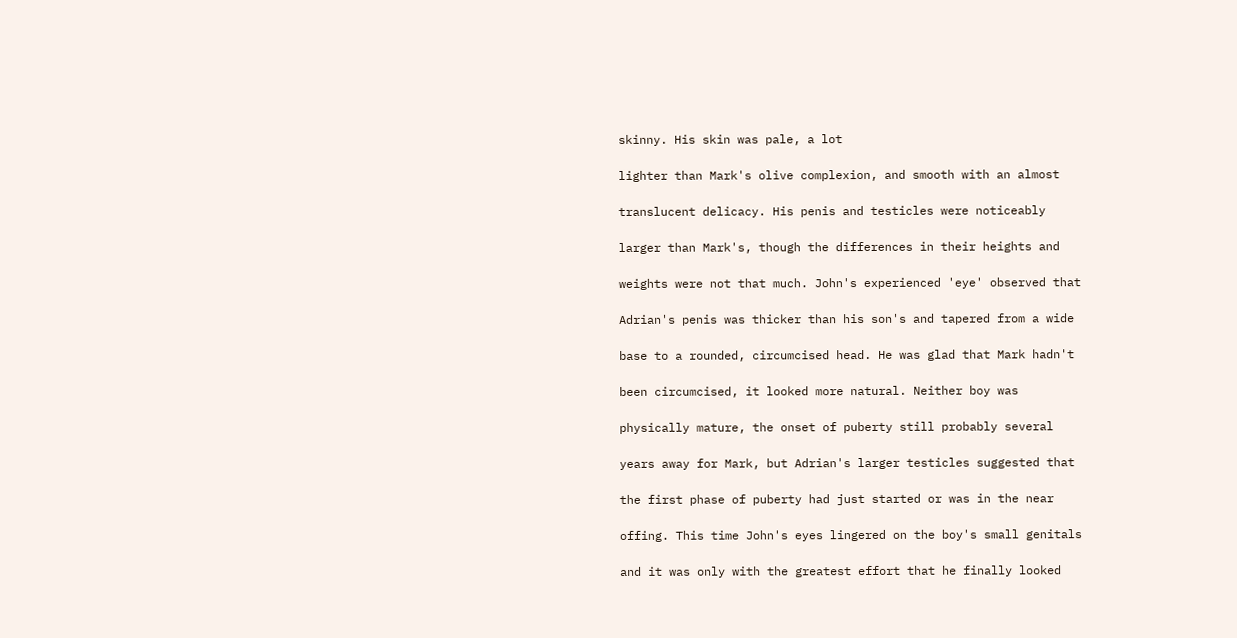skinny. His skin was pale, a lot

lighter than Mark's olive complexion, and smooth with an almost

translucent delicacy. His penis and testicles were noticeably

larger than Mark's, though the differences in their heights and

weights were not that much. John's experienced 'eye' observed that

Adrian's penis was thicker than his son's and tapered from a wide

base to a rounded, circumcised head. He was glad that Mark hadn't

been circumcised, it looked more natural. Neither boy was

physically mature, the onset of puberty still probably several

years away for Mark, but Adrian's larger testicles suggested that

the first phase of puberty had just started or was in the near

offing. This time John's eyes lingered on the boy's small genitals

and it was only with the greatest effort that he finally looked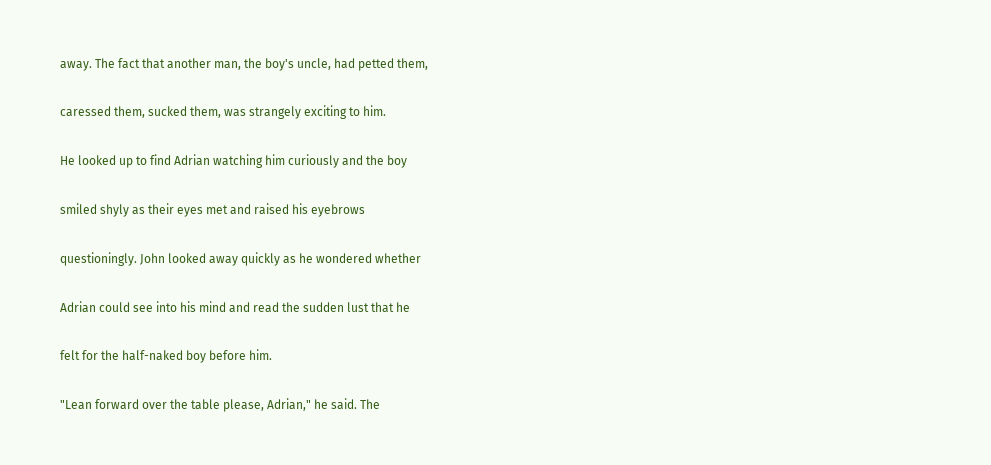away. The fact that another man, the boy's uncle, had petted them,

caressed them, sucked them, was strangely exciting to him.

He looked up to find Adrian watching him curiously and the boy

smiled shyly as their eyes met and raised his eyebrows

questioningly. John looked away quickly as he wondered whether

Adrian could see into his mind and read the sudden lust that he

felt for the half-naked boy before him.

"Lean forward over the table please, Adrian," he said. The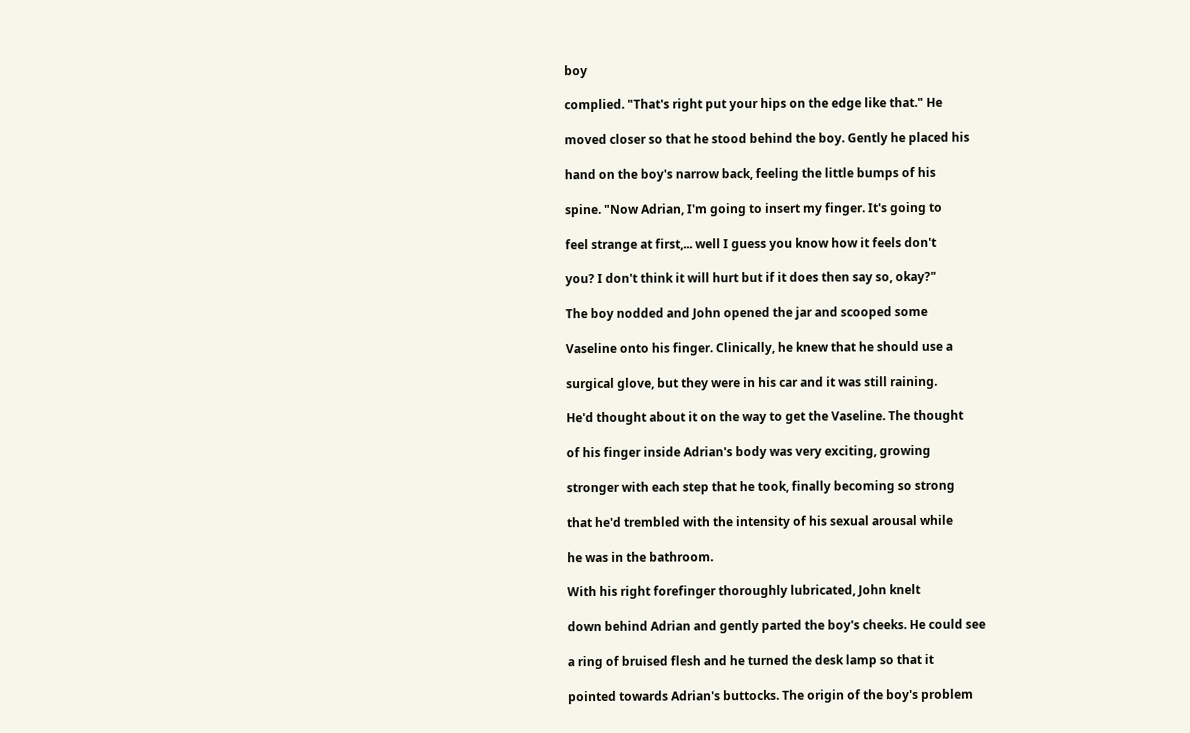boy

complied. "That's right put your hips on the edge like that." He

moved closer so that he stood behind the boy. Gently he placed his

hand on the boy's narrow back, feeling the little bumps of his

spine. "Now Adrian, I'm going to insert my finger. It's going to

feel strange at first,... well I guess you know how it feels don't

you? I don't think it will hurt but if it does then say so, okay?"

The boy nodded and John opened the jar and scooped some

Vaseline onto his finger. Clinically, he knew that he should use a

surgical glove, but they were in his car and it was still raining.

He'd thought about it on the way to get the Vaseline. The thought

of his finger inside Adrian's body was very exciting, growing

stronger with each step that he took, finally becoming so strong

that he'd trembled with the intensity of his sexual arousal while

he was in the bathroom.

With his right forefinger thoroughly lubricated, John knelt

down behind Adrian and gently parted the boy's cheeks. He could see

a ring of bruised flesh and he turned the desk lamp so that it

pointed towards Adrian's buttocks. The origin of the boy's problem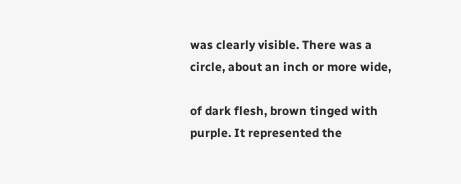was clearly visible. There was a circle, about an inch or more wide,

of dark flesh, brown tinged with purple. It represented the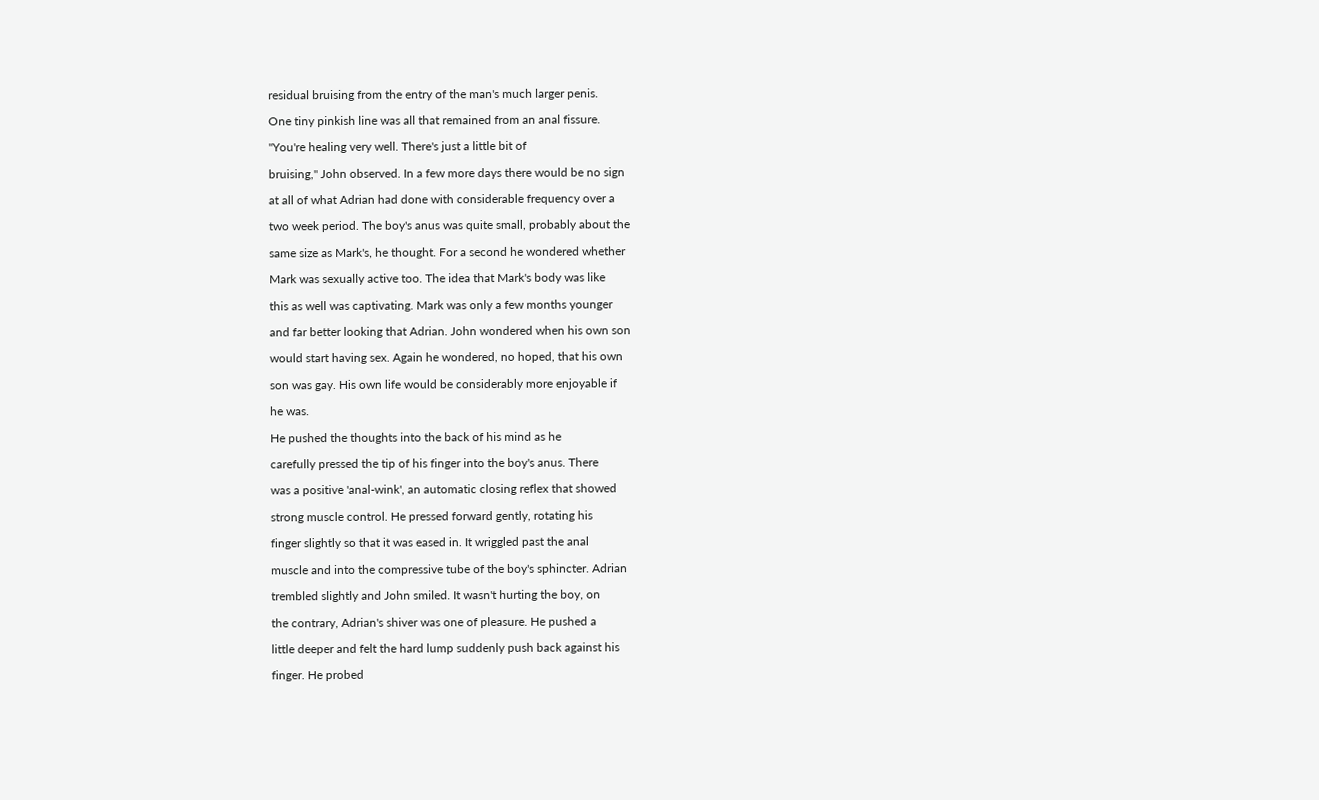residual bruising from the entry of the man's much larger penis.

One tiny pinkish line was all that remained from an anal fissure.

"You're healing very well. There's just a little bit of

bruising," John observed. In a few more days there would be no sign

at all of what Adrian had done with considerable frequency over a

two week period. The boy's anus was quite small, probably about the

same size as Mark's, he thought. For a second he wondered whether

Mark was sexually active too. The idea that Mark's body was like

this as well was captivating. Mark was only a few months younger

and far better looking that Adrian. John wondered when his own son

would start having sex. Again he wondered, no hoped, that his own

son was gay. His own life would be considerably more enjoyable if

he was.

He pushed the thoughts into the back of his mind as he

carefully pressed the tip of his finger into the boy's anus. There

was a positive 'anal-wink', an automatic closing reflex that showed

strong muscle control. He pressed forward gently, rotating his

finger slightly so that it was eased in. It wriggled past the anal

muscle and into the compressive tube of the boy's sphincter. Adrian

trembled slightly and John smiled. It wasn't hurting the boy, on

the contrary, Adrian's shiver was one of pleasure. He pushed a

little deeper and felt the hard lump suddenly push back against his

finger. He probed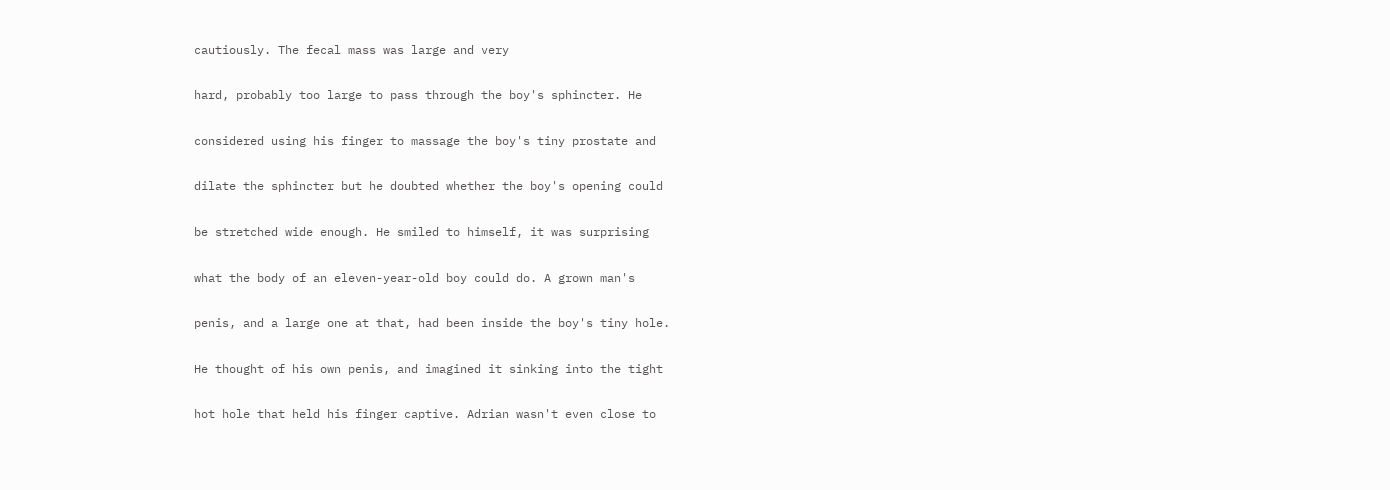cautiously. The fecal mass was large and very

hard, probably too large to pass through the boy's sphincter. He

considered using his finger to massage the boy's tiny prostate and

dilate the sphincter but he doubted whether the boy's opening could

be stretched wide enough. He smiled to himself, it was surprising

what the body of an eleven-year-old boy could do. A grown man's

penis, and a large one at that, had been inside the boy's tiny hole.

He thought of his own penis, and imagined it sinking into the tight

hot hole that held his finger captive. Adrian wasn't even close to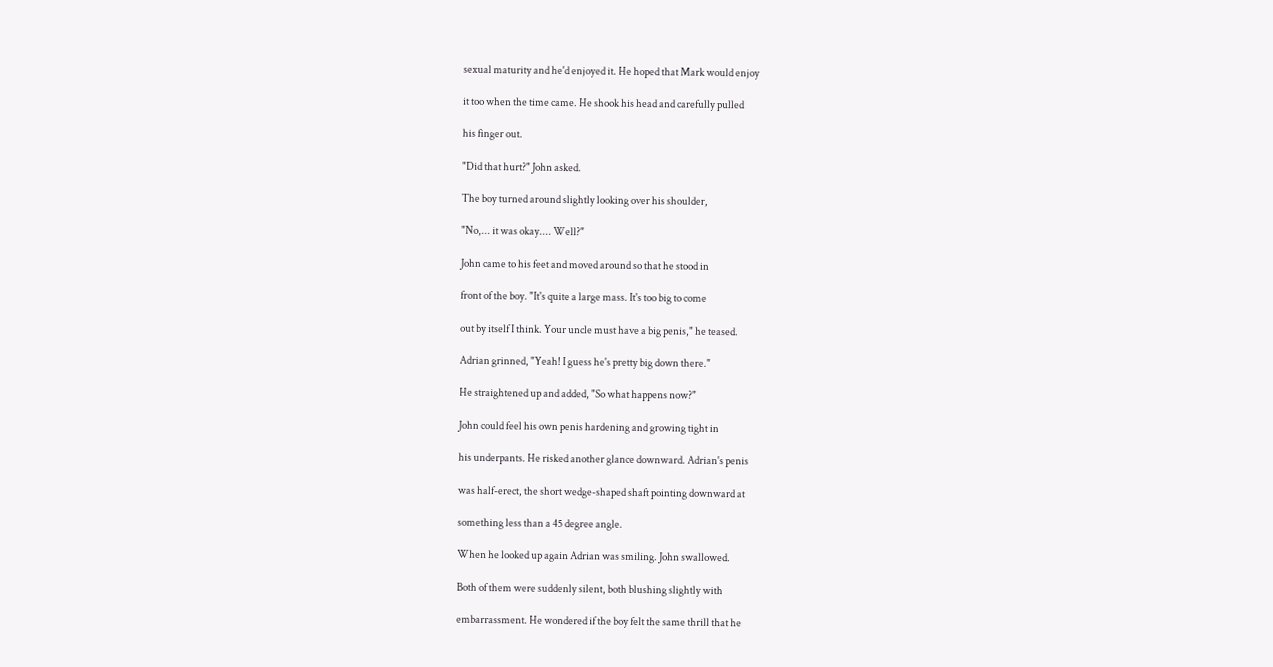sexual maturity and he'd enjoyed it. He hoped that Mark would enjoy

it too when the time came. He shook his head and carefully pulled

his finger out.

"Did that hurt?" John asked.

The boy turned around slightly looking over his shoulder,

"No,... it was okay.... Well?"

John came to his feet and moved around so that he stood in

front of the boy. "It's quite a large mass. It's too big to come

out by itself I think. Your uncle must have a big penis," he teased.

Adrian grinned, "Yeah! I guess he's pretty big down there."

He straightened up and added, "So what happens now?"

John could feel his own penis hardening and growing tight in

his underpants. He risked another glance downward. Adrian's penis

was half-erect, the short wedge-shaped shaft pointing downward at

something less than a 45 degree angle.

When he looked up again Adrian was smiling. John swallowed.

Both of them were suddenly silent, both blushing slightly with

embarrassment. He wondered if the boy felt the same thrill that he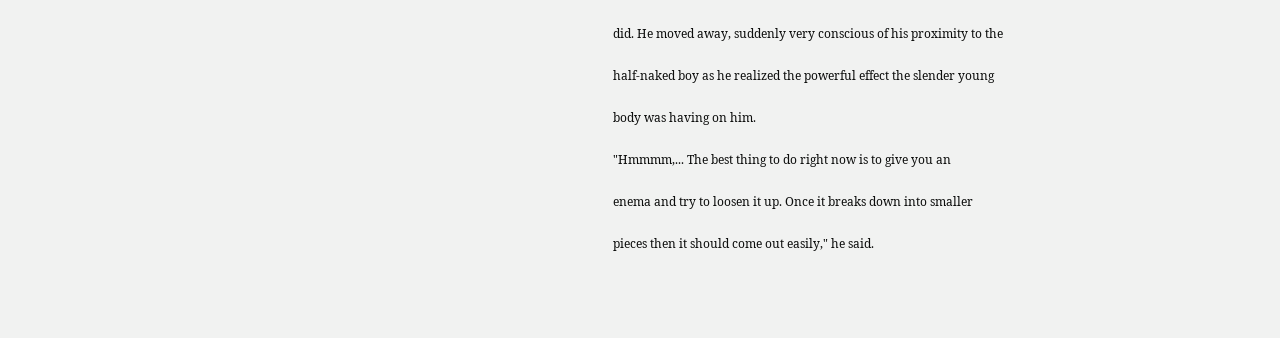did. He moved away, suddenly very conscious of his proximity to the

half-naked boy as he realized the powerful effect the slender young

body was having on him.

"Hmmmm,... The best thing to do right now is to give you an

enema and try to loosen it up. Once it breaks down into smaller

pieces then it should come out easily," he said.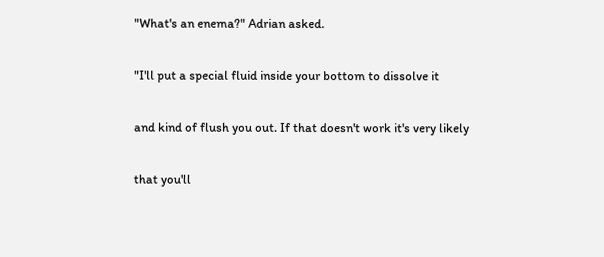"What's an enema?" Adrian asked.

"I'll put a special fluid inside your bottom to dissolve it

and kind of flush you out. If that doesn't work it's very likely

that you'll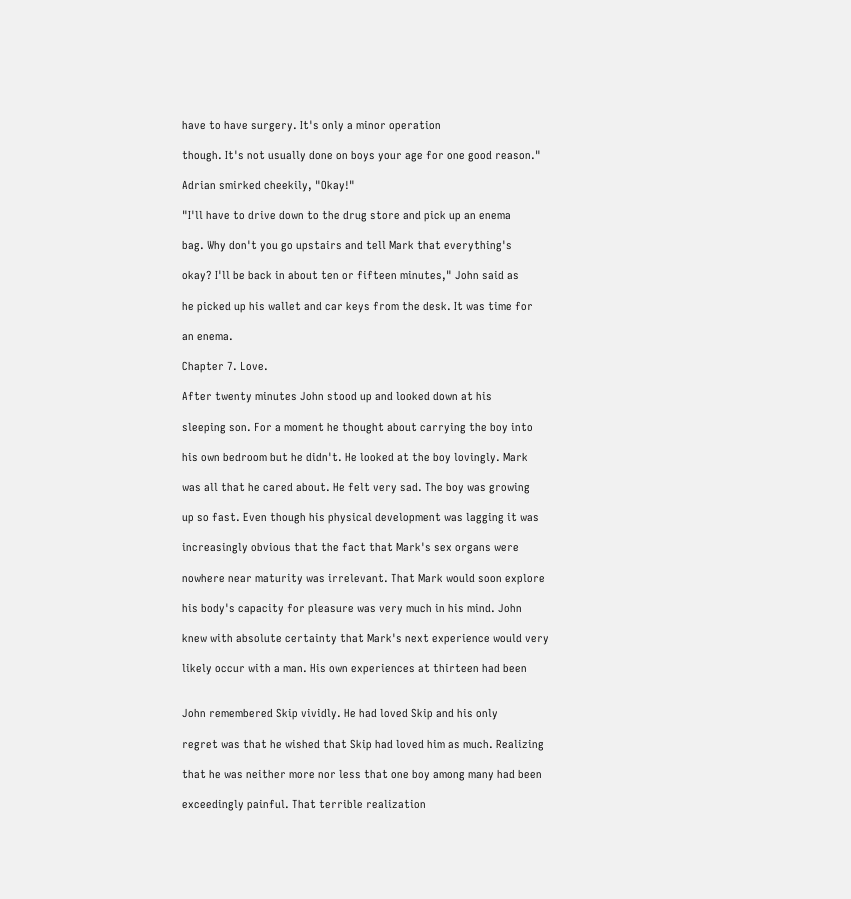have to have surgery. It's only a minor operation

though. It's not usually done on boys your age for one good reason."

Adrian smirked cheekily, "Okay!"

"I'll have to drive down to the drug store and pick up an enema

bag. Why don't you go upstairs and tell Mark that everything's

okay? I'll be back in about ten or fifteen minutes," John said as

he picked up his wallet and car keys from the desk. It was time for

an enema.

Chapter 7. Love.

After twenty minutes John stood up and looked down at his

sleeping son. For a moment he thought about carrying the boy into

his own bedroom but he didn't. He looked at the boy lovingly. Mark

was all that he cared about. He felt very sad. The boy was growing

up so fast. Even though his physical development was lagging it was

increasingly obvious that the fact that Mark's sex organs were

nowhere near maturity was irrelevant. That Mark would soon explore

his body's capacity for pleasure was very much in his mind. John

knew with absolute certainty that Mark's next experience would very

likely occur with a man. His own experiences at thirteen had been


John remembered Skip vividly. He had loved Skip and his only

regret was that he wished that Skip had loved him as much. Realizing

that he was neither more nor less that one boy among many had been

exceedingly painful. That terrible realization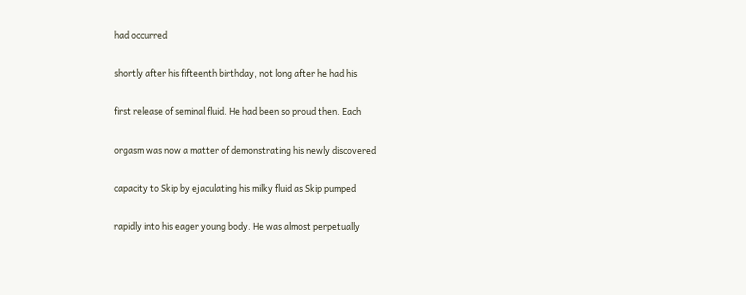had occurred

shortly after his fifteenth birthday, not long after he had his

first release of seminal fluid. He had been so proud then. Each

orgasm was now a matter of demonstrating his newly discovered

capacity to Skip by ejaculating his milky fluid as Skip pumped

rapidly into his eager young body. He was almost perpetually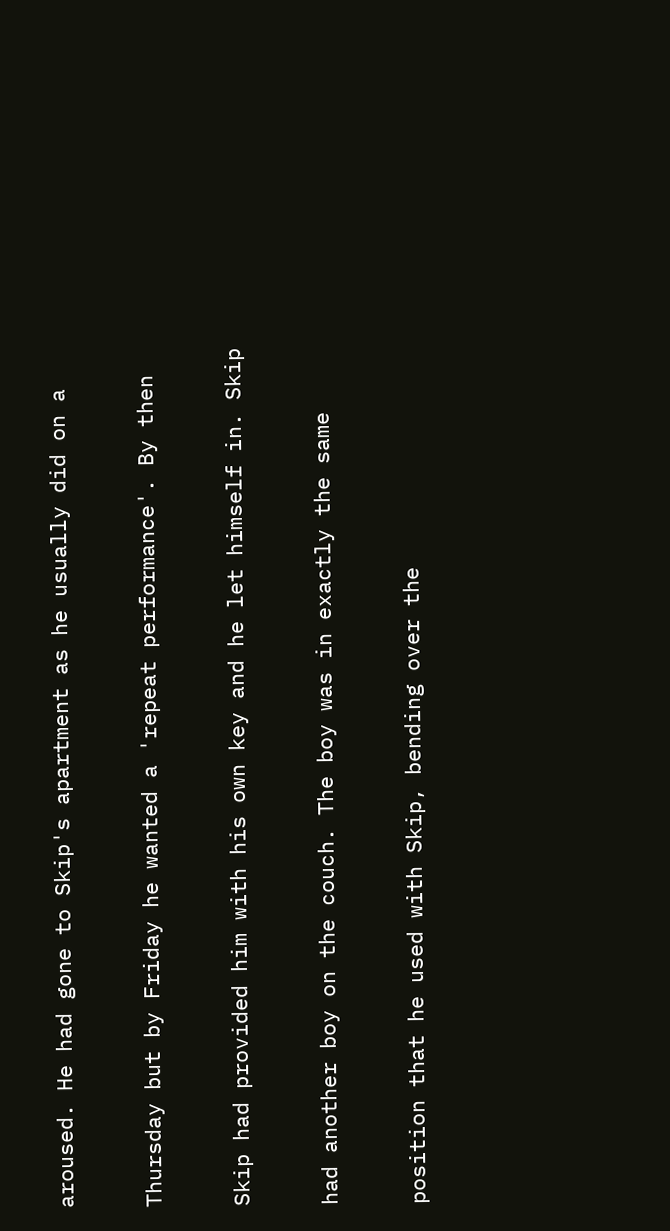aroused. He had gone to Skip's apartment as he usually did on a

Thursday but by Friday he wanted a 'repeat performance'. By then

Skip had provided him with his own key and he let himself in. Skip

had another boy on the couch. The boy was in exactly the same

position that he used with Skip, bending over the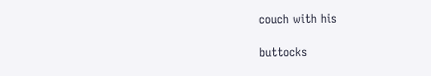couch with his

buttocks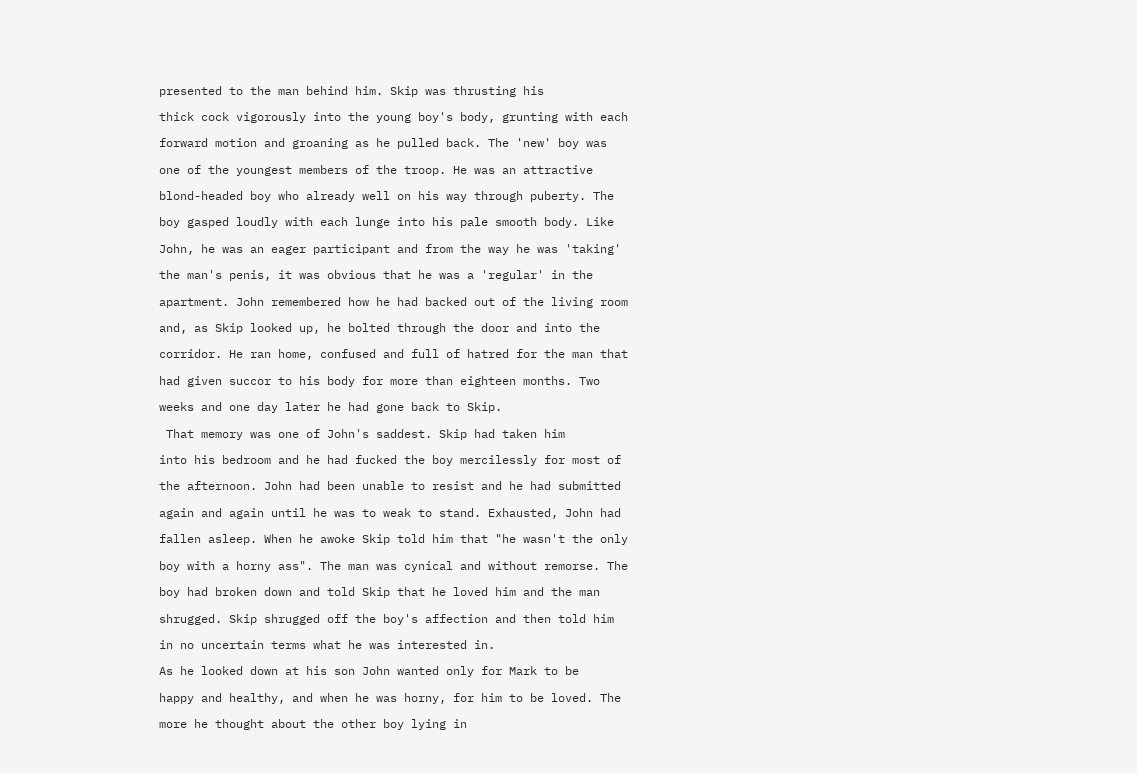presented to the man behind him. Skip was thrusting his

thick cock vigorously into the young boy's body, grunting with each

forward motion and groaning as he pulled back. The 'new' boy was

one of the youngest members of the troop. He was an attractive

blond-headed boy who already well on his way through puberty. The

boy gasped loudly with each lunge into his pale smooth body. Like

John, he was an eager participant and from the way he was 'taking'

the man's penis, it was obvious that he was a 'regular' in the

apartment. John remembered how he had backed out of the living room

and, as Skip looked up, he bolted through the door and into the

corridor. He ran home, confused and full of hatred for the man that

had given succor to his body for more than eighteen months. Two

weeks and one day later he had gone back to Skip.

 That memory was one of John's saddest. Skip had taken him

into his bedroom and he had fucked the boy mercilessly for most of

the afternoon. John had been unable to resist and he had submitted

again and again until he was to weak to stand. Exhausted, John had

fallen asleep. When he awoke Skip told him that "he wasn't the only

boy with a horny ass". The man was cynical and without remorse. The

boy had broken down and told Skip that he loved him and the man

shrugged. Skip shrugged off the boy's affection and then told him

in no uncertain terms what he was interested in.

As he looked down at his son John wanted only for Mark to be

happy and healthy, and when he was horny, for him to be loved. The

more he thought about the other boy lying in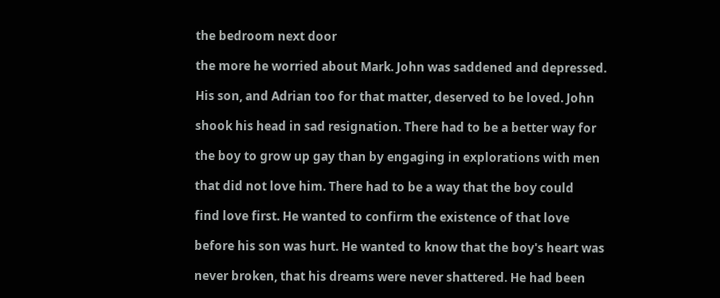the bedroom next door

the more he worried about Mark. John was saddened and depressed.

His son, and Adrian too for that matter, deserved to be loved. John

shook his head in sad resignation. There had to be a better way for

the boy to grow up gay than by engaging in explorations with men

that did not love him. There had to be a way that the boy could

find love first. He wanted to confirm the existence of that love

before his son was hurt. He wanted to know that the boy's heart was

never broken, that his dreams were never shattered. He had been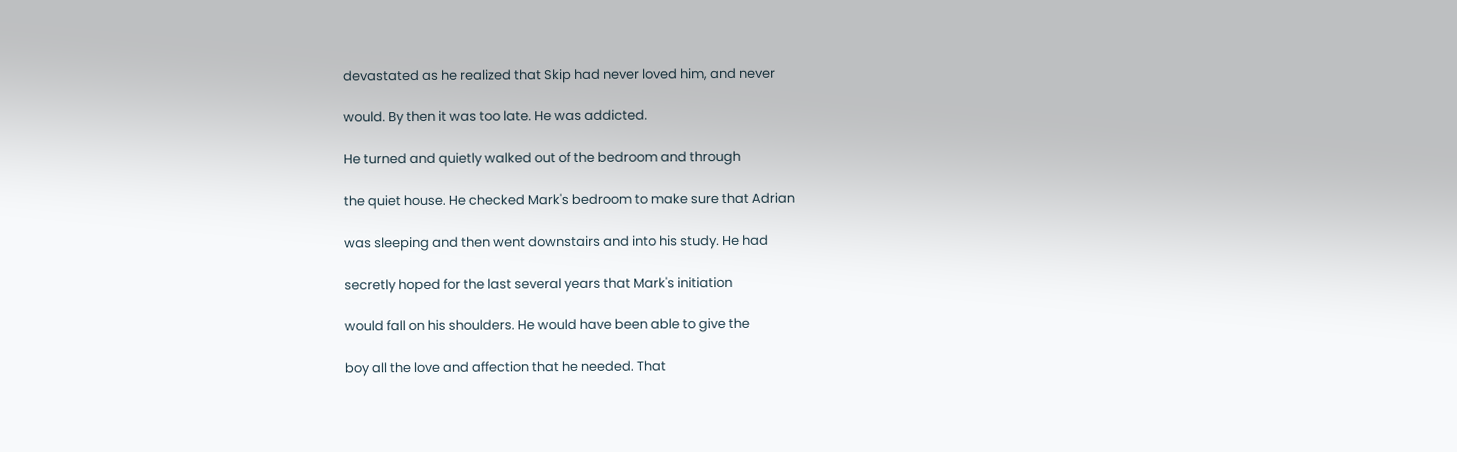devastated as he realized that Skip had never loved him, and never

would. By then it was too late. He was addicted.

He turned and quietly walked out of the bedroom and through

the quiet house. He checked Mark's bedroom to make sure that Adrian

was sleeping and then went downstairs and into his study. He had

secretly hoped for the last several years that Mark's initiation

would fall on his shoulders. He would have been able to give the

boy all the love and affection that he needed. That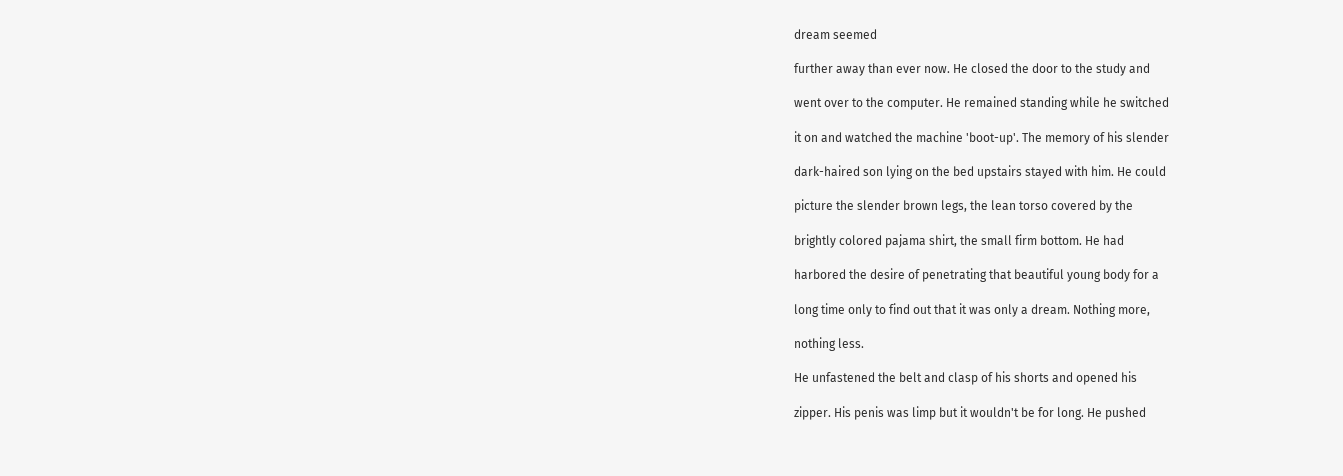dream seemed

further away than ever now. He closed the door to the study and

went over to the computer. He remained standing while he switched

it on and watched the machine 'boot-up'. The memory of his slender

dark-haired son lying on the bed upstairs stayed with him. He could

picture the slender brown legs, the lean torso covered by the

brightly colored pajama shirt, the small firm bottom. He had

harbored the desire of penetrating that beautiful young body for a

long time only to find out that it was only a dream. Nothing more,

nothing less.

He unfastened the belt and clasp of his shorts and opened his

zipper. His penis was limp but it wouldn't be for long. He pushed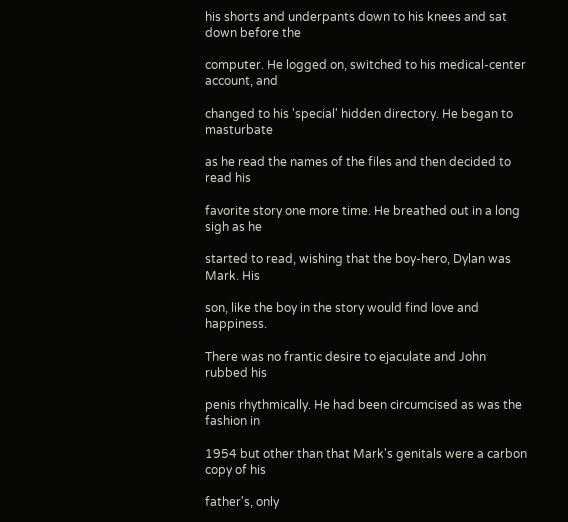his shorts and underpants down to his knees and sat down before the

computer. He logged on, switched to his medical-center account, and

changed to his 'special' hidden directory. He began to masturbate

as he read the names of the files and then decided to read his

favorite story one more time. He breathed out in a long sigh as he

started to read, wishing that the boy-hero, Dylan was Mark. His

son, like the boy in the story would find love and happiness.

There was no frantic desire to ejaculate and John rubbed his

penis rhythmically. He had been circumcised as was the fashion in

1954 but other than that Mark's genitals were a carbon copy of his

father's, only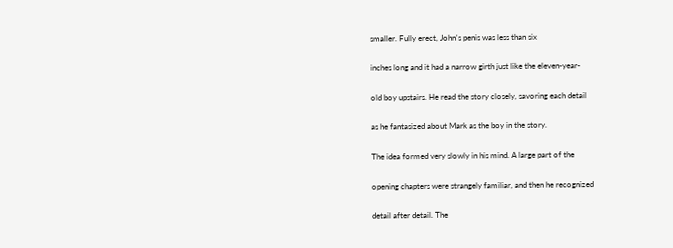smaller. Fully erect, John's penis was less than six

inches long and it had a narrow girth just like the eleven-year-

old boy upstairs. He read the story closely, savoring each detail

as he fantasized about Mark as the boy in the story.

The idea formed very slowly in his mind. A large part of the

opening chapters were strangely familiar, and then he recognized

detail after detail. The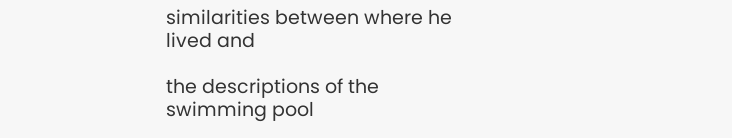similarities between where he lived and

the descriptions of the swimming pool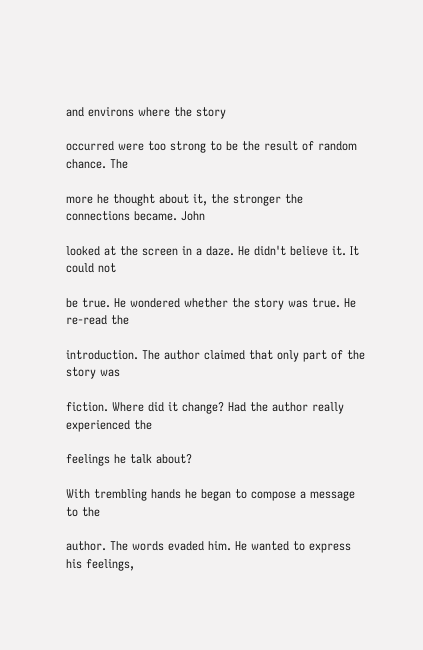and environs where the story

occurred were too strong to be the result of random chance. The

more he thought about it, the stronger the connections became. John

looked at the screen in a daze. He didn't believe it. It could not

be true. He wondered whether the story was true. He re-read the

introduction. The author claimed that only part of the story was

fiction. Where did it change? Had the author really experienced the

feelings he talk about?

With trembling hands he began to compose a message to the

author. The words evaded him. He wanted to express his feelings,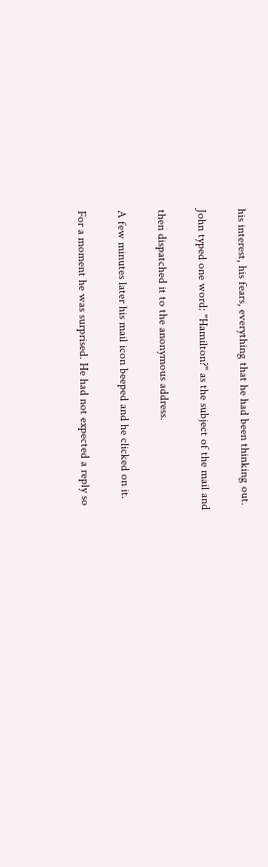his interest, his fears, everything that he had been thinking out.

John typed one word: "Hamilton?" as the subject of the mail and

then dispatched it to the anonymous address.

A few minutes later his mail icon beeped and he clicked on it.

For a moment he was surprised. He had not expected a reply so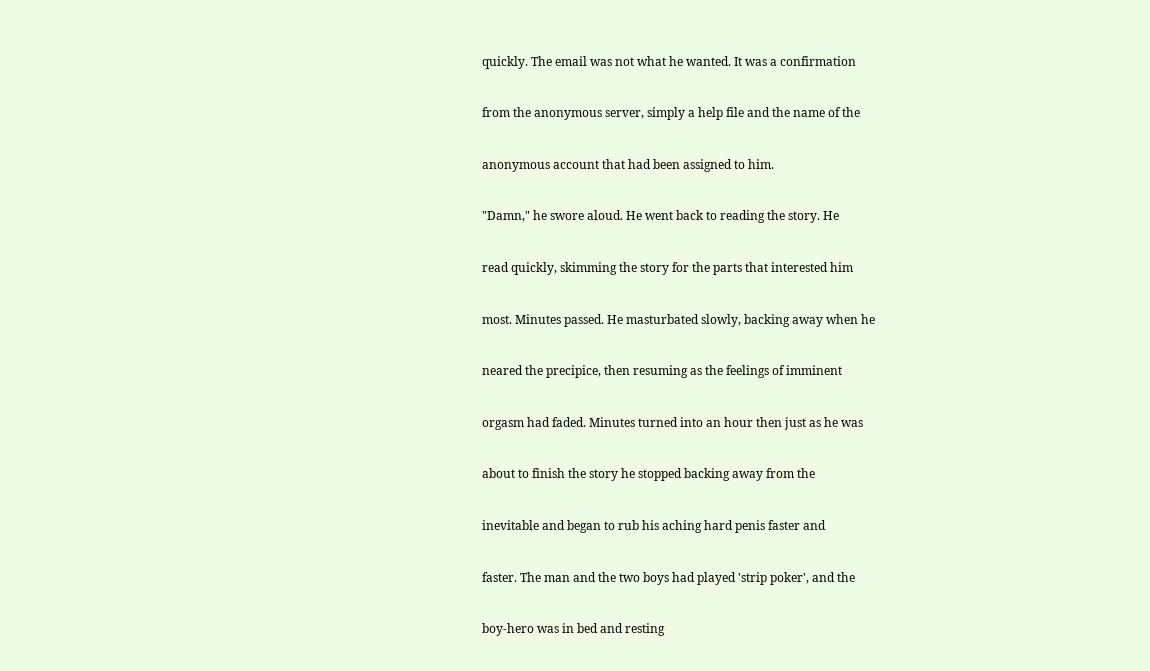quickly. The email was not what he wanted. It was a confirmation

from the anonymous server, simply a help file and the name of the

anonymous account that had been assigned to him.

"Damn," he swore aloud. He went back to reading the story. He

read quickly, skimming the story for the parts that interested him

most. Minutes passed. He masturbated slowly, backing away when he

neared the precipice, then resuming as the feelings of imminent

orgasm had faded. Minutes turned into an hour then just as he was

about to finish the story he stopped backing away from the

inevitable and began to rub his aching hard penis faster and

faster. The man and the two boys had played 'strip poker', and the

boy-hero was in bed and resting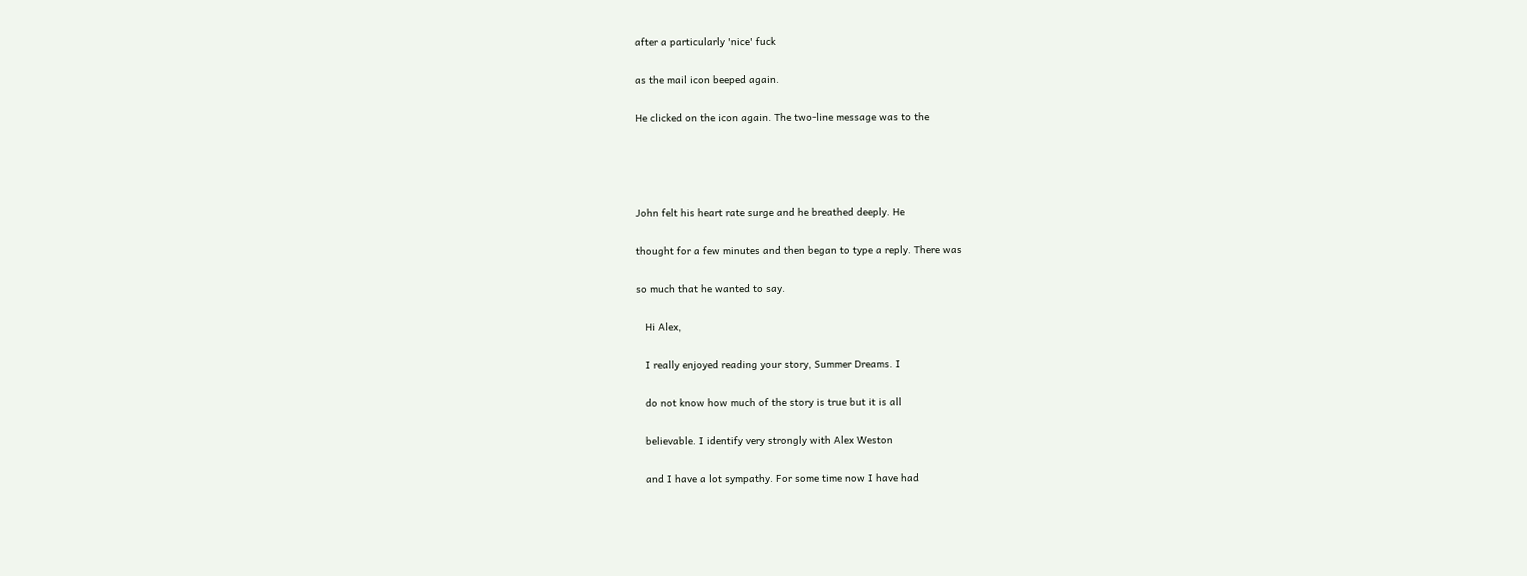after a particularly 'nice' fuck

as the mail icon beeped again.

He clicked on the icon again. The two-line message was to the




John felt his heart rate surge and he breathed deeply. He

thought for a few minutes and then began to type a reply. There was

so much that he wanted to say.

   Hi Alex,

   I really enjoyed reading your story, Summer Dreams. I

   do not know how much of the story is true but it is all

   believable. I identify very strongly with Alex Weston

   and I have a lot sympathy. For some time now I have had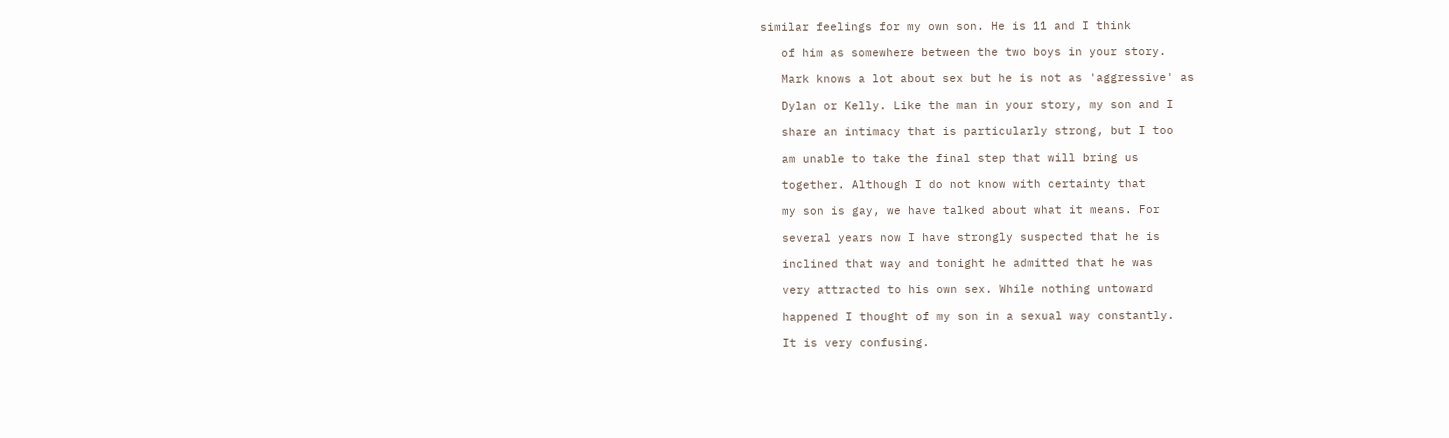similar feelings for my own son. He is 11 and I think

   of him as somewhere between the two boys in your story.

   Mark knows a lot about sex but he is not as 'aggressive' as

   Dylan or Kelly. Like the man in your story, my son and I

   share an intimacy that is particularly strong, but I too

   am unable to take the final step that will bring us

   together. Although I do not know with certainty that

   my son is gay, we have talked about what it means. For

   several years now I have strongly suspected that he is

   inclined that way and tonight he admitted that he was

   very attracted to his own sex. While nothing untoward

   happened I thought of my son in a sexual way constantly.

   It is very confusing.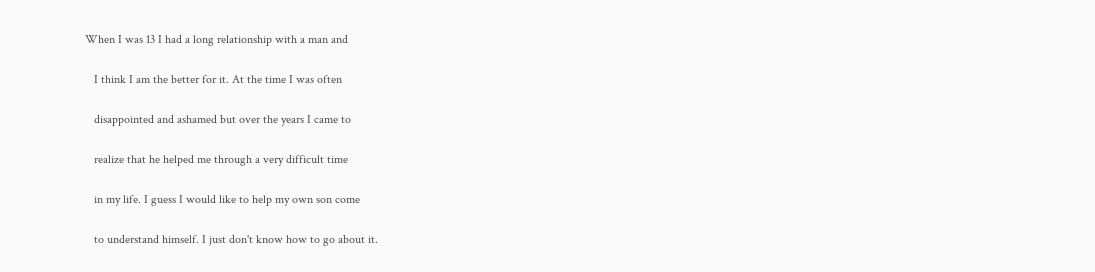When I was 13 I had a long relationship with a man and

   I think I am the better for it. At the time I was often

   disappointed and ashamed but over the years I came to

   realize that he helped me through a very difficult time

   in my life. I guess I would like to help my own son come

   to understand himself. I just don't know how to go about it.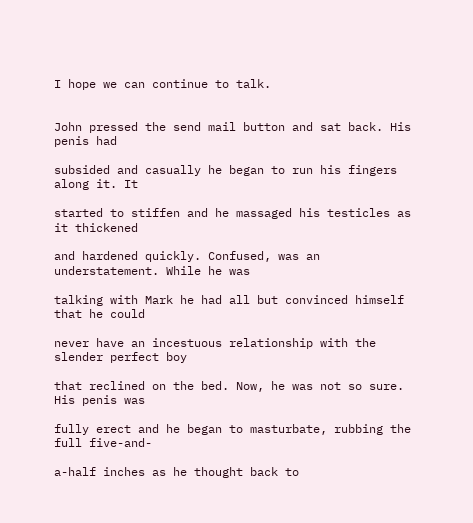I hope we can continue to talk.


John pressed the send mail button and sat back. His penis had

subsided and casually he began to run his fingers along it. It

started to stiffen and he massaged his testicles as it thickened

and hardened quickly. Confused, was an understatement. While he was

talking with Mark he had all but convinced himself that he could

never have an incestuous relationship with the slender perfect boy

that reclined on the bed. Now, he was not so sure. His penis was

fully erect and he began to masturbate, rubbing the full five-and-

a-half inches as he thought back to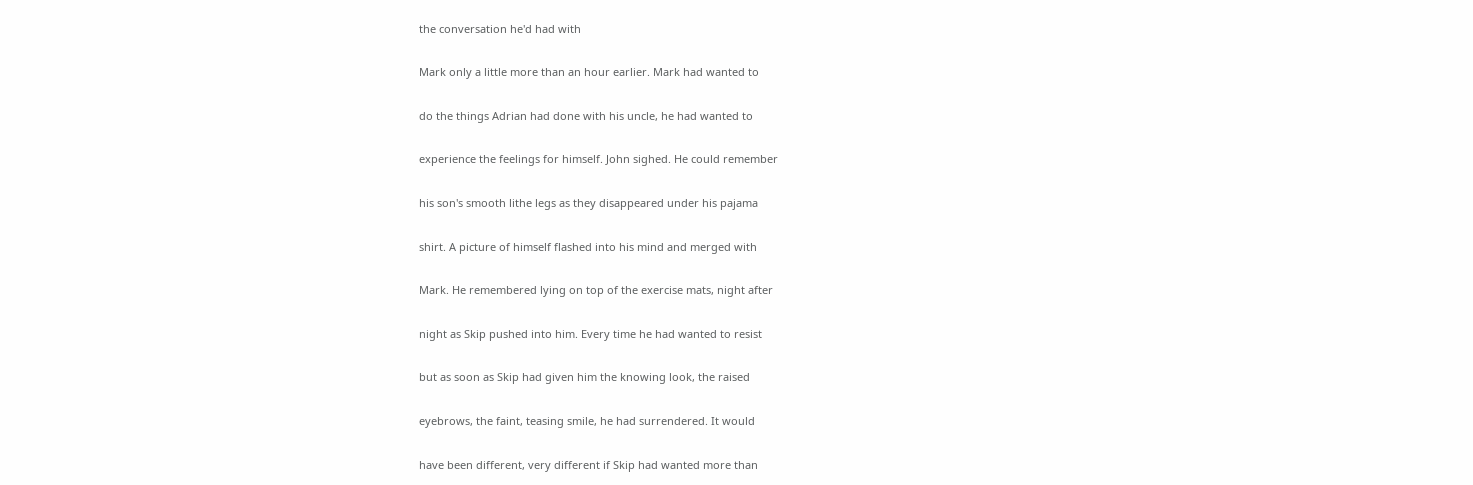the conversation he'd had with

Mark only a little more than an hour earlier. Mark had wanted to

do the things Adrian had done with his uncle, he had wanted to

experience the feelings for himself. John sighed. He could remember

his son's smooth lithe legs as they disappeared under his pajama

shirt. A picture of himself flashed into his mind and merged with

Mark. He remembered lying on top of the exercise mats, night after

night as Skip pushed into him. Every time he had wanted to resist

but as soon as Skip had given him the knowing look, the raised

eyebrows, the faint, teasing smile, he had surrendered. It would

have been different, very different if Skip had wanted more than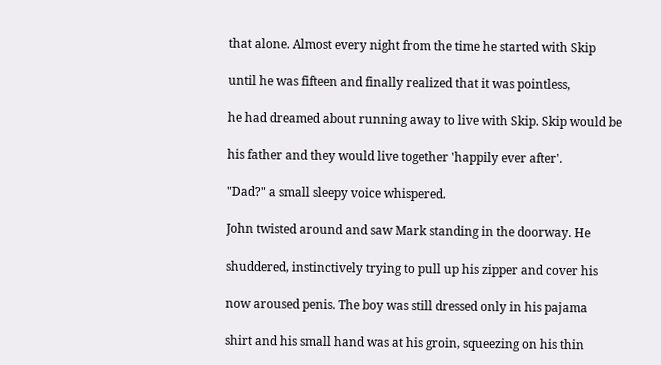that alone. Almost every night from the time he started with Skip

until he was fifteen and finally realized that it was pointless,

he had dreamed about running away to live with Skip. Skip would be

his father and they would live together 'happily ever after'.

"Dad?" a small sleepy voice whispered.

John twisted around and saw Mark standing in the doorway. He

shuddered, instinctively trying to pull up his zipper and cover his

now aroused penis. The boy was still dressed only in his pajama

shirt and his small hand was at his groin, squeezing on his thin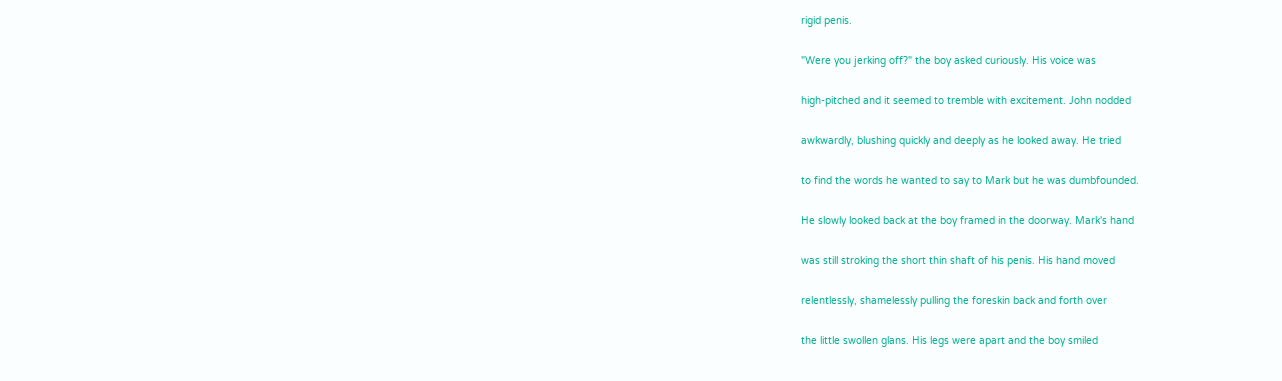rigid penis.

"Were you jerking off?" the boy asked curiously. His voice was

high-pitched and it seemed to tremble with excitement. John nodded

awkwardly, blushing quickly and deeply as he looked away. He tried

to find the words he wanted to say to Mark but he was dumbfounded.

He slowly looked back at the boy framed in the doorway. Mark's hand

was still stroking the short thin shaft of his penis. His hand moved

relentlessly, shamelessly pulling the foreskin back and forth over

the little swollen glans. His legs were apart and the boy smiled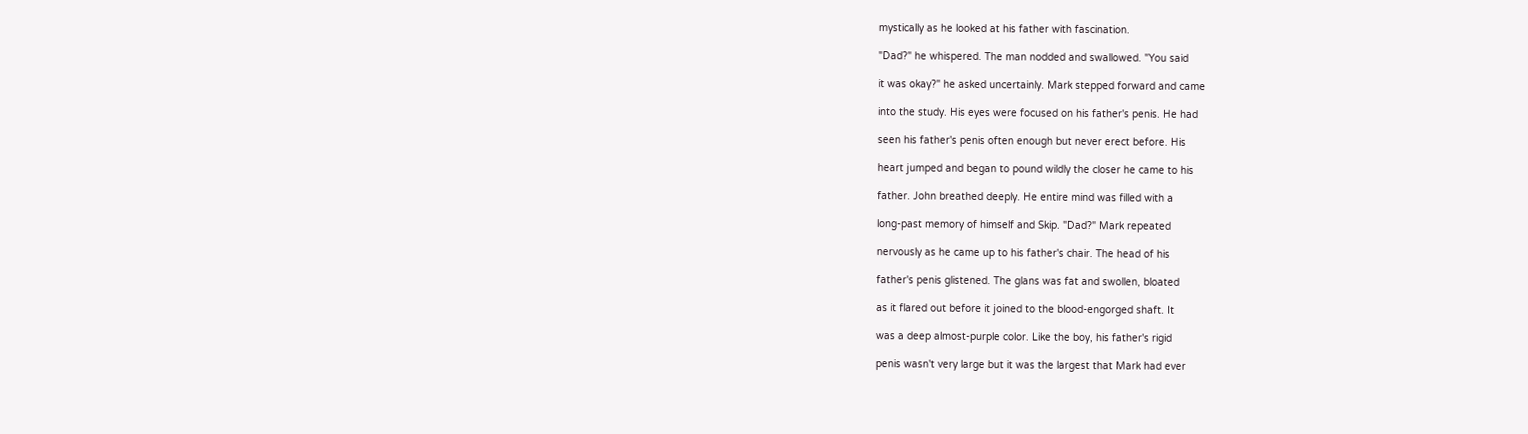mystically as he looked at his father with fascination.

"Dad?" he whispered. The man nodded and swallowed. "You said

it was okay?" he asked uncertainly. Mark stepped forward and came

into the study. His eyes were focused on his father's penis. He had

seen his father's penis often enough but never erect before. His

heart jumped and began to pound wildly the closer he came to his

father. John breathed deeply. He entire mind was filled with a

long-past memory of himself and Skip. "Dad?" Mark repeated

nervously as he came up to his father's chair. The head of his

father's penis glistened. The glans was fat and swollen, bloated

as it flared out before it joined to the blood-engorged shaft. It

was a deep almost-purple color. Like the boy, his father's rigid

penis wasn't very large but it was the largest that Mark had ever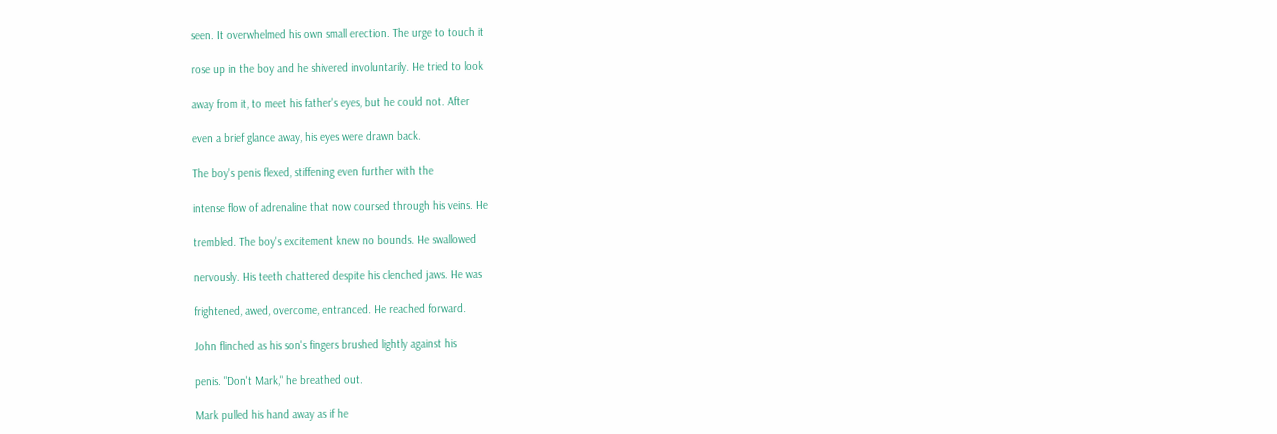seen. It overwhelmed his own small erection. The urge to touch it

rose up in the boy and he shivered involuntarily. He tried to look

away from it, to meet his father's eyes, but he could not. After

even a brief glance away, his eyes were drawn back.

The boy's penis flexed, stiffening even further with the

intense flow of adrenaline that now coursed through his veins. He

trembled. The boy's excitement knew no bounds. He swallowed

nervously. His teeth chattered despite his clenched jaws. He was

frightened, awed, overcome, entranced. He reached forward.

John flinched as his son's fingers brushed lightly against his

penis. "Don't Mark," he breathed out.

Mark pulled his hand away as if he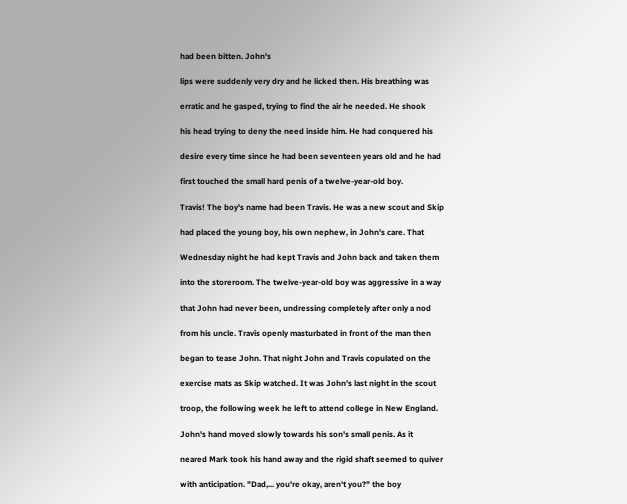had been bitten. John's

lips were suddenly very dry and he licked then. His breathing was

erratic and he gasped, trying to find the air he needed. He shook

his head trying to deny the need inside him. He had conquered his

desire every time since he had been seventeen years old and he had

first touched the small hard penis of a twelve-year-old boy.

Travis! The boy's name had been Travis. He was a new scout and Skip

had placed the young boy, his own nephew, in John's care. That

Wednesday night he had kept Travis and John back and taken them

into the storeroom. The twelve-year-old boy was aggressive in a way

that John had never been, undressing completely after only a nod

from his uncle. Travis openly masturbated in front of the man then

began to tease John. That night John and Travis copulated on the

exercise mats as Skip watched. It was John's last night in the scout

troop, the following week he left to attend college in New England.

John's hand moved slowly towards his son's small penis. As it

neared Mark took his hand away and the rigid shaft seemed to quiver

with anticipation. "Dad,... you're okay, aren't you?" the boy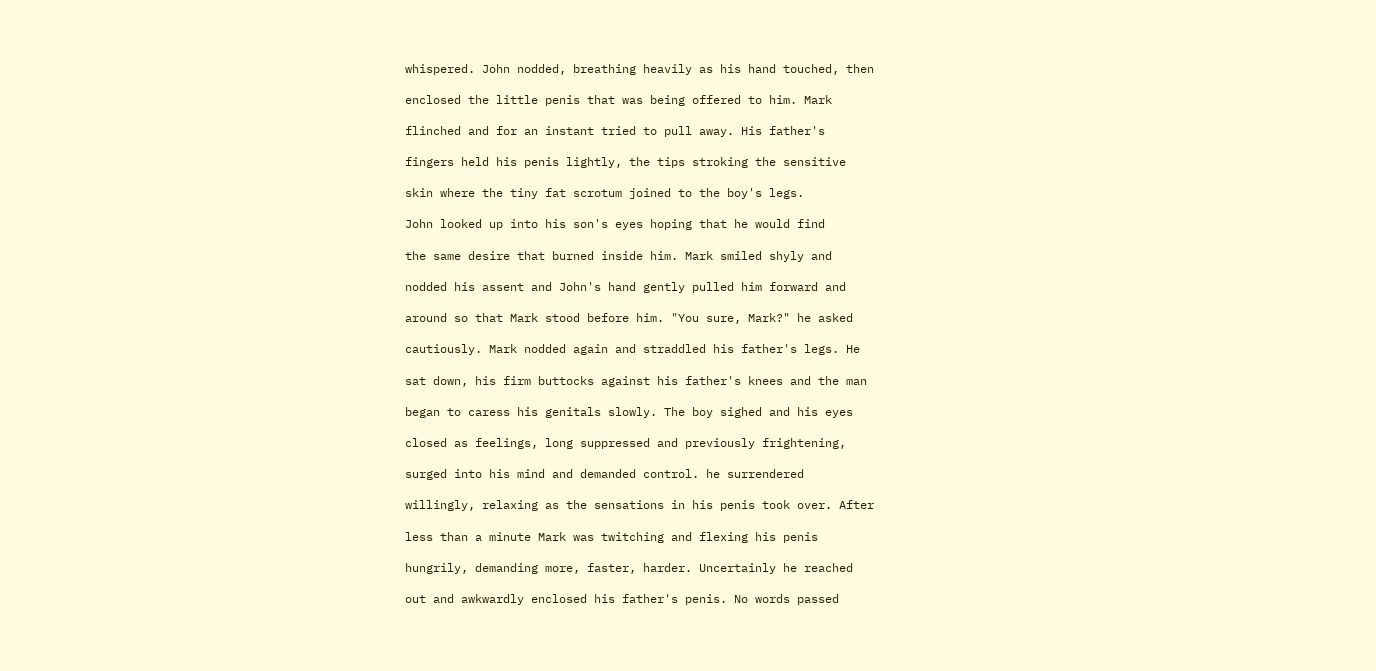whispered. John nodded, breathing heavily as his hand touched, then

enclosed the little penis that was being offered to him. Mark

flinched and for an instant tried to pull away. His father's

fingers held his penis lightly, the tips stroking the sensitive

skin where the tiny fat scrotum joined to the boy's legs.

John looked up into his son's eyes hoping that he would find

the same desire that burned inside him. Mark smiled shyly and

nodded his assent and John's hand gently pulled him forward and

around so that Mark stood before him. "You sure, Mark?" he asked

cautiously. Mark nodded again and straddled his father's legs. He

sat down, his firm buttocks against his father's knees and the man

began to caress his genitals slowly. The boy sighed and his eyes

closed as feelings, long suppressed and previously frightening,

surged into his mind and demanded control. he surrendered

willingly, relaxing as the sensations in his penis took over. After

less than a minute Mark was twitching and flexing his penis

hungrily, demanding more, faster, harder. Uncertainly he reached

out and awkwardly enclosed his father's penis. No words passed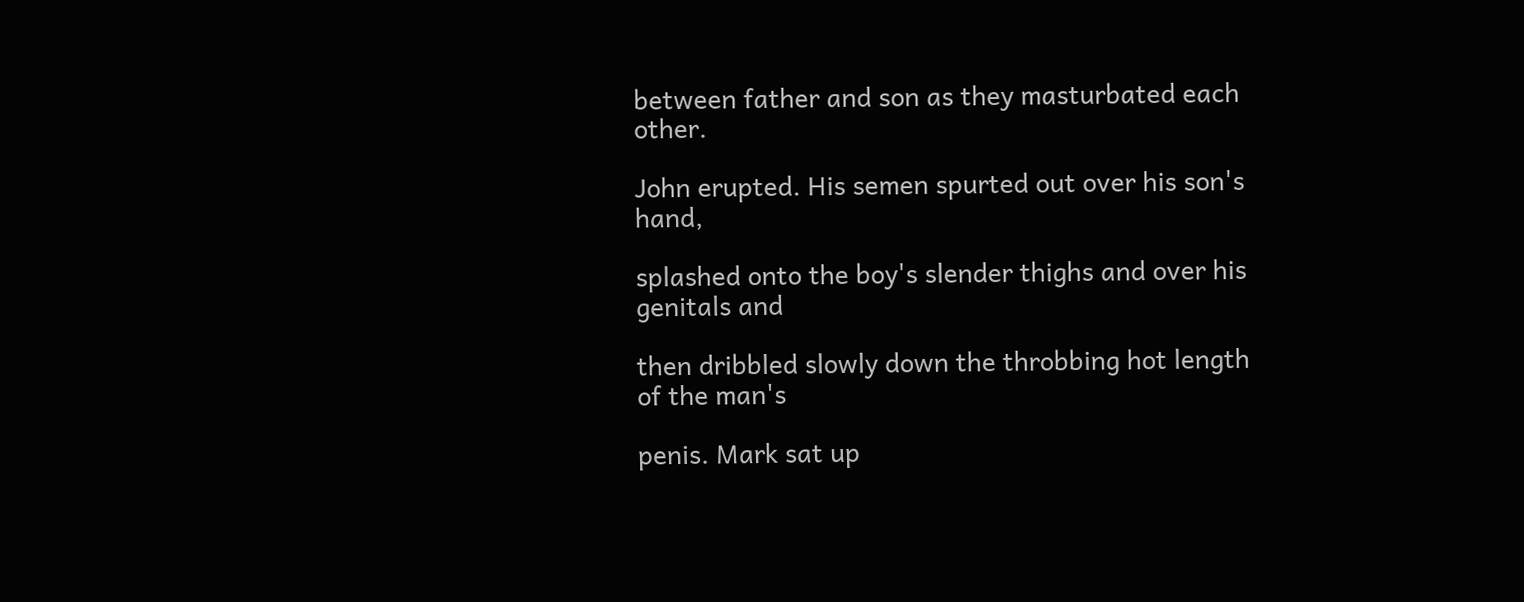between father and son as they masturbated each other.

John erupted. His semen spurted out over his son's hand,

splashed onto the boy's slender thighs and over his genitals and

then dribbled slowly down the throbbing hot length of the man's

penis. Mark sat up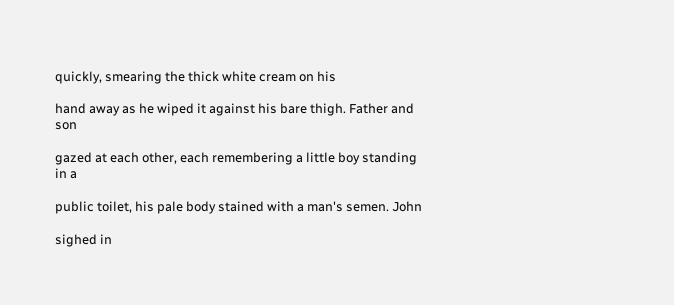quickly, smearing the thick white cream on his

hand away as he wiped it against his bare thigh. Father and son

gazed at each other, each remembering a little boy standing in a

public toilet, his pale body stained with a man's semen. John

sighed in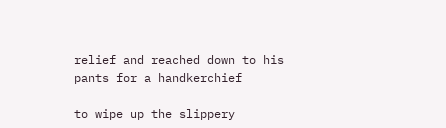relief and reached down to his pants for a handkerchief

to wipe up the slippery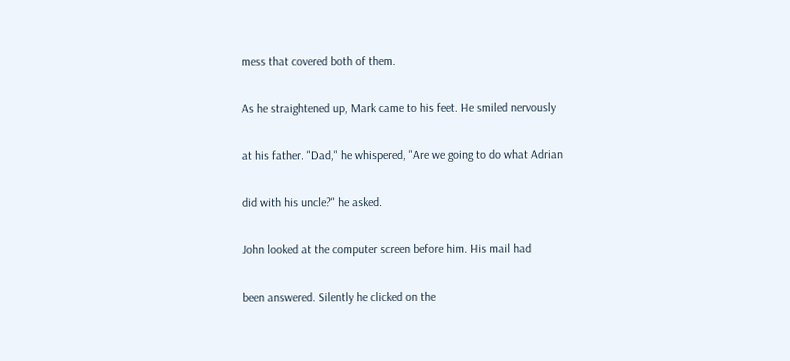mess that covered both of them.

As he straightened up, Mark came to his feet. He smiled nervously

at his father. "Dad," he whispered, "Are we going to do what Adrian

did with his uncle?" he asked.

John looked at the computer screen before him. His mail had

been answered. Silently he clicked on the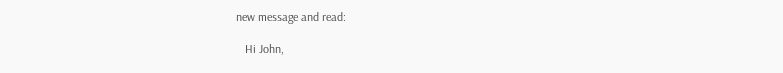new message and read:

   Hi John,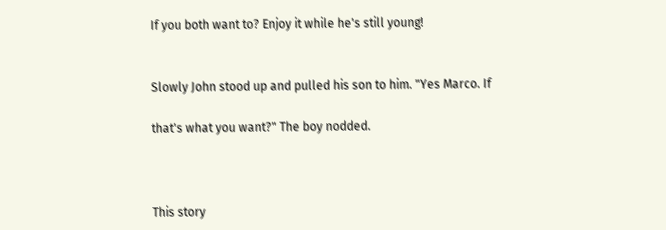If you both want to? Enjoy it while he's still young!


Slowly John stood up and pulled his son to him. "Yes Marco. If

that's what you want?" The boy nodded.



This story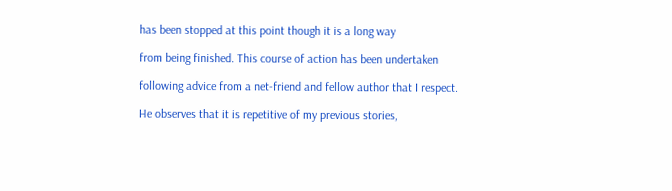has been stopped at this point though it is a long way

from being finished. This course of action has been undertaken

following advice from a net-friend and fellow author that I respect.

He observes that it is repetitive of my previous stories,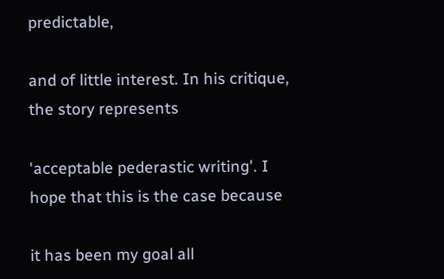predictable,

and of little interest. In his critique, the story represents

'acceptable pederastic writing'. I hope that this is the case because

it has been my goal all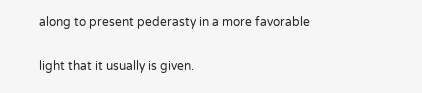along to present pederasty in a more favorable

light that it usually is given.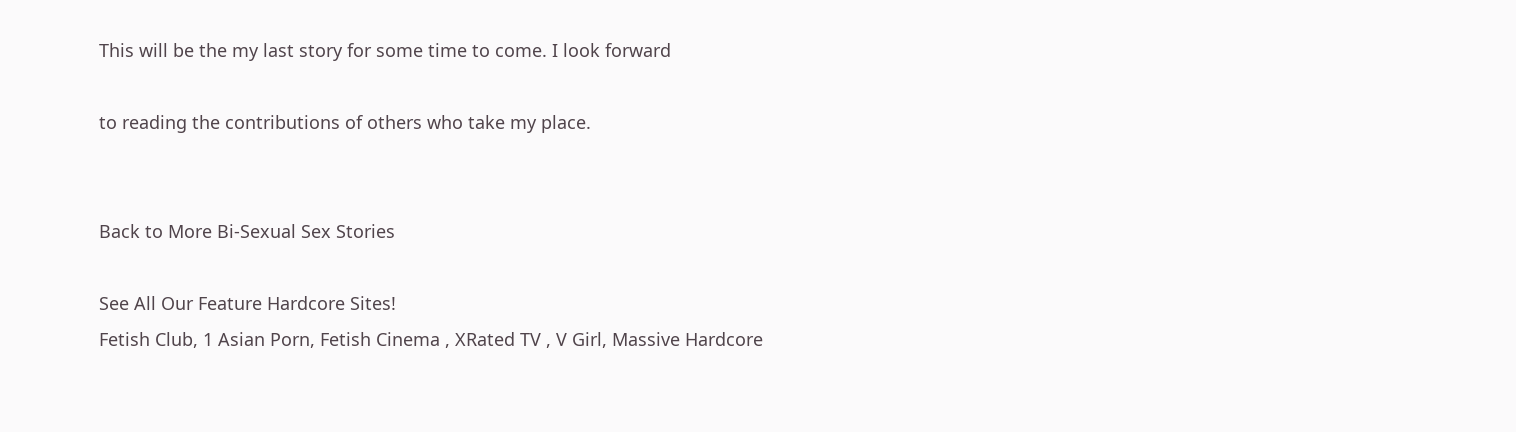This will be the my last story for some time to come. I look forward

to reading the contributions of others who take my place.


Back to More Bi-Sexual Sex Stories

See All Our Feature Hardcore Sites!
Fetish Club, 1 Asian Porn, Fetish Cinema , XRated TV , V Girl, Massive Hardcore